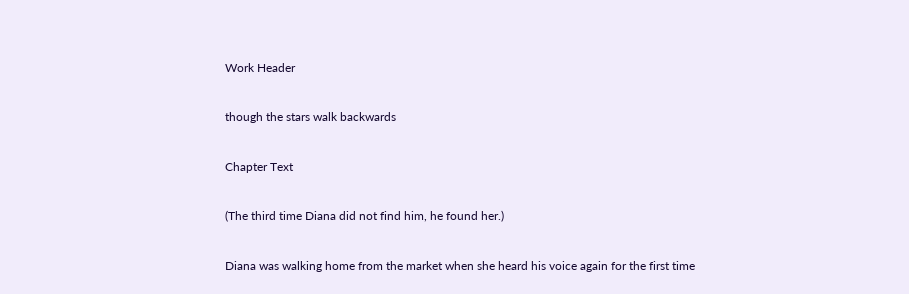Work Header

though the stars walk backwards

Chapter Text

(The third time Diana did not find him, he found her.)

Diana was walking home from the market when she heard his voice again for the first time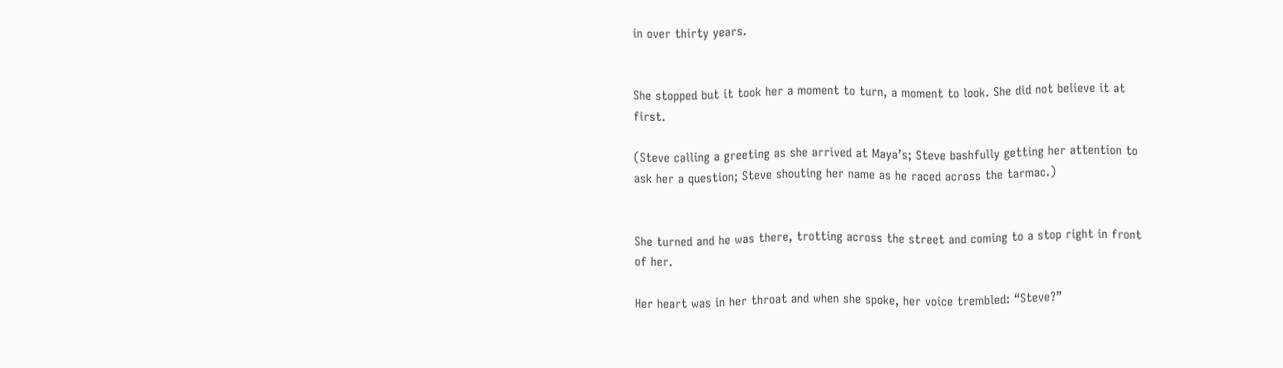in over thirty years.


She stopped but it took her a moment to turn, a moment to look. She did not believe it at first.

(Steve calling a greeting as she arrived at Maya’s; Steve bashfully getting her attention to ask her a question; Steve shouting her name as he raced across the tarmac.)


She turned and he was there, trotting across the street and coming to a stop right in front of her.

Her heart was in her throat and when she spoke, her voice trembled: “Steve?”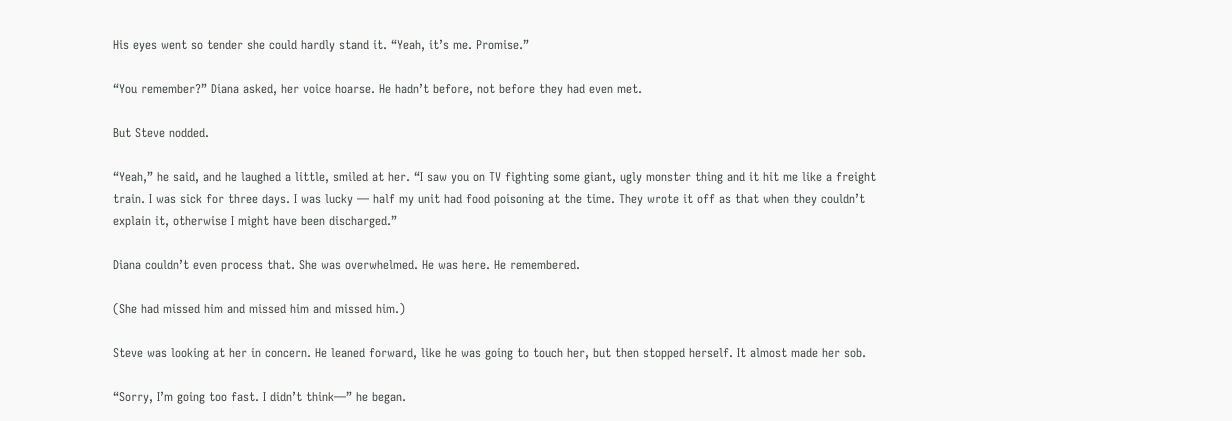His eyes went so tender she could hardly stand it. “Yeah, it’s me. Promise.”

“You remember?” Diana asked, her voice hoarse. He hadn’t before, not before they had even met.

But Steve nodded.

“Yeah,” he said, and he laughed a little, smiled at her. “I saw you on TV fighting some giant, ugly monster thing and it hit me like a freight train. I was sick for three days. I was lucky — half my unit had food poisoning at the time. They wrote it off as that when they couldn’t explain it, otherwise I might have been discharged.”

Diana couldn’t even process that. She was overwhelmed. He was here. He remembered.

(She had missed him and missed him and missed him.)

Steve was looking at her in concern. He leaned forward, like he was going to touch her, but then stopped herself. It almost made her sob.

“Sorry, I’m going too fast. I didn’t think—” he began.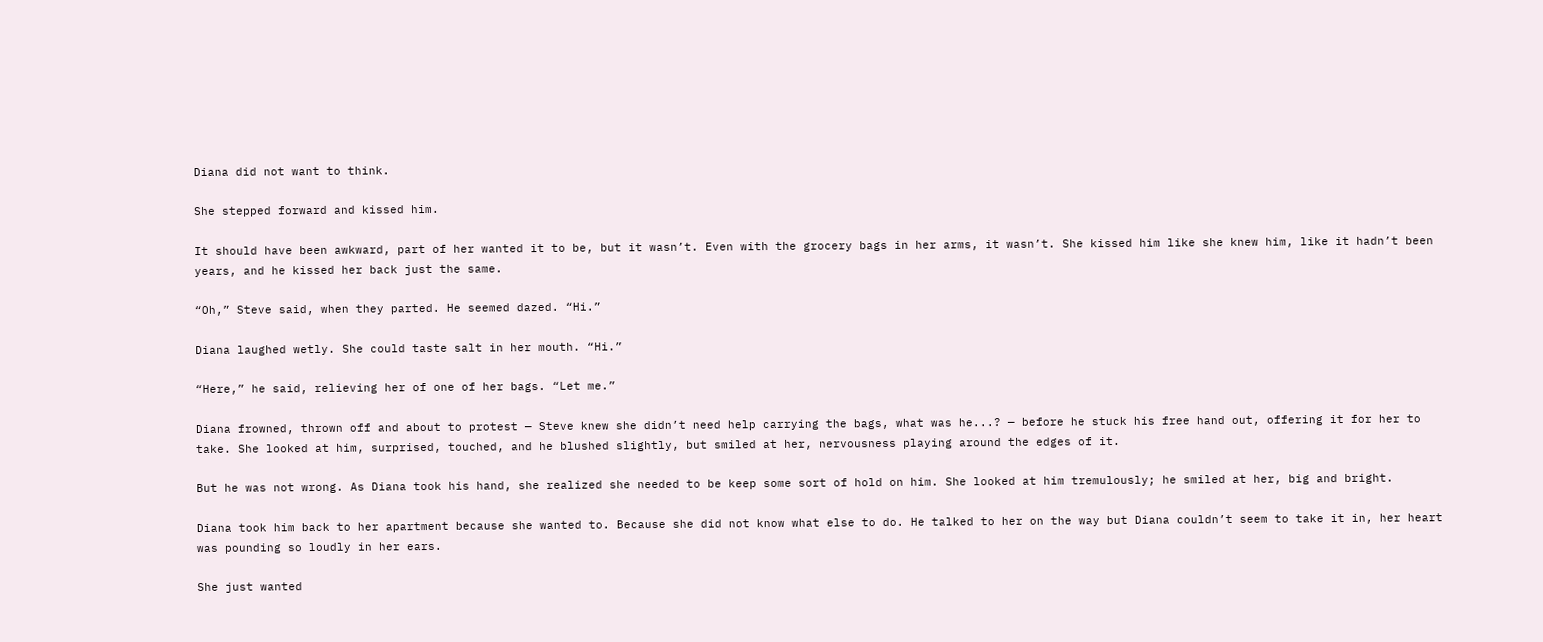Diana did not want to think.

She stepped forward and kissed him.

It should have been awkward, part of her wanted it to be, but it wasn’t. Even with the grocery bags in her arms, it wasn’t. She kissed him like she knew him, like it hadn’t been years, and he kissed her back just the same.

“Oh,” Steve said, when they parted. He seemed dazed. “Hi.”

Diana laughed wetly. She could taste salt in her mouth. “Hi.”

“Here,” he said, relieving her of one of her bags. “Let me.”

Diana frowned, thrown off and about to protest — Steve knew she didn’t need help carrying the bags, what was he...? — before he stuck his free hand out, offering it for her to take. She looked at him, surprised, touched, and he blushed slightly, but smiled at her, nervousness playing around the edges of it.

But he was not wrong. As Diana took his hand, she realized she needed to be keep some sort of hold on him. She looked at him tremulously; he smiled at her, big and bright.

Diana took him back to her apartment because she wanted to. Because she did not know what else to do. He talked to her on the way but Diana couldn’t seem to take it in, her heart was pounding so loudly in her ears.

She just wanted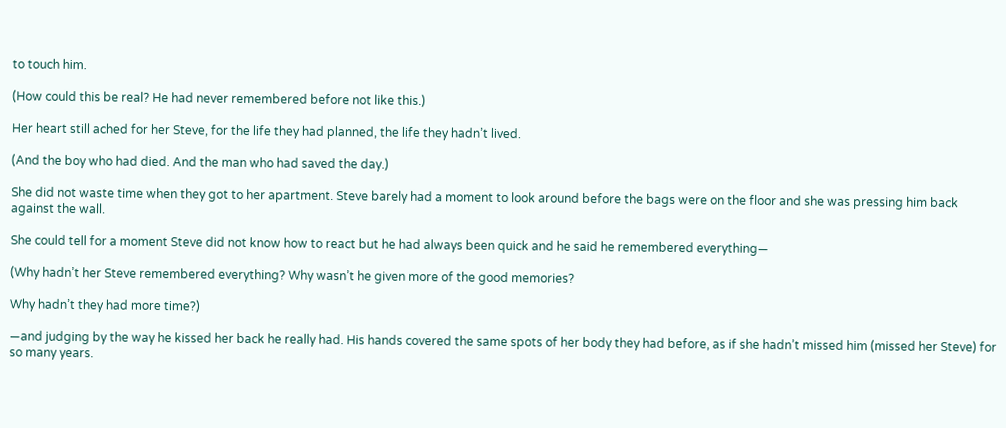to touch him.

(How could this be real? He had never remembered before not like this.)

Her heart still ached for her Steve, for the life they had planned, the life they hadn’t lived.

(And the boy who had died. And the man who had saved the day.)

She did not waste time when they got to her apartment. Steve barely had a moment to look around before the bags were on the floor and she was pressing him back against the wall.

She could tell for a moment Steve did not know how to react but he had always been quick and he said he remembered everything—

(Why hadn’t her Steve remembered everything? Why wasn’t he given more of the good memories?

Why hadn’t they had more time?)

—and judging by the way he kissed her back he really had. His hands covered the same spots of her body they had before, as if she hadn’t missed him (missed her Steve) for so many years.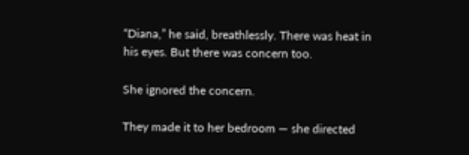“Diana,” he said, breathlessly. There was heat in his eyes. But there was concern too.

She ignored the concern.

They made it to her bedroom — she directed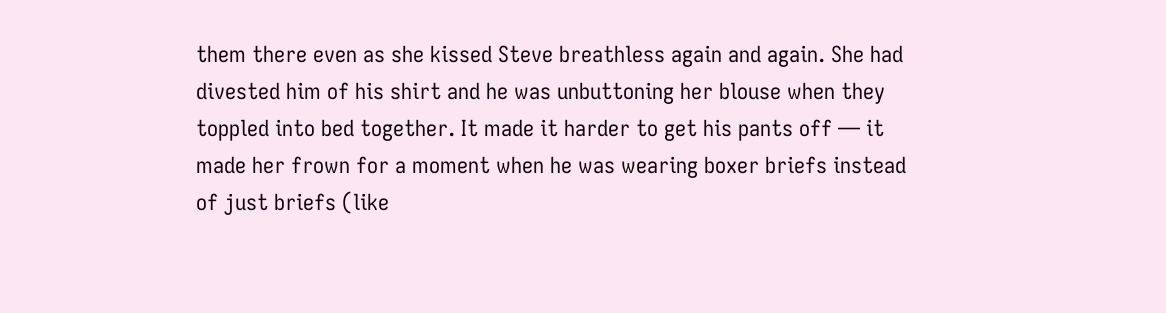them there even as she kissed Steve breathless again and again. She had divested him of his shirt and he was unbuttoning her blouse when they toppled into bed together. It made it harder to get his pants off — it made her frown for a moment when he was wearing boxer briefs instead of just briefs (like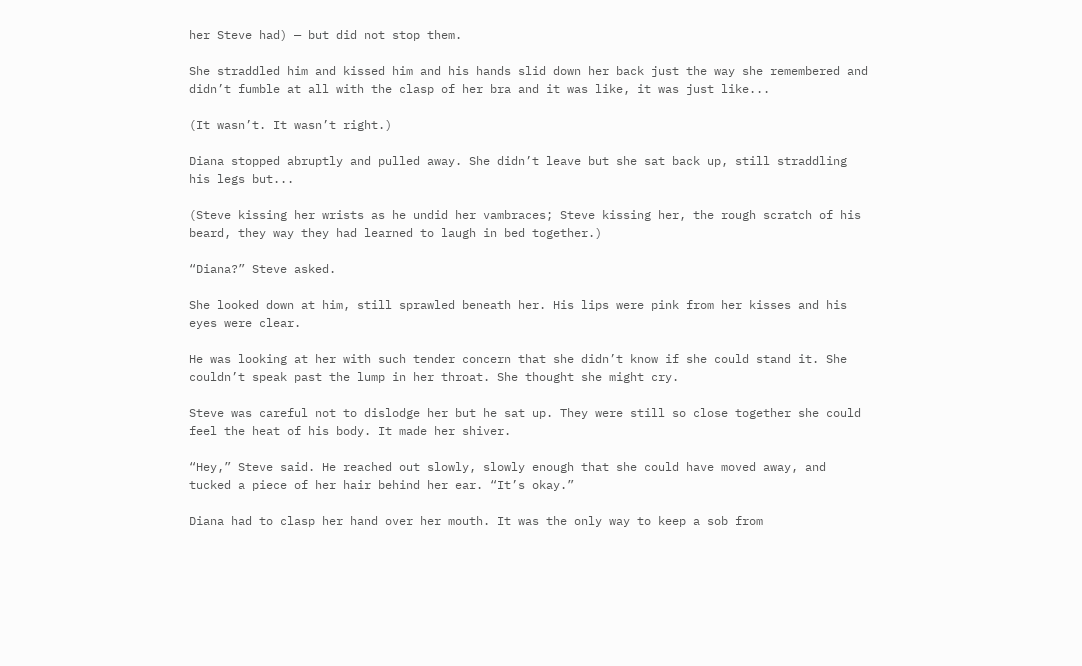her Steve had) — but did not stop them.

She straddled him and kissed him and his hands slid down her back just the way she remembered and didn’t fumble at all with the clasp of her bra and it was like, it was just like...

(It wasn’t. It wasn’t right.)

Diana stopped abruptly and pulled away. She didn’t leave but she sat back up, still straddling his legs but...

(Steve kissing her wrists as he undid her vambraces; Steve kissing her, the rough scratch of his beard, they way they had learned to laugh in bed together.)

“Diana?” Steve asked.

She looked down at him, still sprawled beneath her. His lips were pink from her kisses and his eyes were clear.

He was looking at her with such tender concern that she didn’t know if she could stand it. She couldn’t speak past the lump in her throat. She thought she might cry.

Steve was careful not to dislodge her but he sat up. They were still so close together she could feel the heat of his body. It made her shiver.

“Hey,” Steve said. He reached out slowly, slowly enough that she could have moved away, and tucked a piece of her hair behind her ear. “It’s okay.”

Diana had to clasp her hand over her mouth. It was the only way to keep a sob from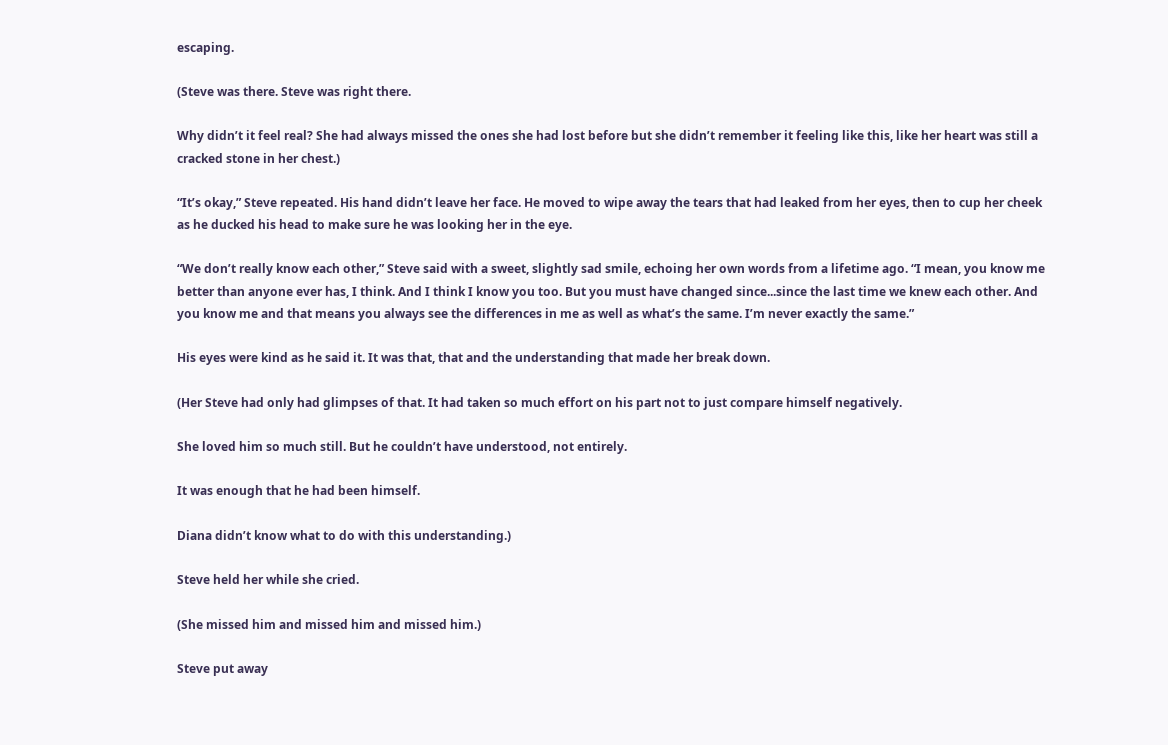escaping.

(Steve was there. Steve was right there.

Why didn’t it feel real? She had always missed the ones she had lost before but she didn’t remember it feeling like this, like her heart was still a cracked stone in her chest.)

“It’s okay,” Steve repeated. His hand didn’t leave her face. He moved to wipe away the tears that had leaked from her eyes, then to cup her cheek as he ducked his head to make sure he was looking her in the eye.

“We don’t really know each other,” Steve said with a sweet, slightly sad smile, echoing her own words from a lifetime ago. “I mean, you know me better than anyone ever has, I think. And I think I know you too. But you must have changed since...since the last time we knew each other. And you know me and that means you always see the differences in me as well as what’s the same. I’m never exactly the same.”

His eyes were kind as he said it. It was that, that and the understanding that made her break down.

(Her Steve had only had glimpses of that. It had taken so much effort on his part not to just compare himself negatively.

She loved him so much still. But he couldn’t have understood, not entirely.

It was enough that he had been himself.

Diana didn’t know what to do with this understanding.)

Steve held her while she cried.

(She missed him and missed him and missed him.)

Steve put away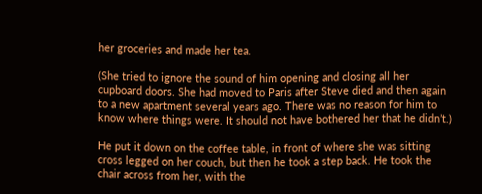her groceries and made her tea.

(She tried to ignore the sound of him opening and closing all her cupboard doors. She had moved to Paris after Steve died and then again to a new apartment several years ago. There was no reason for him to know where things were. It should not have bothered her that he didn’t.)

He put it down on the coffee table, in front of where she was sitting cross legged on her couch, but then he took a step back. He took the chair across from her, with the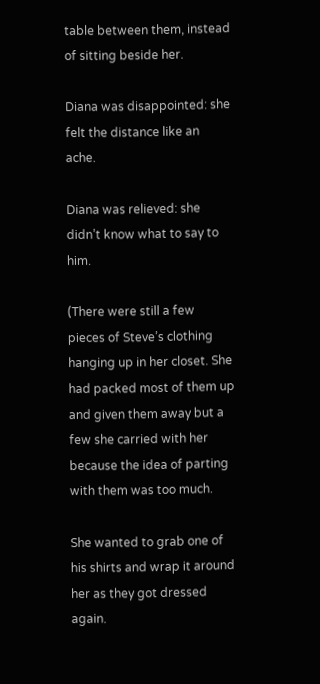table between them, instead of sitting beside her.

Diana was disappointed: she felt the distance like an ache.

Diana was relieved: she didn’t know what to say to him.

(There were still a few pieces of Steve’s clothing hanging up in her closet. She had packed most of them up and given them away but a few she carried with her because the idea of parting with them was too much.

She wanted to grab one of his shirts and wrap it around her as they got dressed again.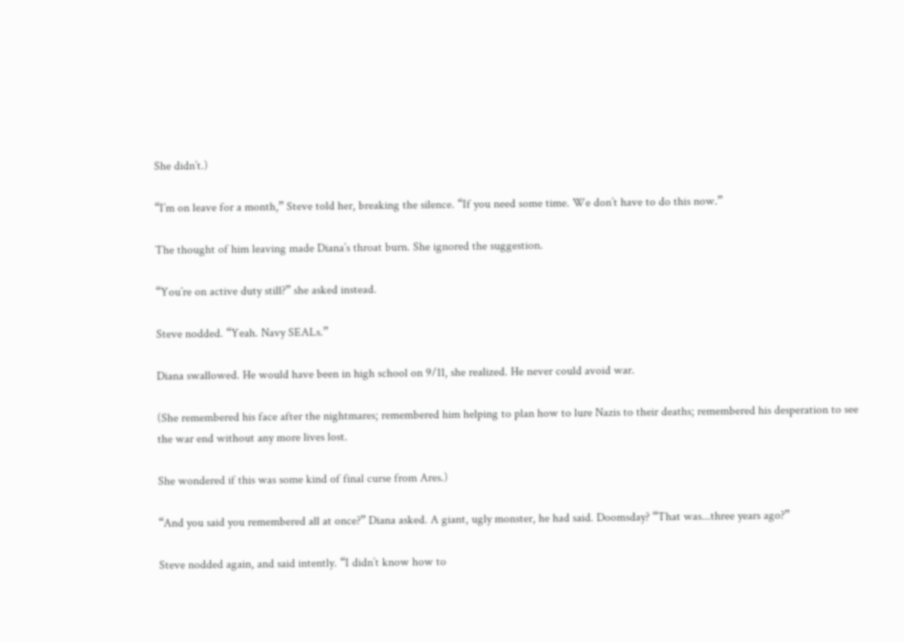She didn’t.)

“I’m on leave for a month,” Steve told her, breaking the silence. “If you need some time. We don’t have to do this now.”

The thought of him leaving made Diana’s throat burn. She ignored the suggestion.

“You’re on active duty still?” she asked instead.

Steve nodded. “Yeah. Navy SEALs.”

Diana swallowed. He would have been in high school on 9/11, she realized. He never could avoid war.

(She remembered his face after the nightmares; remembered him helping to plan how to lure Nazis to their deaths; remembered his desperation to see the war end without any more lives lost.

She wondered if this was some kind of final curse from Ares.)

“And you said you remembered all at once?” Diana asked. A giant, ugly monster, he had said. Doomsday? “That was...three years ago?”

Steve nodded again, and said intently. “I didn’t know how to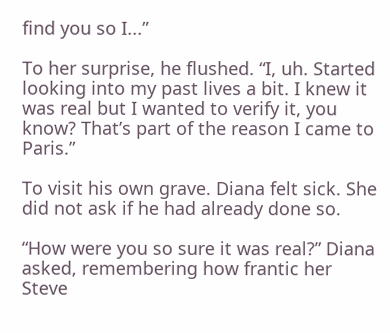find you so I...”

To her surprise, he flushed. “I, uh. Started looking into my past lives a bit. I knew it was real but I wanted to verify it, you know? That’s part of the reason I came to Paris.”

To visit his own grave. Diana felt sick. She did not ask if he had already done so.

“How were you so sure it was real?” Diana asked, remembering how frantic her Steve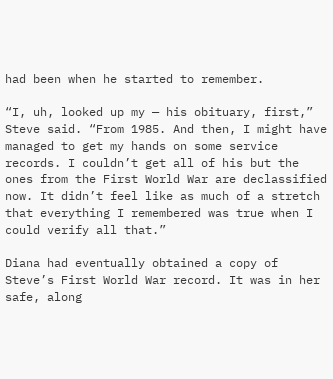had been when he started to remember.

“I, uh, looked up my — his obituary, first,” Steve said. “From 1985. And then, I might have managed to get my hands on some service records. I couldn’t get all of his but the ones from the First World War are declassified now. It didn’t feel like as much of a stretch that everything I remembered was true when I could verify all that.”

Diana had eventually obtained a copy of Steve’s First World War record. It was in her safe, along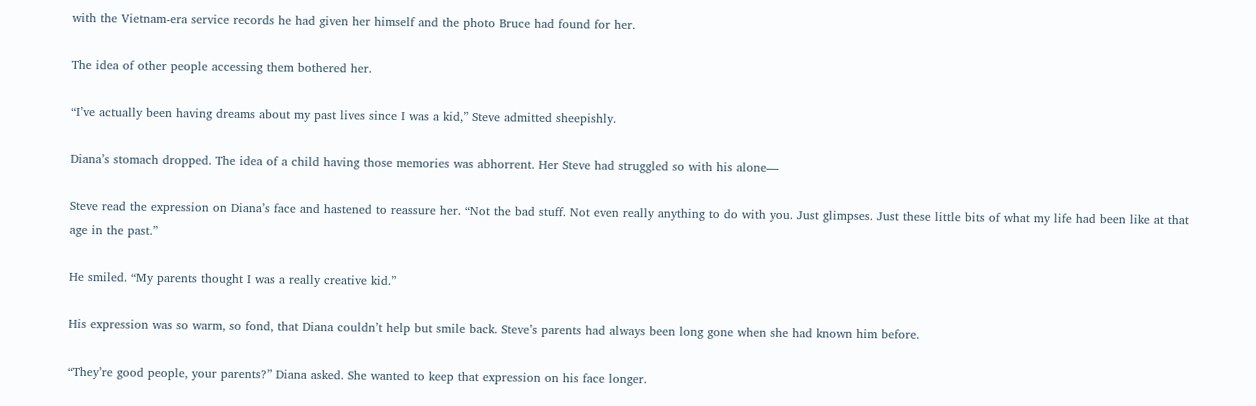with the Vietnam-era service records he had given her himself and the photo Bruce had found for her.

The idea of other people accessing them bothered her.

“I’ve actually been having dreams about my past lives since I was a kid,” Steve admitted sheepishly.

Diana’s stomach dropped. The idea of a child having those memories was abhorrent. Her Steve had struggled so with his alone—

Steve read the expression on Diana’s face and hastened to reassure her. “Not the bad stuff. Not even really anything to do with you. Just glimpses. Just these little bits of what my life had been like at that age in the past.”

He smiled. “My parents thought I was a really creative kid.”

His expression was so warm, so fond, that Diana couldn’t help but smile back. Steve’s parents had always been long gone when she had known him before.

“They’re good people, your parents?” Diana asked. She wanted to keep that expression on his face longer.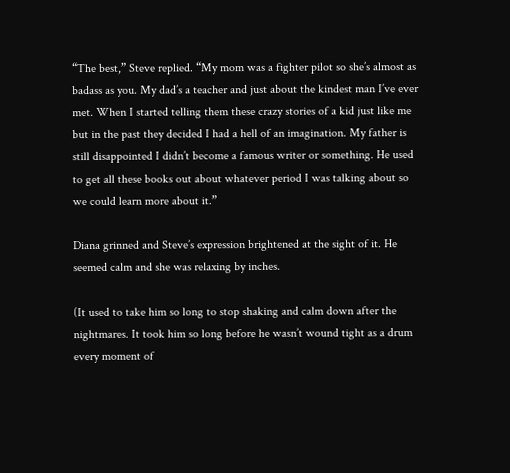“The best,” Steve replied. “My mom was a fighter pilot so she’s almost as badass as you. My dad’s a teacher and just about the kindest man I’ve ever met. When I started telling them these crazy stories of a kid just like me but in the past they decided I had a hell of an imagination. My father is still disappointed I didn’t become a famous writer or something. He used to get all these books out about whatever period I was talking about so we could learn more about it.”

Diana grinned and Steve’s expression brightened at the sight of it. He seemed calm and she was relaxing by inches.

(It used to take him so long to stop shaking and calm down after the nightmares. It took him so long before he wasn’t wound tight as a drum every moment of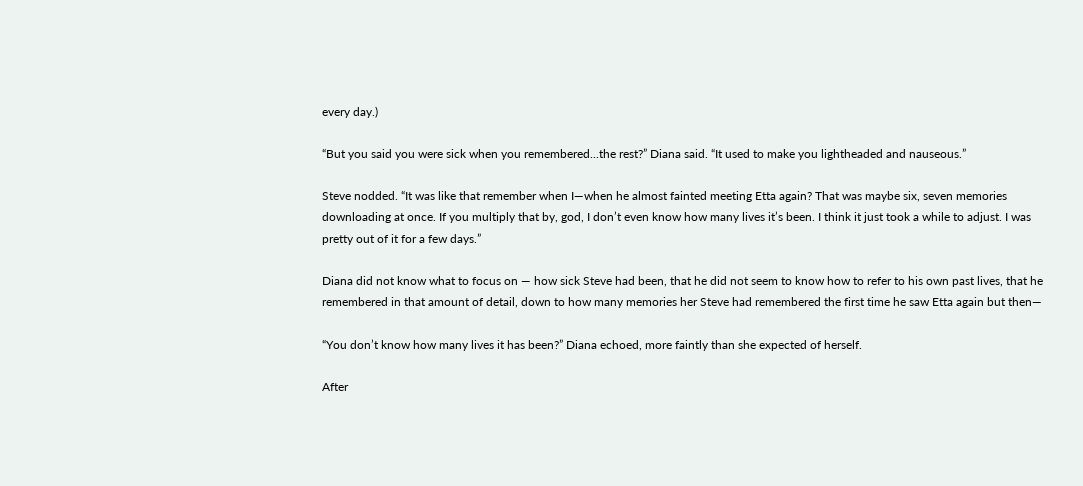every day.)

“But you said you were sick when you remembered...the rest?” Diana said. “It used to make you lightheaded and nauseous.”

Steve nodded. “It was like that remember when I—when he almost fainted meeting Etta again? That was maybe six, seven memories downloading at once. If you multiply that by, god, I don’t even know how many lives it’s been. I think it just took a while to adjust. I was pretty out of it for a few days.”

Diana did not know what to focus on — how sick Steve had been, that he did not seem to know how to refer to his own past lives, that he remembered in that amount of detail, down to how many memories her Steve had remembered the first time he saw Etta again but then—

“You don’t know how many lives it has been?” Diana echoed, more faintly than she expected of herself.

After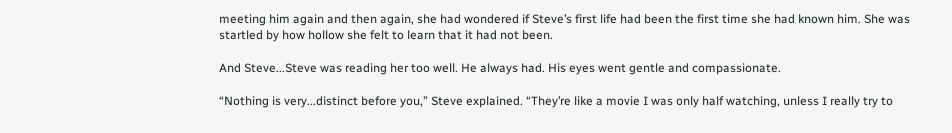meeting him again and then again, she had wondered if Steve’s first life had been the first time she had known him. She was startled by how hollow she felt to learn that it had not been.

And Steve...Steve was reading her too well. He always had. His eyes went gentle and compassionate.

“Nothing is very...distinct before you,” Steve explained. “They’re like a movie I was only half watching, unless I really try to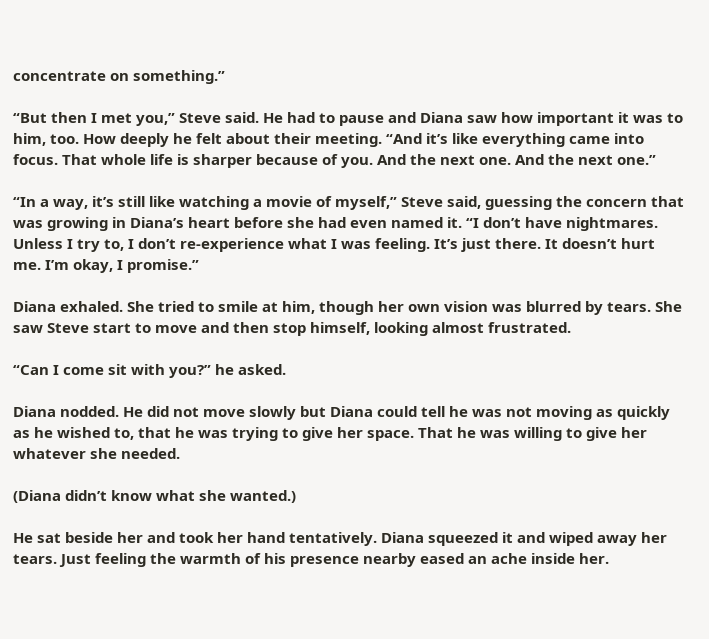concentrate on something.”

“But then I met you,” Steve said. He had to pause and Diana saw how important it was to him, too. How deeply he felt about their meeting. “And it’s like everything came into focus. That whole life is sharper because of you. And the next one. And the next one.”

“In a way, it’s still like watching a movie of myself,” Steve said, guessing the concern that was growing in Diana’s heart before she had even named it. “I don’t have nightmares. Unless I try to, I don’t re-experience what I was feeling. It’s just there. It doesn’t hurt me. I’m okay, I promise.”

Diana exhaled. She tried to smile at him, though her own vision was blurred by tears. She saw Steve start to move and then stop himself, looking almost frustrated.

“Can I come sit with you?” he asked.

Diana nodded. He did not move slowly but Diana could tell he was not moving as quickly as he wished to, that he was trying to give her space. That he was willing to give her whatever she needed.

(Diana didn’t know what she wanted.)

He sat beside her and took her hand tentatively. Diana squeezed it and wiped away her tears. Just feeling the warmth of his presence nearby eased an ache inside her.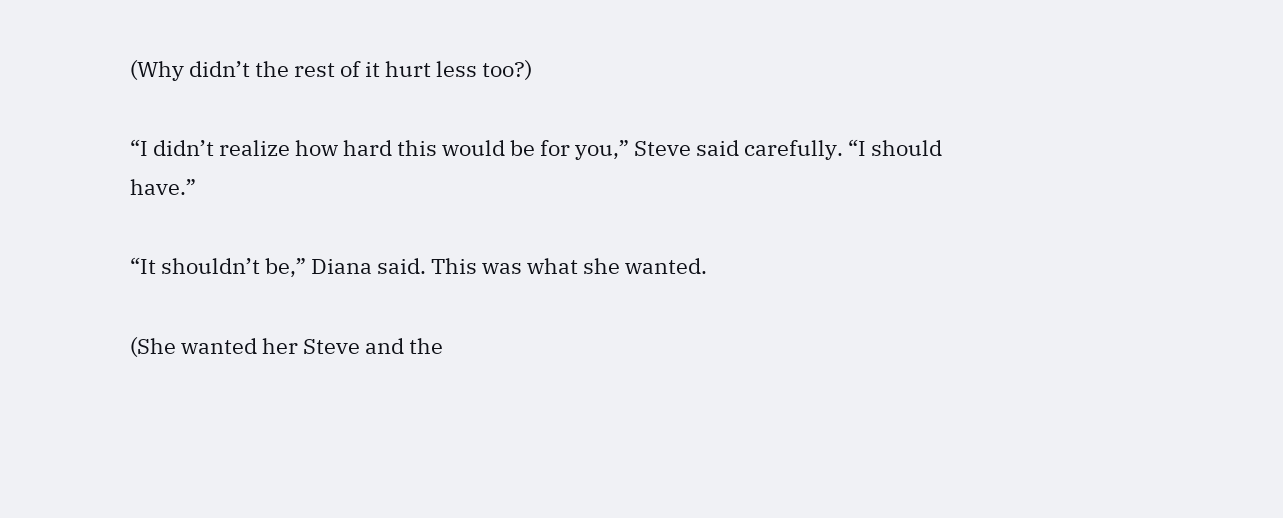(Why didn’t the rest of it hurt less too?)

“I didn’t realize how hard this would be for you,” Steve said carefully. “I should have.”

“It shouldn’t be,” Diana said. This was what she wanted.

(She wanted her Steve and the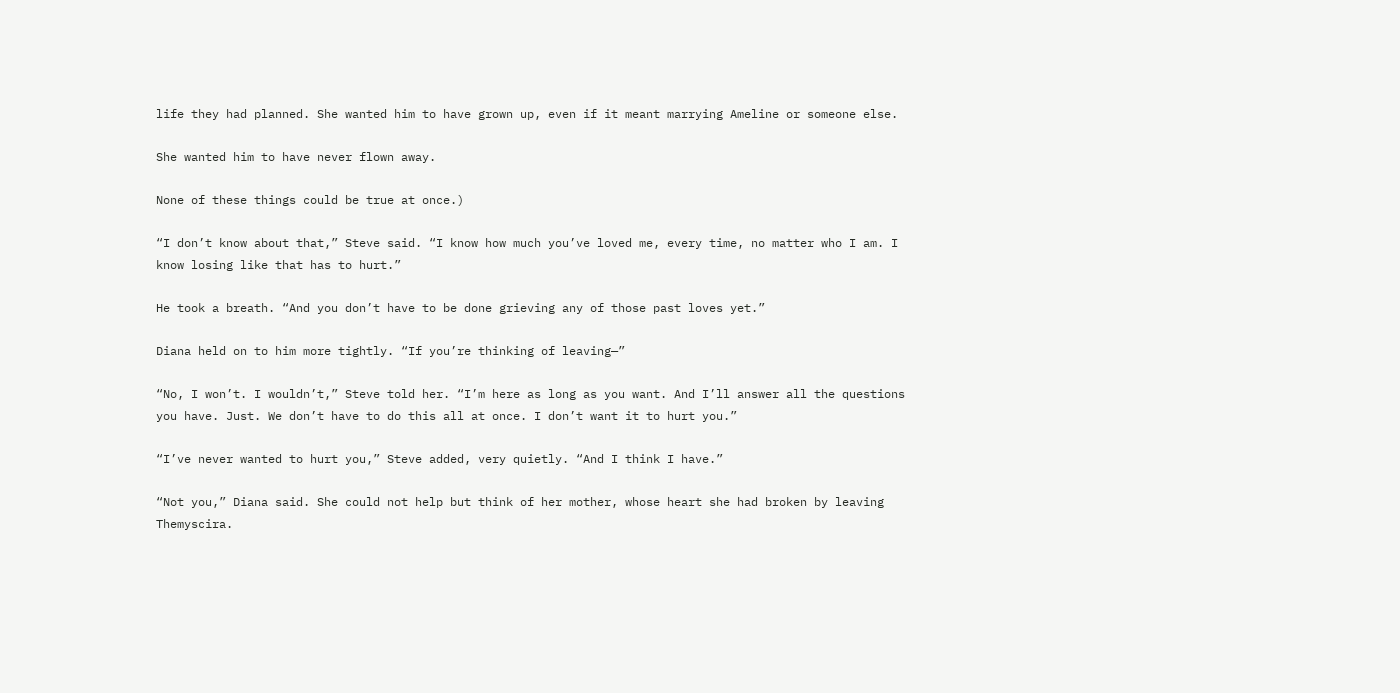life they had planned. She wanted him to have grown up, even if it meant marrying Ameline or someone else.

She wanted him to have never flown away.

None of these things could be true at once.)

“I don’t know about that,” Steve said. “I know how much you’ve loved me, every time, no matter who I am. I know losing like that has to hurt.”

He took a breath. “And you don’t have to be done grieving any of those past loves yet.”

Diana held on to him more tightly. “If you’re thinking of leaving—”

“No, I won’t. I wouldn’t,” Steve told her. “I’m here as long as you want. And I’ll answer all the questions you have. Just. We don’t have to do this all at once. I don’t want it to hurt you.”

“I’ve never wanted to hurt you,” Steve added, very quietly. “And I think I have.”

“Not you,” Diana said. She could not help but think of her mother, whose heart she had broken by leaving Themyscira.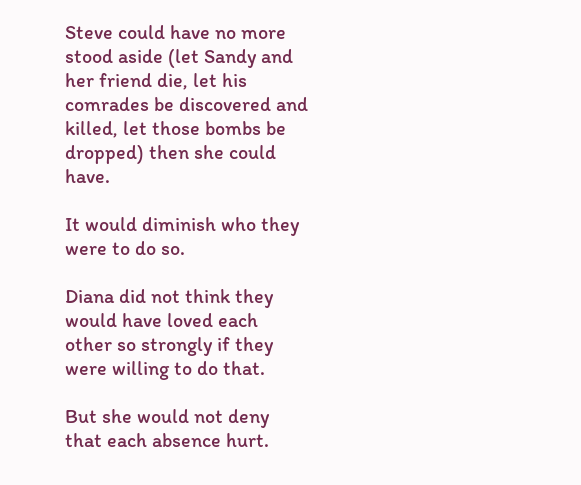Steve could have no more stood aside (let Sandy and her friend die, let his comrades be discovered and killed, let those bombs be dropped) then she could have.

It would diminish who they were to do so.

Diana did not think they would have loved each other so strongly if they were willing to do that.

But she would not deny that each absence hurt.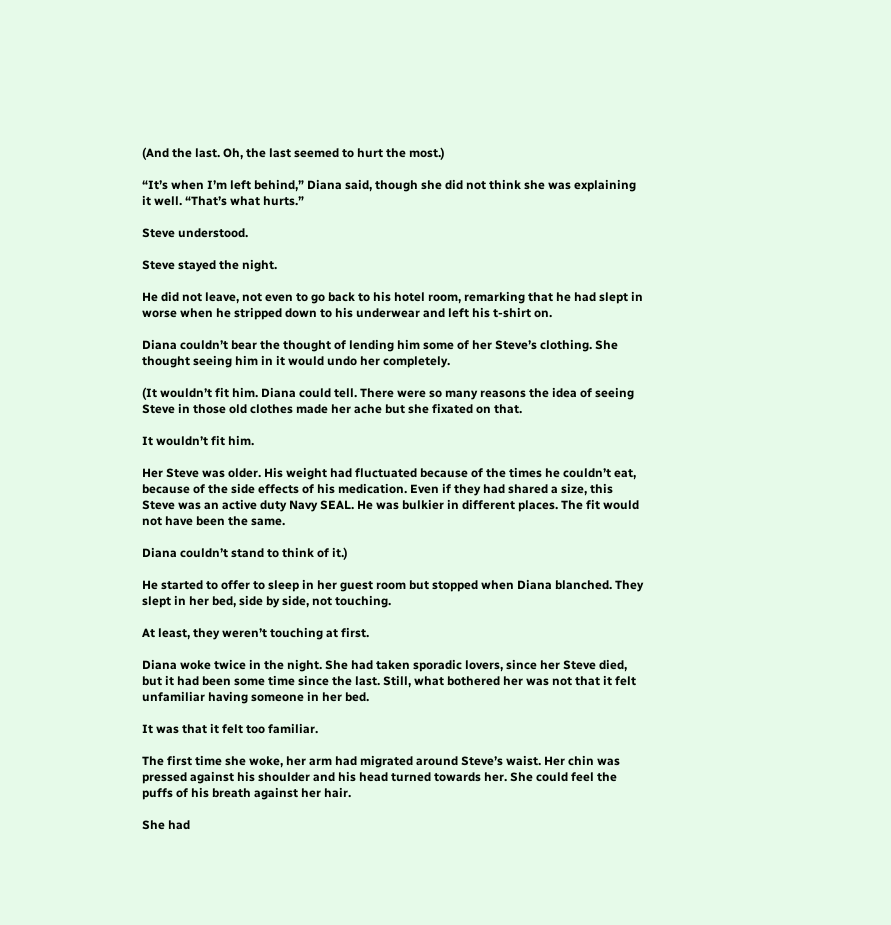(And the last. Oh, the last seemed to hurt the most.)

“It’s when I’m left behind,” Diana said, though she did not think she was explaining it well. “That’s what hurts.”

Steve understood.

Steve stayed the night.

He did not leave, not even to go back to his hotel room, remarking that he had slept in worse when he stripped down to his underwear and left his t-shirt on.

Diana couldn’t bear the thought of lending him some of her Steve’s clothing. She thought seeing him in it would undo her completely.

(It wouldn’t fit him. Diana could tell. There were so many reasons the idea of seeing Steve in those old clothes made her ache but she fixated on that.

It wouldn’t fit him.

Her Steve was older. His weight had fluctuated because of the times he couldn’t eat, because of the side effects of his medication. Even if they had shared a size, this Steve was an active duty Navy SEAL. He was bulkier in different places. The fit would not have been the same.

Diana couldn’t stand to think of it.)

He started to offer to sleep in her guest room but stopped when Diana blanched. They slept in her bed, side by side, not touching.

At least, they weren’t touching at first.

Diana woke twice in the night. She had taken sporadic lovers, since her Steve died, but it had been some time since the last. Still, what bothered her was not that it felt unfamiliar having someone in her bed.

It was that it felt too familiar.

The first time she woke, her arm had migrated around Steve’s waist. Her chin was pressed against his shoulder and his head turned towards her. She could feel the puffs of his breath against her hair.

She had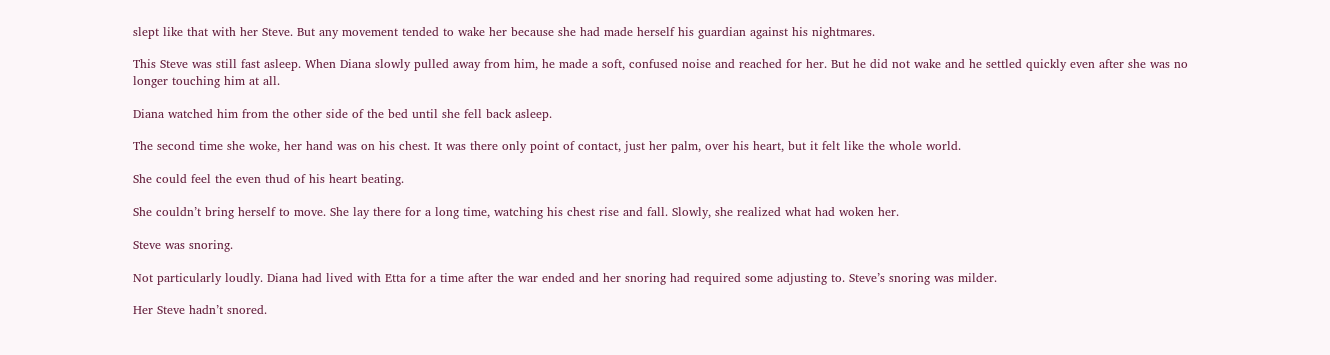slept like that with her Steve. But any movement tended to wake her because she had made herself his guardian against his nightmares.

This Steve was still fast asleep. When Diana slowly pulled away from him, he made a soft, confused noise and reached for her. But he did not wake and he settled quickly even after she was no longer touching him at all.

Diana watched him from the other side of the bed until she fell back asleep.

The second time she woke, her hand was on his chest. It was there only point of contact, just her palm, over his heart, but it felt like the whole world.

She could feel the even thud of his heart beating.

She couldn’t bring herself to move. She lay there for a long time, watching his chest rise and fall. Slowly, she realized what had woken her.

Steve was snoring.

Not particularly loudly. Diana had lived with Etta for a time after the war ended and her snoring had required some adjusting to. Steve’s snoring was milder.

Her Steve hadn’t snored.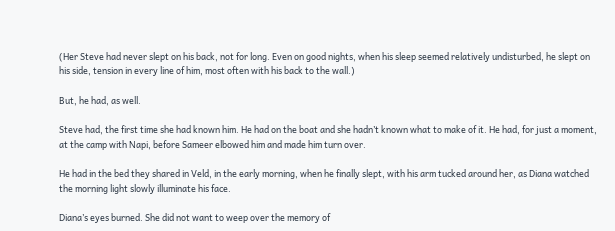(Her Steve had never slept on his back, not for long. Even on good nights, when his sleep seemed relatively undisturbed, he slept on his side, tension in every line of him, most often with his back to the wall.)

But, he had, as well.

Steve had, the first time she had known him. He had on the boat and she hadn’t known what to make of it. He had, for just a moment, at the camp with Napi, before Sameer elbowed him and made him turn over.

He had in the bed they shared in Veld, in the early morning, when he finally slept, with his arm tucked around her, as Diana watched the morning light slowly illuminate his face.

Diana’s eyes burned. She did not want to weep over the memory of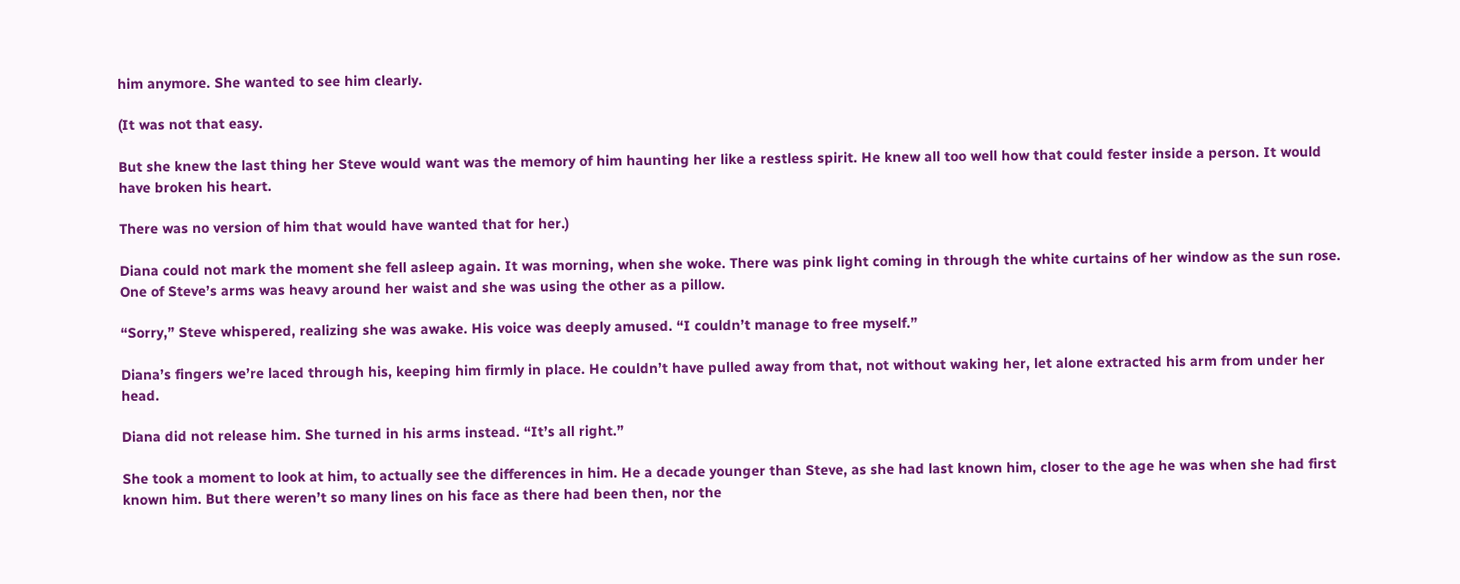him anymore. She wanted to see him clearly.

(It was not that easy.

But she knew the last thing her Steve would want was the memory of him haunting her like a restless spirit. He knew all too well how that could fester inside a person. It would have broken his heart.

There was no version of him that would have wanted that for her.)

Diana could not mark the moment she fell asleep again. It was morning, when she woke. There was pink light coming in through the white curtains of her window as the sun rose. One of Steve’s arms was heavy around her waist and she was using the other as a pillow.

“Sorry,” Steve whispered, realizing she was awake. His voice was deeply amused. “I couldn’t manage to free myself.”

Diana’s fingers we’re laced through his, keeping him firmly in place. He couldn’t have pulled away from that, not without waking her, let alone extracted his arm from under her head.

Diana did not release him. She turned in his arms instead. “It’s all right.”

She took a moment to look at him, to actually see the differences in him. He a decade younger than Steve, as she had last known him, closer to the age he was when she had first known him. But there weren’t so many lines on his face as there had been then, nor the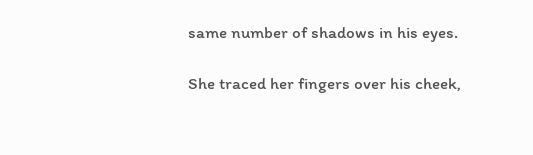same number of shadows in his eyes.

She traced her fingers over his cheek,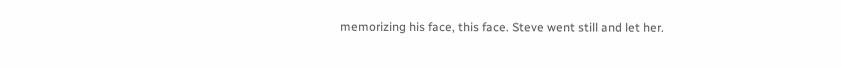memorizing his face, this face. Steve went still and let her.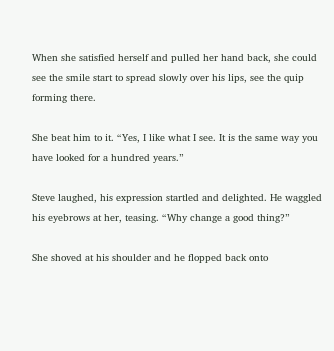When she satisfied herself and pulled her hand back, she could see the smile start to spread slowly over his lips, see the quip forming there.

She beat him to it. “Yes, I like what I see. It is the same way you have looked for a hundred years.”

Steve laughed, his expression startled and delighted. He waggled his eyebrows at her, teasing. “Why change a good thing?”

She shoved at his shoulder and he flopped back onto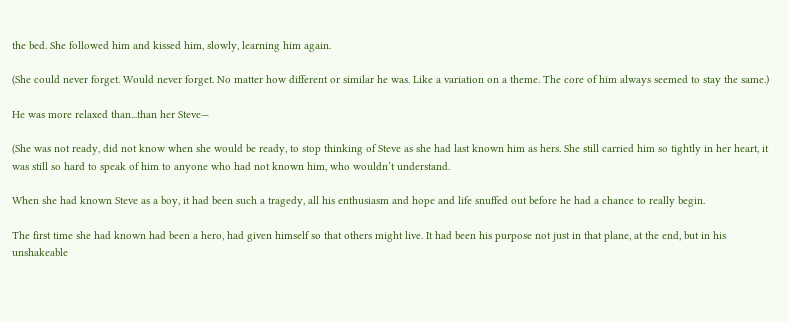the bed. She followed him and kissed him, slowly, learning him again.

(She could never forget. Would never forget. No matter how different or similar he was. Like a variation on a theme. The core of him always seemed to stay the same.)

He was more relaxed than...than her Steve—

(She was not ready, did not know when she would be ready, to stop thinking of Steve as she had last known him as hers. She still carried him so tightly in her heart, it was still so hard to speak of him to anyone who had not known him, who wouldn’t understand.

When she had known Steve as a boy, it had been such a tragedy, all his enthusiasm and hope and life snuffed out before he had a chance to really begin.

The first time she had known had been a hero, had given himself so that others might live. It had been his purpose not just in that plane, at the end, but in his unshakeable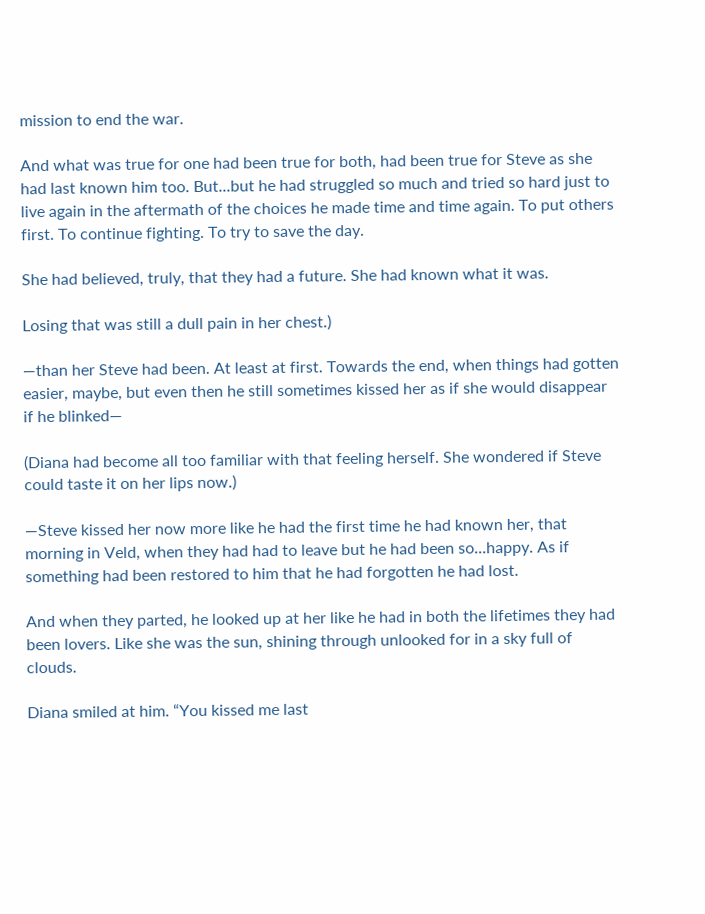mission to end the war.

And what was true for one had been true for both, had been true for Steve as she had last known him too. But...but he had struggled so much and tried so hard just to live again in the aftermath of the choices he made time and time again. To put others first. To continue fighting. To try to save the day.

She had believed, truly, that they had a future. She had known what it was.

Losing that was still a dull pain in her chest.)

—than her Steve had been. At least at first. Towards the end, when things had gotten easier, maybe, but even then he still sometimes kissed her as if she would disappear if he blinked—

(Diana had become all too familiar with that feeling herself. She wondered if Steve could taste it on her lips now.)

—Steve kissed her now more like he had the first time he had known her, that morning in Veld, when they had had to leave but he had been so...happy. As if something had been restored to him that he had forgotten he had lost.

And when they parted, he looked up at her like he had in both the lifetimes they had been lovers. Like she was the sun, shining through unlooked for in a sky full of clouds.

Diana smiled at him. “You kissed me last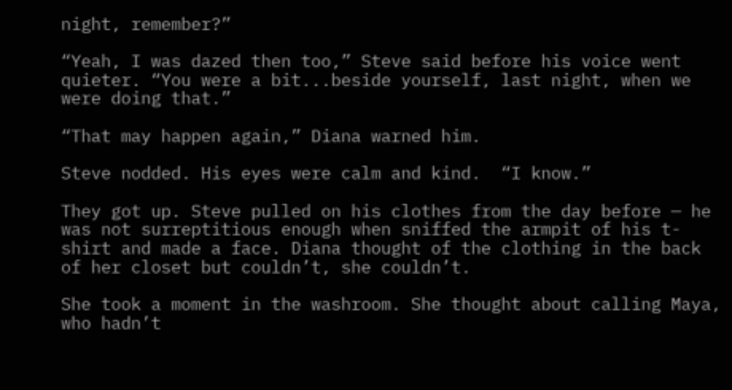night, remember?”

“Yeah, I was dazed then too,” Steve said before his voice went quieter. “You were a bit...beside yourself, last night, when we were doing that.”

“That may happen again,” Diana warned him.

Steve nodded. His eyes were calm and kind.  “I know.”

They got up. Steve pulled on his clothes from the day before — he was not surreptitious enough when sniffed the armpit of his t-shirt and made a face. Diana thought of the clothing in the back of her closet but couldn’t, she couldn’t.

She took a moment in the washroom. She thought about calling Maya, who hadn’t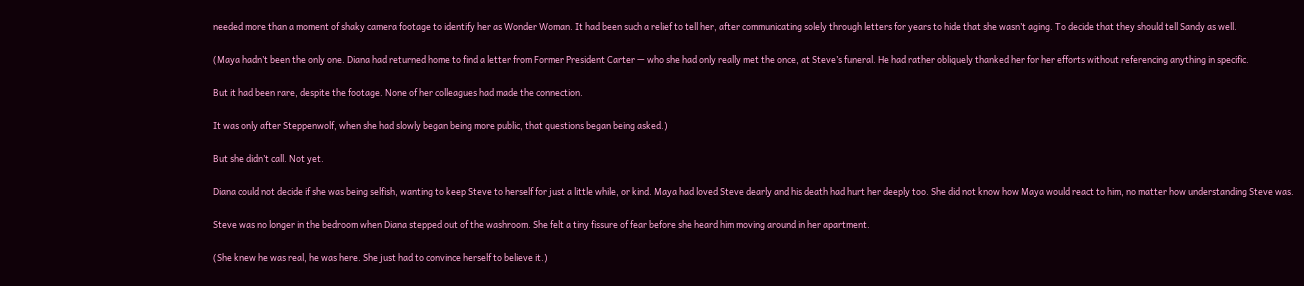needed more than a moment of shaky camera footage to identify her as Wonder Woman. It had been such a relief to tell her, after communicating solely through letters for years to hide that she wasn’t aging. To decide that they should tell Sandy as well.

(Maya hadn’t been the only one. Diana had returned home to find a letter from Former President Carter — who she had only really met the once, at Steve’s funeral. He had rather obliquely thanked her for her efforts without referencing anything in specific.

But it had been rare, despite the footage. None of her colleagues had made the connection.

It was only after Steppenwolf, when she had slowly began being more public, that questions began being asked.)

But she didn’t call. Not yet.

Diana could not decide if she was being selfish, wanting to keep Steve to herself for just a little while, or kind. Maya had loved Steve dearly and his death had hurt her deeply too. She did not know how Maya would react to him, no matter how understanding Steve was.

Steve was no longer in the bedroom when Diana stepped out of the washroom. She felt a tiny fissure of fear before she heard him moving around in her apartment.

(She knew he was real, he was here. She just had to convince herself to believe it.)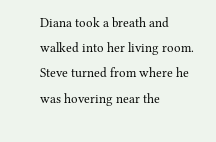Diana took a breath and walked into her living room. Steve turned from where he was hovering near the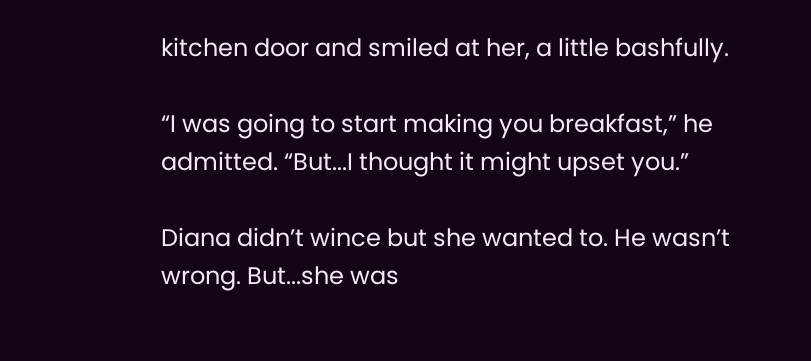kitchen door and smiled at her, a little bashfully.

“I was going to start making you breakfast,” he admitted. “But...I thought it might upset you.”

Diana didn’t wince but she wanted to. He wasn’t wrong. But...she was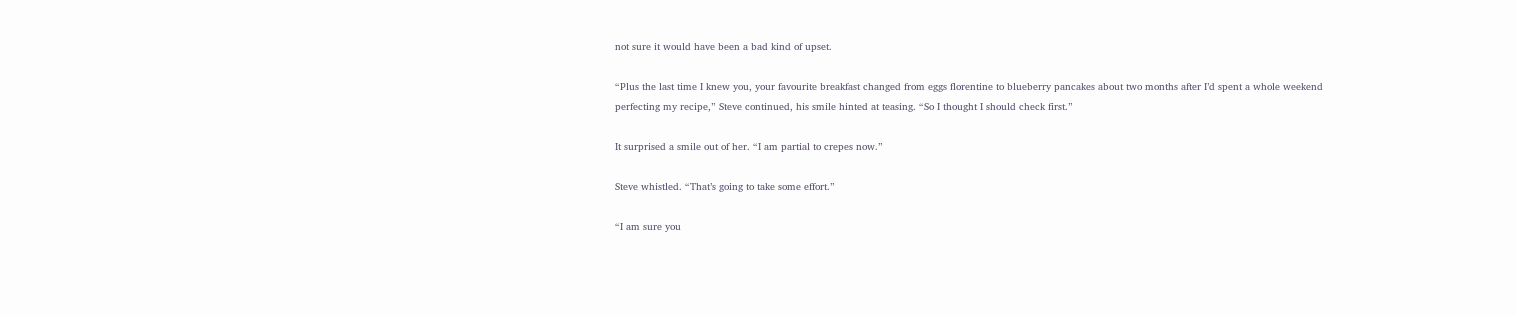not sure it would have been a bad kind of upset.

“Plus the last time I knew you, your favourite breakfast changed from eggs florentine to blueberry pancakes about two months after I’d spent a whole weekend perfecting my recipe,” Steve continued, his smile hinted at teasing. “So I thought I should check first.”

It surprised a smile out of her. “I am partial to crepes now.”

Steve whistled. “That’s going to take some effort.”

“I am sure you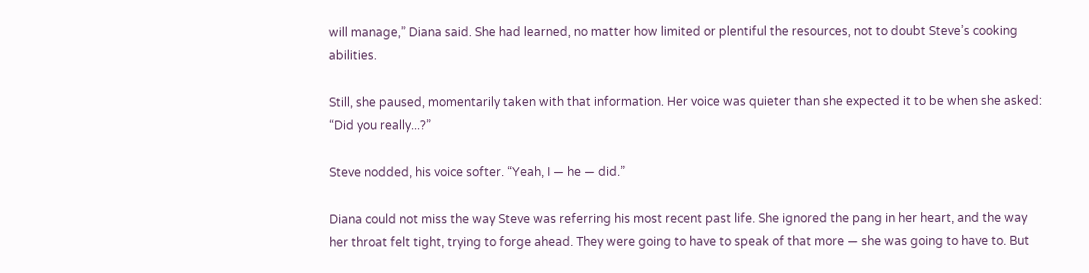will manage,” Diana said. She had learned, no matter how limited or plentiful the resources, not to doubt Steve’s cooking abilities.

Still, she paused, momentarily taken with that information. Her voice was quieter than she expected it to be when she asked:  “Did you really...?”

Steve nodded, his voice softer. “Yeah, I — he — did.”

Diana could not miss the way Steve was referring his most recent past life. She ignored the pang in her heart, and the way her throat felt tight, trying to forge ahead. They were going to have to speak of that more — she was going to have to. But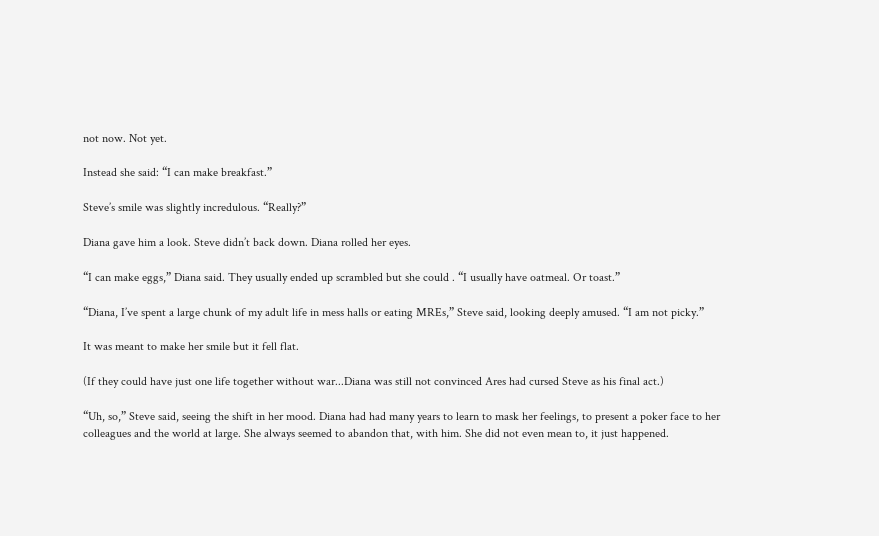not now. Not yet.

Instead she said: “I can make breakfast.”

Steve’s smile was slightly incredulous. “Really?”

Diana gave him a look. Steve didn’t back down. Diana rolled her eyes.

“I can make eggs,” Diana said. They usually ended up scrambled but she could . “I usually have oatmeal. Or toast.”

“Diana, I’ve spent a large chunk of my adult life in mess halls or eating MREs,” Steve said, looking deeply amused. “I am not picky.”

It was meant to make her smile but it fell flat.

(If they could have just one life together without war...Diana was still not convinced Ares had cursed Steve as his final act.)

“Uh, so,” Steve said, seeing the shift in her mood. Diana had had many years to learn to mask her feelings, to present a poker face to her colleagues and the world at large. She always seemed to abandon that, with him. She did not even mean to, it just happened.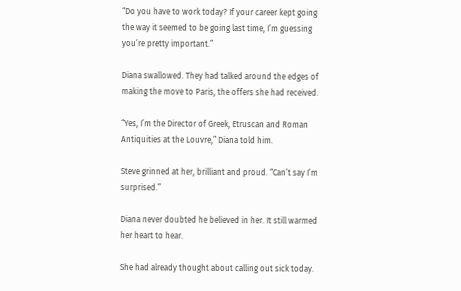“Do you have to work today? If your career kept going the way it seemed to be going last time, I’m guessing you’re pretty important.”

Diana swallowed. They had talked around the edges of making the move to Paris, the offers she had received.

“Yes, I’m the Director of Greek, Etruscan and Roman Antiquities at the Louvre,” Diana told him.

Steve grinned at her, brilliant and proud. “Can’t say I’m surprised.”

Diana never doubted he believed in her. It still warmed her heart to hear.

She had already thought about calling out sick today.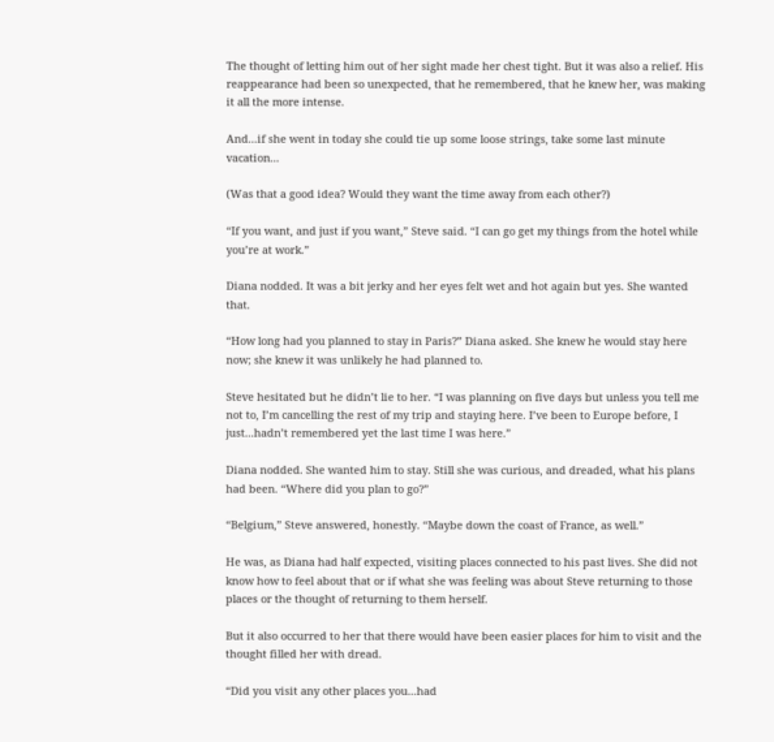The thought of letting him out of her sight made her chest tight. But it was also a relief. His reappearance had been so unexpected, that he remembered, that he knew her, was making it all the more intense.

And...if she went in today she could tie up some loose strings, take some last minute vacation...

(Was that a good idea? Would they want the time away from each other?)

“If you want, and just if you want,” Steve said. “I can go get my things from the hotel while you’re at work.”

Diana nodded. It was a bit jerky and her eyes felt wet and hot again but yes. She wanted that.

“How long had you planned to stay in Paris?” Diana asked. She knew he would stay here now; she knew it was unlikely he had planned to.

Steve hesitated but he didn’t lie to her. “I was planning on five days but unless you tell me not to, I’m cancelling the rest of my trip and staying here. I’ve been to Europe before, I just...hadn’t remembered yet the last time I was here.”

Diana nodded. She wanted him to stay. Still she was curious, and dreaded, what his plans had been. “Where did you plan to go?”

“Belgium,” Steve answered, honestly. “Maybe down the coast of France, as well.”

He was, as Diana had half expected, visiting places connected to his past lives. She did not know how to feel about that or if what she was feeling was about Steve returning to those places or the thought of returning to them herself.

But it also occurred to her that there would have been easier places for him to visit and the thought filled her with dread.

“Did you visit any other places you...had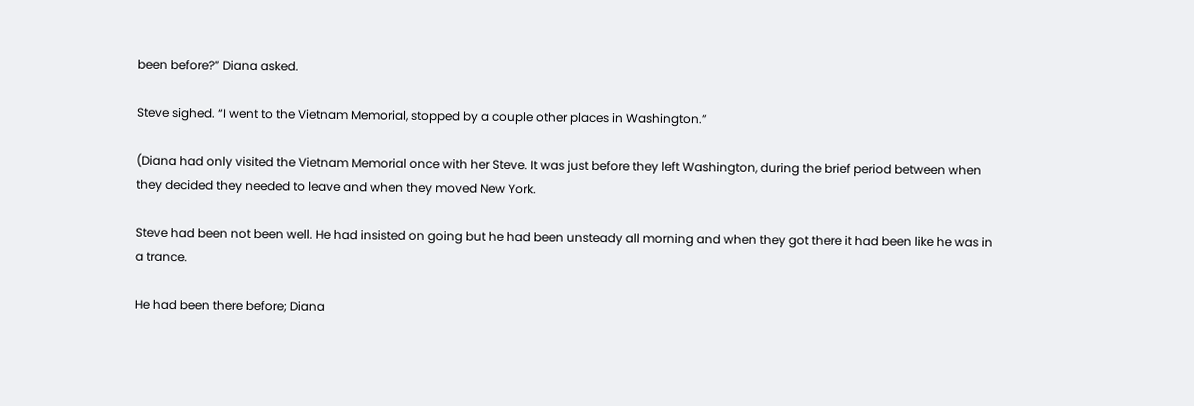been before?” Diana asked.

Steve sighed. “I went to the Vietnam Memorial, stopped by a couple other places in Washington.”

(Diana had only visited the Vietnam Memorial once with her Steve. It was just before they left Washington, during the brief period between when they decided they needed to leave and when they moved New York.

Steve had been not been well. He had insisted on going but he had been unsteady all morning and when they got there it had been like he was in a trance.

He had been there before; Diana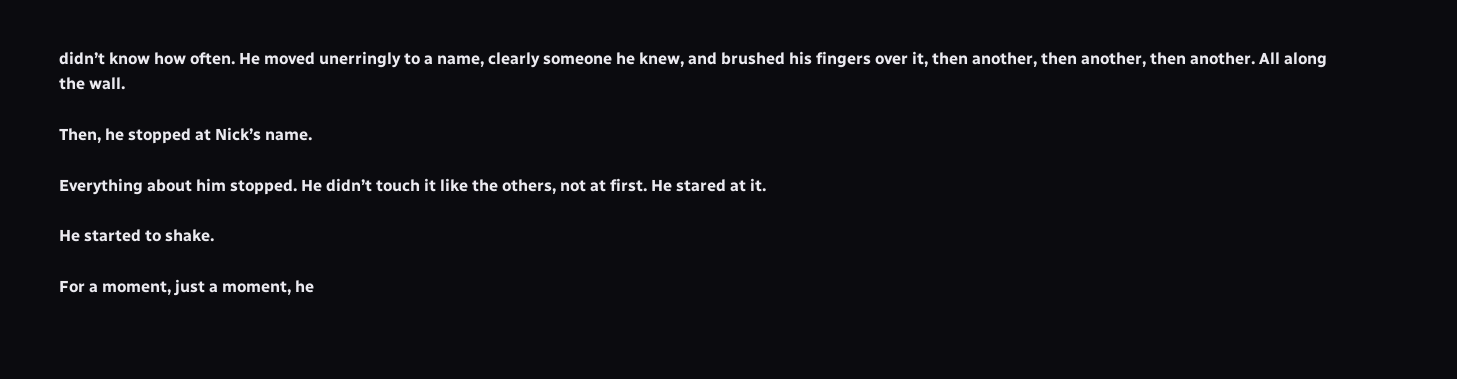didn’t know how often. He moved unerringly to a name, clearly someone he knew, and brushed his fingers over it, then another, then another, then another. All along the wall.

Then, he stopped at Nick’s name.

Everything about him stopped. He didn’t touch it like the others, not at first. He stared at it.

He started to shake.

For a moment, just a moment, he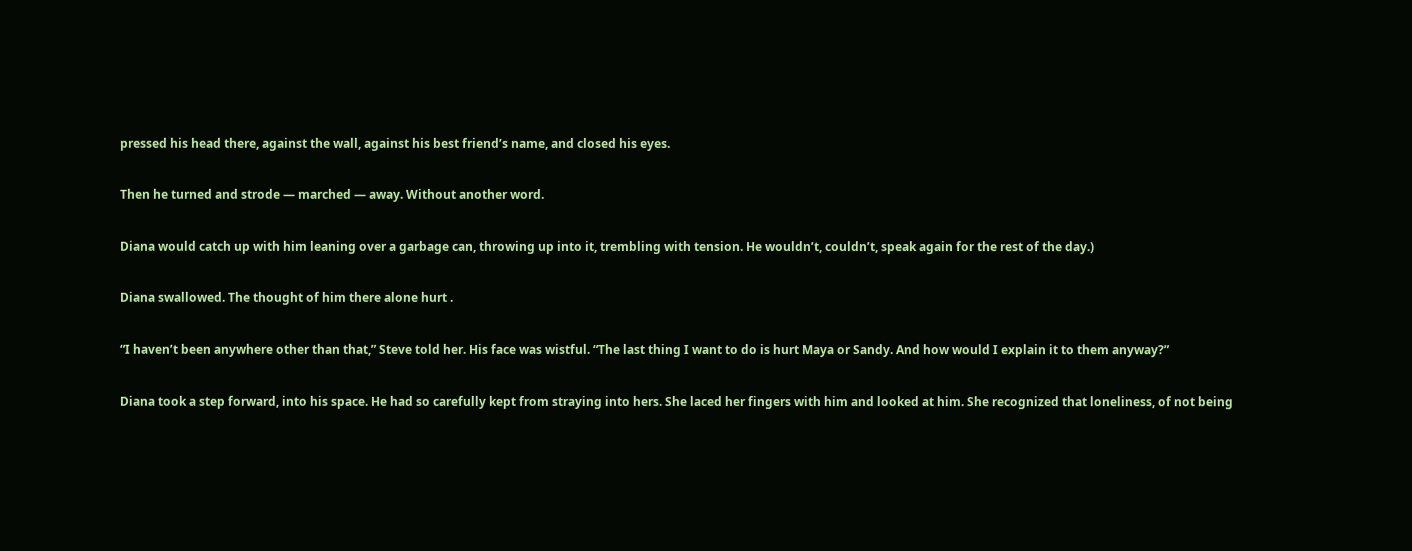pressed his head there, against the wall, against his best friend’s name, and closed his eyes.

Then he turned and strode — marched — away. Without another word.

Diana would catch up with him leaning over a garbage can, throwing up into it, trembling with tension. He wouldn’t, couldn’t, speak again for the rest of the day.)

Diana swallowed. The thought of him there alone hurt .

“I haven’t been anywhere other than that,” Steve told her. His face was wistful. “The last thing I want to do is hurt Maya or Sandy. And how would I explain it to them anyway?”

Diana took a step forward, into his space. He had so carefully kept from straying into hers. She laced her fingers with him and looked at him. She recognized that loneliness, of not being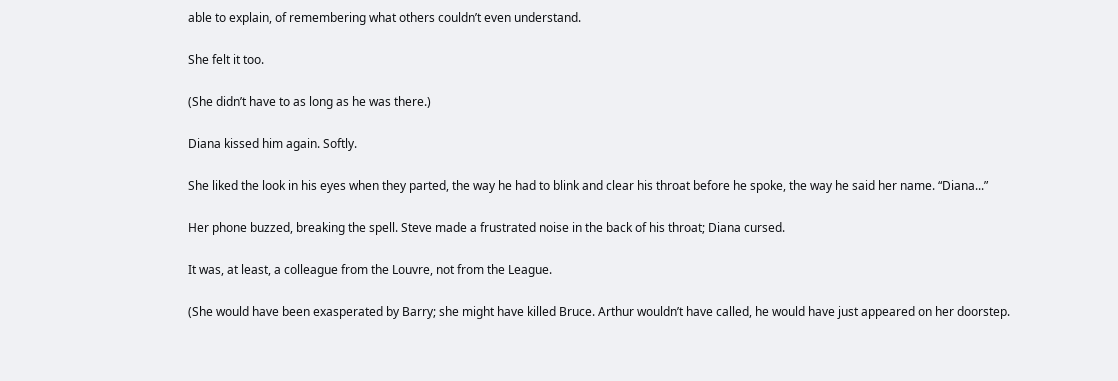able to explain, of remembering what others couldn’t even understand.

She felt it too.

(She didn’t have to as long as he was there.)

Diana kissed him again. Softly.

She liked the look in his eyes when they parted, the way he had to blink and clear his throat before he spoke, the way he said her name. “Diana...”

Her phone buzzed, breaking the spell. Steve made a frustrated noise in the back of his throat; Diana cursed.

It was, at least, a colleague from the Louvre, not from the League.

(She would have been exasperated by Barry; she might have killed Bruce. Arthur wouldn’t have called, he would have just appeared on her doorstep.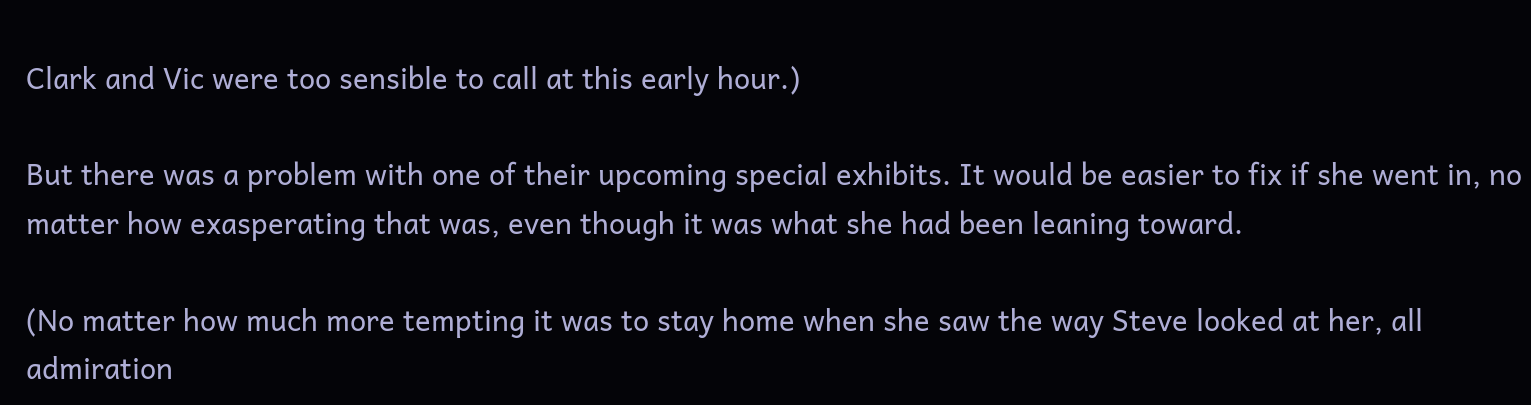Clark and Vic were too sensible to call at this early hour.)

But there was a problem with one of their upcoming special exhibits. It would be easier to fix if she went in, no matter how exasperating that was, even though it was what she had been leaning toward.

(No matter how much more tempting it was to stay home when she saw the way Steve looked at her, all admiration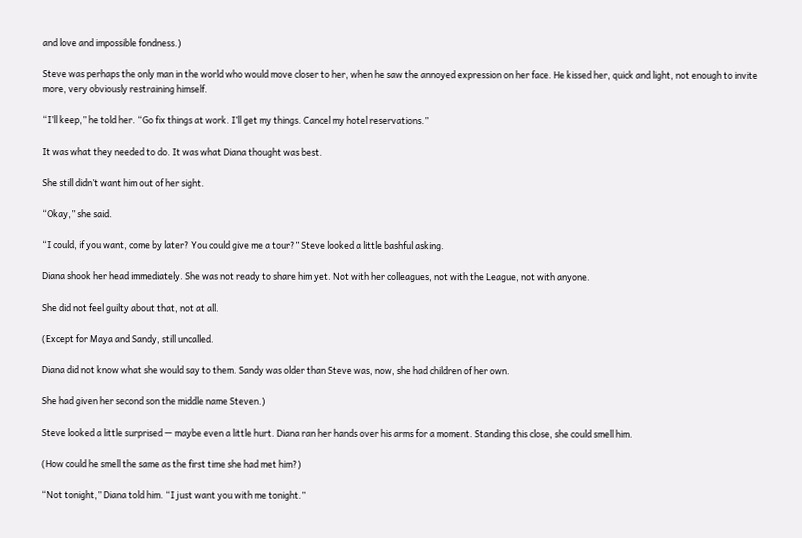and love and impossible fondness.)

Steve was perhaps the only man in the world who would move closer to her, when he saw the annoyed expression on her face. He kissed her, quick and light, not enough to invite more, very obviously restraining himself.

“I’ll keep,” he told her. “Go fix things at work. I’ll get my things. Cancel my hotel reservations.”

It was what they needed to do. It was what Diana thought was best.

She still didn’t want him out of her sight.

“Okay,” she said.

“I could, if you want, come by later? You could give me a tour?” Steve looked a little bashful asking.

Diana shook her head immediately. She was not ready to share him yet. Not with her colleagues, not with the League, not with anyone.

She did not feel guilty about that, not at all.

(Except for Maya and Sandy, still uncalled.

Diana did not know what she would say to them. Sandy was older than Steve was, now, she had children of her own.

She had given her second son the middle name Steven.)

Steve looked a little surprised — maybe even a little hurt. Diana ran her hands over his arms for a moment. Standing this close, she could smell him.

(How could he smell the same as the first time she had met him?)

“Not tonight,” Diana told him. “I just want you with me tonight.”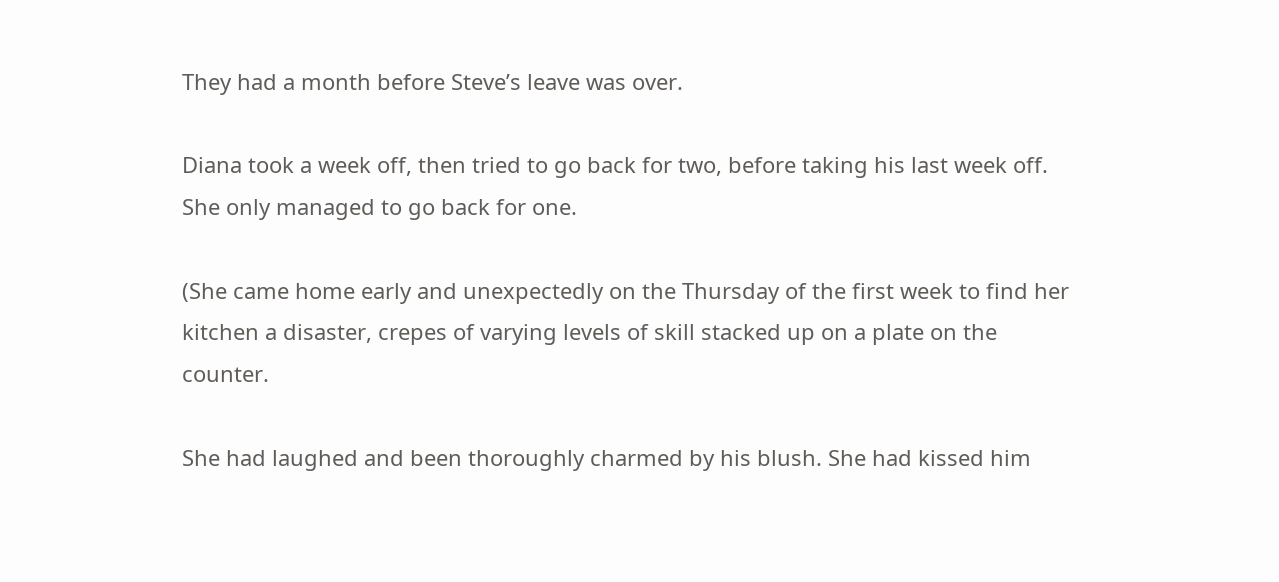They had a month before Steve’s leave was over.

Diana took a week off, then tried to go back for two, before taking his last week off. She only managed to go back for one.

(She came home early and unexpectedly on the Thursday of the first week to find her kitchen a disaster, crepes of varying levels of skill stacked up on a plate on the counter.

She had laughed and been thoroughly charmed by his blush. She had kissed him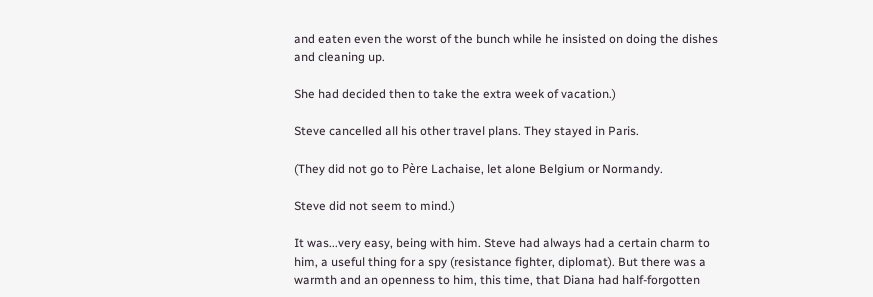and eaten even the worst of the bunch while he insisted on doing the dishes and cleaning up.

She had decided then to take the extra week of vacation.)

Steve cancelled all his other travel plans. They stayed in Paris.

(They did not go to Père Lachaise, let alone Belgium or Normandy.

Steve did not seem to mind.)

It was...very easy, being with him. Steve had always had a certain charm to him, a useful thing for a spy (resistance fighter, diplomat). But there was a warmth and an openness to him, this time, that Diana had half-forgotten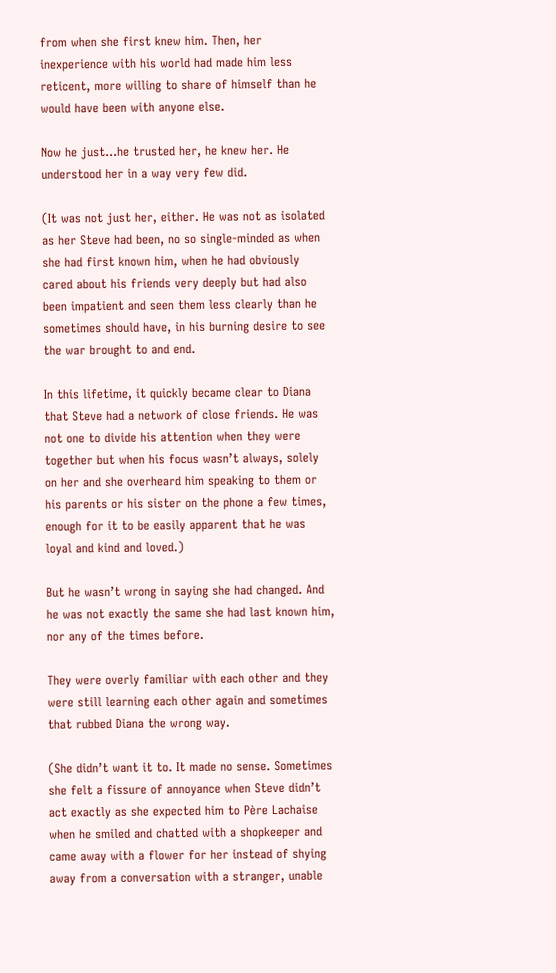from when she first knew him. Then, her inexperience with his world had made him less reticent, more willing to share of himself than he would have been with anyone else.

Now he just...he trusted her, he knew her. He understood her in a way very few did.

(It was not just her, either. He was not as isolated as her Steve had been, no so single-minded as when she had first known him, when he had obviously cared about his friends very deeply but had also been impatient and seen them less clearly than he sometimes should have, in his burning desire to see the war brought to and end.

In this lifetime, it quickly became clear to Diana that Steve had a network of close friends. He was not one to divide his attention when they were together but when his focus wasn’t always, solely on her and she overheard him speaking to them or his parents or his sister on the phone a few times, enough for it to be easily apparent that he was loyal and kind and loved.)

But he wasn’t wrong in saying she had changed. And he was not exactly the same she had last known him, nor any of the times before.

They were overly familiar with each other and they were still learning each other again and sometimes that rubbed Diana the wrong way.

(She didn’t want it to. It made no sense. Sometimes she felt a fissure of annoyance when Steve didn’t act exactly as she expected him to Père Lachaise when he smiled and chatted with a shopkeeper and came away with a flower for her instead of shying away from a conversation with a stranger, unable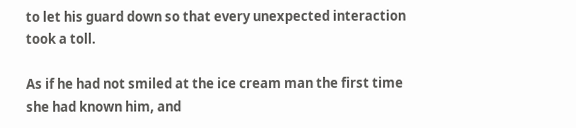to let his guard down so that every unexpected interaction took a toll.

As if he had not smiled at the ice cream man the first time she had known him, and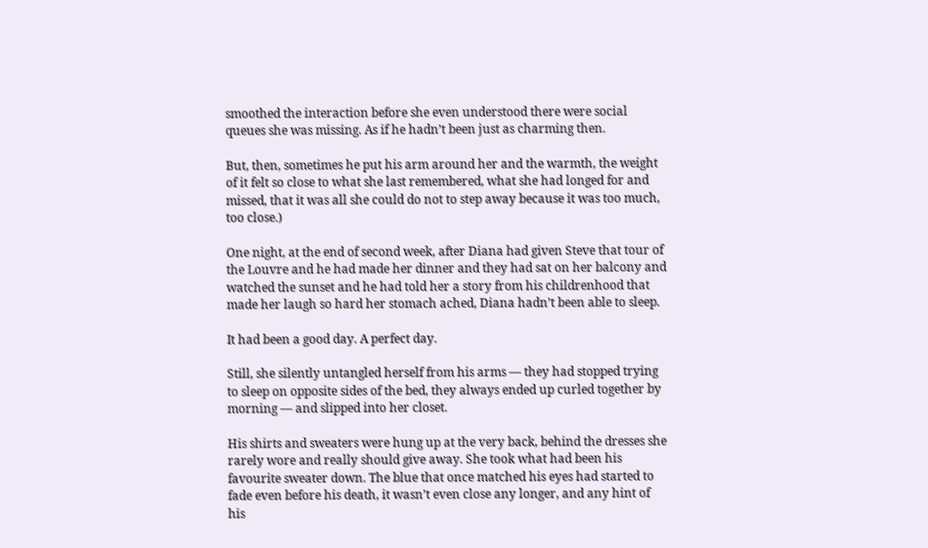smoothed the interaction before she even understood there were social queues she was missing. As if he hadn’t been just as charming then.

But, then, sometimes he put his arm around her and the warmth, the weight of it felt so close to what she last remembered, what she had longed for and missed, that it was all she could do not to step away because it was too much, too close.)

One night, at the end of second week, after Diana had given Steve that tour of the Louvre and he had made her dinner and they had sat on her balcony and watched the sunset and he had told her a story from his childrenhood that made her laugh so hard her stomach ached, Diana hadn’t been able to sleep.

It had been a good day. A perfect day.

Still, she silently untangled herself from his arms — they had stopped trying to sleep on opposite sides of the bed, they always ended up curled together by morning — and slipped into her closet.

His shirts and sweaters were hung up at the very back, behind the dresses she rarely wore and really should give away. She took what had been his favourite sweater down. The blue that once matched his eyes had started to fade even before his death, it wasn’t even close any longer, and any hint of his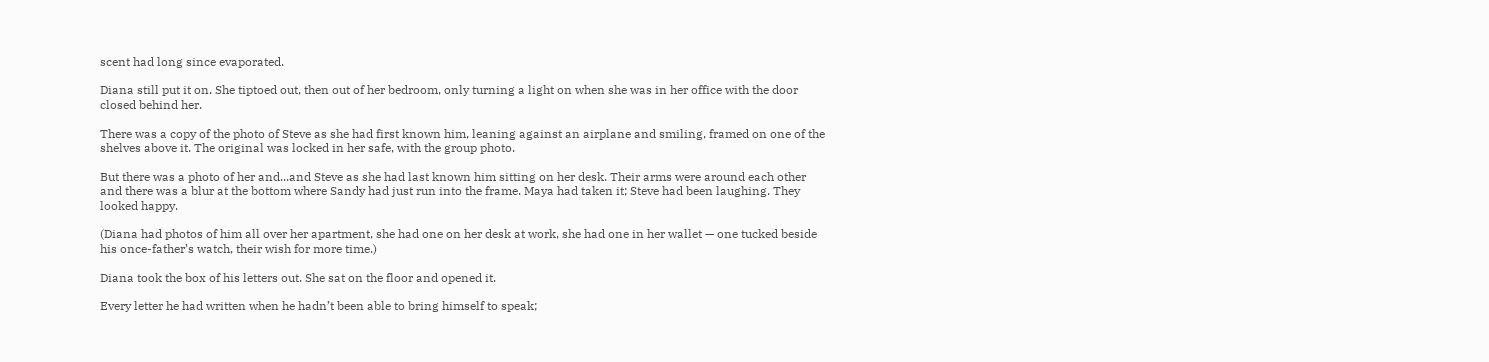scent had long since evaporated.

Diana still put it on. She tiptoed out, then out of her bedroom, only turning a light on when she was in her office with the door closed behind her.

There was a copy of the photo of Steve as she had first known him, leaning against an airplane and smiling, framed on one of the shelves above it. The original was locked in her safe, with the group photo.

But there was a photo of her and...and Steve as she had last known him sitting on her desk. Their arms were around each other and there was a blur at the bottom where Sandy had just run into the frame. Maya had taken it; Steve had been laughing. They looked happy.

(Diana had photos of him all over her apartment, she had one on her desk at work, she had one in her wallet — one tucked beside his once-father’s watch, their wish for more time.)

Diana took the box of his letters out. She sat on the floor and opened it.

Every letter he had written when he hadn’t been able to bring himself to speak;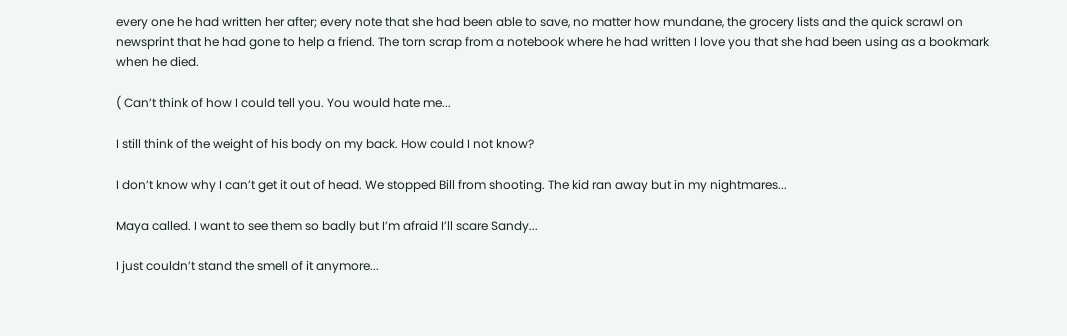every one he had written her after; every note that she had been able to save, no matter how mundane, the grocery lists and the quick scrawl on newsprint that he had gone to help a friend. The torn scrap from a notebook where he had written I love you that she had been using as a bookmark when he died.

( Can’t think of how I could tell you. You would hate me...

I still think of the weight of his body on my back. How could I not know?

I don’t know why I can’t get it out of head. We stopped Bill from shooting. The kid ran away but in my nightmares...

Maya called. I want to see them so badly but I’m afraid I’ll scare Sandy...

I just couldn’t stand the smell of it anymore...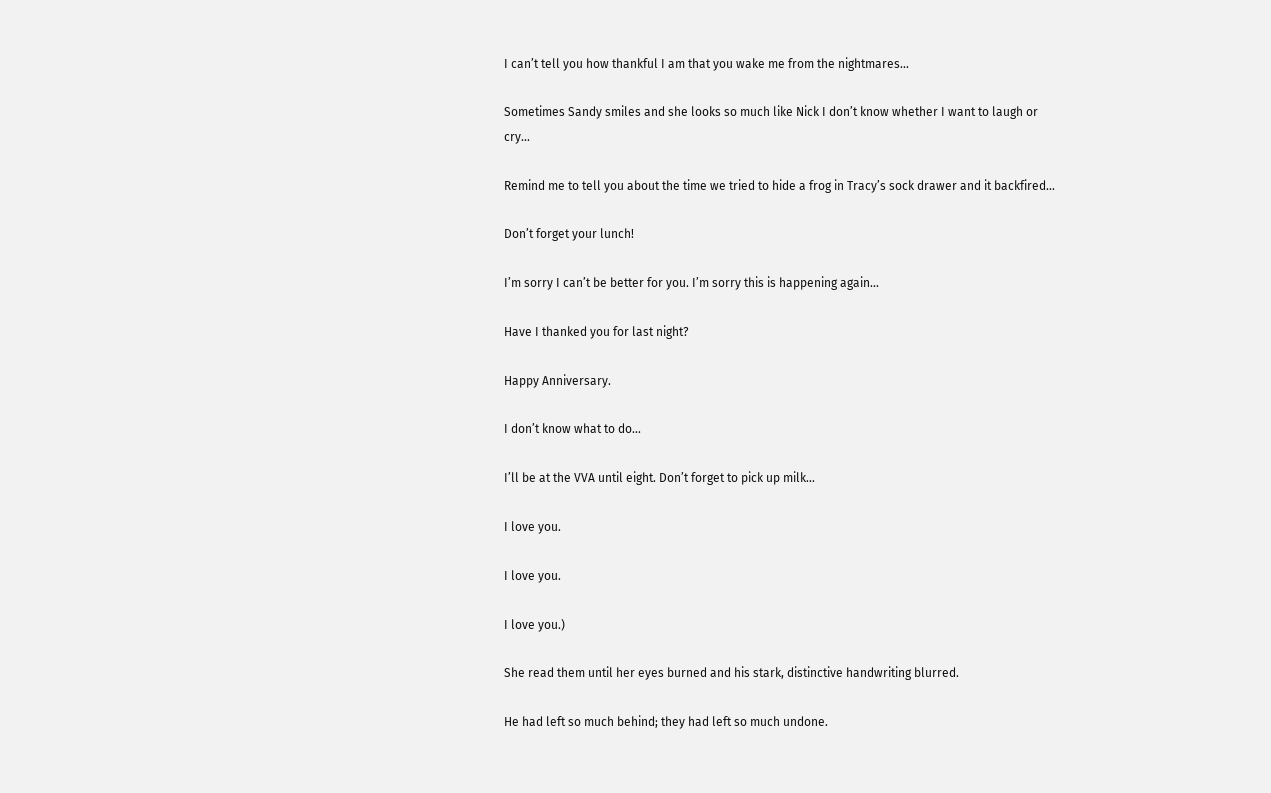I can’t tell you how thankful I am that you wake me from the nightmares...

Sometimes Sandy smiles and she looks so much like Nick I don’t know whether I want to laugh or cry...

Remind me to tell you about the time we tried to hide a frog in Tracy’s sock drawer and it backfired...

Don’t forget your lunch!

I’m sorry I can’t be better for you. I’m sorry this is happening again...

Have I thanked you for last night?

Happy Anniversary.

I don’t know what to do...

I’ll be at the VVA until eight. Don’t forget to pick up milk...

I love you.

I love you.

I love you.)

She read them until her eyes burned and his stark, distinctive handwriting blurred.

He had left so much behind; they had left so much undone.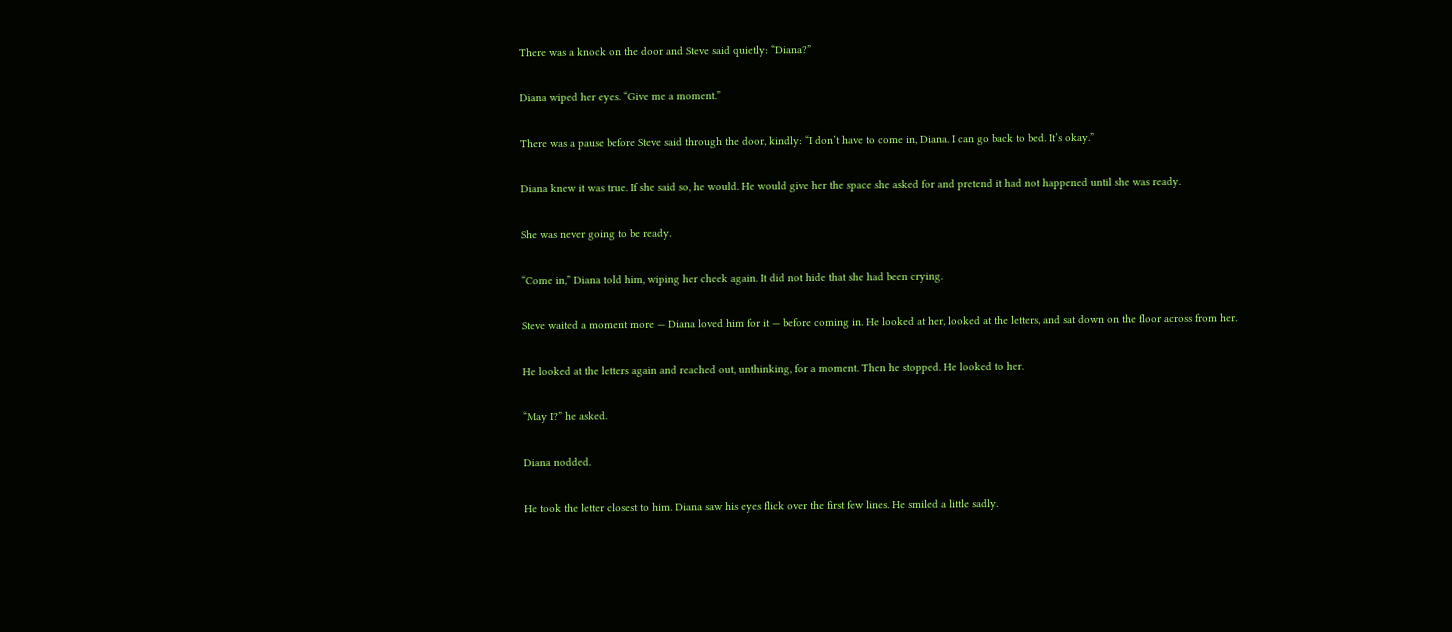There was a knock on the door and Steve said quietly: “Diana?”

Diana wiped her eyes. “Give me a moment.”

There was a pause before Steve said through the door, kindly: “I don’t have to come in, Diana. I can go back to bed. It’s okay.”

Diana knew it was true. If she said so, he would. He would give her the space she asked for and pretend it had not happened until she was ready.

She was never going to be ready.

“Come in,” Diana told him, wiping her cheek again. It did not hide that she had been crying.

Steve waited a moment more — Diana loved him for it — before coming in. He looked at her, looked at the letters, and sat down on the floor across from her.

He looked at the letters again and reached out, unthinking, for a moment. Then he stopped. He looked to her.

“May I?” he asked.

Diana nodded.

He took the letter closest to him. Diana saw his eyes flick over the first few lines. He smiled a little sadly.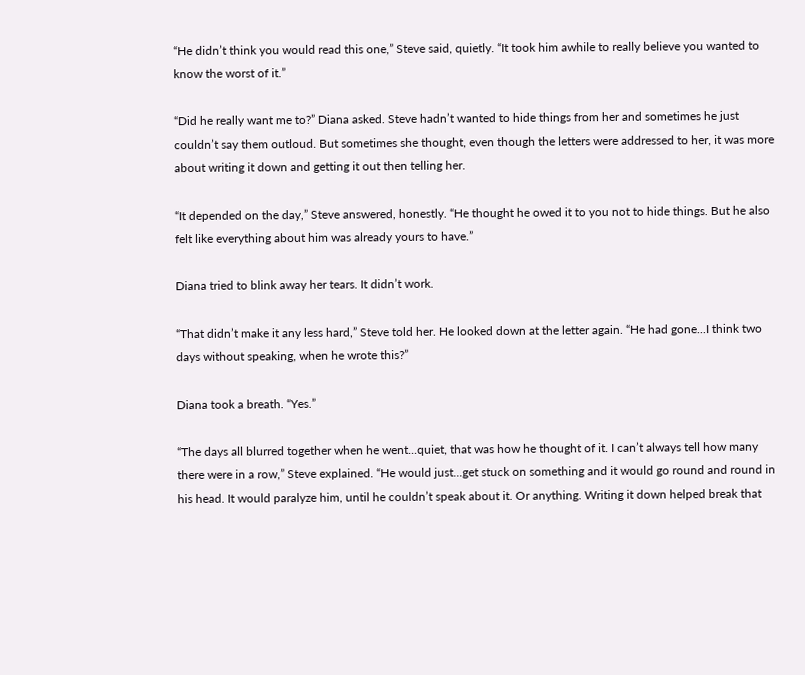“He didn’t think you would read this one,” Steve said, quietly. “It took him awhile to really believe you wanted to know the worst of it.”

“Did he really want me to?” Diana asked. Steve hadn’t wanted to hide things from her and sometimes he just couldn’t say them outloud. But sometimes she thought, even though the letters were addressed to her, it was more about writing it down and getting it out then telling her.

“It depended on the day,” Steve answered, honestly. “He thought he owed it to you not to hide things. But he also felt like everything about him was already yours to have.”

Diana tried to blink away her tears. It didn’t work.

“That didn’t make it any less hard,” Steve told her. He looked down at the letter again. “He had gone...I think two days without speaking, when he wrote this?”

Diana took a breath. “Yes.”

“The days all blurred together when he went...quiet, that was how he thought of it. I can’t always tell how many there were in a row,” Steve explained. “He would just...get stuck on something and it would go round and round in his head. It would paralyze him, until he couldn’t speak about it. Or anything. Writing it down helped break that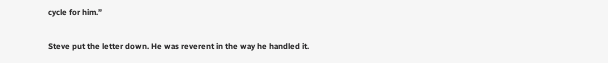cycle for him.”

Steve put the letter down. He was reverent in the way he handled it.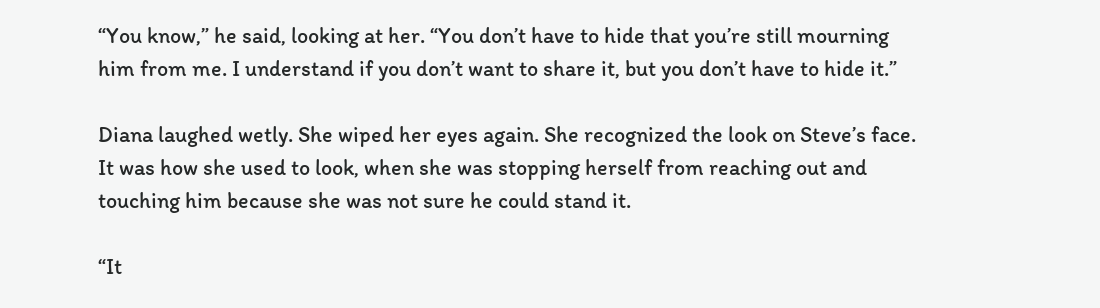“You know,” he said, looking at her. “You don’t have to hide that you’re still mourning him from me. I understand if you don’t want to share it, but you don’t have to hide it.”

Diana laughed wetly. She wiped her eyes again. She recognized the look on Steve’s face. It was how she used to look, when she was stopping herself from reaching out and touching him because she was not sure he could stand it.

“It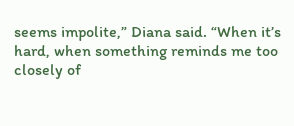seems impolite,” Diana said. “When it’s hard, when something reminds me too closely of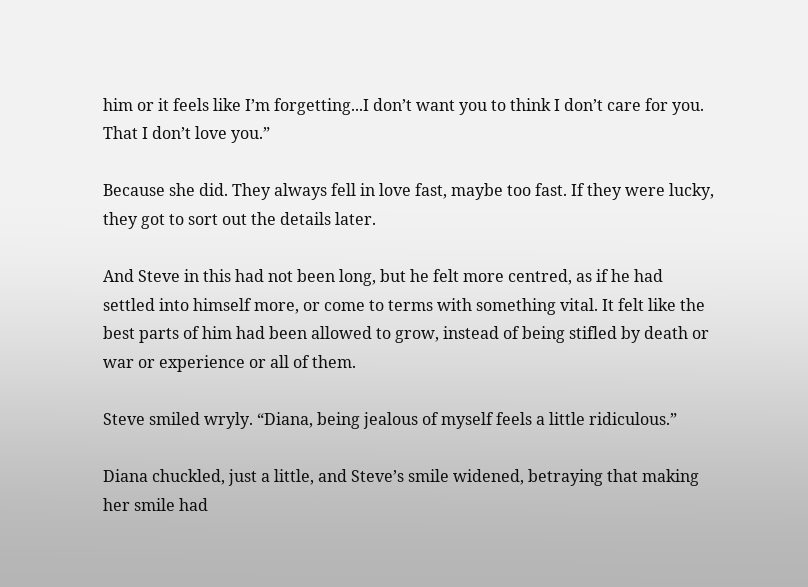him or it feels like I’m forgetting...I don’t want you to think I don’t care for you. That I don’t love you.”

Because she did. They always fell in love fast, maybe too fast. If they were lucky, they got to sort out the details later.

And Steve in this had not been long, but he felt more centred, as if he had settled into himself more, or come to terms with something vital. It felt like the best parts of him had been allowed to grow, instead of being stifled by death or war or experience or all of them.

Steve smiled wryly. “Diana, being jealous of myself feels a little ridiculous.”

Diana chuckled, just a little, and Steve’s smile widened, betraying that making her smile had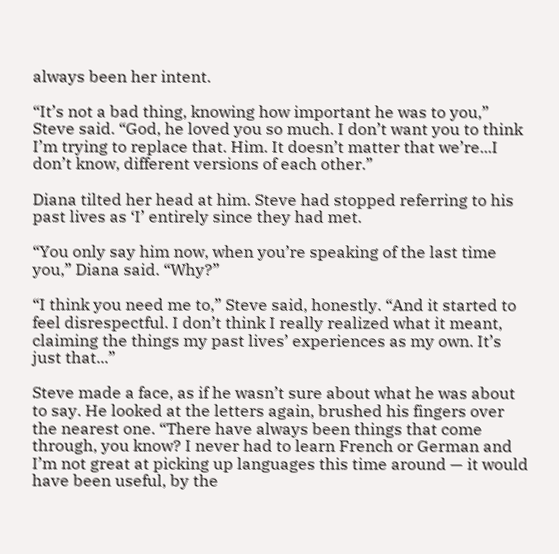always been her intent.

“It’s not a bad thing, knowing how important he was to you,” Steve said. “God, he loved you so much. I don’t want you to think I’m trying to replace that. Him. It doesn’t matter that we’re...I don’t know, different versions of each other.”

Diana tilted her head at him. Steve had stopped referring to his past lives as ‘I’ entirely since they had met.

“You only say him now, when you’re speaking of the last time you,” Diana said. “Why?”

“I think you need me to,” Steve said, honestly. “And it started to feel disrespectful. I don’t think I really realized what it meant, claiming the things my past lives’ experiences as my own. It’s just that...”

Steve made a face, as if he wasn’t sure about what he was about to say. He looked at the letters again, brushed his fingers over the nearest one. “There have always been things that come through, you know? I never had to learn French or German and I’m not great at picking up languages this time around — it would have been useful, by the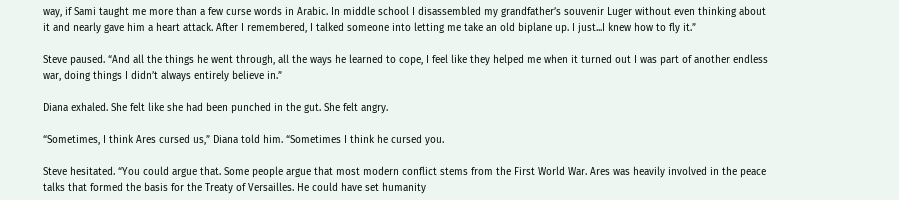way, if Sami taught me more than a few curse words in Arabic. In middle school I disassembled my grandfather’s souvenir Luger without even thinking about it and nearly gave him a heart attack. After I remembered, I talked someone into letting me take an old biplane up. I just...I knew how to fly it.”

Steve paused. “And all the things he went through, all the ways he learned to cope, I feel like they helped me when it turned out I was part of another endless war, doing things I didn’t always entirely believe in.”

Diana exhaled. She felt like she had been punched in the gut. She felt angry.

“Sometimes, I think Ares cursed us,” Diana told him. “Sometimes I think he cursed you.

Steve hesitated. “You could argue that. Some people argue that most modern conflict stems from the First World War. Ares was heavily involved in the peace talks that formed the basis for the Treaty of Versailles. He could have set humanity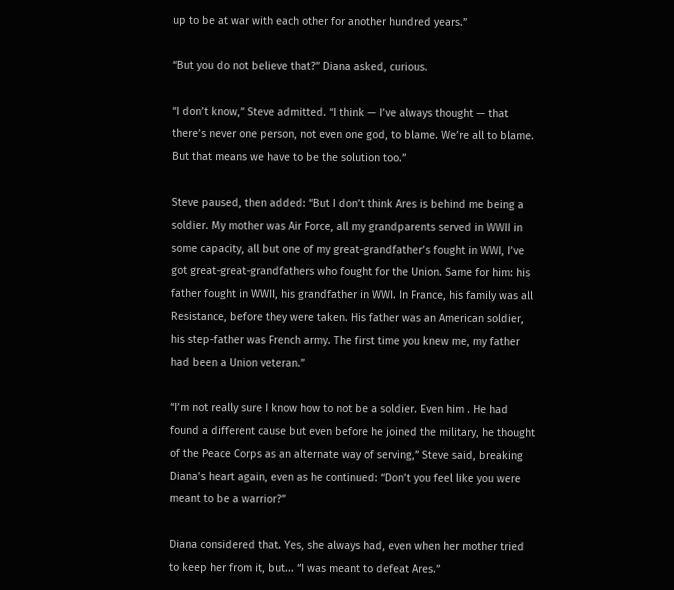up to be at war with each other for another hundred years.”

“But you do not believe that?” Diana asked, curious.

“I don’t know,” Steve admitted. “I think — I’ve always thought — that there’s never one person, not even one god, to blame. We’re all to blame. But that means we have to be the solution too.”

Steve paused, then added: “But I don’t think Ares is behind me being a soldier. My mother was Air Force, all my grandparents served in WWII in some capacity, all but one of my great-grandfather’s fought in WWI, I’ve got great-great-grandfathers who fought for the Union. Same for him: his father fought in WWII, his grandfather in WWI. In France, his family was all Resistance, before they were taken. His father was an American soldier, his step-father was French army. The first time you knew me, my father had been a Union veteran.”

“I’m not really sure I know how to not be a soldier. Even him . He had found a different cause but even before he joined the military, he thought of the Peace Corps as an alternate way of serving,” Steve said, breaking Diana’s heart again, even as he continued: “Don’t you feel like you were meant to be a warrior?”

Diana considered that. Yes, she always had, even when her mother tried to keep her from it, but... “I was meant to defeat Ares.”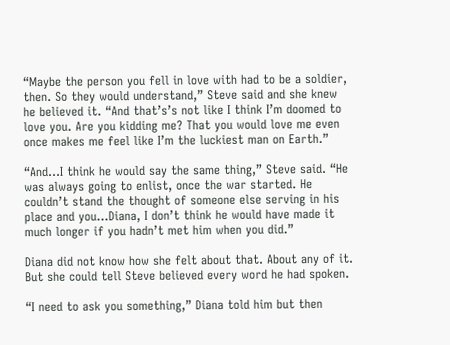“Maybe the person you fell in love with had to be a soldier, then. So they would understand,” Steve said and she knew he believed it. “And that’s’s not like I think I’m doomed to love you. Are you kidding me? That you would love me even once makes me feel like I’m the luckiest man on Earth.”

“And...I think he would say the same thing,” Steve said. “He was always going to enlist, once the war started. He couldn’t stand the thought of someone else serving in his place and you...Diana, I don’t think he would have made it much longer if you hadn’t met him when you did.”

Diana did not know how she felt about that. About any of it. But she could tell Steve believed every word he had spoken.

“I need to ask you something,” Diana told him but then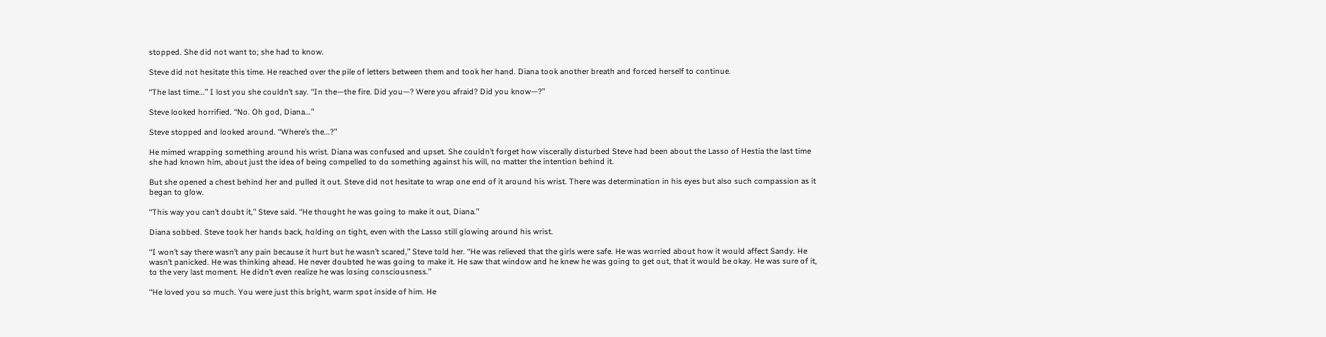stopped. She did not want to; she had to know.

Steve did not hesitate this time. He reached over the pile of letters between them and took her hand. Diana took another breath and forced herself to continue.

“The last time...” I lost you she couldn’t say. “In the—the fire. Did you—? Were you afraid? Did you know—?”

Steve looked horrified. “No. Oh god, Diana...”

Steve stopped and looked around. “Where’s the...?”

He mimed wrapping something around his wrist. Diana was confused and upset. She couldn’t forget how viscerally disturbed Steve had been about the Lasso of Hestia the last time she had known him, about just the idea of being compelled to do something against his will, no matter the intention behind it.

But she opened a chest behind her and pulled it out. Steve did not hesitate to wrap one end of it around his wrist. There was determination in his eyes but also such compassion as it began to glow.

“This way you can’t doubt it,” Steve said. “He thought he was going to make it out, Diana.”

Diana sobbed. Steve took her hands back, holding on tight, even with the Lasso still glowing around his wrist.

“I won’t say there wasn’t any pain because it hurt but he wasn’t scared,” Steve told her. “He was relieved that the girls were safe. He was worried about how it would affect Sandy. He wasn’t panicked. He was thinking ahead. He never doubted he was going to make it. He saw that window and he knew he was going to get out, that it would be okay. He was sure of it, to the very last moment. He didn’t even realize he was losing consciousness.”

“He loved you so much. You were just this bright, warm spot inside of him. He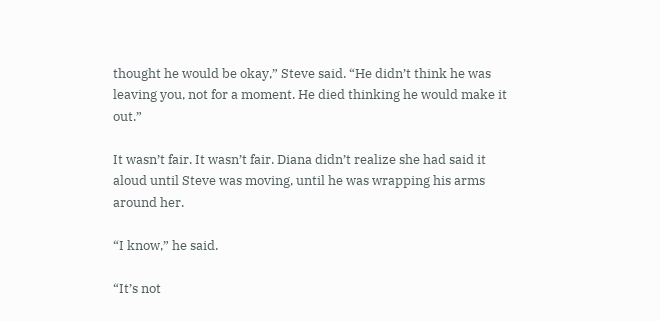thought he would be okay,” Steve said. “He didn’t think he was leaving you, not for a moment. He died thinking he would make it out.”

It wasn’t fair. It wasn’t fair. Diana didn’t realize she had said it aloud until Steve was moving, until he was wrapping his arms around her.

“I know,” he said.

“It’s not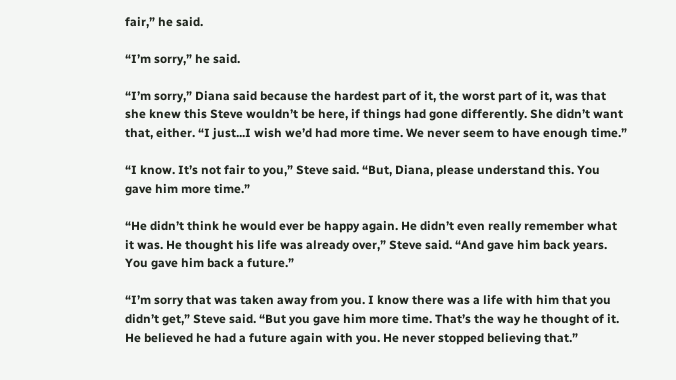fair,” he said.

“I’m sorry,” he said.

“I’m sorry,” Diana said because the hardest part of it, the worst part of it, was that she knew this Steve wouldn’t be here, if things had gone differently. She didn’t want that, either. “I just...I wish we’d had more time. We never seem to have enough time.”

“I know. It’s not fair to you,” Steve said. “But, Diana, please understand this. You gave him more time.”

“He didn’t think he would ever be happy again. He didn’t even really remember what it was. He thought his life was already over,” Steve said. “And gave him back years. You gave him back a future.”

“I’m sorry that was taken away from you. I know there was a life with him that you didn’t get,” Steve said. “But you gave him more time. That’s the way he thought of it. He believed he had a future again with you. He never stopped believing that.”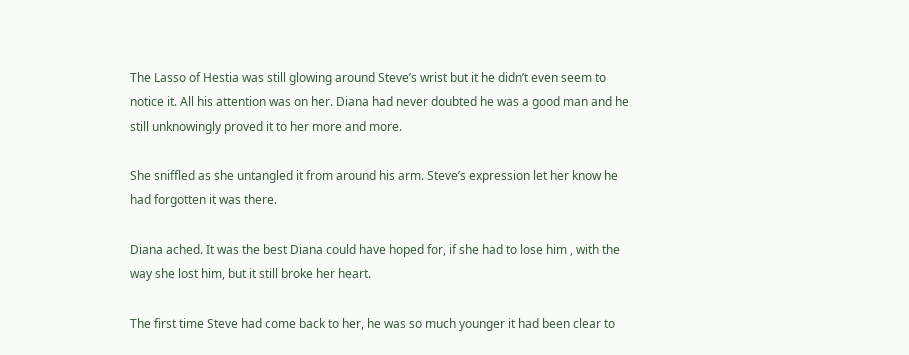The Lasso of Hestia was still glowing around Steve’s wrist but it he didn’t even seem to notice it. All his attention was on her. Diana had never doubted he was a good man and he still unknowingly proved it to her more and more.

She sniffled as she untangled it from around his arm. Steve’s expression let her know he had forgotten it was there.

Diana ached. It was the best Diana could have hoped for, if she had to lose him , with the way she lost him, but it still broke her heart.

The first time Steve had come back to her, he was so much younger it had been clear to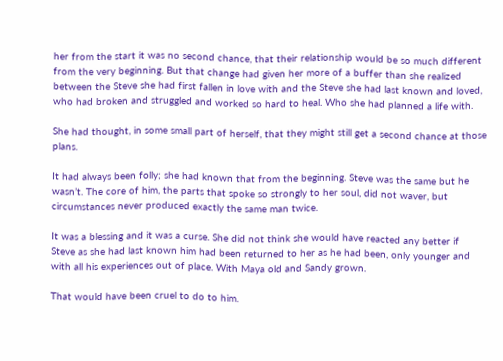her from the start it was no second chance, that their relationship would be so much different from the very beginning. But that change had given her more of a buffer than she realized between the Steve she had first fallen in love with and the Steve she had last known and loved, who had broken and struggled and worked so hard to heal. Who she had planned a life with.

She had thought, in some small part of herself, that they might still get a second chance at those plans.

It had always been folly; she had known that from the beginning. Steve was the same but he wasn’t. The core of him, the parts that spoke so strongly to her soul, did not waver, but circumstances never produced exactly the same man twice.

It was a blessing and it was a curse. She did not think she would have reacted any better if Steve as she had last known him had been returned to her as he had been, only younger and with all his experiences out of place. With Maya old and Sandy grown.

That would have been cruel to do to him.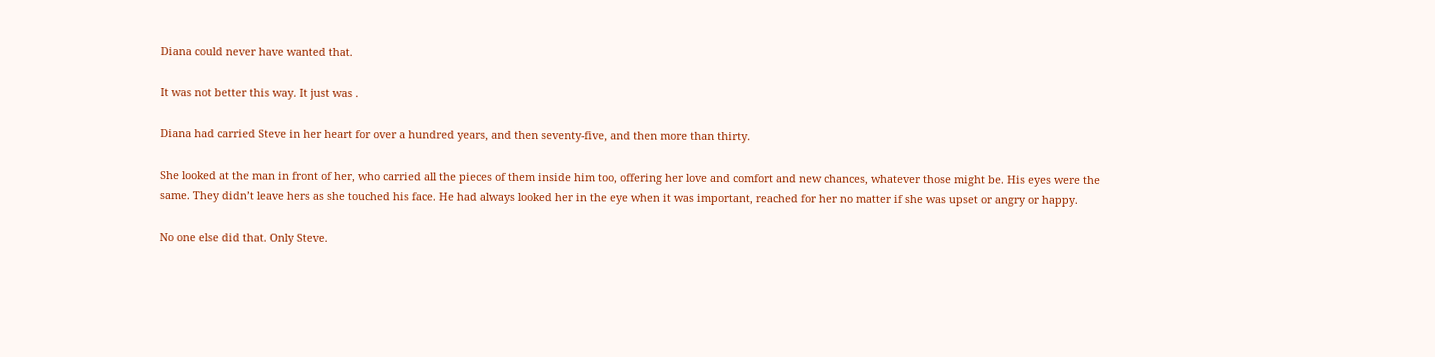Diana could never have wanted that.

It was not better this way. It just was .

Diana had carried Steve in her heart for over a hundred years, and then seventy-five, and then more than thirty.

She looked at the man in front of her, who carried all the pieces of them inside him too, offering her love and comfort and new chances, whatever those might be. His eyes were the same. They didn’t leave hers as she touched his face. He had always looked her in the eye when it was important, reached for her no matter if she was upset or angry or happy.

No one else did that. Only Steve.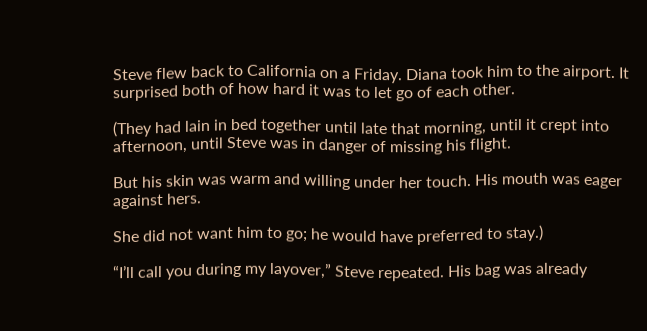Steve flew back to California on a Friday. Diana took him to the airport. It surprised both of how hard it was to let go of each other.

(They had lain in bed together until late that morning, until it crept into afternoon, until Steve was in danger of missing his flight.

But his skin was warm and willing under her touch. His mouth was eager against hers.

She did not want him to go; he would have preferred to stay.)

“I’ll call you during my layover,” Steve repeated. His bag was already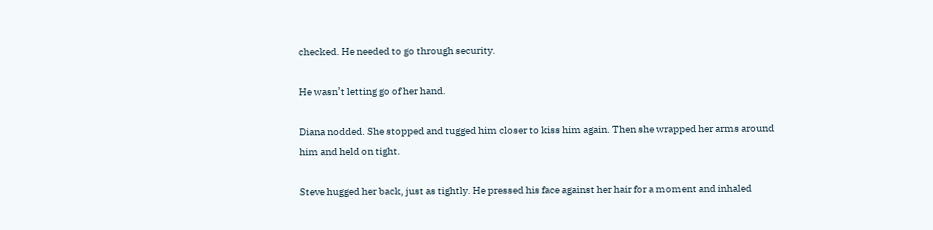checked. He needed to go through security.

He wasn’t letting go of her hand.

Diana nodded. She stopped and tugged him closer to kiss him again. Then she wrapped her arms around him and held on tight.

Steve hugged her back, just as tightly. He pressed his face against her hair for a moment and inhaled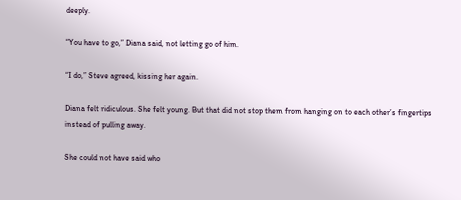deeply.

“You have to go,” Diana said, not letting go of him.

“I do,” Steve agreed, kissing her again.

Diana felt ridiculous. She felt young. But that did not stop them from hanging on to each other’s fingertips instead of pulling away.

She could not have said who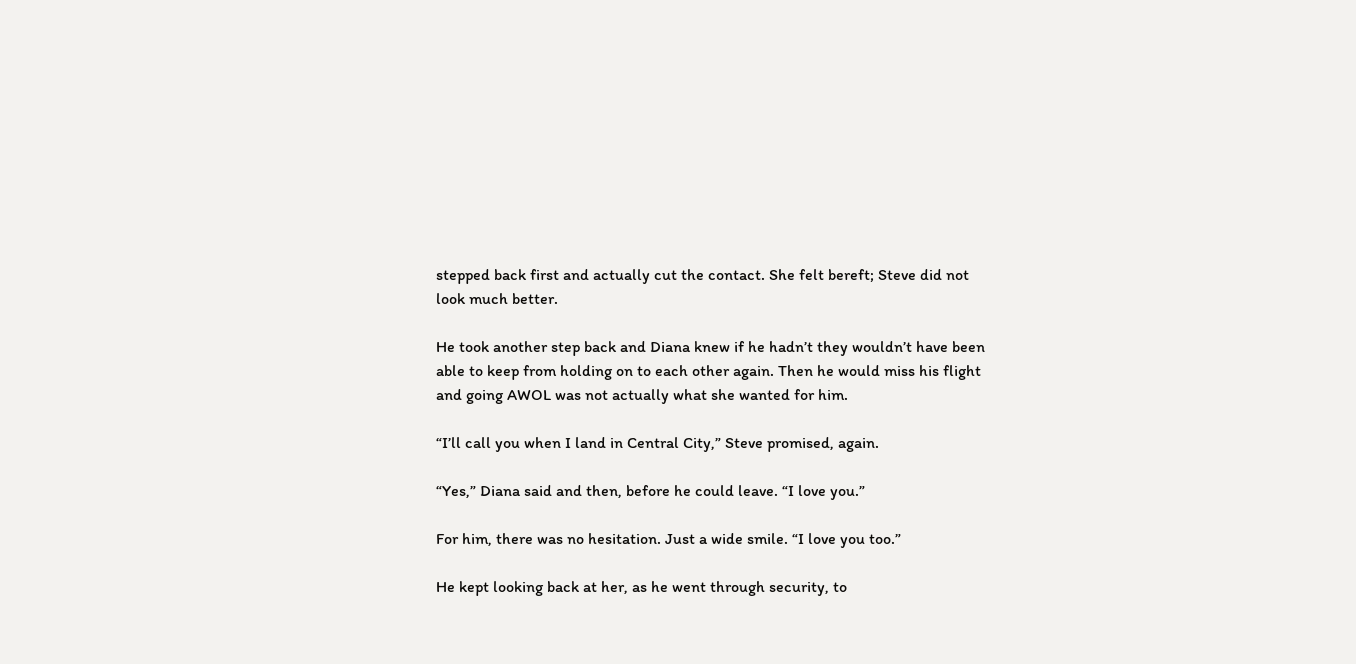stepped back first and actually cut the contact. She felt bereft; Steve did not look much better.

He took another step back and Diana knew if he hadn’t they wouldn’t have been able to keep from holding on to each other again. Then he would miss his flight and going AWOL was not actually what she wanted for him.

“I’ll call you when I land in Central City,” Steve promised, again.

“Yes,” Diana said and then, before he could leave. “I love you.”

For him, there was no hesitation. Just a wide smile. “I love you too.”

He kept looking back at her, as he went through security, to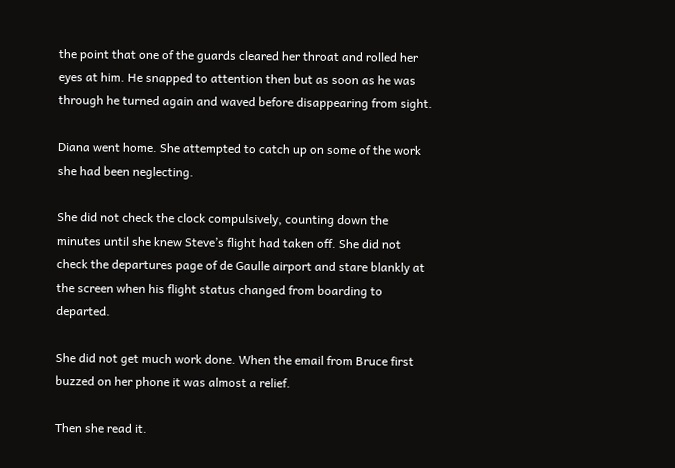the point that one of the guards cleared her throat and rolled her eyes at him. He snapped to attention then but as soon as he was through he turned again and waved before disappearing from sight.

Diana went home. She attempted to catch up on some of the work she had been neglecting.

She did not check the clock compulsively, counting down the minutes until she knew Steve’s flight had taken off. She did not check the departures page of de Gaulle airport and stare blankly at the screen when his flight status changed from boarding to departed.

She did not get much work done. When the email from Bruce first buzzed on her phone it was almost a relief.

Then she read it.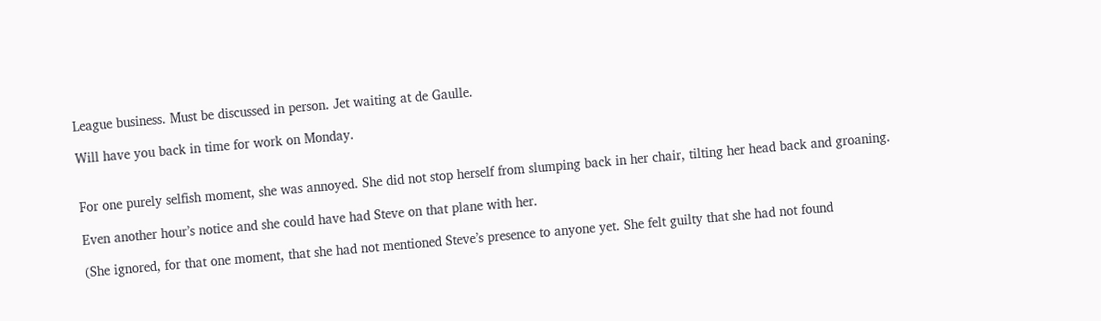League business. Must be discussed in person. Jet waiting at de Gaulle.

Will have you back in time for work on Monday.


For one purely selfish moment, she was annoyed. She did not stop herself from slumping back in her chair, tilting her head back and groaning.

Even another hour’s notice and she could have had Steve on that plane with her.

(She ignored, for that one moment, that she had not mentioned Steve’s presence to anyone yet. She felt guilty that she had not found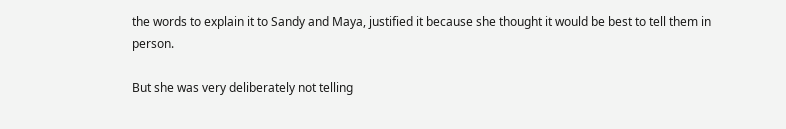the words to explain it to Sandy and Maya, justified it because she thought it would be best to tell them in person.

But she was very deliberately not telling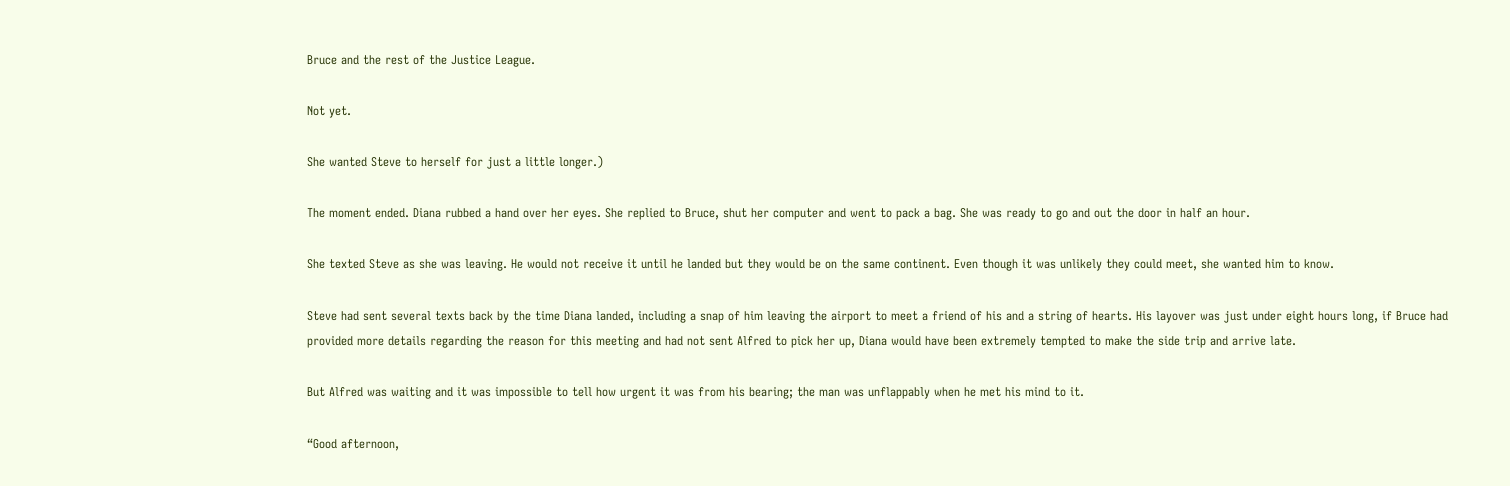Bruce and the rest of the Justice League.

Not yet.

She wanted Steve to herself for just a little longer.)

The moment ended. Diana rubbed a hand over her eyes. She replied to Bruce, shut her computer and went to pack a bag. She was ready to go and out the door in half an hour.

She texted Steve as she was leaving. He would not receive it until he landed but they would be on the same continent. Even though it was unlikely they could meet, she wanted him to know.

Steve had sent several texts back by the time Diana landed, including a snap of him leaving the airport to meet a friend of his and a string of hearts. His layover was just under eight hours long, if Bruce had provided more details regarding the reason for this meeting and had not sent Alfred to pick her up, Diana would have been extremely tempted to make the side trip and arrive late.

But Alfred was waiting and it was impossible to tell how urgent it was from his bearing; the man was unflappably when he met his mind to it.

“Good afternoon,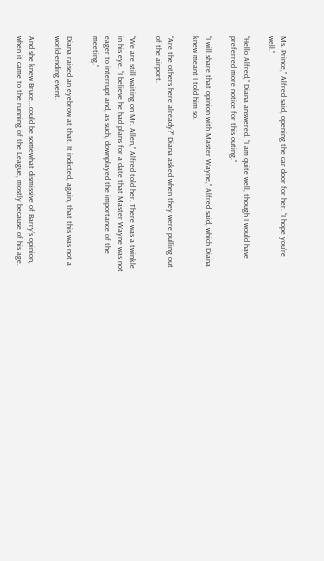Ms. Prince,” Alfred said, opening the car door for her. “I hope you’re well.”

“Hello Alfred,” Diana answered. “I am quite well, though I would have preferred more notice for this outing.”

“I will share that opinion with Master Wayne,” Alfred said, which Diana knew meant I told him so.

“Are the others here already?” Diana asked when they were pulling out of the airport.

“We are still waiting on Mr. Allen,” Alfred told her. There was a twinkle in his eye. “I believe he had plans for a date that Master Wayne was not eager to interrupt and, as such, downplayed the importance of the meeting.”

Diana raised an eyebrow at that. It indicted, again, that this was not a world-ending event.

And she knew Bruce...could be somewhat dismissive of Barry’s opinion, when it came to the running of the League, mostly because of his age.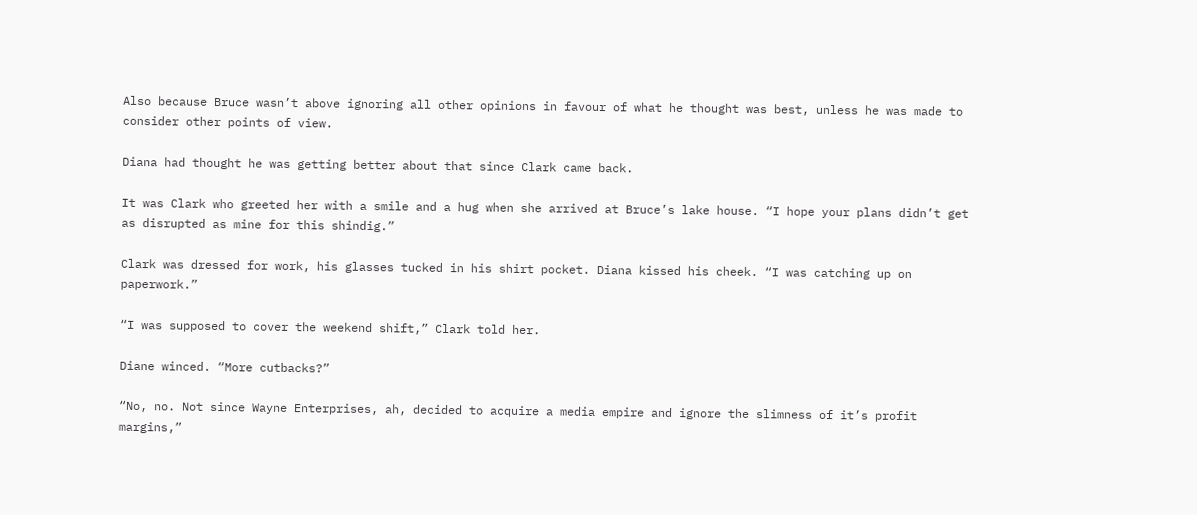Also because Bruce wasn’t above ignoring all other opinions in favour of what he thought was best, unless he was made to consider other points of view.

Diana had thought he was getting better about that since Clark came back.

It was Clark who greeted her with a smile and a hug when she arrived at Bruce’s lake house. “I hope your plans didn’t get as disrupted as mine for this shindig.”

Clark was dressed for work, his glasses tucked in his shirt pocket. Diana kissed his cheek. “I was catching up on paperwork.”

“I was supposed to cover the weekend shift,” Clark told her.

Diane winced. “More cutbacks?”

“No, no. Not since Wayne Enterprises, ah, decided to acquire a media empire and ignore the slimness of it’s profit margins,”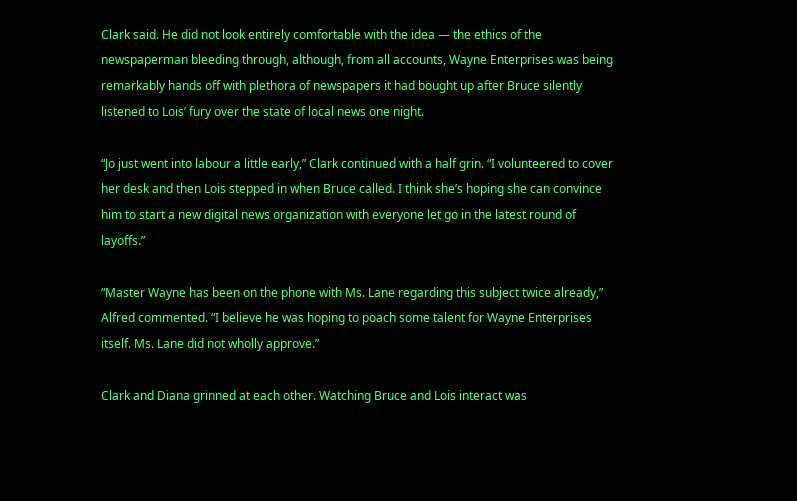Clark said. He did not look entirely comfortable with the idea — the ethics of the newspaperman bleeding through, although, from all accounts, Wayne Enterprises was being remarkably hands off with plethora of newspapers it had bought up after Bruce silently listened to Lois’ fury over the state of local news one night.

“Jo just went into labour a little early,” Clark continued with a half grin. “I volunteered to cover her desk and then Lois stepped in when Bruce called. I think she’s hoping she can convince him to start a new digital news organization with everyone let go in the latest round of layoffs.”

“Master Wayne has been on the phone with Ms. Lane regarding this subject twice already,” Alfred commented. “I believe he was hoping to poach some talent for Wayne Enterprises itself. Ms. Lane did not wholly approve.”

Clark and Diana grinned at each other. Watching Bruce and Lois interact was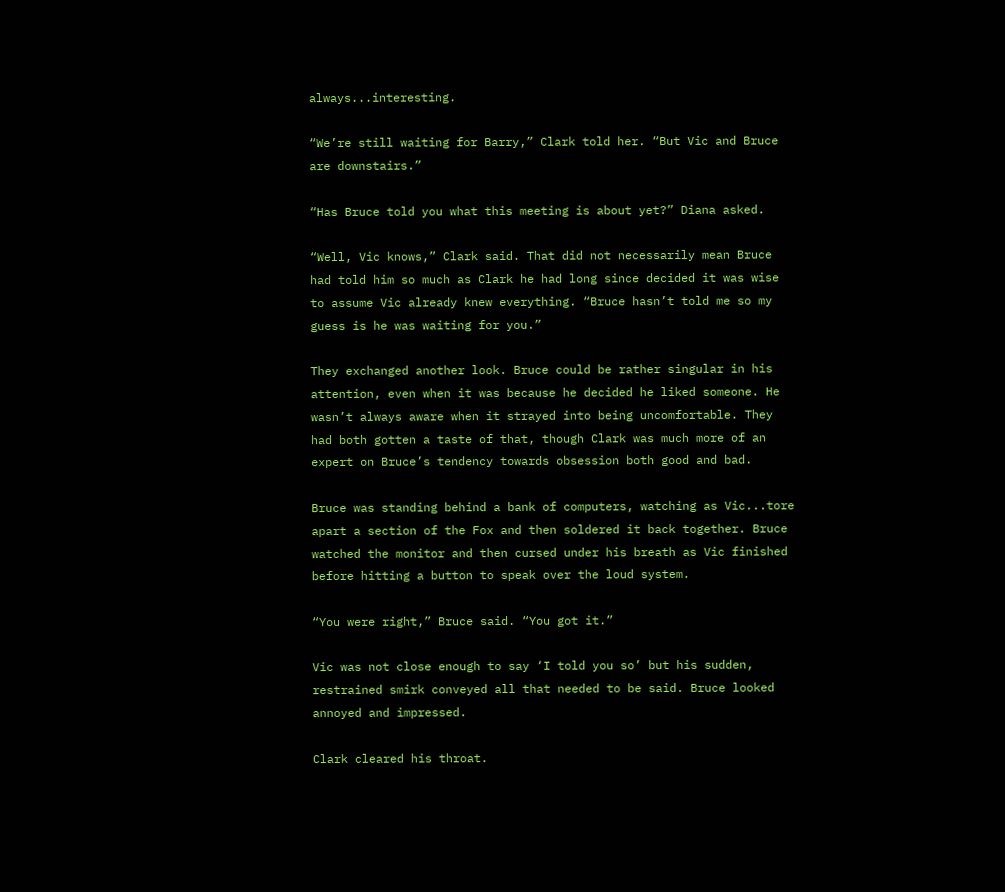always...interesting.

“We’re still waiting for Barry,” Clark told her. “But Vic and Bruce are downstairs.”

“Has Bruce told you what this meeting is about yet?” Diana asked.

“Well, Vic knows,” Clark said. That did not necessarily mean Bruce had told him so much as Clark he had long since decided it was wise to assume Vic already knew everything. “Bruce hasn’t told me so my guess is he was waiting for you.”

They exchanged another look. Bruce could be rather singular in his attention, even when it was because he decided he liked someone. He wasn’t always aware when it strayed into being uncomfortable. They had both gotten a taste of that, though Clark was much more of an expert on Bruce’s tendency towards obsession both good and bad.

Bruce was standing behind a bank of computers, watching as Vic...tore apart a section of the Fox and then soldered it back together. Bruce watched the monitor and then cursed under his breath as Vic finished before hitting a button to speak over the loud system.

“You were right,” Bruce said. “You got it.”

Vic was not close enough to say ‘I told you so’ but his sudden, restrained smirk conveyed all that needed to be said. Bruce looked annoyed and impressed.

Clark cleared his throat.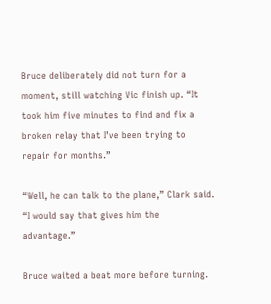Bruce deliberately did not turn for a moment, still watching Vic finish up. “It took him five minutes to find and fix a broken relay that I’ve been trying to repair for months.”

“Well, he can talk to the plane,” Clark said. “I would say that gives him the advantage.”

Bruce waited a beat more before turning.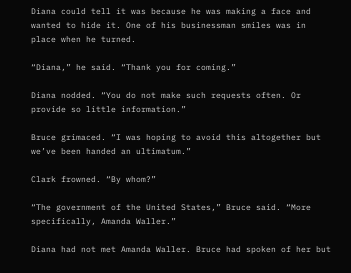Diana could tell it was because he was making a face and wanted to hide it. One of his businessman smiles was in place when he turned.

“Diana,” he said. “Thank you for coming.”

Diana nodded. “You do not make such requests often. Or provide so little information.”

Bruce grimaced. “I was hoping to avoid this altogether but we’ve been handed an ultimatum.”

Clark frowned. “By whom?”

“The government of the United States,” Bruce said. “More specifically, Amanda Waller.”

Diana had not met Amanda Waller. Bruce had spoken of her but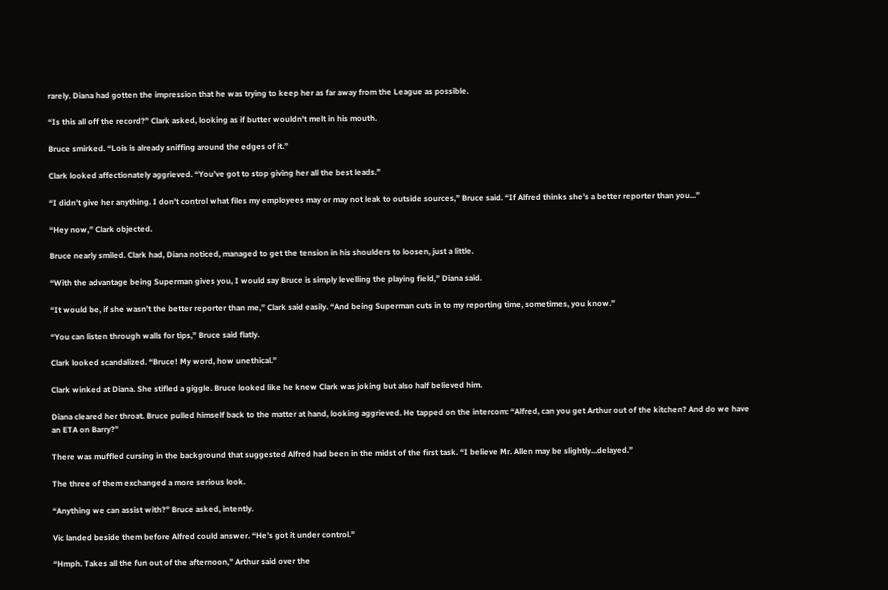rarely. Diana had gotten the impression that he was trying to keep her as far away from the League as possible.

“Is this all off the record?” Clark asked, looking as if butter wouldn't melt in his mouth.

Bruce smirked. “Lois is already sniffing around the edges of it.”

Clark looked affectionately aggrieved. “You’ve got to stop giving her all the best leads.”

“I didn’t give her anything. I don’t control what files my employees may or may not leak to outside sources,” Bruce said. “If Alfred thinks she’s a better reporter than you...”

“Hey now,” Clark objected.

Bruce nearly smiled. Clark had, Diana noticed, managed to get the tension in his shoulders to loosen, just a little.

“With the advantage being Superman gives you, I would say Bruce is simply levelling the playing field,” Diana said.

“It would be, if she wasn’t the better reporter than me,” Clark said easily. “And being Superman cuts in to my reporting time, sometimes, you know.”

“You can listen through walls for tips,” Bruce said flatly.

Clark looked scandalized. “Bruce! My word, how unethical.”

Clark winked at Diana. She stifled a giggle. Bruce looked like he knew Clark was joking but also half believed him.

Diana cleared her throat. Bruce pulled himself back to the matter at hand, looking aggrieved. He tapped on the intercom: “Alfred, can you get Arthur out of the kitchen? And do we have an ETA on Barry?”

There was muffled cursing in the background that suggested Alfred had been in the midst of the first task. “I believe Mr. Allen may be slightly...delayed.”

The three of them exchanged a more serious look.

“Anything we can assist with?” Bruce asked, intently.

Vic landed beside them before Alfred could answer. “He’s got it under control.”

“Hmph. Takes all the fun out of the afternoon,” Arthur said over the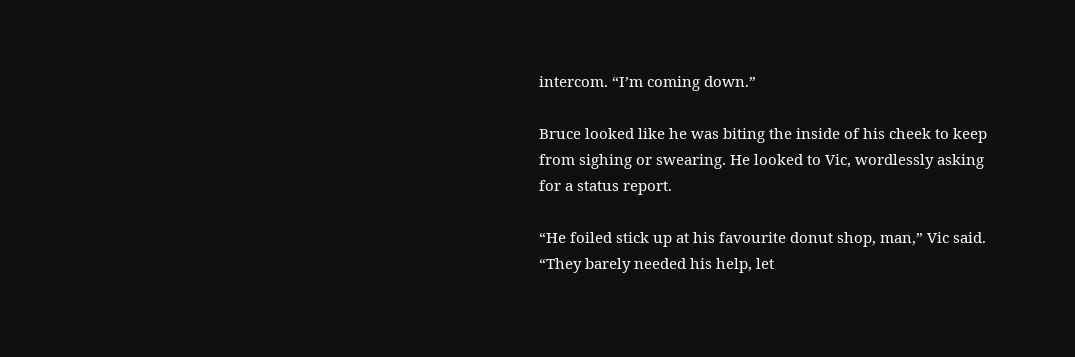intercom. “I’m coming down.”

Bruce looked like he was biting the inside of his cheek to keep from sighing or swearing. He looked to Vic, wordlessly asking for a status report.

“He foiled stick up at his favourite donut shop, man,” Vic said. “They barely needed his help, let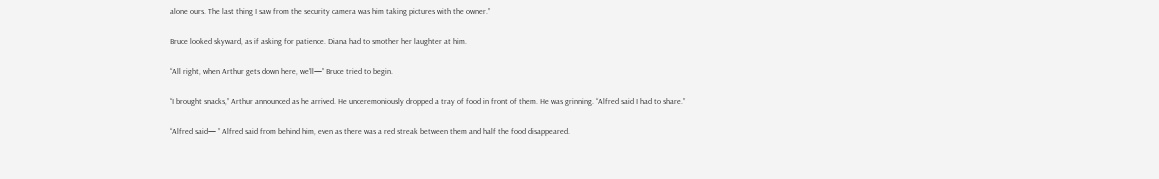alone ours. The last thing I saw from the security camera was him taking pictures with the owner.”

Bruce looked skyward, as if asking for patience. Diana had to smother her laughter at him.

“All right, when Arthur gets down here, we’ll—” Bruce tried to begin.

“I brought snacks,” Arthur announced as he arrived. He unceremoniously dropped a tray of food in front of them. He was grinning. “Alfred said I had to share.”

“Alfred said— ” Alfred said from behind him, even as there was a red streak between them and half the food disappeared.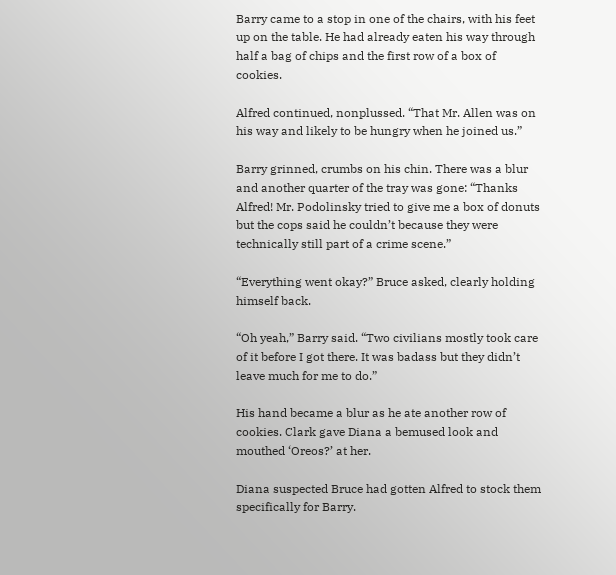Barry came to a stop in one of the chairs, with his feet up on the table. He had already eaten his way through half a bag of chips and the first row of a box of cookies.

Alfred continued, nonplussed. “That Mr. Allen was on his way and likely to be hungry when he joined us.”

Barry grinned, crumbs on his chin. There was a blur and another quarter of the tray was gone: “Thanks Alfred! Mr. Podolinsky tried to give me a box of donuts but the cops said he couldn’t because they were technically still part of a crime scene.”

“Everything went okay?” Bruce asked, clearly holding himself back.

“Oh yeah,” Barry said. “Two civilians mostly took care of it before I got there. It was badass but they didn’t leave much for me to do.”

His hand became a blur as he ate another row of cookies. Clark gave Diana a bemused look and mouthed ‘Oreos?’ at her.

Diana suspected Bruce had gotten Alfred to stock them specifically for Barry.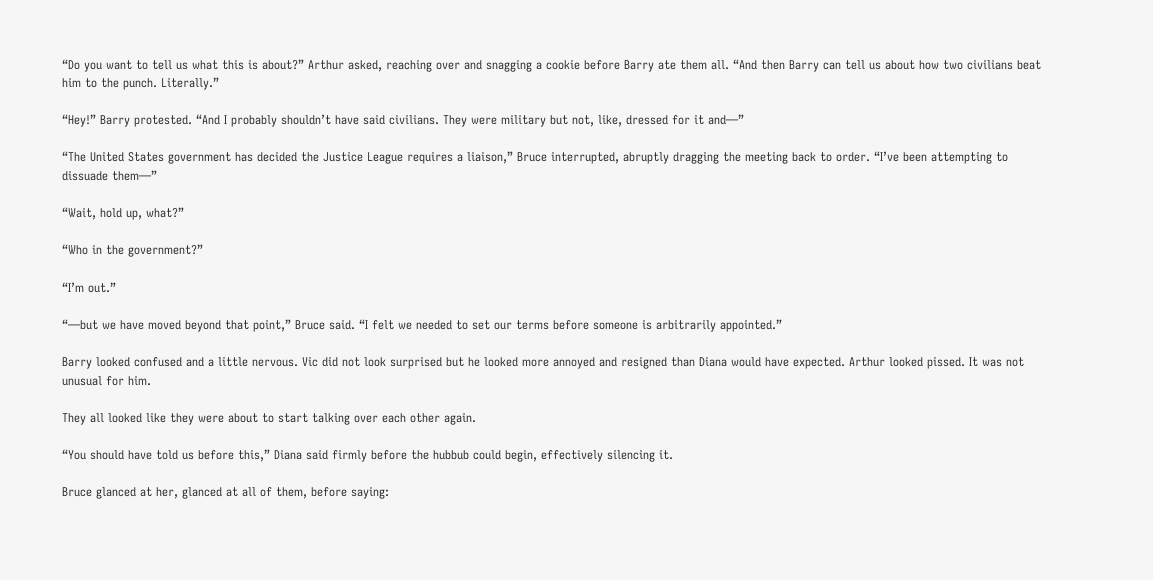“Do you want to tell us what this is about?” Arthur asked, reaching over and snagging a cookie before Barry ate them all. “And then Barry can tell us about how two civilians beat him to the punch. Literally.”

“Hey!” Barry protested. “And I probably shouldn’t have said civilians. They were military but not, like, dressed for it and—”

“The United States government has decided the Justice League requires a liaison,” Bruce interrupted, abruptly dragging the meeting back to order. “I’ve been attempting to dissuade them—”

“Wait, hold up, what?”

“Who in the government?”

“I’m out.”

“—but we have moved beyond that point,” Bruce said. “I felt we needed to set our terms before someone is arbitrarily appointed.”

Barry looked confused and a little nervous. Vic did not look surprised but he looked more annoyed and resigned than Diana would have expected. Arthur looked pissed. It was not unusual for him.

They all looked like they were about to start talking over each other again.

“You should have told us before this,” Diana said firmly before the hubbub could begin, effectively silencing it.

Bruce glanced at her, glanced at all of them, before saying: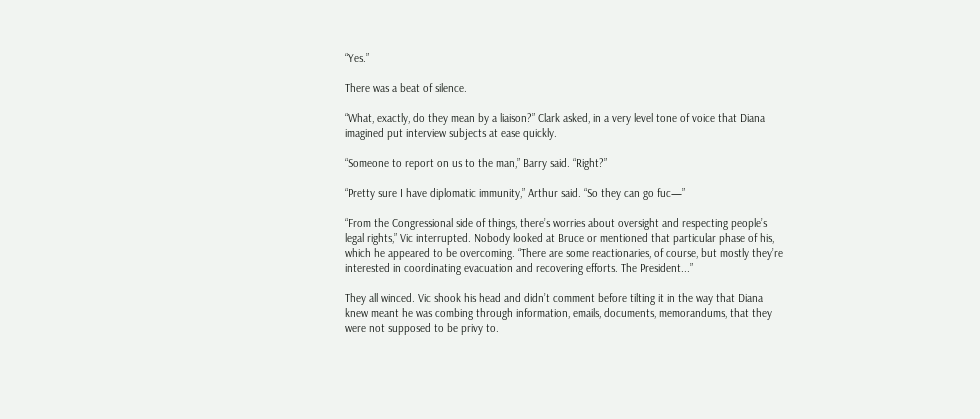“Yes.”

There was a beat of silence.

“What, exactly, do they mean by a liaison?” Clark asked, in a very level tone of voice that Diana imagined put interview subjects at ease quickly.

“Someone to report on us to the man,” Barry said. “Right?”

“Pretty sure I have diplomatic immunity,” Arthur said. “So they can go fuc—”

“From the Congressional side of things, there’s worries about oversight and respecting people’s legal rights,” Vic interrupted. Nobody looked at Bruce or mentioned that particular phase of his, which he appeared to be overcoming. “There are some reactionaries, of course, but mostly they’re interested in coordinating evacuation and recovering efforts. The President...”

They all winced. Vic shook his head and didn’t comment before tilting it in the way that Diana knew meant he was combing through information, emails, documents, memorandums, that they were not supposed to be privy to.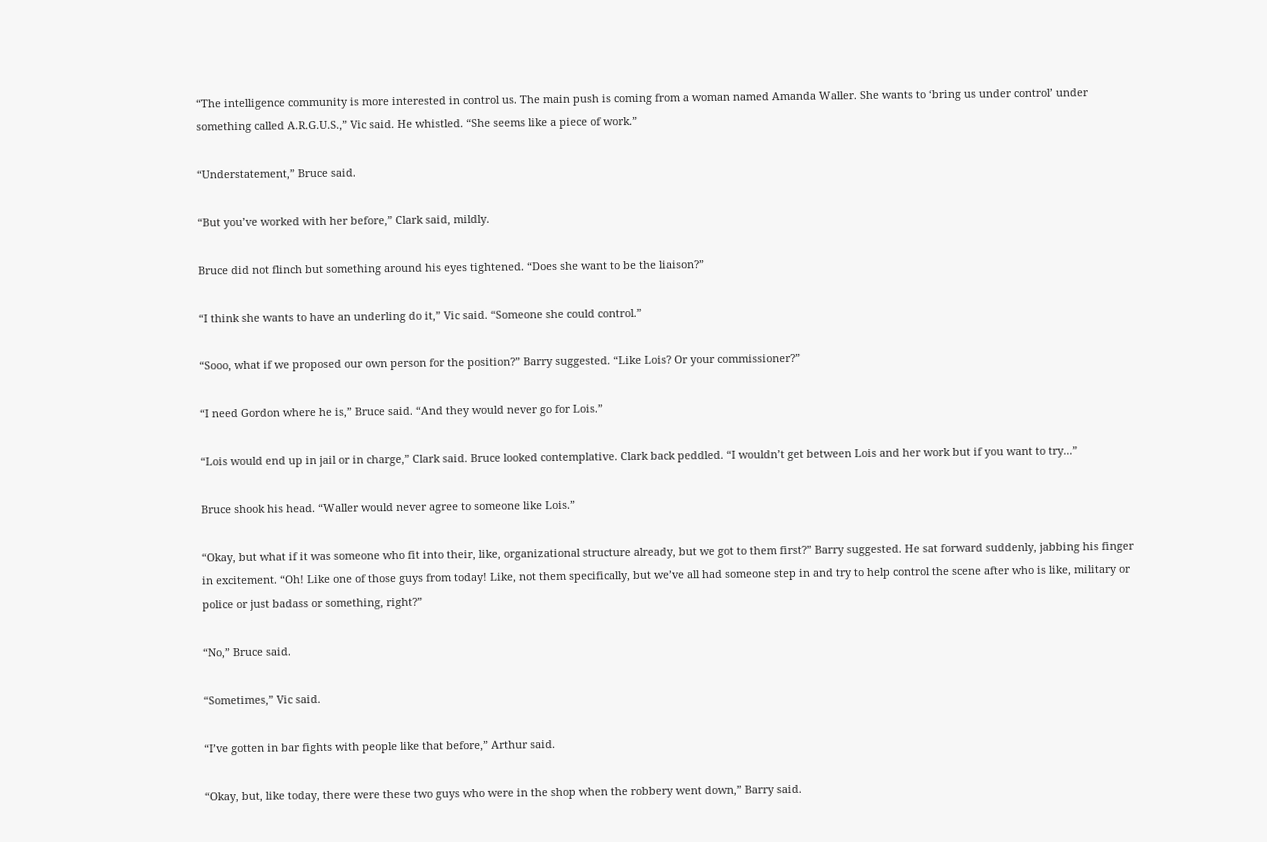“The intelligence community is more interested in control us. The main push is coming from a woman named Amanda Waller. She wants to ‘bring us under control’ under something called A.R.G.U.S.,” Vic said. He whistled. “She seems like a piece of work.”

“Understatement,” Bruce said.

“But you’ve worked with her before,” Clark said, mildly.

Bruce did not flinch but something around his eyes tightened. “Does she want to be the liaison?”

“I think she wants to have an underling do it,” Vic said. “Someone she could control.”

“Sooo, what if we proposed our own person for the position?” Barry suggested. “Like Lois? Or your commissioner?”

“I need Gordon where he is,” Bruce said. “And they would never go for Lois.”

“Lois would end up in jail or in charge,” Clark said. Bruce looked contemplative. Clark back peddled. “I wouldn’t get between Lois and her work but if you want to try...”

Bruce shook his head. “Waller would never agree to someone like Lois.”

“Okay, but what if it was someone who fit into their, like, organizational structure already, but we got to them first?” Barry suggested. He sat forward suddenly, jabbing his finger in excitement. “Oh! Like one of those guys from today! Like, not them specifically, but we’ve all had someone step in and try to help control the scene after who is like, military or police or just badass or something, right?”

“No,” Bruce said.

“Sometimes,” Vic said.

“I’ve gotten in bar fights with people like that before,” Arthur said.

“Okay, but, like today, there were these two guys who were in the shop when the robbery went down,” Barry said.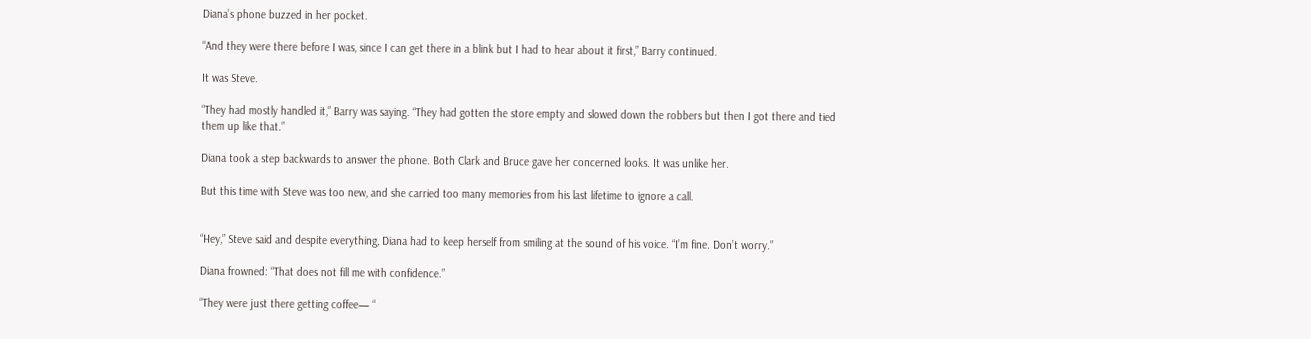Diana’s phone buzzed in her pocket.

“And they were there before I was, since I can get there in a blink but I had to hear about it first,” Barry continued.

It was Steve.

“They had mostly handled it,” Barry was saying. “They had gotten the store empty and slowed down the robbers but then I got there and tied them up like that.”

Diana took a step backwards to answer the phone. Both Clark and Bruce gave her concerned looks. It was unlike her.

But this time with Steve was too new, and she carried too many memories from his last lifetime to ignore a call.


“Hey,” Steve said and despite everything, Diana had to keep herself from smiling at the sound of his voice. “I’m fine. Don’t worry.”

Diana frowned: “That does not fill me with confidence.”

“They were just there getting coffee— “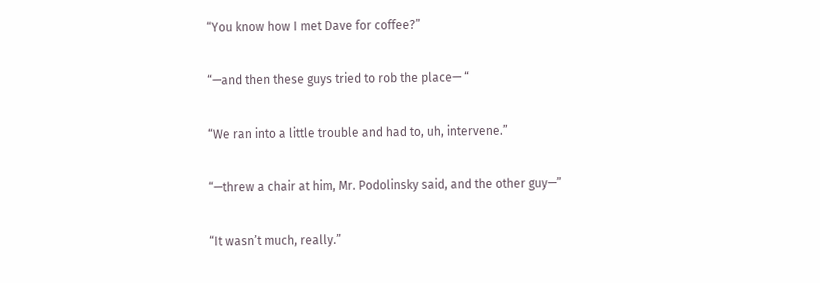“You know how I met Dave for coffee?”

“—and then these guys tried to rob the place— “

“We ran into a little trouble and had to, uh, intervene.”

“—threw a chair at him, Mr. Podolinsky said, and the other guy—”

“It wasn’t much, really.”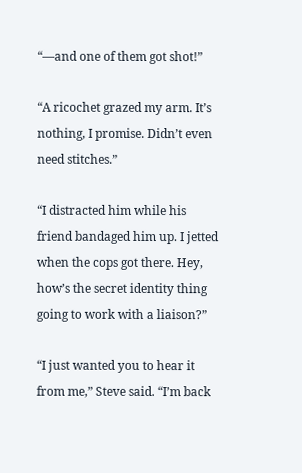“—and one of them got shot!”

“A ricochet grazed my arm. It’s nothing, I promise. Didn’t even need stitches.”

“I distracted him while his friend bandaged him up. I jetted when the cops got there. Hey, how’s the secret identity thing going to work with a liaison?”

“I just wanted you to hear it from me,” Steve said. “I’m back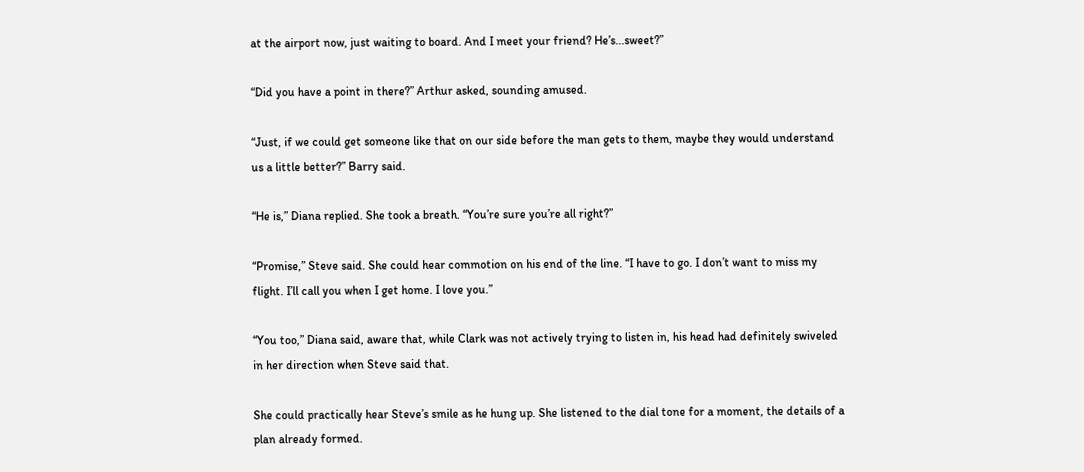at the airport now, just waiting to board. And I meet your friend? He’s...sweet?”

“Did you have a point in there?” Arthur asked, sounding amused.

“Just, if we could get someone like that on our side before the man gets to them, maybe they would understand us a little better?” Barry said.

“He is,” Diana replied. She took a breath. “You’re sure you’re all right?”

“Promise,” Steve said. She could hear commotion on his end of the line. “I have to go. I don’t want to miss my flight. I’ll call you when I get home. I love you.”

“You too,” Diana said, aware that, while Clark was not actively trying to listen in, his head had definitely swiveled in her direction when Steve said that.

She could practically hear Steve’s smile as he hung up. She listened to the dial tone for a moment, the details of a plan already formed.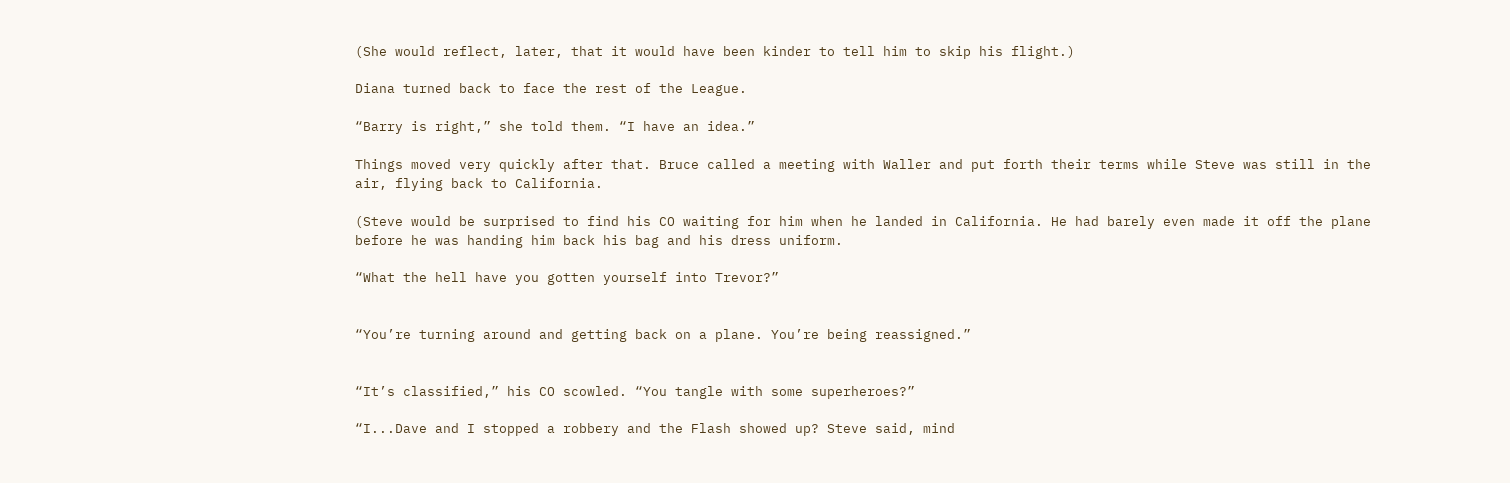(She would reflect, later, that it would have been kinder to tell him to skip his flight.)

Diana turned back to face the rest of the League.

“Barry is right,” she told them. “I have an idea.”

Things moved very quickly after that. Bruce called a meeting with Waller and put forth their terms while Steve was still in the air, flying back to California.

(Steve would be surprised to find his CO waiting for him when he landed in California. He had barely even made it off the plane before he was handing him back his bag and his dress uniform.

“What the hell have you gotten yourself into Trevor?”


“You’re turning around and getting back on a plane. You’re being reassigned.”


“It’s classified,” his CO scowled. “You tangle with some superheroes?”

“I...Dave and I stopped a robbery and the Flash showed up? Steve said, mind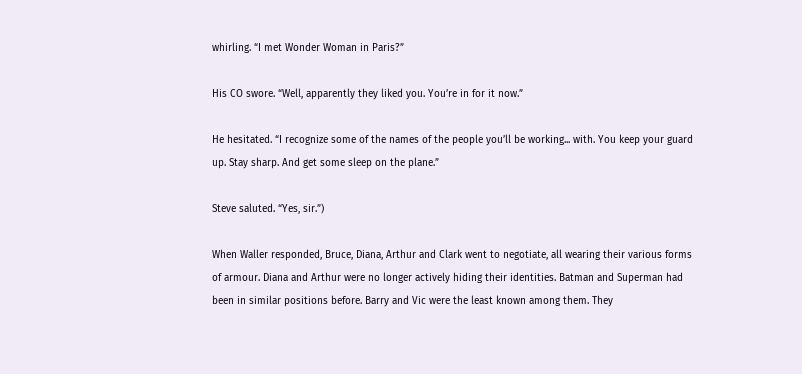whirling. “I met Wonder Woman in Paris?”

His CO swore. “Well, apparently they liked you. You’re in for it now.”

He hesitated. “I recognize some of the names of the people you’ll be working... with. You keep your guard up. Stay sharp. And get some sleep on the plane.”

Steve saluted. “Yes, sir.”)

When Waller responded, Bruce, Diana, Arthur and Clark went to negotiate, all wearing their various forms of armour. Diana and Arthur were no longer actively hiding their identities. Batman and Superman had been in similar positions before. Barry and Vic were the least known among them. They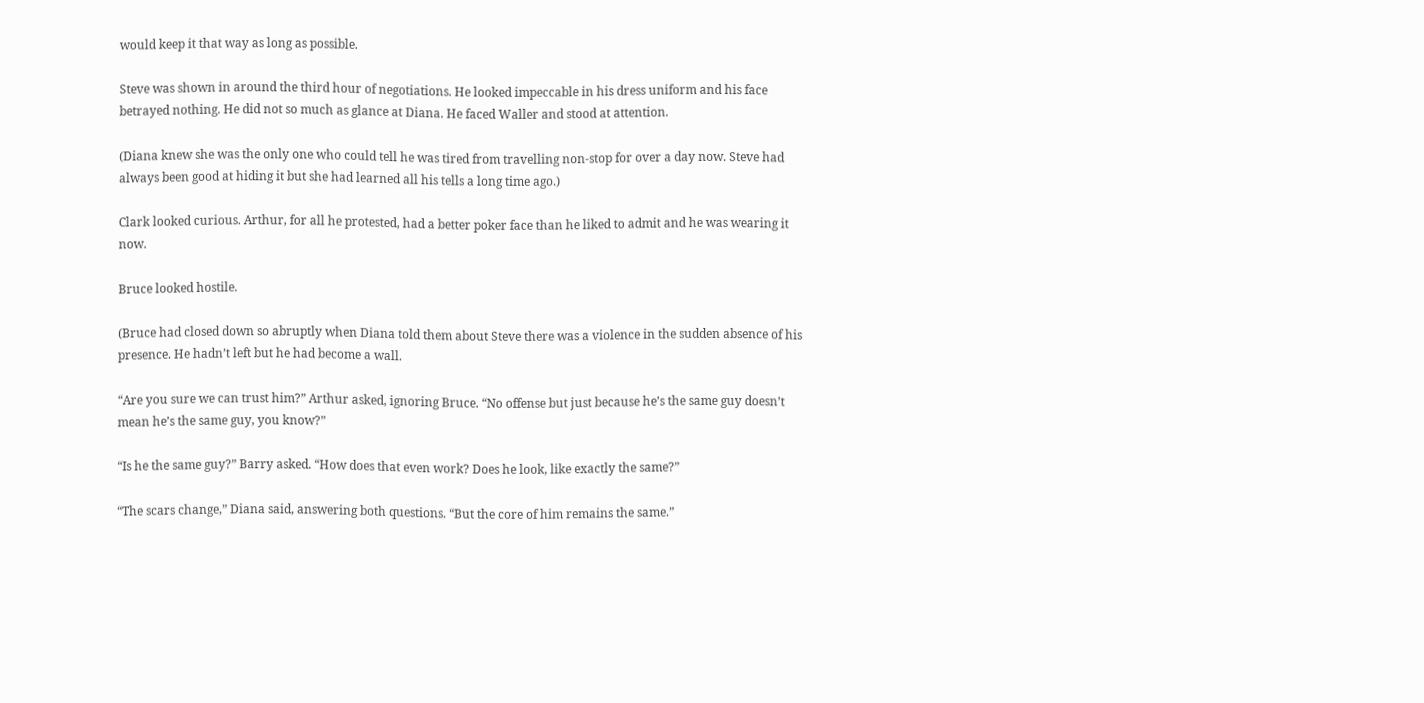would keep it that way as long as possible.

Steve was shown in around the third hour of negotiations. He looked impeccable in his dress uniform and his face betrayed nothing. He did not so much as glance at Diana. He faced Waller and stood at attention.

(Diana knew she was the only one who could tell he was tired from travelling non-stop for over a day now. Steve had always been good at hiding it but she had learned all his tells a long time ago.)

Clark looked curious. Arthur, for all he protested, had a better poker face than he liked to admit and he was wearing it now.

Bruce looked hostile.

(Bruce had closed down so abruptly when Diana told them about Steve there was a violence in the sudden absence of his presence. He hadn’t left but he had become a wall.

“Are you sure we can trust him?” Arthur asked, ignoring Bruce. “No offense but just because he’s the same guy doesn’t mean he’s the same guy, you know?”

“Is he the same guy?” Barry asked. “How does that even work? Does he look, like exactly the same?”

“The scars change,” Diana said, answering both questions. “But the core of him remains the same.”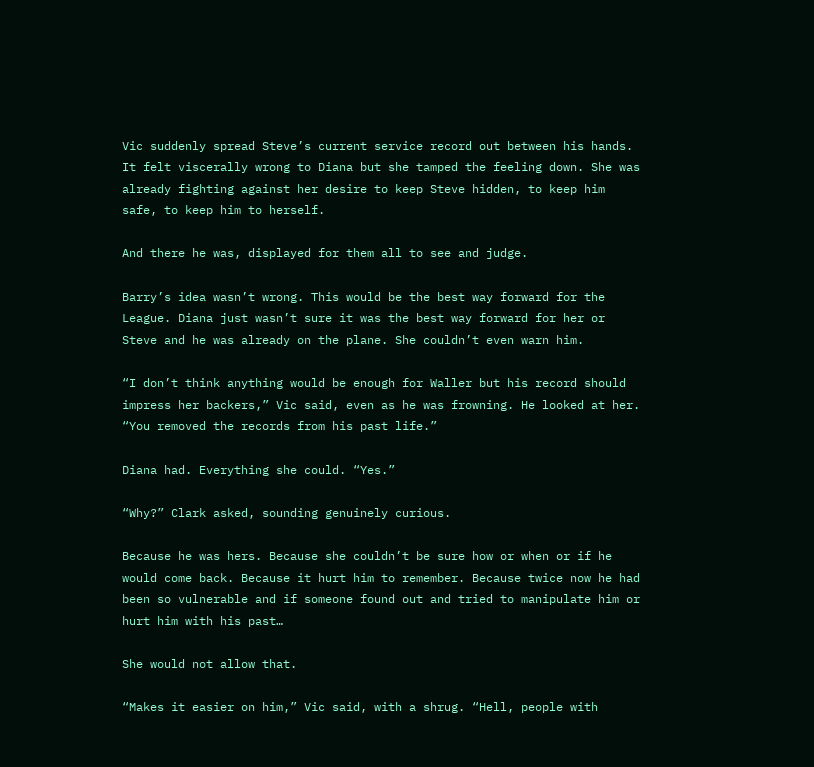Vic suddenly spread Steve’s current service record out between his hands. It felt viscerally wrong to Diana but she tamped the feeling down. She was already fighting against her desire to keep Steve hidden, to keep him safe, to keep him to herself.

And there he was, displayed for them all to see and judge.

Barry’s idea wasn’t wrong. This would be the best way forward for the League. Diana just wasn’t sure it was the best way forward for her or Steve and he was already on the plane. She couldn’t even warn him.

“I don’t think anything would be enough for Waller but his record should impress her backers,” Vic said, even as he was frowning. He looked at her. “You removed the records from his past life.”

Diana had. Everything she could. “Yes.”

“Why?” Clark asked, sounding genuinely curious.

Because he was hers. Because she couldn’t be sure how or when or if he would come back. Because it hurt him to remember. Because twice now he had been so vulnerable and if someone found out and tried to manipulate him or hurt him with his past…

She would not allow that.

“Makes it easier on him,” Vic said, with a shrug. “Hell, people with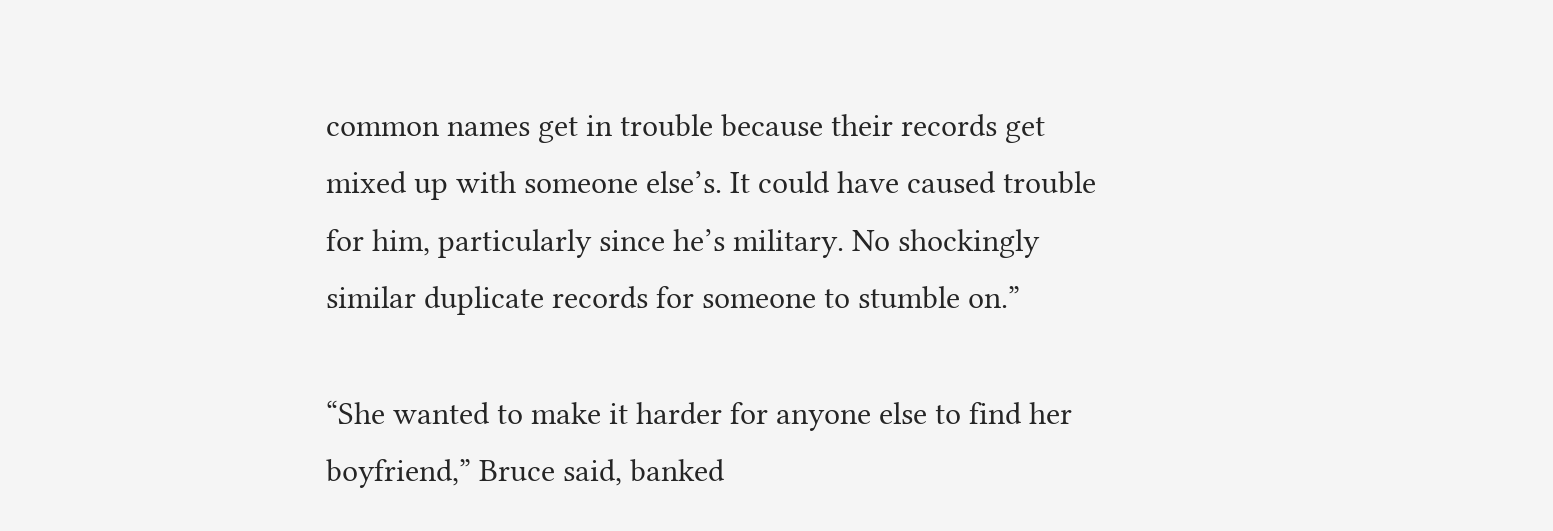common names get in trouble because their records get mixed up with someone else’s. It could have caused trouble for him, particularly since he’s military. No shockingly similar duplicate records for someone to stumble on.”

“She wanted to make it harder for anyone else to find her boyfriend,” Bruce said, banked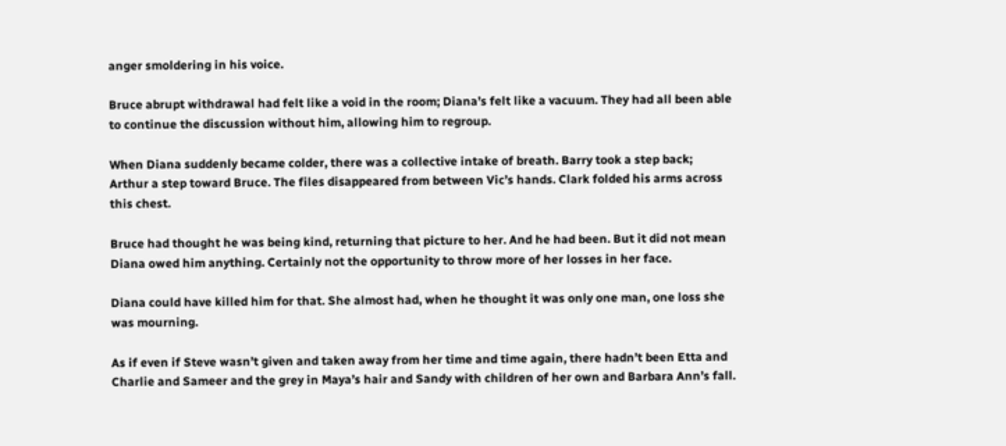anger smoldering in his voice.

Bruce abrupt withdrawal had felt like a void in the room; Diana’s felt like a vacuum. They had all been able to continue the discussion without him, allowing him to regroup.

When Diana suddenly became colder, there was a collective intake of breath. Barry took a step back; Arthur a step toward Bruce. The files disappeared from between Vic’s hands. Clark folded his arms across this chest.

Bruce had thought he was being kind, returning that picture to her. And he had been. But it did not mean Diana owed him anything. Certainly not the opportunity to throw more of her losses in her face.

Diana could have killed him for that. She almost had, when he thought it was only one man, one loss she was mourning.

As if even if Steve wasn’t given and taken away from her time and time again, there hadn’t been Etta and Charlie and Sameer and the grey in Maya’s hair and Sandy with children of her own and Barbara Ann’s fall.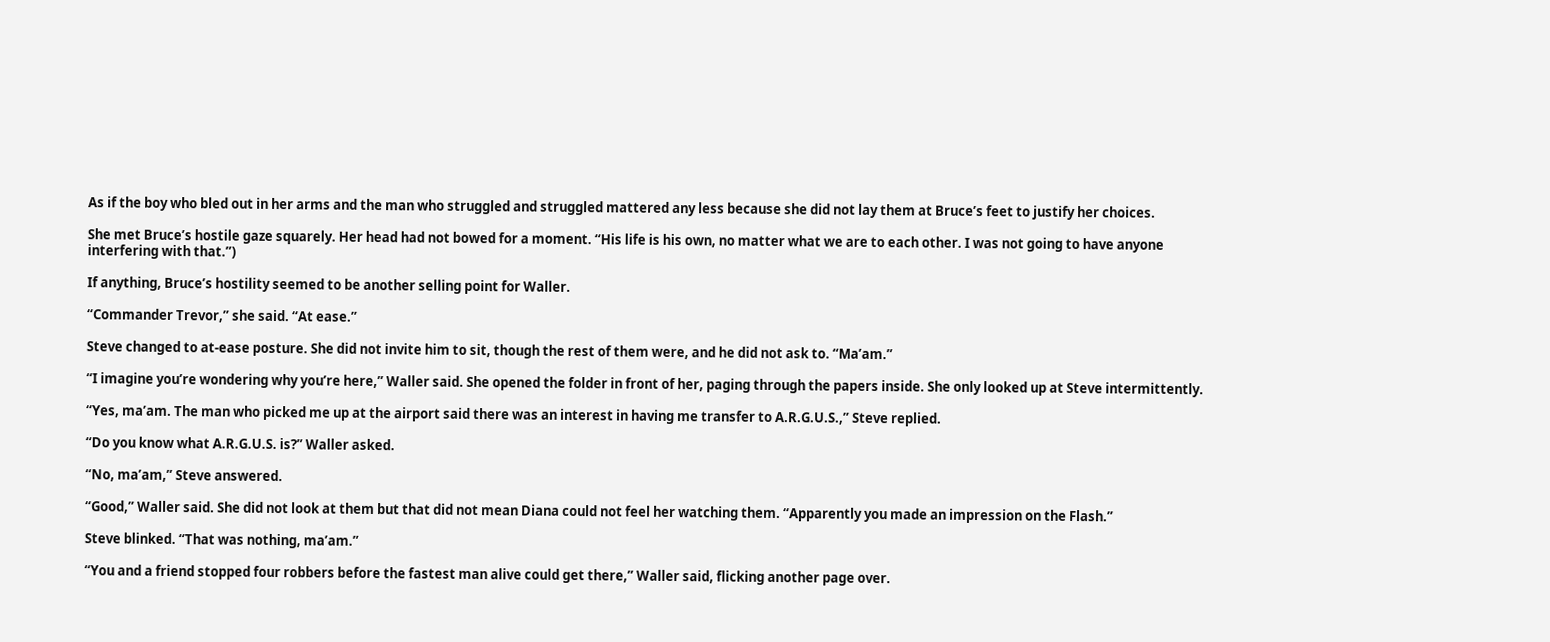As if the boy who bled out in her arms and the man who struggled and struggled mattered any less because she did not lay them at Bruce’s feet to justify her choices.

She met Bruce’s hostile gaze squarely. Her head had not bowed for a moment. “His life is his own, no matter what we are to each other. I was not going to have anyone interfering with that.”)

If anything, Bruce’s hostility seemed to be another selling point for Waller.

“Commander Trevor,” she said. “At ease.”

Steve changed to at-ease posture. She did not invite him to sit, though the rest of them were, and he did not ask to. “Ma’am.”

“I imagine you’re wondering why you’re here,” Waller said. She opened the folder in front of her, paging through the papers inside. She only looked up at Steve intermittently.

“Yes, ma’am. The man who picked me up at the airport said there was an interest in having me transfer to A.R.G.U.S.,” Steve replied.

“Do you know what A.R.G.U.S. is?” Waller asked.

“No, ma’am,” Steve answered.

“Good,” Waller said. She did not look at them but that did not mean Diana could not feel her watching them. “Apparently you made an impression on the Flash.”

Steve blinked. “That was nothing, ma’am.”

“You and a friend stopped four robbers before the fastest man alive could get there,” Waller said, flicking another page over.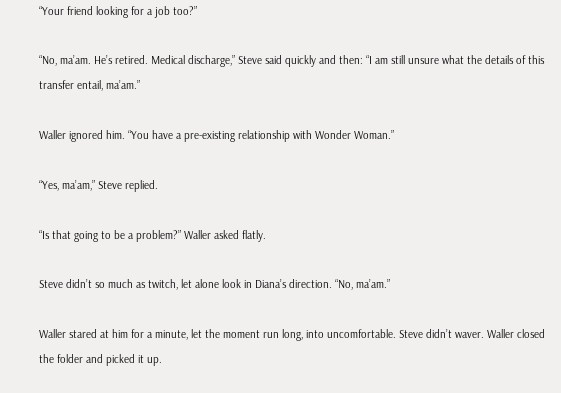“Your friend looking for a job too?”

“No, ma’am. He’s retired. Medical discharge,” Steve said quickly and then: “I am still unsure what the details of this transfer entail, ma’am.”

Waller ignored him. “You have a pre-existing relationship with Wonder Woman.”

“Yes, ma’am,” Steve replied.

“Is that going to be a problem?” Waller asked flatly.

Steve didn’t so much as twitch, let alone look in Diana’s direction. “No, ma’am.”

Waller stared at him for a minute, let the moment run long, into uncomfortable. Steve didn’t waver. Waller closed the folder and picked it up.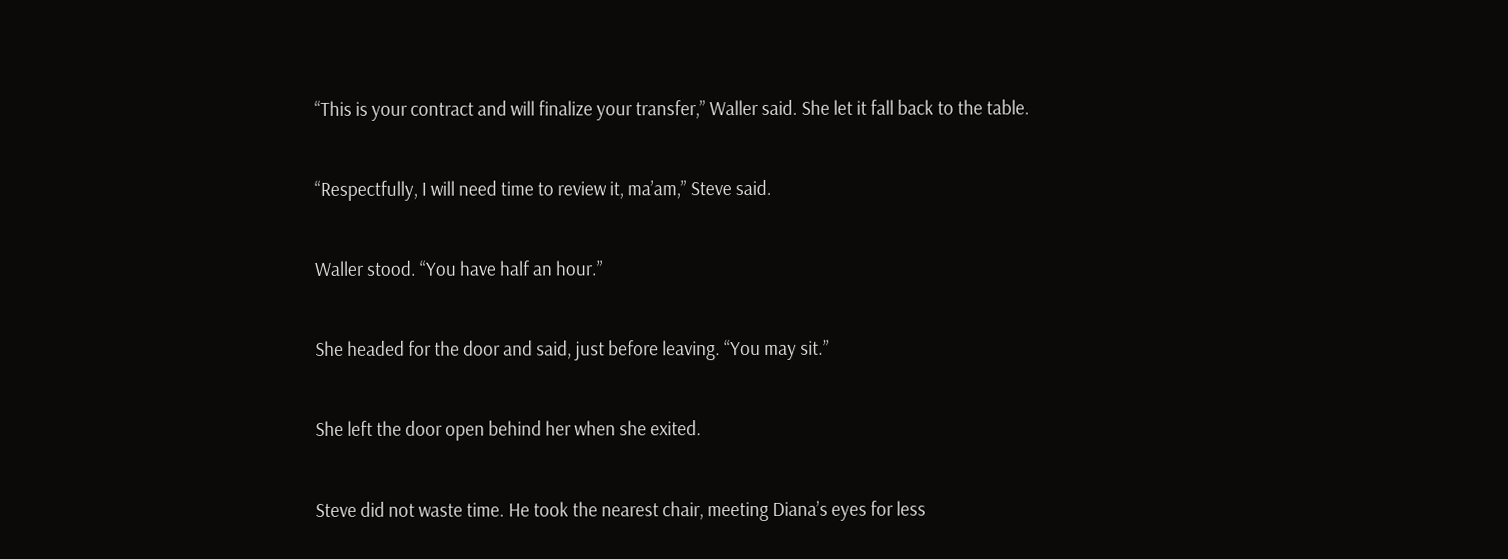“This is your contract and will finalize your transfer,” Waller said. She let it fall back to the table.

“Respectfully, I will need time to review it, ma’am,” Steve said.

Waller stood. “You have half an hour.”

She headed for the door and said, just before leaving. “You may sit.”

She left the door open behind her when she exited.

Steve did not waste time. He took the nearest chair, meeting Diana’s eyes for less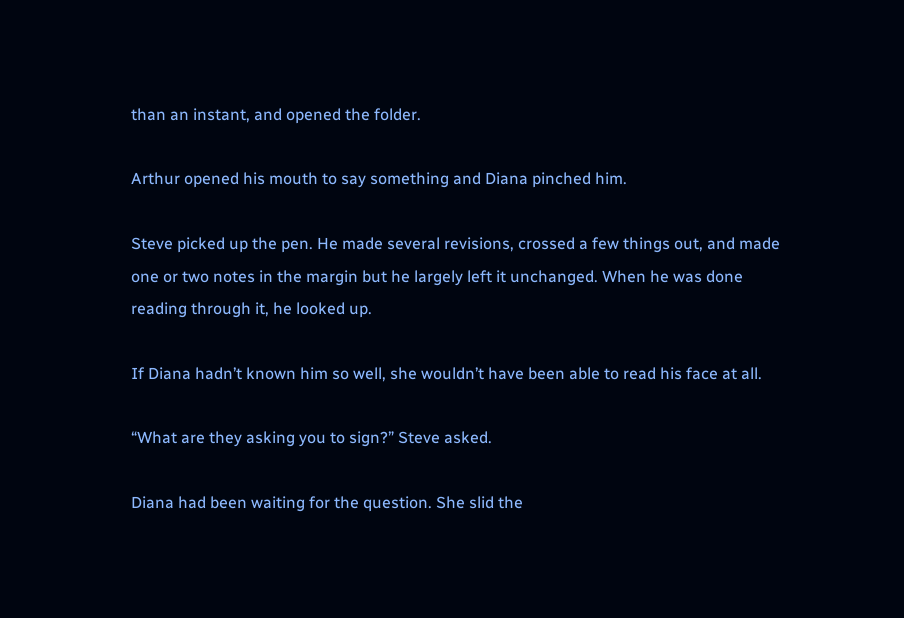than an instant, and opened the folder.

Arthur opened his mouth to say something and Diana pinched him.

Steve picked up the pen. He made several revisions, crossed a few things out, and made one or two notes in the margin but he largely left it unchanged. When he was done reading through it, he looked up.

If Diana hadn’t known him so well, she wouldn’t have been able to read his face at all.

“What are they asking you to sign?” Steve asked.

Diana had been waiting for the question. She slid the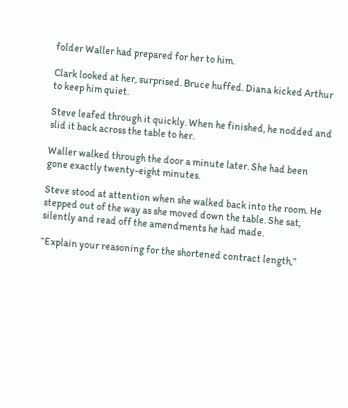folder Waller had prepared for her to him.

Clark looked at her, surprised. Bruce huffed. Diana kicked Arthur to keep him quiet.

Steve leafed through it quickly. When he finished, he nodded and slid it back across the table to her.

Waller walked through the door a minute later. She had been gone exactly twenty-eight minutes.

Steve stood at attention when she walked back into the room. He stepped out of the way as she moved down the table. She sat, silently and read off the amendments he had made.

“Explain your reasoning for the shortened contract length,”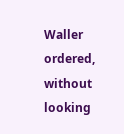Waller ordered, without looking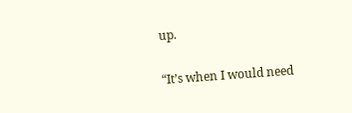up.

“It’s when I would need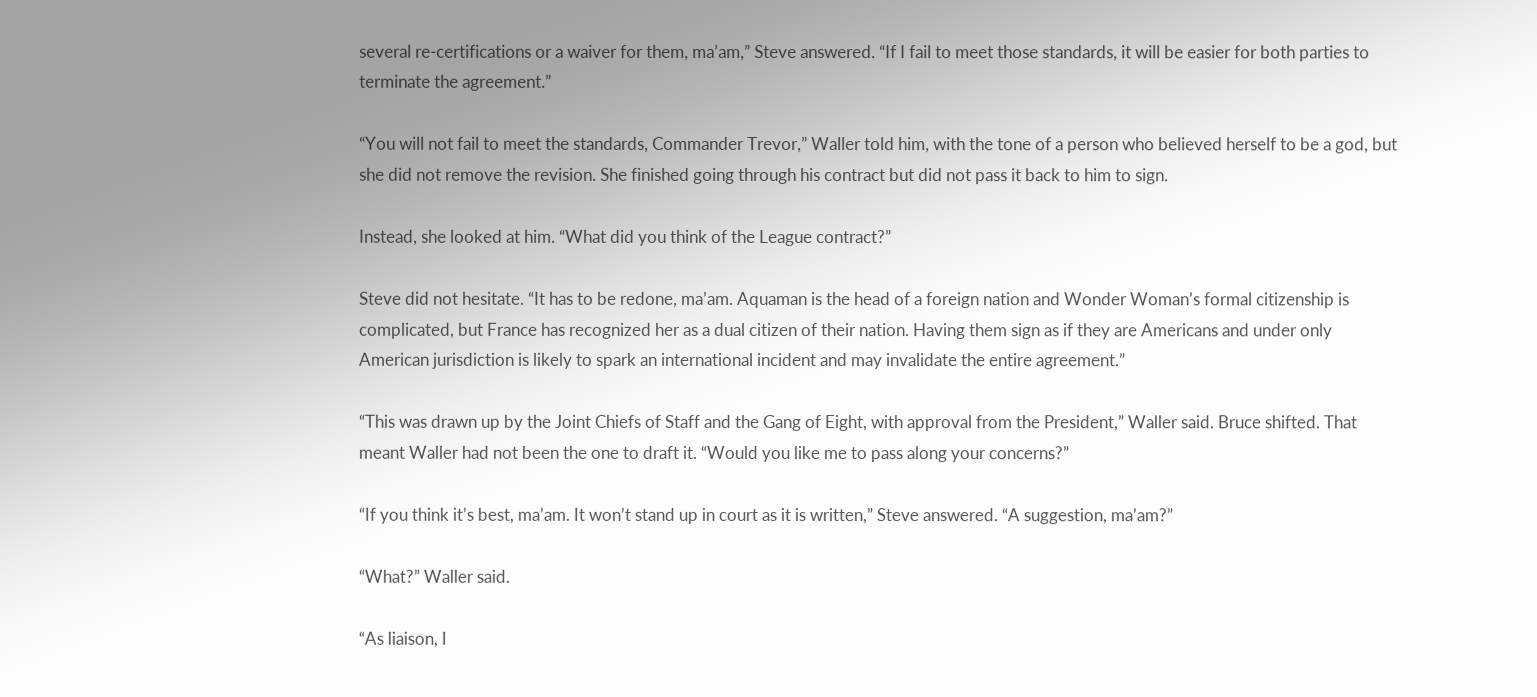several re-certifications or a waiver for them, ma’am,” Steve answered. “If I fail to meet those standards, it will be easier for both parties to terminate the agreement.”

“You will not fail to meet the standards, Commander Trevor,” Waller told him, with the tone of a person who believed herself to be a god, but she did not remove the revision. She finished going through his contract but did not pass it back to him to sign.

Instead, she looked at him. “What did you think of the League contract?”

Steve did not hesitate. “It has to be redone, ma’am. Aquaman is the head of a foreign nation and Wonder Woman’s formal citizenship is complicated, but France has recognized her as a dual citizen of their nation. Having them sign as if they are Americans and under only American jurisdiction is likely to spark an international incident and may invalidate the entire agreement.”

“This was drawn up by the Joint Chiefs of Staff and the Gang of Eight, with approval from the President,” Waller said. Bruce shifted. That meant Waller had not been the one to draft it. “Would you like me to pass along your concerns?”

“If you think it’s best, ma’am. It won’t stand up in court as it is written,” Steve answered. “A suggestion, ma’am?”

“What?” Waller said.

“As liaison, I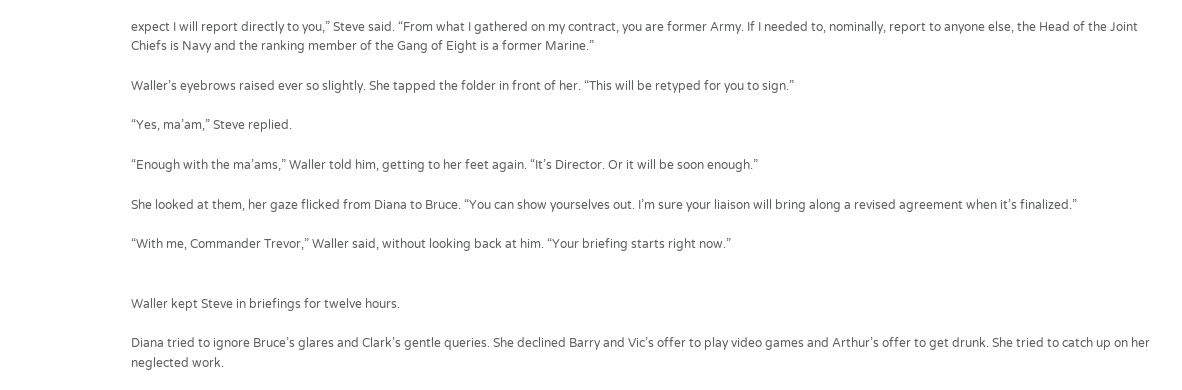expect I will report directly to you,” Steve said. “From what I gathered on my contract, you are former Army. If I needed to, nominally, report to anyone else, the Head of the Joint Chiefs is Navy and the ranking member of the Gang of Eight is a former Marine.”

Waller’s eyebrows raised ever so slightly. She tapped the folder in front of her. “This will be retyped for you to sign.”

“Yes, ma’am,” Steve replied.

“Enough with the ma’ams,” Waller told him, getting to her feet again. “It’s Director. Or it will be soon enough.”

She looked at them, her gaze flicked from Diana to Bruce. “You can show yourselves out. I’m sure your liaison will bring along a revised agreement when it’s finalized.”

“With me, Commander Trevor,” Waller said, without looking back at him. “Your briefing starts right now.”


Waller kept Steve in briefings for twelve hours.

Diana tried to ignore Bruce’s glares and Clark’s gentle queries. She declined Barry and Vic’s offer to play video games and Arthur’s offer to get drunk. She tried to catch up on her neglected work.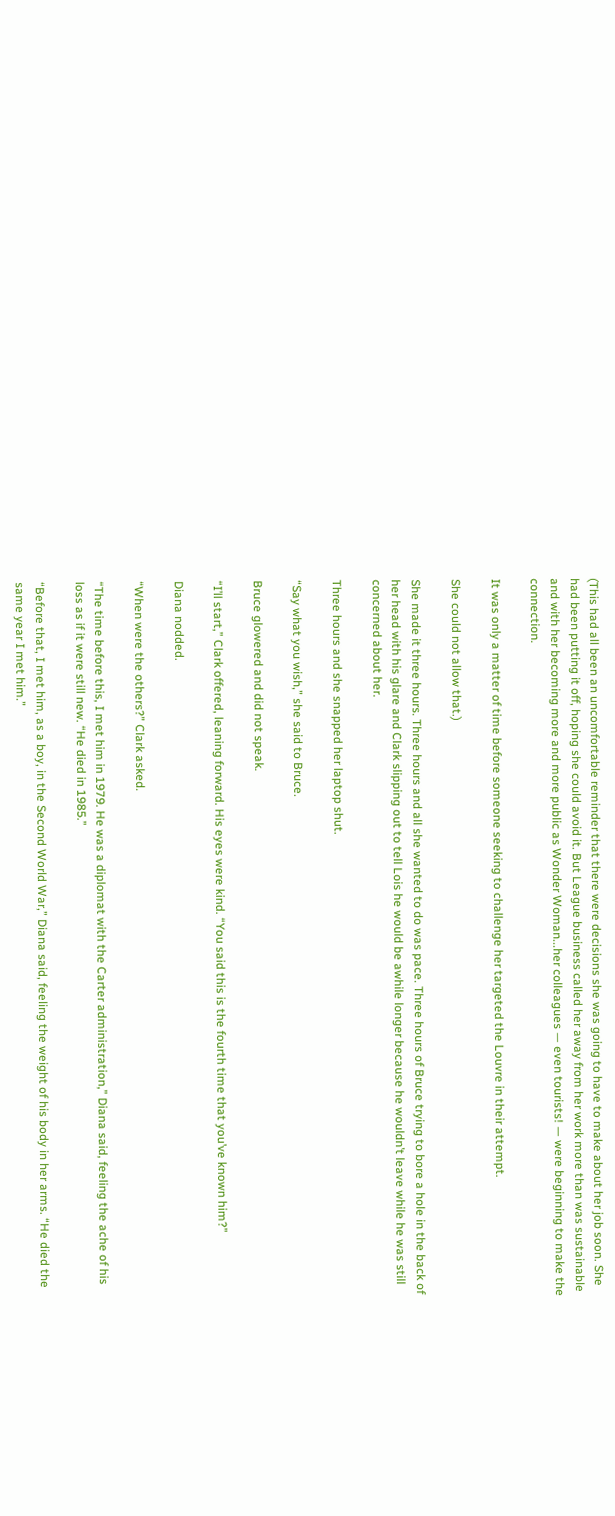(This had all been an uncomfortable reminder that there were decisions she was going to have to make about her job soon. She had been putting it off, hoping she could avoid it. But League business called her away from her work more than was sustainable and with her becoming more and more public as Wonder Woman...her colleagues — even tourists! — were beginning to make the connection.

It was only a matter of time before someone seeking to challenge her targeted the Louvre in their attempt.

She could not allow that.)

She made it three hours. Three hours and all she wanted to do was pace. Three hours of Bruce trying to bore a hole in the back of her head with his glare and Clark slipping out to tell Lois he would be awhile longer because he wouldn’t leave while he was still concerned about her.

Three hours and she snapped her laptop shut.

“Say what you wish,” she said to Bruce.

Bruce glowered and did not speak.

“I’ll start,” Clark offered, leaning forward. His eyes were kind. “You said this is the fourth time that you’ve known him?”

Diana nodded.

“When were the others?” Clark asked.

“The time before this, I met him in 1979. He was a diplomat with the Carter administration,” Diana said, feeling the ache of his loss as if it were still new. “He died in 1985.”

“Before that, I met him, as a boy, in the Second World War,” Diana said, feeling the weight of his body in her arms. “He died the same year I met him.”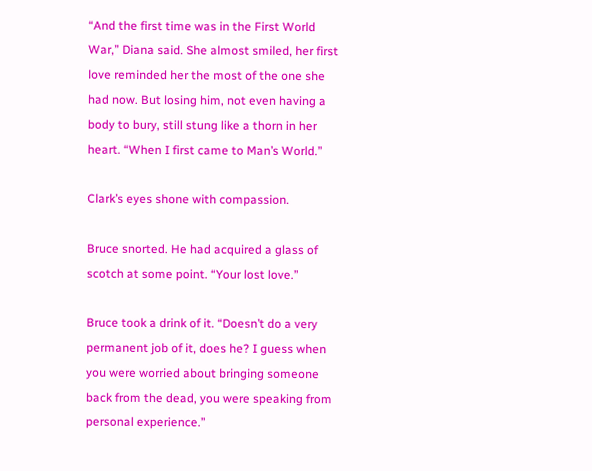“And the first time was in the First World War,” Diana said. She almost smiled, her first love reminded her the most of the one she had now. But losing him, not even having a body to bury, still stung like a thorn in her heart. “When I first came to Man’s World.”

Clark’s eyes shone with compassion.

Bruce snorted. He had acquired a glass of scotch at some point. “Your lost love.”

Bruce took a drink of it. “Doesn’t do a very permanent job of it, does he? I guess when you were worried about bringing someone back from the dead, you were speaking from personal experience.”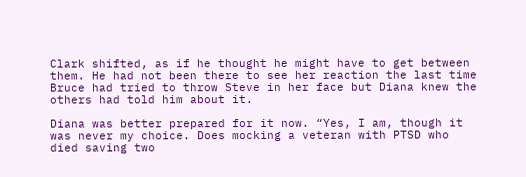Clark shifted, as if he thought he might have to get between them. He had not been there to see her reaction the last time Bruce had tried to throw Steve in her face but Diana knew the others had told him about it.

Diana was better prepared for it now. “Yes, I am, though it was never my choice. Does mocking a veteran with PTSD who died saving two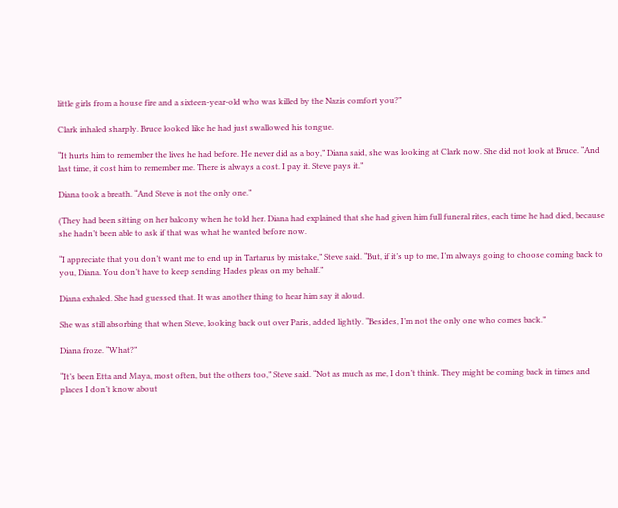little girls from a house fire and a sixteen-year-old who was killed by the Nazis comfort you?”

Clark inhaled sharply. Bruce looked like he had just swallowed his tongue.

“It hurts him to remember the lives he had before. He never did as a boy,” Diana said, she was looking at Clark now. She did not look at Bruce. “And last time, it cost him to remember me. There is always a cost. I pay it. Steve pays it.”

Diana took a breath. “And Steve is not the only one.”

(They had been sitting on her balcony when he told her. Diana had explained that she had given him full funeral rites, each time he had died, because she hadn’t been able to ask if that was what he wanted before now.

“I appreciate that you don’t want me to end up in Tartarus by mistake,” Steve said. “But, if it’s up to me, I’m always going to choose coming back to you, Diana. You don’t have to keep sending Hades pleas on my behalf.”

Diana exhaled. She had guessed that. It was another thing to hear him say it aloud.

She was still absorbing that when Steve, looking back out over Paris, added lightly. “Besides, I’m not the only one who comes back.”

Diana froze. “What?”

“It’s been Etta and Maya, most often, but the others too,” Steve said. “Not as much as me, I don’t think. They might be coming back in times and places I don’t know about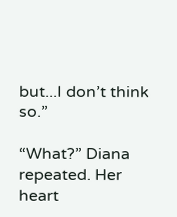but...I don’t think so.”

“What?” Diana repeated. Her heart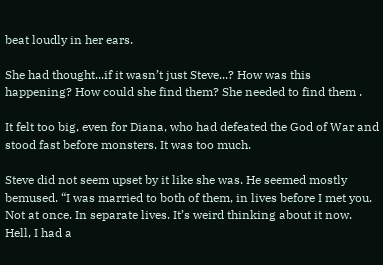beat loudly in her ears.

She had thought...if it wasn’t just Steve...? How was this happening? How could she find them? She needed to find them .

It felt too big, even for Diana, who had defeated the God of War and stood fast before monsters. It was too much.

Steve did not seem upset by it like she was. He seemed mostly bemused. “I was married to both of them, in lives before I met you. Not at once. In separate lives. It’s weird thinking about it now. Hell, I had a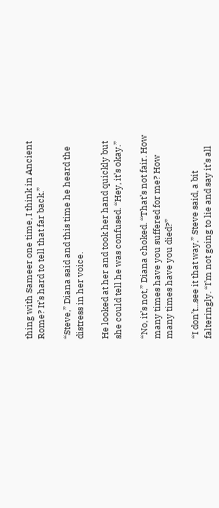thing with Sameer one time, I think in Ancient Rome? It’s hard to tell that far back.”

“Steve,” Diana said and this time he heard the distress in her voice.

He looked at her and took her hand quickly but she could tell he was confused. “Hey, it’s okay.”

“No, it’s not,” Diana choked. “That’s not fair. How many times have you suffered for me? How many times have you died?”

“I don’t...see it that way,” Steve said, a bit falteringly. “I’m not going to lie and say it’s all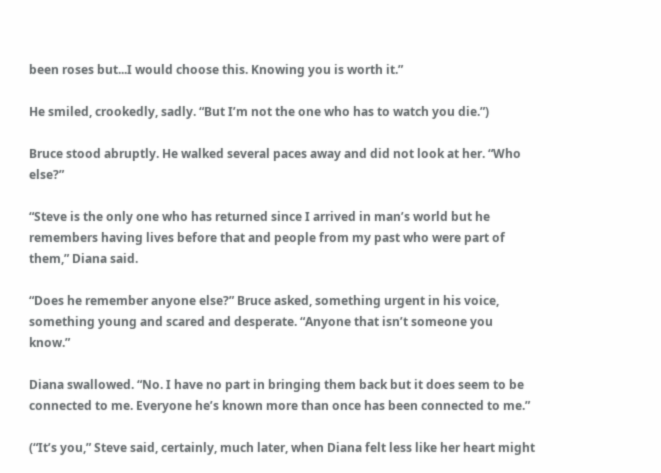been roses but...I would choose this. Knowing you is worth it.”

He smiled, crookedly, sadly. “But I’m not the one who has to watch you die.”)

Bruce stood abruptly. He walked several paces away and did not look at her. “Who else?”

“Steve is the only one who has returned since I arrived in man’s world but he remembers having lives before that and people from my past who were part of them,” Diana said.

“Does he remember anyone else?” Bruce asked, something urgent in his voice, something young and scared and desperate. “Anyone that isn’t someone you know.”

Diana swallowed. “No. I have no part in bringing them back but it does seem to be connected to me. Everyone he’s known more than once has been connected to me.”

(“It’s you,” Steve said, certainly, much later, when Diana felt less like her heart might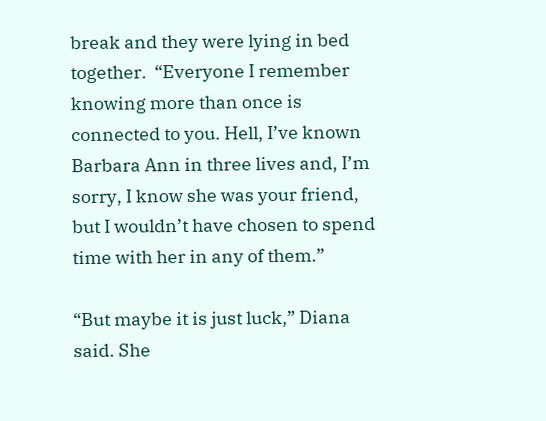break and they were lying in bed together.  “Everyone I remember knowing more than once is connected to you. Hell, I’ve known Barbara Ann in three lives and, I’m sorry, I know she was your friend, but I wouldn’t have chosen to spend time with her in any of them.”

“But maybe it is just luck,” Diana said. She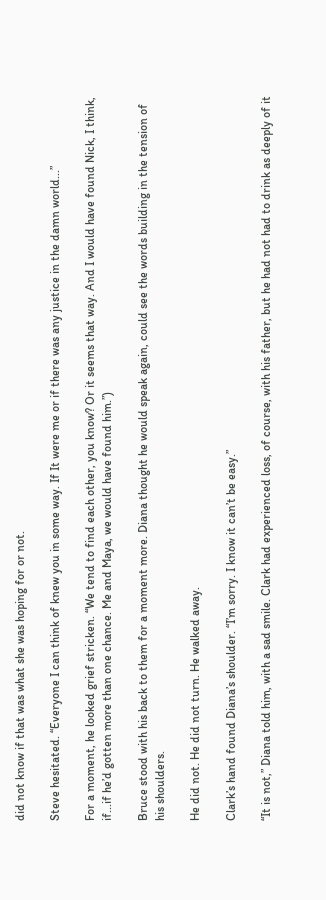did not know if that was what she was hoping for or not.

Steve hesitated. “Everyone I can think of knew you in some way. If It were me or if there was any justice in the damn world...”

For a moment, he looked grief stricken. “We tend to find each other, you know? Or it seems that way. And I would have found Nick, I think, if...if he’d gotten more than one chance. Me and Maya, we would have found him.”)

Bruce stood with his back to them for a moment more. Diana thought he would speak again, could see the words building in the tension of his shoulders.

He did not. He did not turn. He walked away.

Clark’s hand found Diana’s shoulder. “I’m sorry. I know it can’t be easy.”

“It is not,” Diana told him, with a sad smile. Clark had experienced loss, of course, with his father, but he had not had to drink as deeply of it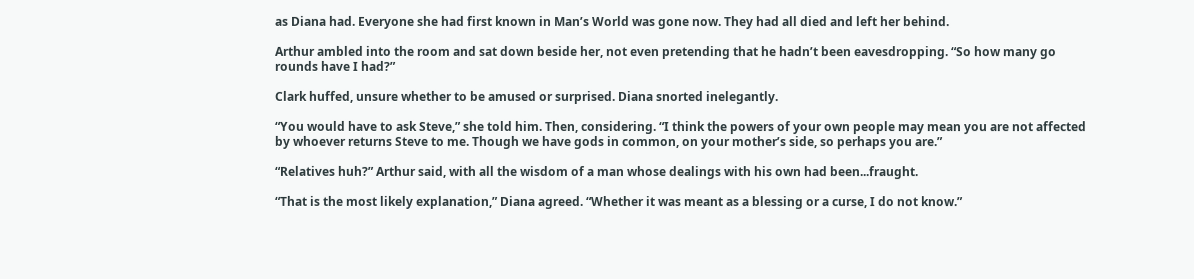as Diana had. Everyone she had first known in Man’s World was gone now. They had all died and left her behind.

Arthur ambled into the room and sat down beside her, not even pretending that he hadn’t been eavesdropping. “So how many go rounds have I had?”

Clark huffed, unsure whether to be amused or surprised. Diana snorted inelegantly.

“You would have to ask Steve,” she told him. Then, considering. “I think the powers of your own people may mean you are not affected by whoever returns Steve to me. Though we have gods in common, on your mother’s side, so perhaps you are.”

“Relatives huh?” Arthur said, with all the wisdom of a man whose dealings with his own had been...fraught.

“That is the most likely explanation,” Diana agreed. “Whether it was meant as a blessing or a curse, I do not know.”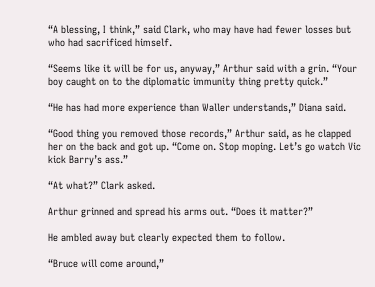“A blessing, I think,” said Clark, who may have had fewer losses but who had sacrificed himself.

“Seems like it will be for us, anyway,” Arthur said with a grin. “Your boy caught on to the diplomatic immunity thing pretty quick.”

“He has had more experience than Waller understands,” Diana said.

“Good thing you removed those records,” Arthur said, as he clapped her on the back and got up. “Come on. Stop moping. Let’s go watch Vic kick Barry’s ass.”

“At what?” Clark asked.

Arthur grinned and spread his arms out. “Does it matter?”

He ambled away but clearly expected them to follow.

“Bruce will come around,”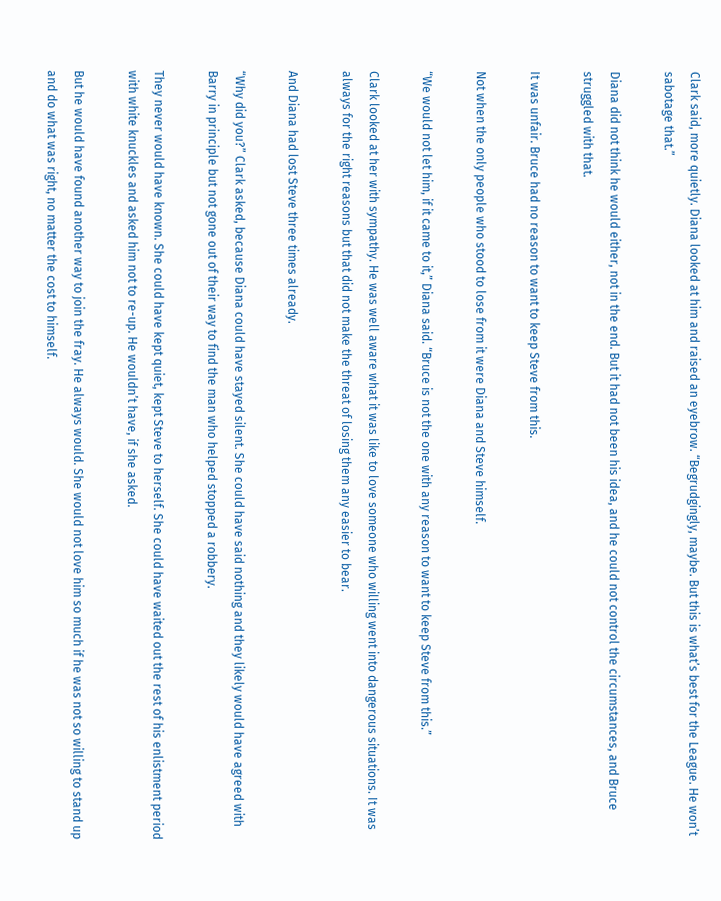Clark said, more quietly. Diana looked at him and raised an eyebrow. “Begrudgingly, maybe. But this is what’s best for the League. He won’t sabotage that.”

Diana did not think he would either, not in the end. But it had not been his idea, and he could not control the circumstances, and Bruce struggled with that.

It was unfair. Bruce had no reason to want to keep Steve from this.

Not when the only people who stood to lose from it were Diana and Steve himself.

“We would not let him, if it came to it,” Diana said. “Bruce is not the one with any reason to want to keep Steve from this.”

Clark looked at her with sympathy. He was well aware what it was like to love someone who willing went into dangerous situations. It was always for the right reasons but that did not make the threat of losing them any easier to bear.

And Diana had lost Steve three times already.

“Why did you?” Clark asked, because Diana could have stayed silent. She could have said nothing and they likely would have agreed with Barry in principle but not gone out of their way to find the man who helped stopped a robbery.

They never would have known. She could have kept quiet, kept Steve to herself. She could have waited out the rest of his enlistment period with white knuckles and asked him not to re-up. He wouldn’t have, if she asked.

But he would have found another way to join the fray. He always would. She would not love him so much if he was not so willing to stand up and do what was right, no matter the cost to himself.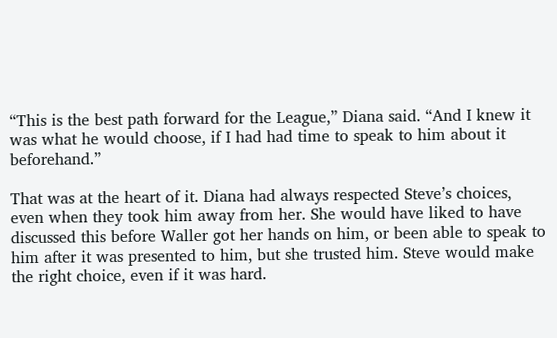“This is the best path forward for the League,” Diana said. “And I knew it was what he would choose, if I had had time to speak to him about it beforehand.”

That was at the heart of it. Diana had always respected Steve’s choices, even when they took him away from her. She would have liked to have discussed this before Waller got her hands on him, or been able to speak to him after it was presented to him, but she trusted him. Steve would make the right choice, even if it was hard.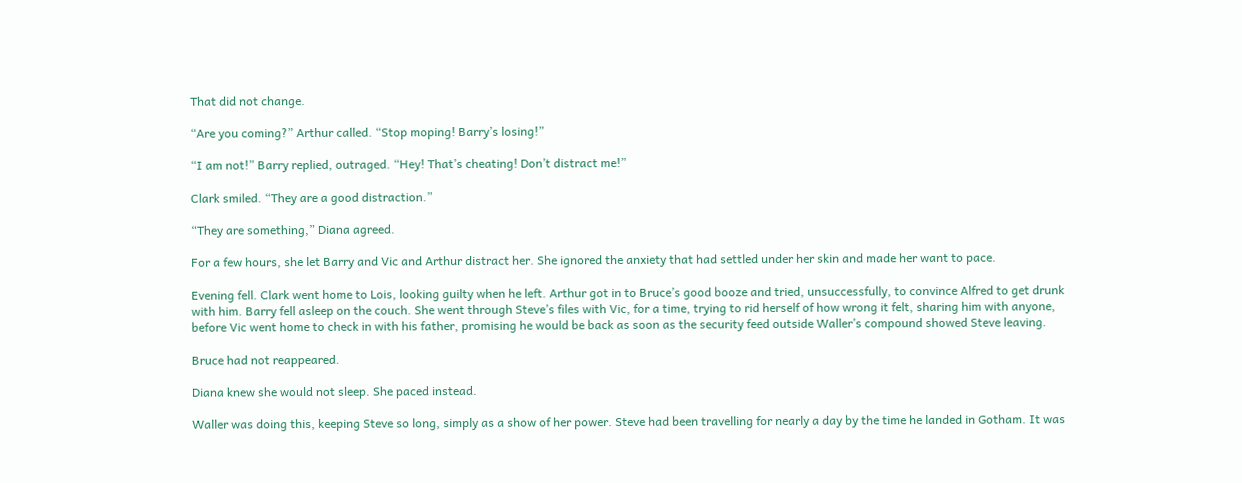That did not change.

“Are you coming?” Arthur called. “Stop moping! Barry’s losing!”

“I am not!” Barry replied, outraged. “Hey! That’s cheating! Don’t distract me!”

Clark smiled. “They are a good distraction.”

“They are something,” Diana agreed.

For a few hours, she let Barry and Vic and Arthur distract her. She ignored the anxiety that had settled under her skin and made her want to pace.

Evening fell. Clark went home to Lois, looking guilty when he left. Arthur got in to Bruce’s good booze and tried, unsuccessfully, to convince Alfred to get drunk with him. Barry fell asleep on the couch. She went through Steve’s files with Vic, for a time, trying to rid herself of how wrong it felt, sharing him with anyone, before Vic went home to check in with his father, promising he would be back as soon as the security feed outside Waller’s compound showed Steve leaving.

Bruce had not reappeared.

Diana knew she would not sleep. She paced instead.

Waller was doing this, keeping Steve so long, simply as a show of her power. Steve had been travelling for nearly a day by the time he landed in Gotham. It was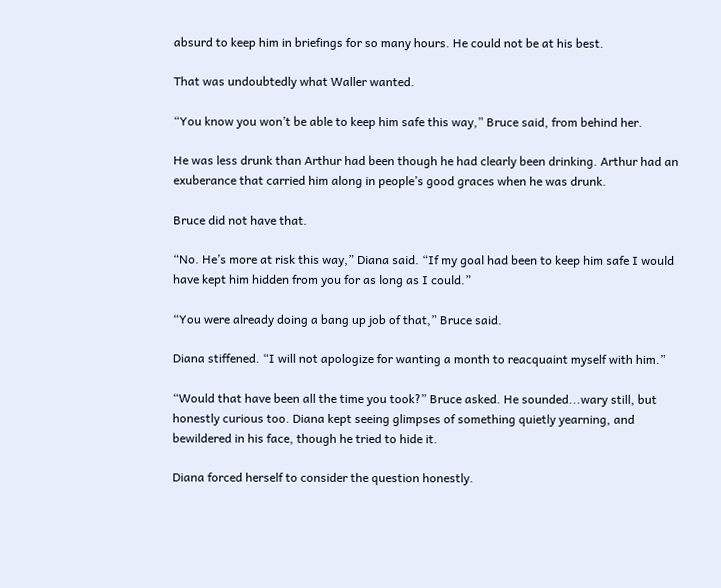absurd to keep him in briefings for so many hours. He could not be at his best.

That was undoubtedly what Waller wanted.

“You know you won’t be able to keep him safe this way,” Bruce said, from behind her.

He was less drunk than Arthur had been though he had clearly been drinking. Arthur had an exuberance that carried him along in people’s good graces when he was drunk.

Bruce did not have that.

“No. He’s more at risk this way,” Diana said. “If my goal had been to keep him safe I would have kept him hidden from you for as long as I could.”

“You were already doing a bang up job of that,” Bruce said.

Diana stiffened. “I will not apologize for wanting a month to reacquaint myself with him.”

“Would that have been all the time you took?” Bruce asked. He sounded...wary still, but honestly curious too. Diana kept seeing glimpses of something quietly yearning, and bewildered in his face, though he tried to hide it.

Diana forced herself to consider the question honestly.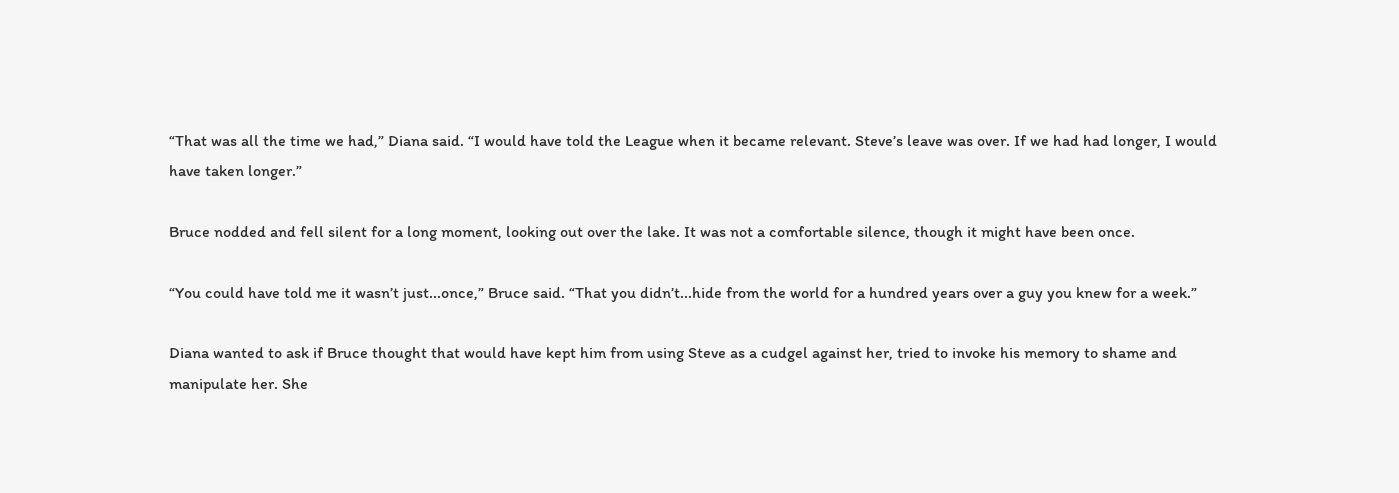“That was all the time we had,” Diana said. “I would have told the League when it became relevant. Steve’s leave was over. If we had had longer, I would have taken longer.”

Bruce nodded and fell silent for a long moment, looking out over the lake. It was not a comfortable silence, though it might have been once.

“You could have told me it wasn’t just...once,” Bruce said. “That you didn’t...hide from the world for a hundred years over a guy you knew for a week.”

Diana wanted to ask if Bruce thought that would have kept him from using Steve as a cudgel against her, tried to invoke his memory to shame and manipulate her. She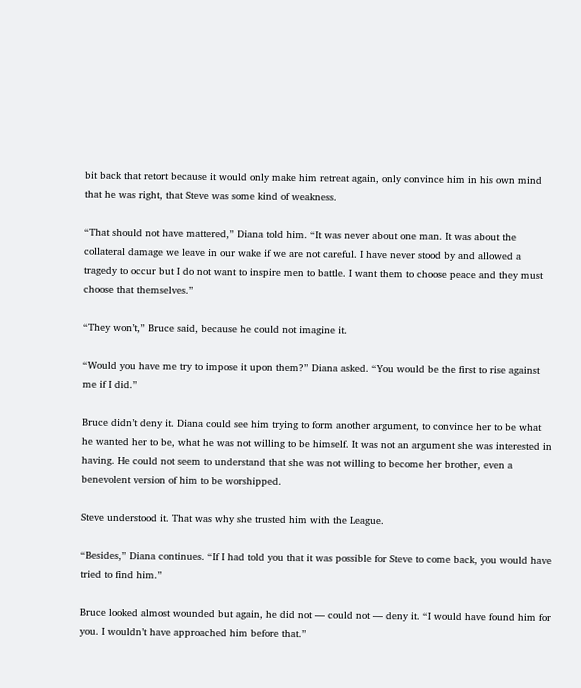bit back that retort because it would only make him retreat again, only convince him in his own mind that he was right, that Steve was some kind of weakness.

“That should not have mattered,” Diana told him. “It was never about one man. It was about the collateral damage we leave in our wake if we are not careful. I have never stood by and allowed a tragedy to occur but I do not want to inspire men to battle. I want them to choose peace and they must choose that themselves.”

“They won’t,” Bruce said, because he could not imagine it.

“Would you have me try to impose it upon them?” Diana asked. “You would be the first to rise against me if I did.”

Bruce didn’t deny it. Diana could see him trying to form another argument, to convince her to be what he wanted her to be, what he was not willing to be himself. It was not an argument she was interested in having. He could not seem to understand that she was not willing to become her brother, even a benevolent version of him to be worshipped.

Steve understood it. That was why she trusted him with the League.

“Besides,” Diana continues. “If I had told you that it was possible for Steve to come back, you would have tried to find him.”

Bruce looked almost wounded but again, he did not — could not — deny it. “I would have found him for you. I wouldn’t have approached him before that.”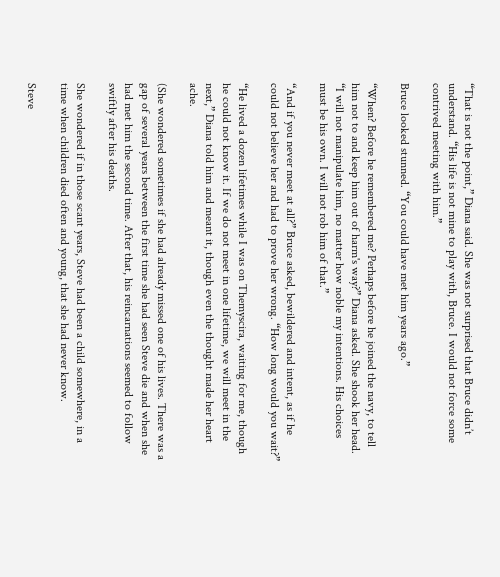“That is not the point,” Diana said. She was not surprised that Bruce didn’t understand. “His life is not mine to play with, Bruce. I would not force some contrived meeting with him.”

Bruce looked stunned. “You could have met him years ago.”

“When? Before he remembered me? Perhaps before he joined the navy, to tell him not to and keep him out of harm's way?” Diana asked. She shook her head. “I will not manipulate him, no matter how noble my intentions. His choices must be his own. I will not rob him of that.”

“And if you never meet at all?” Bruce asked, bewildered and intent, as if he could not believe her and had to prove her wrong. “How long would you wait?”

“He lived a dozen lifetimes while I was on Themyscira, waiting for me, though he could not know it. If we do not meet in one lifetime, we will meet in the next,” Diana told him and meant it, though even the thought made her heart ache.

(She wondered sometimes if she had already missed one of his lives. There was a gap of several years between the first time she had seen Steve die and when she had met him the second time. After that, his reincarnations seemed to follow swiftly after his deaths.

She wondered if in those scant years, Steve had been a child somewhere, in a time when children died often and young, that she had never know.

Steve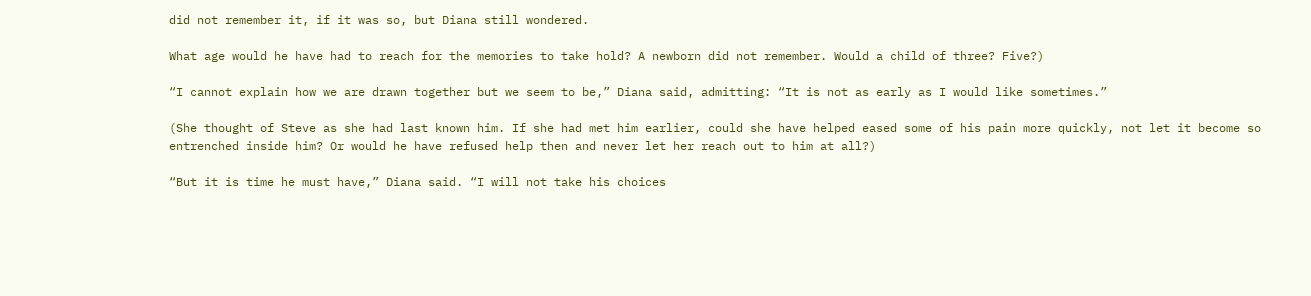did not remember it, if it was so, but Diana still wondered.

What age would he have had to reach for the memories to take hold? A newborn did not remember. Would a child of three? Five?)

“I cannot explain how we are drawn together but we seem to be,” Diana said, admitting: “It is not as early as I would like sometimes.”

(She thought of Steve as she had last known him. If she had met him earlier, could she have helped eased some of his pain more quickly, not let it become so entrenched inside him? Or would he have refused help then and never let her reach out to him at all?)

“But it is time he must have,” Diana said. “I will not take his choices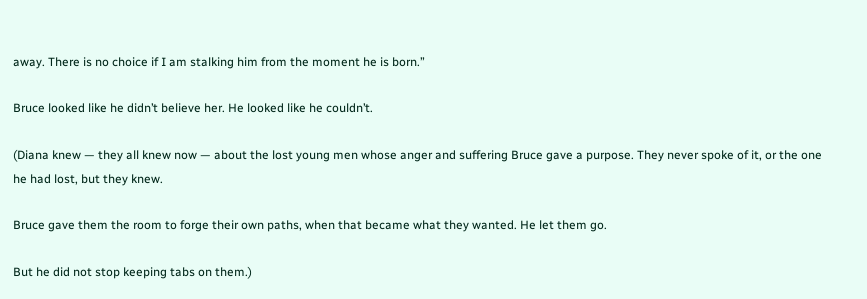away. There is no choice if I am stalking him from the moment he is born.”

Bruce looked like he didn’t believe her. He looked like he couldn’t.

(Diana knew — they all knew now — about the lost young men whose anger and suffering Bruce gave a purpose. They never spoke of it, or the one he had lost, but they knew.

Bruce gave them the room to forge their own paths, when that became what they wanted. He let them go.

But he did not stop keeping tabs on them.)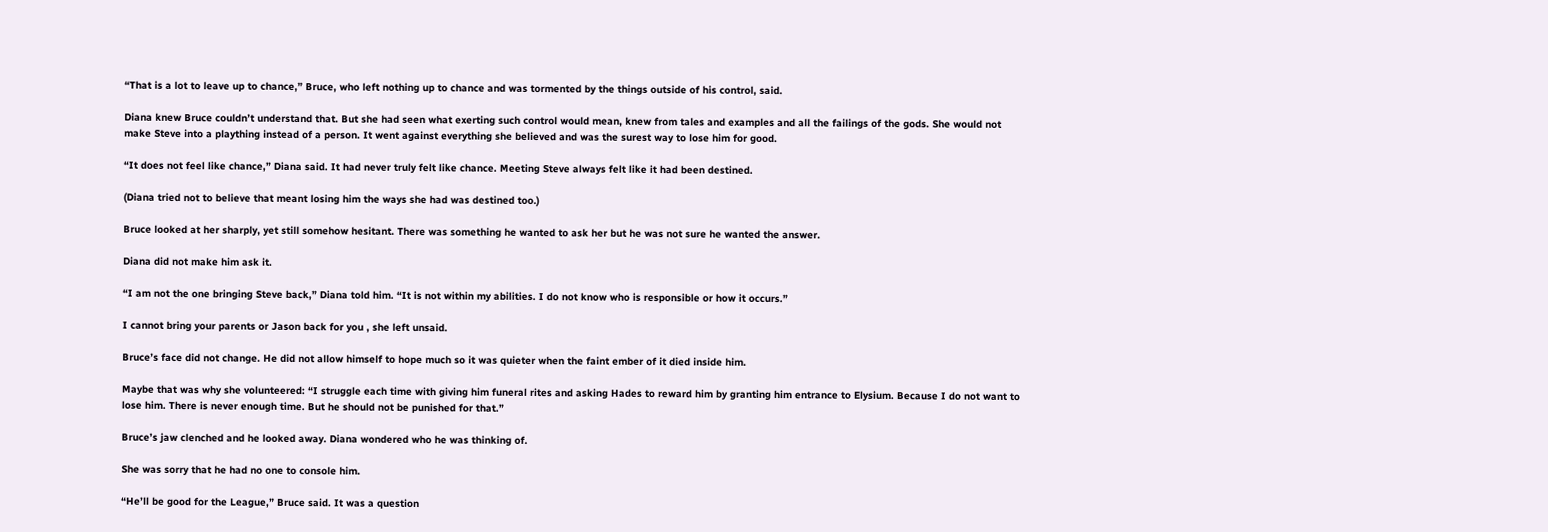“That is a lot to leave up to chance,” Bruce, who left nothing up to chance and was tormented by the things outside of his control, said.

Diana knew Bruce couldn’t understand that. But she had seen what exerting such control would mean, knew from tales and examples and all the failings of the gods. She would not make Steve into a plaything instead of a person. It went against everything she believed and was the surest way to lose him for good.

“It does not feel like chance,” Diana said. It had never truly felt like chance. Meeting Steve always felt like it had been destined.

(Diana tried not to believe that meant losing him the ways she had was destined too.)

Bruce looked at her sharply, yet still somehow hesitant. There was something he wanted to ask her but he was not sure he wanted the answer.

Diana did not make him ask it.

“I am not the one bringing Steve back,” Diana told him. “It is not within my abilities. I do not know who is responsible or how it occurs.”

I cannot bring your parents or Jason back for you , she left unsaid.

Bruce’s face did not change. He did not allow himself to hope much so it was quieter when the faint ember of it died inside him.

Maybe that was why she volunteered: “I struggle each time with giving him funeral rites and asking Hades to reward him by granting him entrance to Elysium. Because I do not want to lose him. There is never enough time. But he should not be punished for that.”

Bruce’s jaw clenched and he looked away. Diana wondered who he was thinking of.

She was sorry that he had no one to console him.

“He’ll be good for the League,” Bruce said. It was a question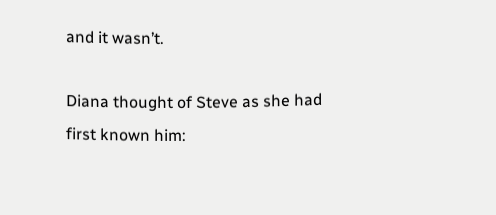and it wasn’t.

Diana thought of Steve as she had first known him: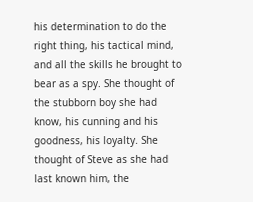his determination to do the right thing, his tactical mind, and all the skills he brought to bear as a spy. She thought of the stubborn boy she had know, his cunning and his goodness, his loyalty. She thought of Steve as she had last known him, the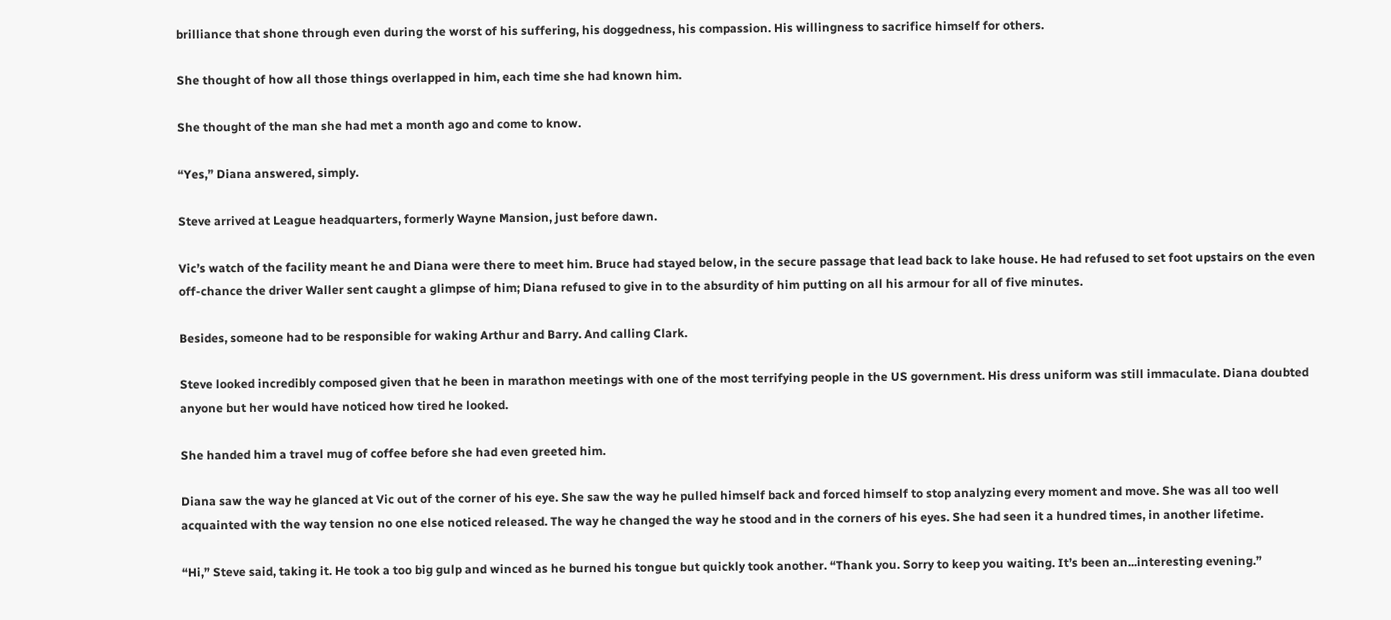brilliance that shone through even during the worst of his suffering, his doggedness, his compassion. His willingness to sacrifice himself for others.

She thought of how all those things overlapped in him, each time she had known him.

She thought of the man she had met a month ago and come to know.

“Yes,” Diana answered, simply.

Steve arrived at League headquarters, formerly Wayne Mansion, just before dawn.

Vic’s watch of the facility meant he and Diana were there to meet him. Bruce had stayed below, in the secure passage that lead back to lake house. He had refused to set foot upstairs on the even off-chance the driver Waller sent caught a glimpse of him; Diana refused to give in to the absurdity of him putting on all his armour for all of five minutes.

Besides, someone had to be responsible for waking Arthur and Barry. And calling Clark.

Steve looked incredibly composed given that he been in marathon meetings with one of the most terrifying people in the US government. His dress uniform was still immaculate. Diana doubted anyone but her would have noticed how tired he looked.

She handed him a travel mug of coffee before she had even greeted him.

Diana saw the way he glanced at Vic out of the corner of his eye. She saw the way he pulled himself back and forced himself to stop analyzing every moment and move. She was all too well acquainted with the way tension no one else noticed released. The way he changed the way he stood and in the corners of his eyes. She had seen it a hundred times, in another lifetime.

“Hi,” Steve said, taking it. He took a too big gulp and winced as he burned his tongue but quickly took another. “Thank you. Sorry to keep you waiting. It’s been an...interesting evening.”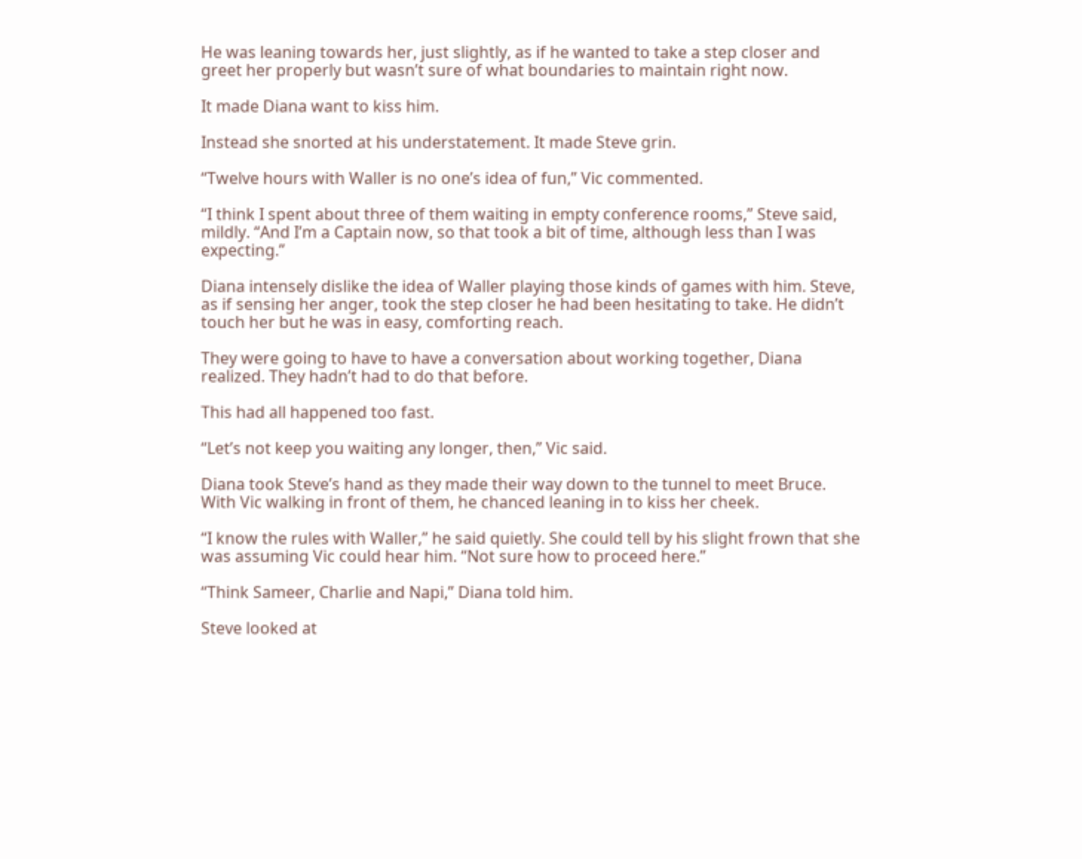He was leaning towards her, just slightly, as if he wanted to take a step closer and greet her properly but wasn’t sure of what boundaries to maintain right now.

It made Diana want to kiss him.

Instead she snorted at his understatement. It made Steve grin.

“Twelve hours with Waller is no one’s idea of fun,” Vic commented.

“I think I spent about three of them waiting in empty conference rooms,” Steve said, mildly. “And I’m a Captain now, so that took a bit of time, although less than I was expecting.”

Diana intensely dislike the idea of Waller playing those kinds of games with him. Steve, as if sensing her anger, took the step closer he had been hesitating to take. He didn’t touch her but he was in easy, comforting reach.

They were going to have to have a conversation about working together, Diana realized. They hadn’t had to do that before.

This had all happened too fast.

“Let’s not keep you waiting any longer, then,” Vic said.

Diana took Steve’s hand as they made their way down to the tunnel to meet Bruce. With Vic walking in front of them, he chanced leaning in to kiss her cheek.

“I know the rules with Waller,” he said quietly. She could tell by his slight frown that she was assuming Vic could hear him. “Not sure how to proceed here.”

“Think Sameer, Charlie and Napi,” Diana told him.

Steve looked at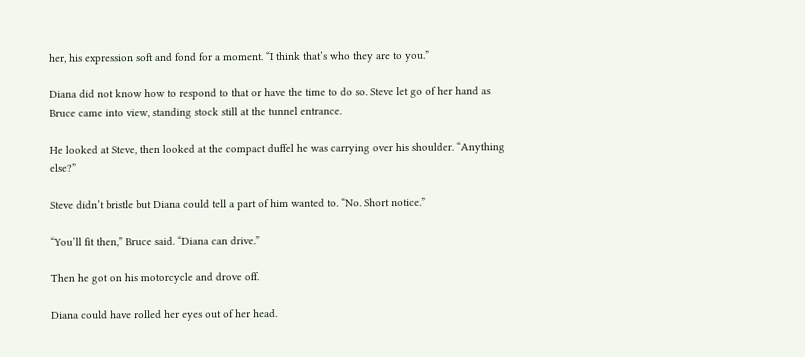her, his expression soft and fond for a moment. “I think that’s who they are to you.”

Diana did not know how to respond to that or have the time to do so. Steve let go of her hand as Bruce came into view, standing stock still at the tunnel entrance.

He looked at Steve, then looked at the compact duffel he was carrying over his shoulder. “Anything else?”

Steve didn’t bristle but Diana could tell a part of him wanted to. “No. Short notice.”

“You’ll fit then,” Bruce said. “Diana can drive.”

Then he got on his motorcycle and drove off.

Diana could have rolled her eyes out of her head.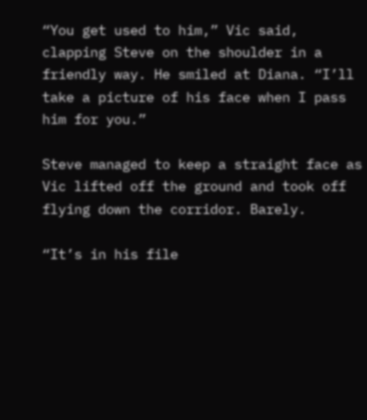“You get used to him,” Vic said, clapping Steve on the shoulder in a friendly way. He smiled at Diana. “I’ll take a picture of his face when I pass him for you.”

Steve managed to keep a straight face as Vic lifted off the ground and took off flying down the corridor. Barely.

“It’s in his file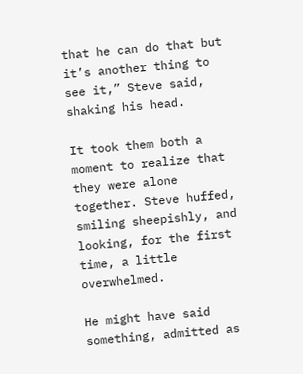that he can do that but it’s another thing to see it,” Steve said, shaking his head.

It took them both a moment to realize that they were alone together. Steve huffed, smiling sheepishly, and looking, for the first time, a little overwhelmed.

He might have said something, admitted as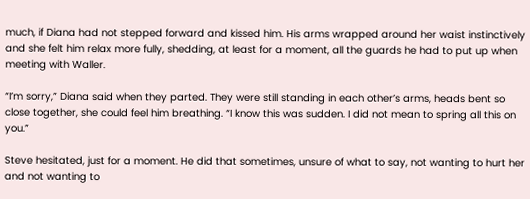much, if Diana had not stepped forward and kissed him. His arms wrapped around her waist instinctively and she felt him relax more fully, shedding, at least for a moment, all the guards he had to put up when meeting with Waller.

“I’m sorry,” Diana said when they parted. They were still standing in each other’s arms, heads bent so close together, she could feel him breathing. “I know this was sudden. I did not mean to spring all this on you.”

Steve hesitated, just for a moment. He did that sometimes, unsure of what to say, not wanting to hurt her and not wanting to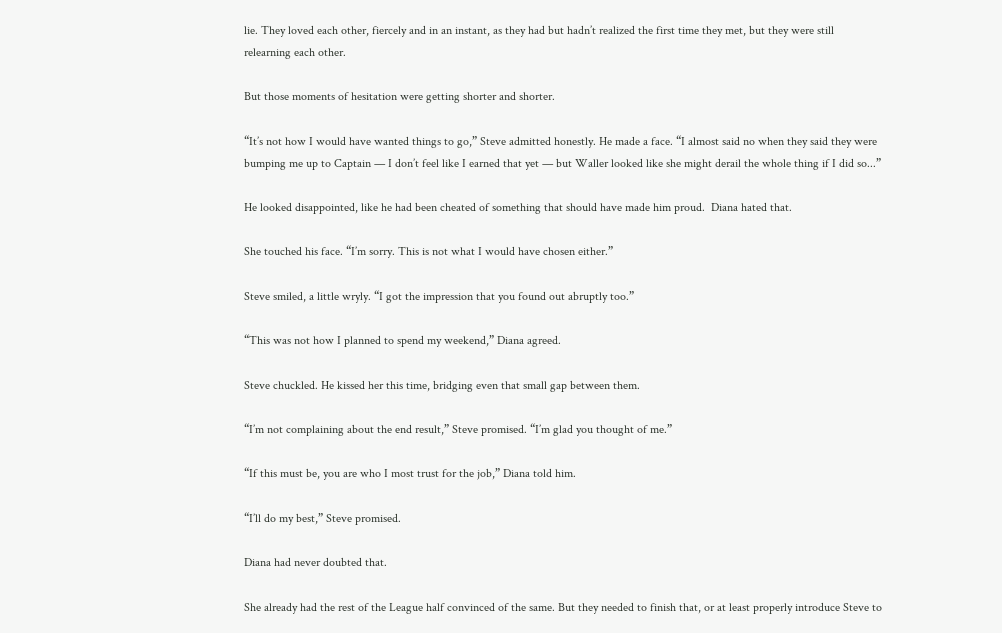lie. They loved each other, fiercely and in an instant, as they had but hadn’t realized the first time they met, but they were still relearning each other.

But those moments of hesitation were getting shorter and shorter.

“It’s not how I would have wanted things to go,” Steve admitted honestly. He made a face. “I almost said no when they said they were bumping me up to Captain — I don’t feel like I earned that yet — but Waller looked like she might derail the whole thing if I did so...”

He looked disappointed, like he had been cheated of something that should have made him proud.  Diana hated that.

She touched his face. “I’m sorry. This is not what I would have chosen either.”

Steve smiled, a little wryly. “I got the impression that you found out abruptly too.”

“This was not how I planned to spend my weekend,” Diana agreed.

Steve chuckled. He kissed her this time, bridging even that small gap between them.

“I’m not complaining about the end result,” Steve promised. “I’m glad you thought of me.”

“If this must be, you are who I most trust for the job,” Diana told him.

“I’ll do my best,” Steve promised.

Diana had never doubted that.

She already had the rest of the League half convinced of the same. But they needed to finish that, or at least properly introduce Steve to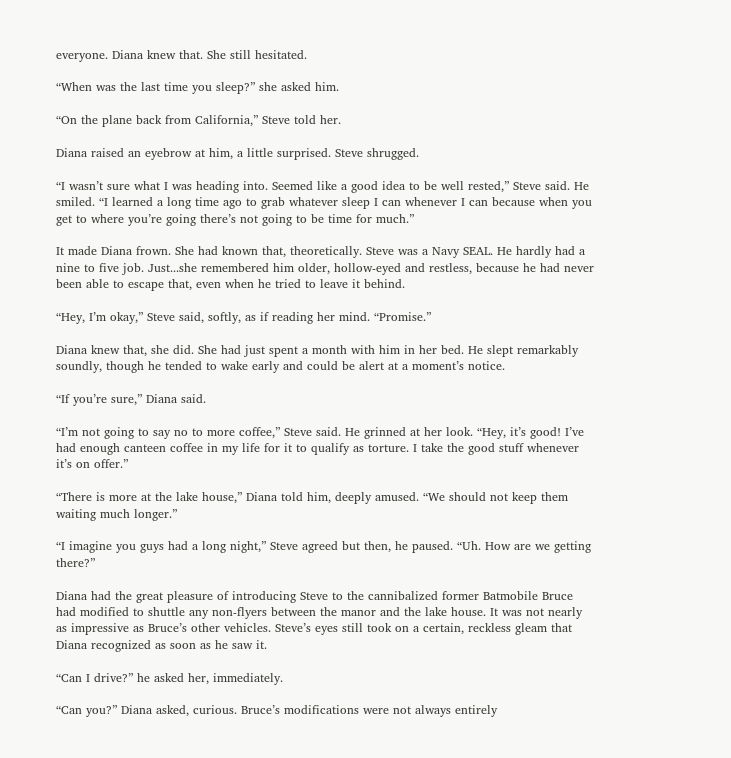everyone. Diana knew that. She still hesitated.

“When was the last time you sleep?” she asked him.

“On the plane back from California,” Steve told her.

Diana raised an eyebrow at him, a little surprised. Steve shrugged.

“I wasn’t sure what I was heading into. Seemed like a good idea to be well rested,” Steve said. He smiled. “I learned a long time ago to grab whatever sleep I can whenever I can because when you get to where you’re going there’s not going to be time for much.”

It made Diana frown. She had known that, theoretically. Steve was a Navy SEAL. He hardly had a nine to five job. Just...she remembered him older, hollow-eyed and restless, because he had never been able to escape that, even when he tried to leave it behind.

“Hey, I’m okay,” Steve said, softly, as if reading her mind. “Promise.”

Diana knew that, she did. She had just spent a month with him in her bed. He slept remarkably soundly, though he tended to wake early and could be alert at a moment’s notice.

“If you’re sure,” Diana said.

“I’m not going to say no to more coffee,” Steve said. He grinned at her look. “Hey, it’s good! I’ve had enough canteen coffee in my life for it to qualify as torture. I take the good stuff whenever it’s on offer.”

“There is more at the lake house,” Diana told him, deeply amused. “We should not keep them waiting much longer.”

“I imagine you guys had a long night,” Steve agreed but then, he paused. “Uh. How are we getting there?”

Diana had the great pleasure of introducing Steve to the cannibalized former Batmobile Bruce had modified to shuttle any non-flyers between the manor and the lake house. It was not nearly as impressive as Bruce’s other vehicles. Steve’s eyes still took on a certain, reckless gleam that Diana recognized as soon as he saw it.

“Can I drive?” he asked her, immediately.

“Can you?” Diana asked, curious. Bruce’s modifications were not always entirely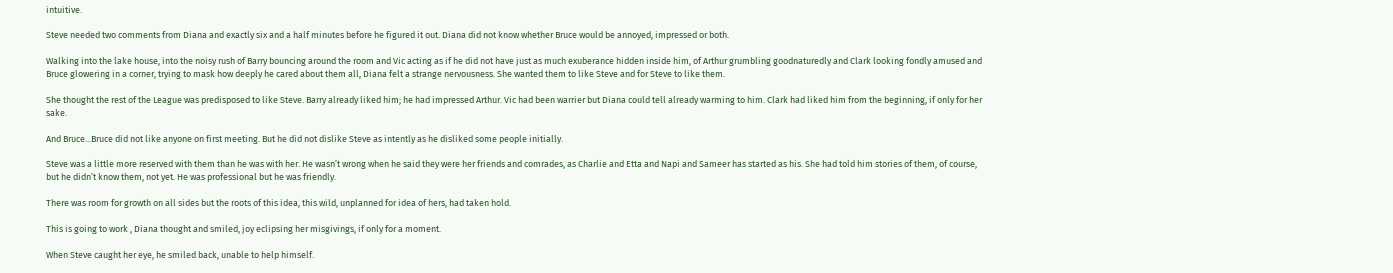intuitive.

Steve needed two comments from Diana and exactly six and a half minutes before he figured it out. Diana did not know whether Bruce would be annoyed, impressed or both.

Walking into the lake house, into the noisy rush of Barry bouncing around the room and Vic acting as if he did not have just as much exuberance hidden inside him, of Arthur grumbling goodnaturedly and Clark looking fondly amused and Bruce glowering in a corner, trying to mask how deeply he cared about them all, Diana felt a strange nervousness. She wanted them to like Steve and for Steve to like them.

She thought the rest of the League was predisposed to like Steve. Barry already liked him; he had impressed Arthur. Vic had been warrier but Diana could tell already warming to him. Clark had liked him from the beginning, if only for her sake.

And Bruce...Bruce did not like anyone on first meeting. But he did not dislike Steve as intently as he disliked some people initially.

Steve was a little more reserved with them than he was with her. He wasn’t wrong when he said they were her friends and comrades, as Charlie and Etta and Napi and Sameer has started as his. She had told him stories of them, of course, but he didn’t know them, not yet. He was professional but he was friendly.

There was room for growth on all sides but the roots of this idea, this wild, unplanned for idea of hers, had taken hold.

This is going to work , Diana thought and smiled, joy eclipsing her misgivings, if only for a moment.

When Steve caught her eye, he smiled back, unable to help himself.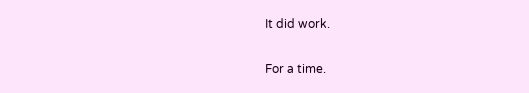It did work.

For a time.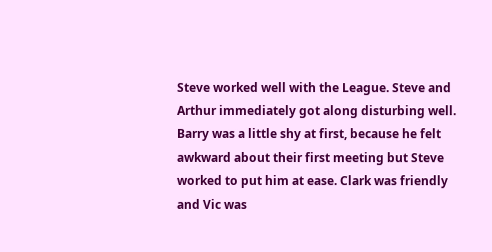Steve worked well with the League. Steve and Arthur immediately got along disturbing well. Barry was a little shy at first, because he felt awkward about their first meeting but Steve worked to put him at ease. Clark was friendly and Vic was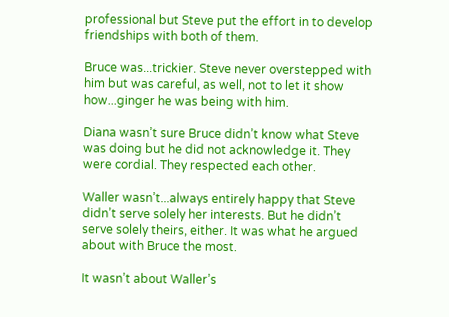professional but Steve put the effort in to develop friendships with both of them.

Bruce was...trickier. Steve never overstepped with him but was careful, as well, not to let it show how...ginger he was being with him.

Diana wasn’t sure Bruce didn’t know what Steve was doing but he did not acknowledge it. They were cordial. They respected each other.

Waller wasn’t...always entirely happy that Steve didn’t serve solely her interests. But he didn’t serve solely theirs, either. It was what he argued about with Bruce the most.

It wasn’t about Waller’s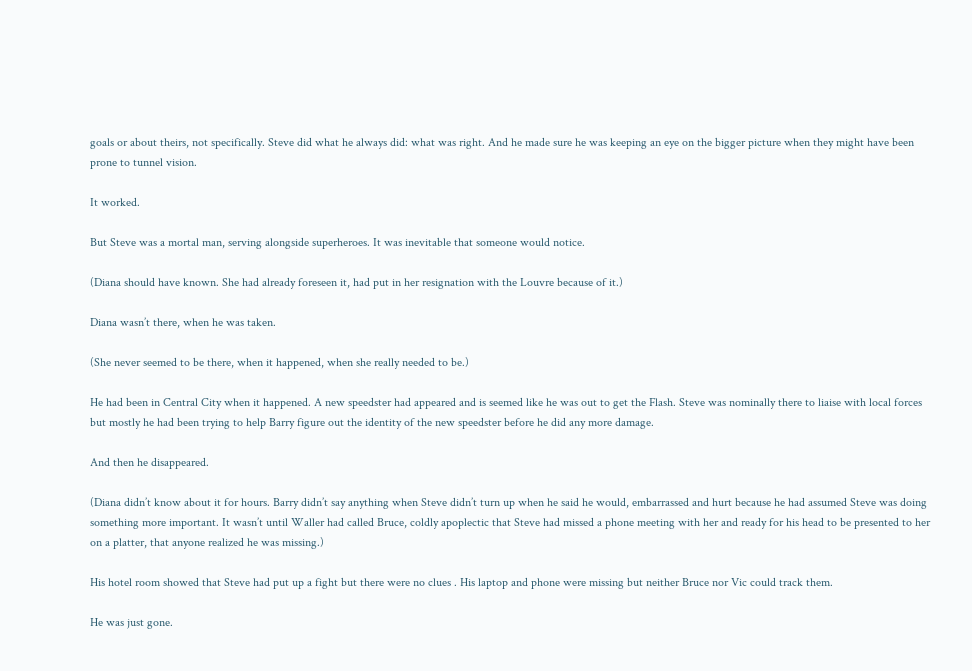goals or about theirs, not specifically. Steve did what he always did: what was right. And he made sure he was keeping an eye on the bigger picture when they might have been prone to tunnel vision.

It worked.

But Steve was a mortal man, serving alongside superheroes. It was inevitable that someone would notice.

(Diana should have known. She had already foreseen it, had put in her resignation with the Louvre because of it.)

Diana wasn’t there, when he was taken.

(She never seemed to be there, when it happened, when she really needed to be.)

He had been in Central City when it happened. A new speedster had appeared and is seemed like he was out to get the Flash. Steve was nominally there to liaise with local forces but mostly he had been trying to help Barry figure out the identity of the new speedster before he did any more damage.

And then he disappeared.

(Diana didn’t know about it for hours. Barry didn’t say anything when Steve didn’t turn up when he said he would, embarrassed and hurt because he had assumed Steve was doing something more important. It wasn’t until Waller had called Bruce, coldly apoplectic that Steve had missed a phone meeting with her and ready for his head to be presented to her on a platter, that anyone realized he was missing.)

His hotel room showed that Steve had put up a fight but there were no clues . His laptop and phone were missing but neither Bruce nor Vic could track them.

He was just gone.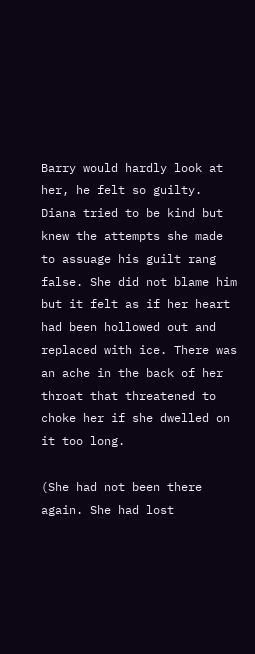Barry would hardly look at her, he felt so guilty. Diana tried to be kind but knew the attempts she made to assuage his guilt rang false. She did not blame him but it felt as if her heart had been hollowed out and replaced with ice. There was an ache in the back of her throat that threatened to choke her if she dwelled on it too long.

(She had not been there again. She had lost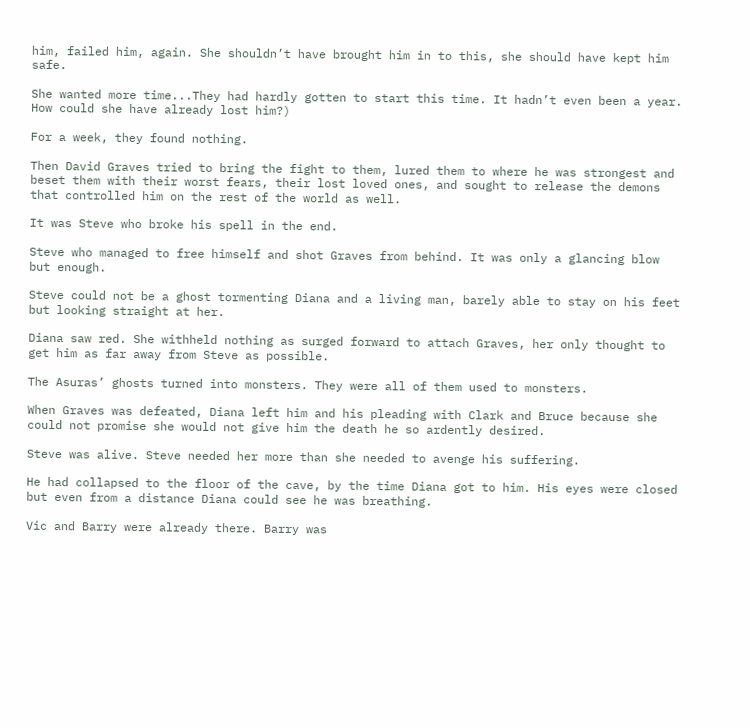him, failed him, again. She shouldn’t have brought him in to this, she should have kept him safe.

She wanted more time...They had hardly gotten to start this time. It hadn’t even been a year. How could she have already lost him?)

For a week, they found nothing.

Then David Graves tried to bring the fight to them, lured them to where he was strongest and beset them with their worst fears, their lost loved ones, and sought to release the demons that controlled him on the rest of the world as well.

It was Steve who broke his spell in the end.

Steve who managed to free himself and shot Graves from behind. It was only a glancing blow but enough.

Steve could not be a ghost tormenting Diana and a living man, barely able to stay on his feet but looking straight at her.

Diana saw red. She withheld nothing as surged forward to attach Graves, her only thought to get him as far away from Steve as possible.

The Asuras’ ghosts turned into monsters. They were all of them used to monsters.

When Graves was defeated, Diana left him and his pleading with Clark and Bruce because she could not promise she would not give him the death he so ardently desired.

Steve was alive. Steve needed her more than she needed to avenge his suffering.

He had collapsed to the floor of the cave, by the time Diana got to him. His eyes were closed but even from a distance Diana could see he was breathing.

Vic and Barry were already there. Barry was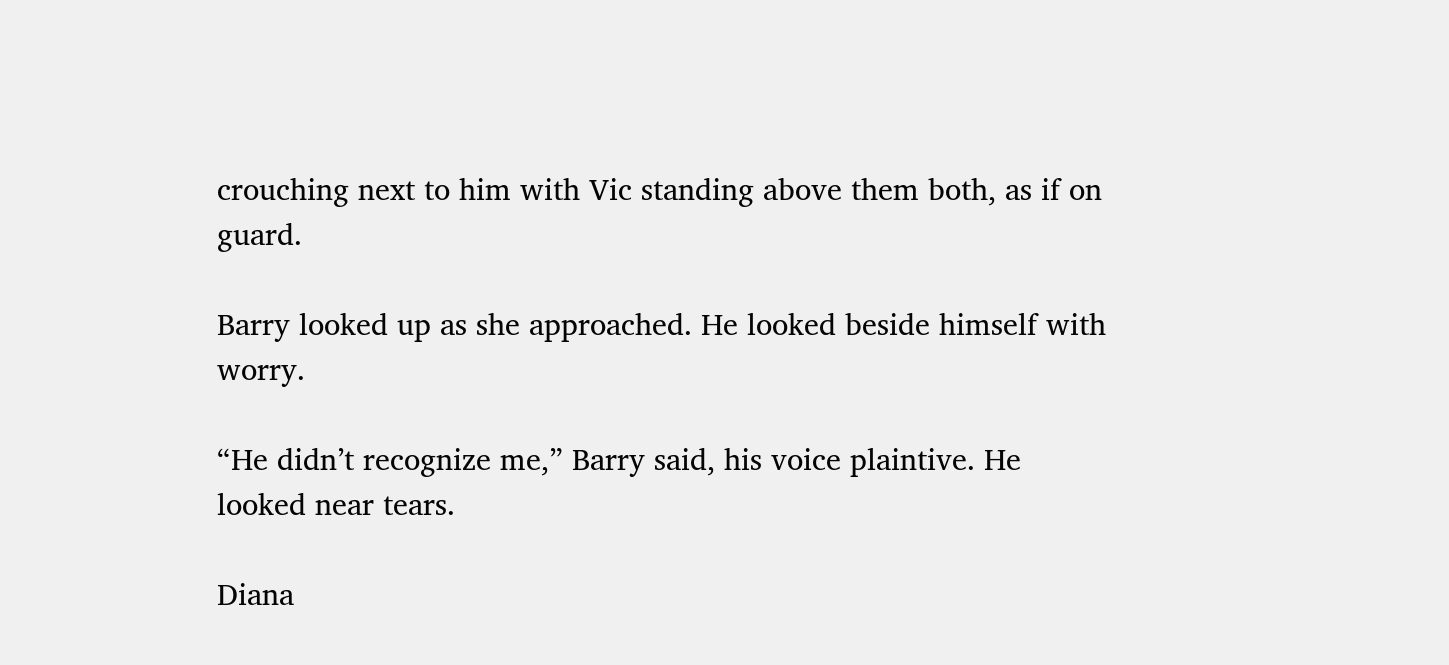crouching next to him with Vic standing above them both, as if on guard.

Barry looked up as she approached. He looked beside himself with worry.

“He didn’t recognize me,” Barry said, his voice plaintive. He looked near tears.

Diana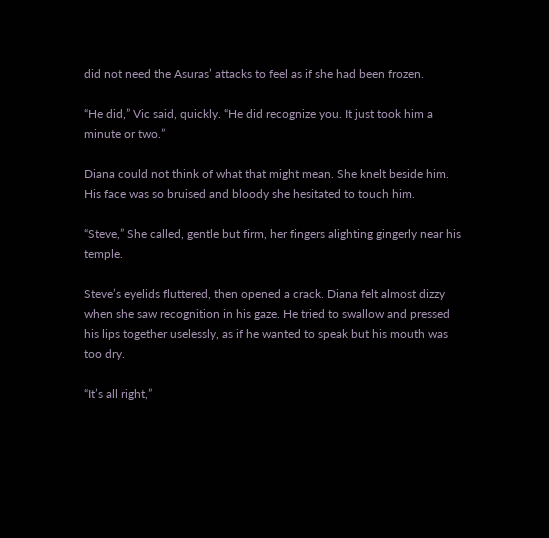did not need the Asuras’ attacks to feel as if she had been frozen.

“He did,” Vic said, quickly. “He did recognize you. It just took him a minute or two.”

Diana could not think of what that might mean. She knelt beside him. His face was so bruised and bloody she hesitated to touch him.

“Steve,” She called, gentle but firm, her fingers alighting gingerly near his temple.

Steve’s eyelids fluttered, then opened a crack. Diana felt almost dizzy when she saw recognition in his gaze. He tried to swallow and pressed his lips together uselessly, as if he wanted to speak but his mouth was too dry.

“It’s all right,”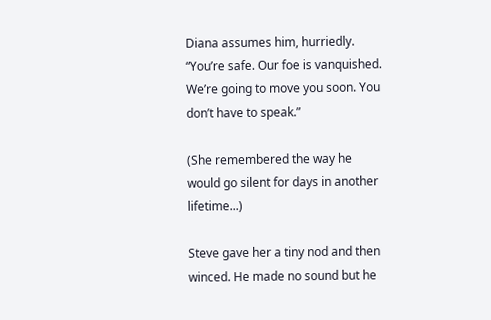Diana assumes him, hurriedly. “You’re safe. Our foe is vanquished. We’re going to move you soon. You don’t have to speak.”

(She remembered the way he would go silent for days in another lifetime...)

Steve gave her a tiny nod and then winced. He made no sound but he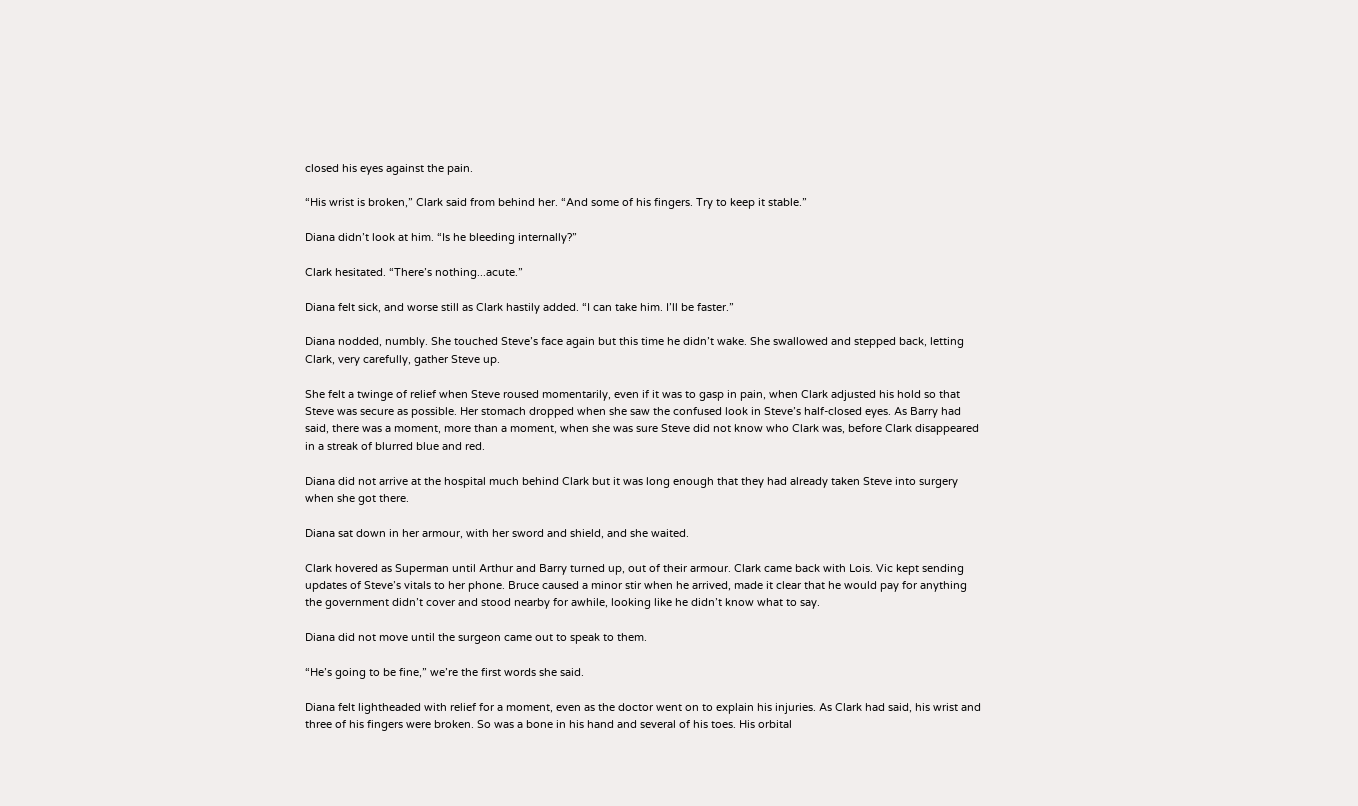closed his eyes against the pain.

“His wrist is broken,” Clark said from behind her. “And some of his fingers. Try to keep it stable.”

Diana didn’t look at him. “Is he bleeding internally?”

Clark hesitated. “There’s nothing...acute.”

Diana felt sick, and worse still as Clark hastily added. “I can take him. I’ll be faster.”

Diana nodded, numbly. She touched Steve’s face again but this time he didn’t wake. She swallowed and stepped back, letting Clark, very carefully, gather Steve up.

She felt a twinge of relief when Steve roused momentarily, even if it was to gasp in pain, when Clark adjusted his hold so that Steve was secure as possible. Her stomach dropped when she saw the confused look in Steve’s half-closed eyes. As Barry had said, there was a moment, more than a moment, when she was sure Steve did not know who Clark was, before Clark disappeared in a streak of blurred blue and red.

Diana did not arrive at the hospital much behind Clark but it was long enough that they had already taken Steve into surgery when she got there.

Diana sat down in her armour, with her sword and shield, and she waited.

Clark hovered as Superman until Arthur and Barry turned up, out of their armour. Clark came back with Lois. Vic kept sending updates of Steve’s vitals to her phone. Bruce caused a minor stir when he arrived, made it clear that he would pay for anything the government didn’t cover and stood nearby for awhile, looking like he didn’t know what to say.

Diana did not move until the surgeon came out to speak to them.

“He’s going to be fine,” we’re the first words she said.

Diana felt lightheaded with relief for a moment, even as the doctor went on to explain his injuries. As Clark had said, his wrist and three of his fingers were broken. So was a bone in his hand and several of his toes. His orbital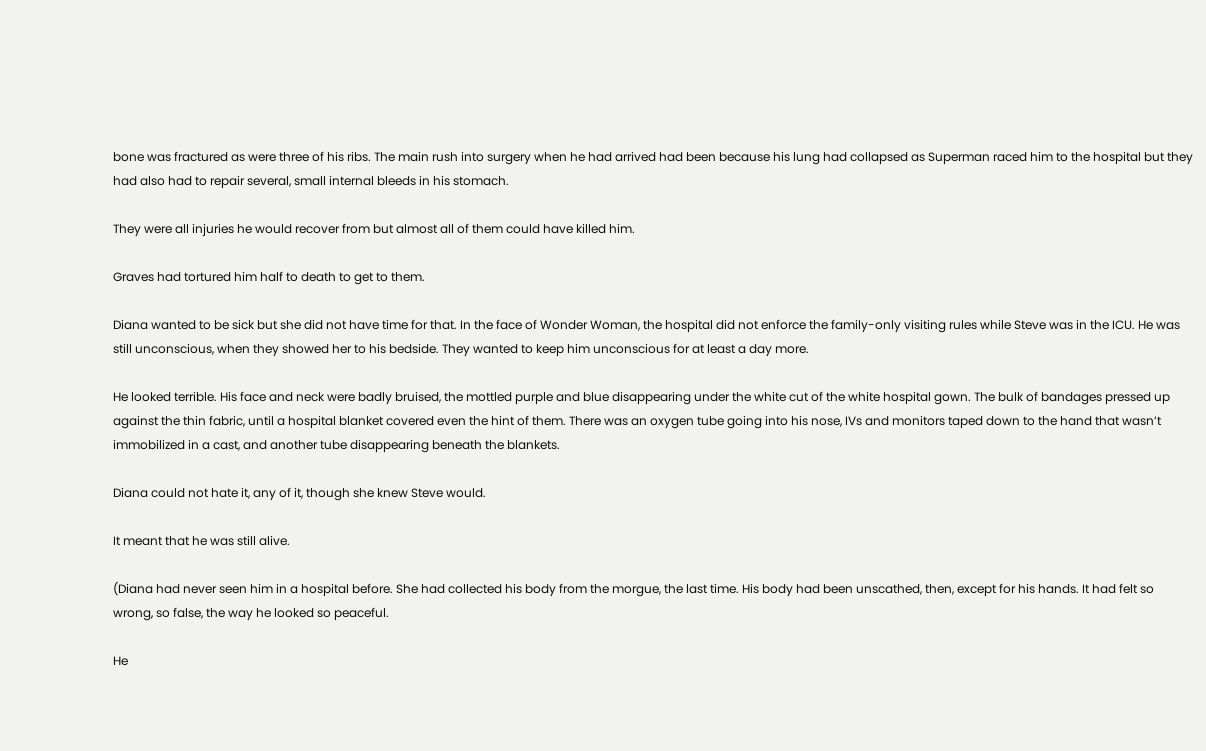bone was fractured as were three of his ribs. The main rush into surgery when he had arrived had been because his lung had collapsed as Superman raced him to the hospital but they had also had to repair several, small internal bleeds in his stomach.

They were all injuries he would recover from but almost all of them could have killed him.

Graves had tortured him half to death to get to them.

Diana wanted to be sick but she did not have time for that. In the face of Wonder Woman, the hospital did not enforce the family-only visiting rules while Steve was in the ICU. He was still unconscious, when they showed her to his bedside. They wanted to keep him unconscious for at least a day more.

He looked terrible. His face and neck were badly bruised, the mottled purple and blue disappearing under the white cut of the white hospital gown. The bulk of bandages pressed up against the thin fabric, until a hospital blanket covered even the hint of them. There was an oxygen tube going into his nose, IVs and monitors taped down to the hand that wasn’t immobilized in a cast, and another tube disappearing beneath the blankets.

Diana could not hate it, any of it, though she knew Steve would.

It meant that he was still alive.

(Diana had never seen him in a hospital before. She had collected his body from the morgue, the last time. His body had been unscathed, then, except for his hands. It had felt so wrong, so false, the way he looked so peaceful.

He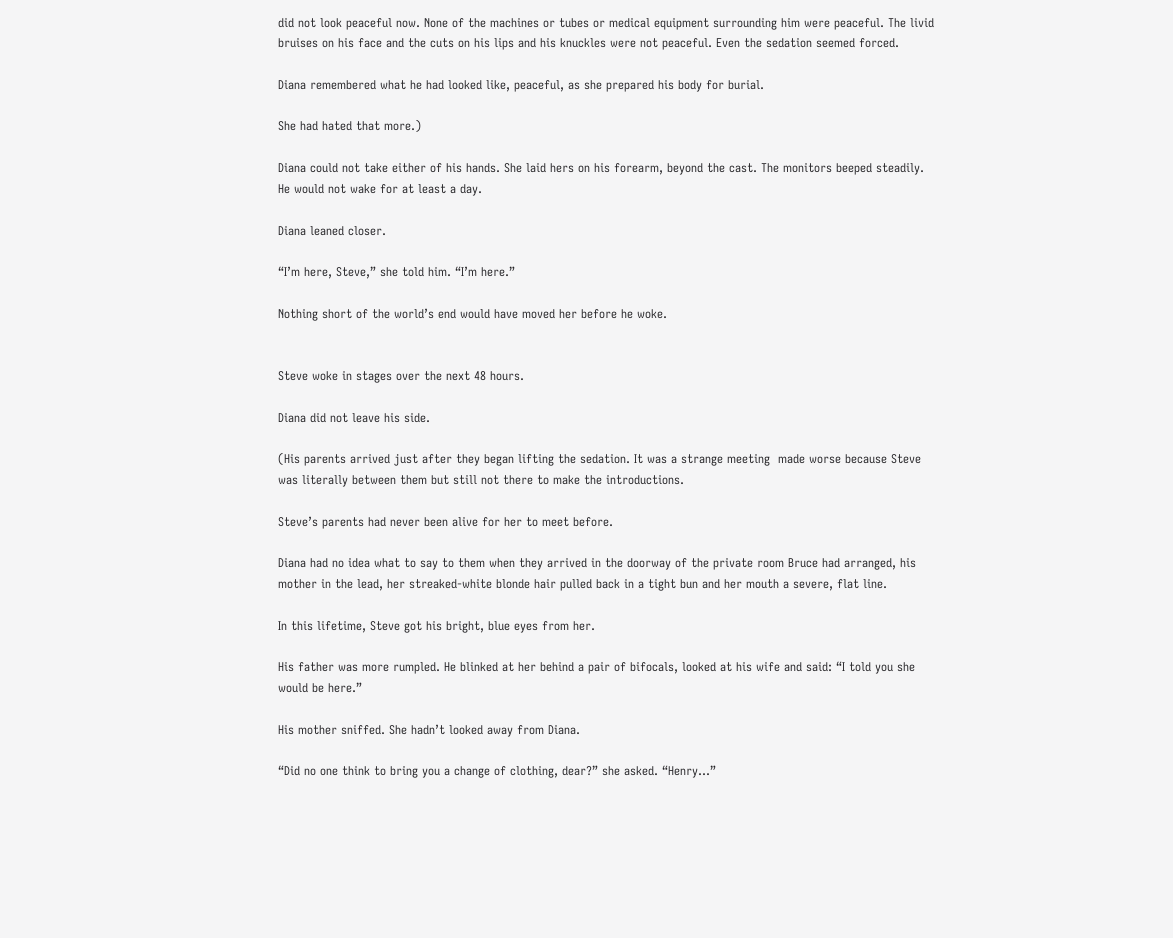did not look peaceful now. None of the machines or tubes or medical equipment surrounding him were peaceful. The livid bruises on his face and the cuts on his lips and his knuckles were not peaceful. Even the sedation seemed forced.

Diana remembered what he had looked like, peaceful, as she prepared his body for burial.

She had hated that more.)

Diana could not take either of his hands. She laid hers on his forearm, beyond the cast. The monitors beeped steadily. He would not wake for at least a day.

Diana leaned closer.

“I’m here, Steve,” she told him. “I’m here.”

Nothing short of the world’s end would have moved her before he woke.


Steve woke in stages over the next 48 hours.

Diana did not leave his side.

(His parents arrived just after they began lifting the sedation. It was a strange meeting  made worse because Steve was literally between them but still not there to make the introductions.

Steve’s parents had never been alive for her to meet before.

Diana had no idea what to say to them when they arrived in the doorway of the private room Bruce had arranged, his mother in the lead, her streaked-white blonde hair pulled back in a tight bun and her mouth a severe, flat line.

In this lifetime, Steve got his bright, blue eyes from her.

His father was more rumpled. He blinked at her behind a pair of bifocals, looked at his wife and said: “I told you she would be here.”

His mother sniffed. She hadn’t looked away from Diana.

“Did no one think to bring you a change of clothing, dear?” she asked. “Henry...”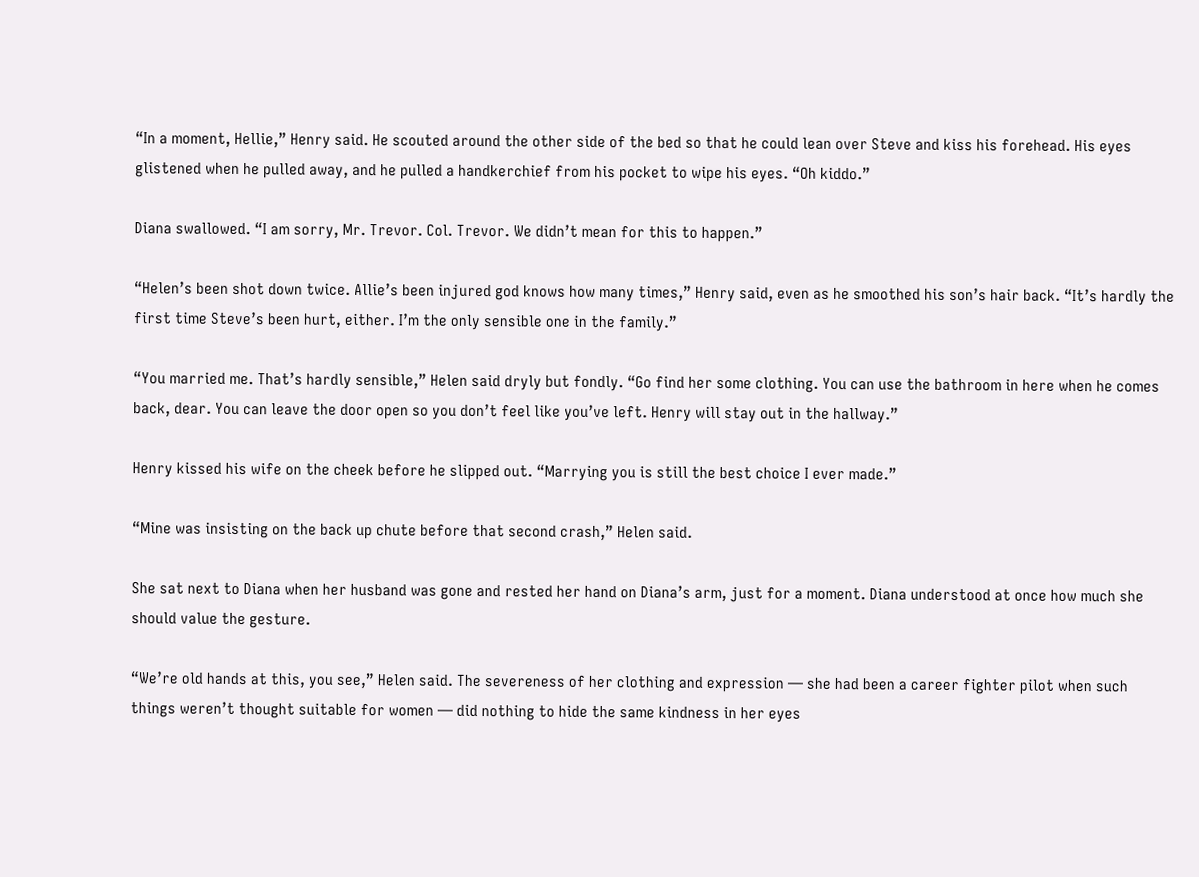“In a moment, Hellie,” Henry said. He scouted around the other side of the bed so that he could lean over Steve and kiss his forehead. His eyes glistened when he pulled away, and he pulled a handkerchief from his pocket to wipe his eyes. “Oh kiddo.”

Diana swallowed. “I am sorry, Mr. Trevor. Col. Trevor. We didn’t mean for this to happen.”

“Helen’s been shot down twice. Allie’s been injured god knows how many times,” Henry said, even as he smoothed his son’s hair back. “It’s hardly the first time Steve’s been hurt, either. I’m the only sensible one in the family.”

“You married me. That’s hardly sensible,” Helen said dryly but fondly. “Go find her some clothing. You can use the bathroom in here when he comes back, dear. You can leave the door open so you don’t feel like you’ve left. Henry will stay out in the hallway.”

Henry kissed his wife on the cheek before he slipped out. “Marrying you is still the best choice I ever made.”

“Mine was insisting on the back up chute before that second crash,” Helen said.

She sat next to Diana when her husband was gone and rested her hand on Diana’s arm, just for a moment. Diana understood at once how much she should value the gesture.

“We’re old hands at this, you see,” Helen said. The severeness of her clothing and expression — she had been a career fighter pilot when such things weren’t thought suitable for women — did nothing to hide the same kindness in her eyes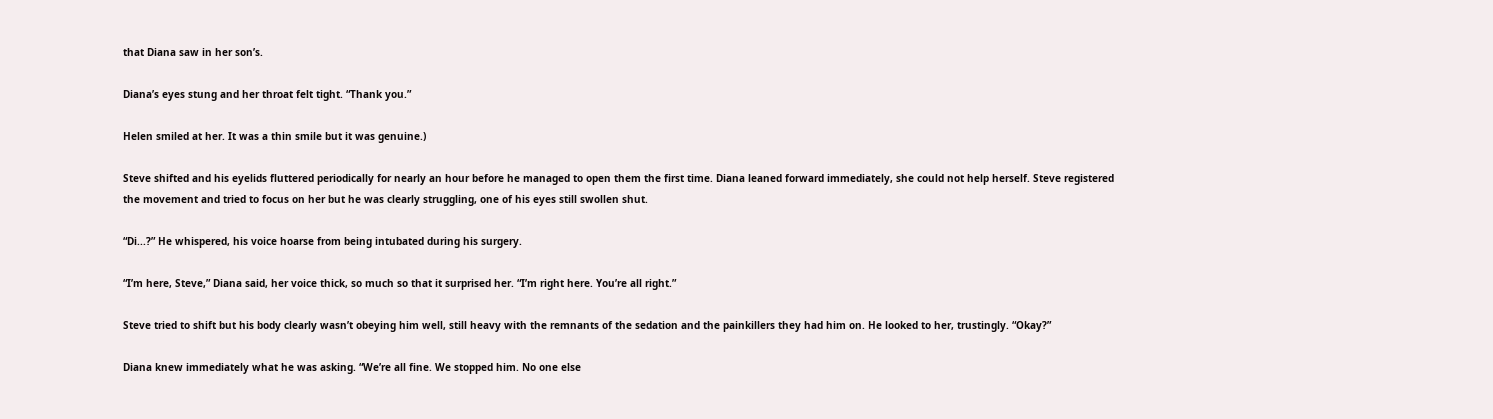that Diana saw in her son’s.

Diana’s eyes stung and her throat felt tight. “Thank you.”

Helen smiled at her. It was a thin smile but it was genuine.)

Steve shifted and his eyelids fluttered periodically for nearly an hour before he managed to open them the first time. Diana leaned forward immediately, she could not help herself. Steve registered the movement and tried to focus on her but he was clearly struggling, one of his eyes still swollen shut.

“Di...?” He whispered, his voice hoarse from being intubated during his surgery.

“I’m here, Steve,” Diana said, her voice thick, so much so that it surprised her. “I’m right here. You’re all right.”

Steve tried to shift but his body clearly wasn’t obeying him well, still heavy with the remnants of the sedation and the painkillers they had him on. He looked to her, trustingly. “Okay?”

Diana knew immediately what he was asking. “We’re all fine. We stopped him. No one else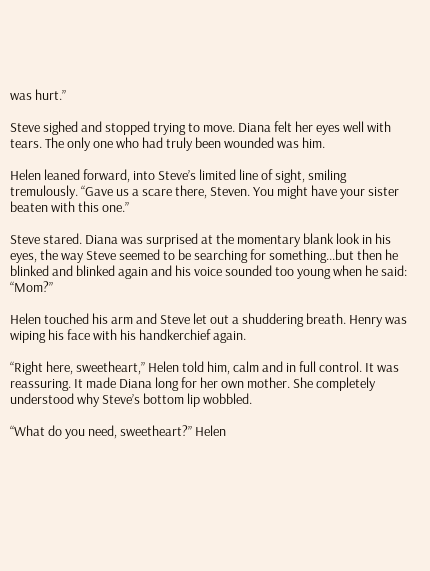was hurt.”

Steve sighed and stopped trying to move. Diana felt her eyes well with tears. The only one who had truly been wounded was him.

Helen leaned forward, into Steve’s limited line of sight, smiling tremulously. “Gave us a scare there, Steven. You might have your sister beaten with this one.”

Steve stared. Diana was surprised at the momentary blank look in his eyes, the way Steve seemed to be searching for something...but then he blinked and blinked again and his voice sounded too young when he said: “Mom?”

Helen touched his arm and Steve let out a shuddering breath. Henry was wiping his face with his handkerchief again.

“Right here, sweetheart,” Helen told him, calm and in full control. It was reassuring. It made Diana long for her own mother. She completely understood why Steve’s bottom lip wobbled.

“What do you need, sweetheart?” Helen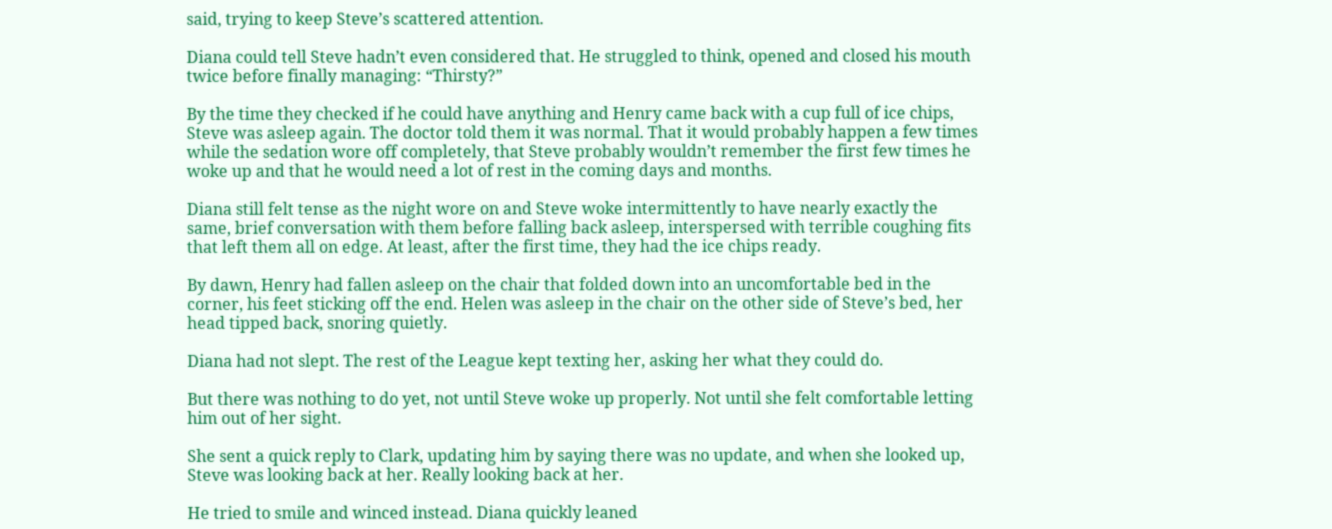said, trying to keep Steve’s scattered attention.

Diana could tell Steve hadn’t even considered that. He struggled to think, opened and closed his mouth twice before finally managing: “Thirsty?”

By the time they checked if he could have anything and Henry came back with a cup full of ice chips, Steve was asleep again. The doctor told them it was normal. That it would probably happen a few times while the sedation wore off completely, that Steve probably wouldn’t remember the first few times he woke up and that he would need a lot of rest in the coming days and months.

Diana still felt tense as the night wore on and Steve woke intermittently to have nearly exactly the same, brief conversation with them before falling back asleep, interspersed with terrible coughing fits that left them all on edge. At least, after the first time, they had the ice chips ready.

By dawn, Henry had fallen asleep on the chair that folded down into an uncomfortable bed in the corner, his feet sticking off the end. Helen was asleep in the chair on the other side of Steve’s bed, her head tipped back, snoring quietly.

Diana had not slept. The rest of the League kept texting her, asking her what they could do.

But there was nothing to do yet, not until Steve woke up properly. Not until she felt comfortable letting him out of her sight.

She sent a quick reply to Clark, updating him by saying there was no update, and when she looked up, Steve was looking back at her. Really looking back at her.

He tried to smile and winced instead. Diana quickly leaned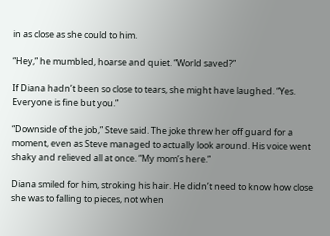in as close as she could to him.

“Hey,” he mumbled, hoarse and quiet. “World saved?”

If Diana hadn’t been so close to tears, she might have laughed. “Yes. Everyone is fine but you.”

“Downside of the job,” Steve said. The joke threw her off guard for a moment, even as Steve managed to actually look around. His voice went shaky and relieved all at once. “My mom’s here.”

Diana smiled for him, stroking his hair. He didn’t need to know how close she was to falling to pieces, not when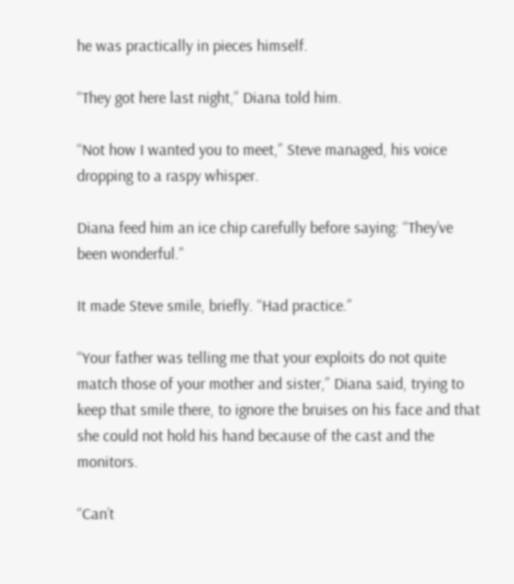he was practically in pieces himself.

“They got here last night,” Diana told him.

“Not how I wanted you to meet,” Steve managed, his voice dropping to a raspy whisper.

Diana feed him an ice chip carefully before saying: “They’ve been wonderful.”

It made Steve smile, briefly. “Had practice.”

“Your father was telling me that your exploits do not quite match those of your mother and sister,” Diana said, trying to keep that smile there, to ignore the bruises on his face and that she could not hold his hand because of the cast and the monitors.

“Can’t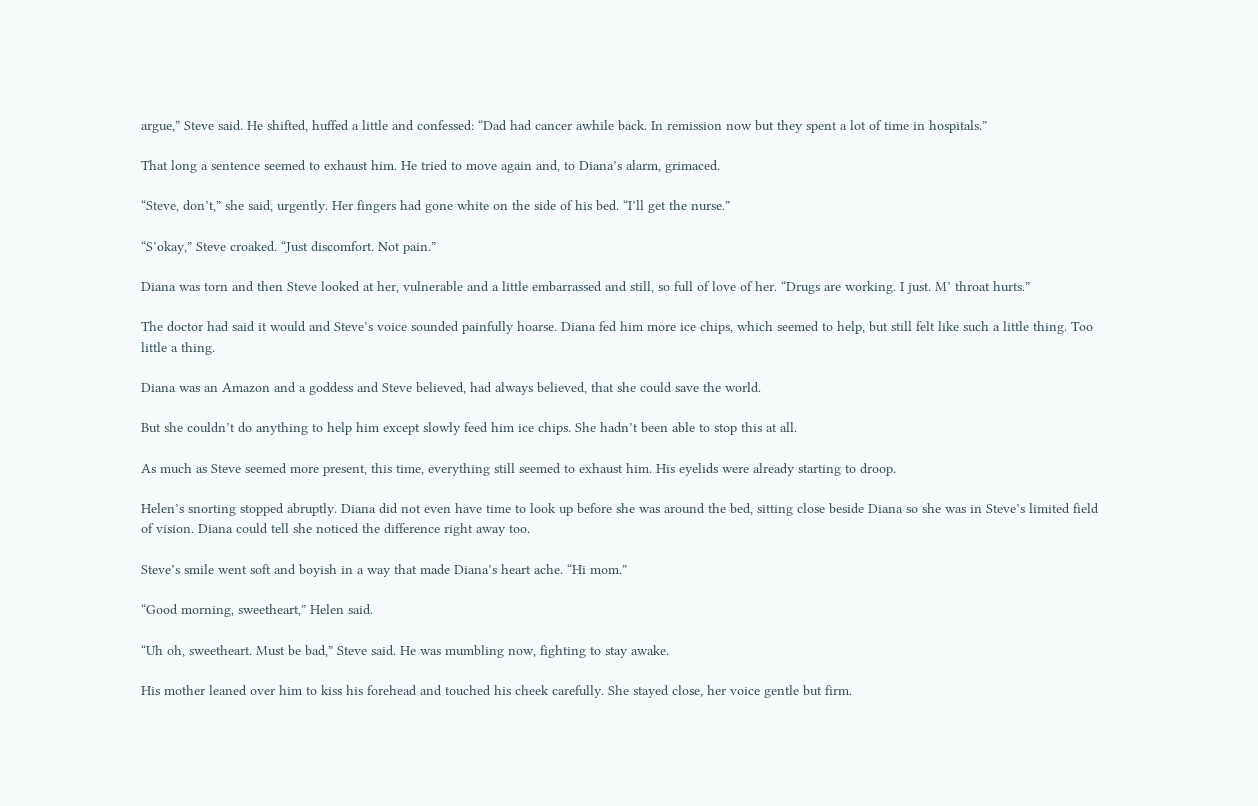argue,” Steve said. He shifted, huffed a little and confessed: “Dad had cancer awhile back. In remission now but they spent a lot of time in hospitals.”

That long a sentence seemed to exhaust him. He tried to move again and, to Diana’s alarm, grimaced.

“Steve, don’t,” she said, urgently. Her fingers had gone white on the side of his bed. “I’ll get the nurse.”

“S’okay,” Steve croaked. “Just discomfort. Not pain.”

Diana was torn and then Steve looked at her, vulnerable and a little embarrassed and still, so full of love of her. “Drugs are working. I just. M’ throat hurts.”

The doctor had said it would and Steve’s voice sounded painfully hoarse. Diana fed him more ice chips, which seemed to help, but still felt like such a little thing. Too little a thing.

Diana was an Amazon and a goddess and Steve believed, had always believed, that she could save the world.

But she couldn’t do anything to help him except slowly feed him ice chips. She hadn’t been able to stop this at all.

As much as Steve seemed more present, this time, everything still seemed to exhaust him. His eyelids were already starting to droop.

Helen’s snorting stopped abruptly. Diana did not even have time to look up before she was around the bed, sitting close beside Diana so she was in Steve’s limited field of vision. Diana could tell she noticed the difference right away too.

Steve’s smile went soft and boyish in a way that made Diana’s heart ache. “Hi mom.”

“Good morning, sweetheart,” Helen said.

“Uh oh, sweetheart. Must be bad,” Steve said. He was mumbling now, fighting to stay awake.

His mother leaned over him to kiss his forehead and touched his cheek carefully. She stayed close, her voice gentle but firm.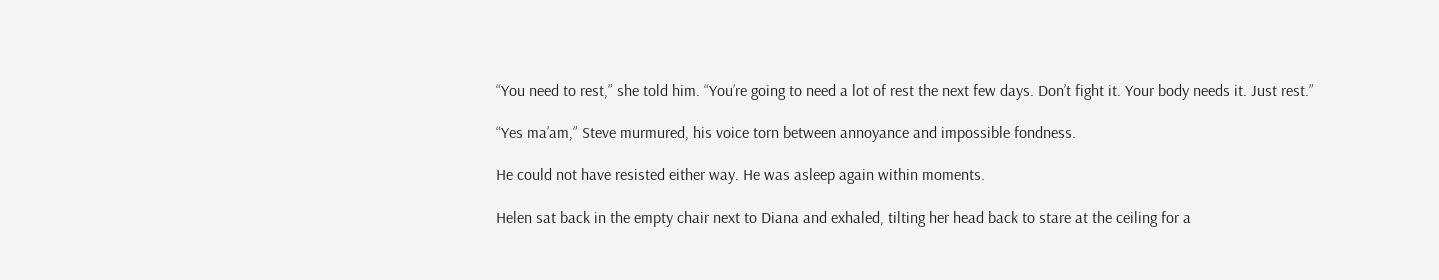“You need to rest,” she told him. “You’re going to need a lot of rest the next few days. Don’t fight it. Your body needs it. Just rest.”

“Yes ma’am,” Steve murmured, his voice torn between annoyance and impossible fondness.

He could not have resisted either way. He was asleep again within moments.

Helen sat back in the empty chair next to Diana and exhaled, tilting her head back to stare at the ceiling for a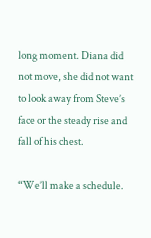long moment. Diana did not move, she did not want to look away from Steve’s face or the steady rise and fall of his chest.

“We’ll make a schedule.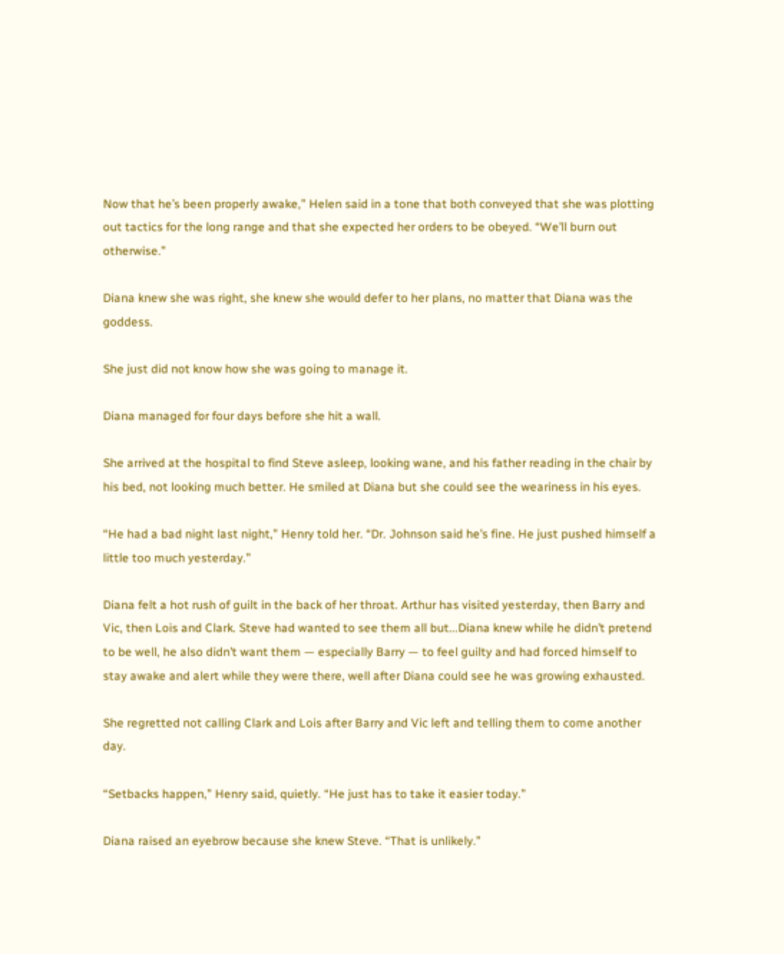Now that he’s been properly awake,” Helen said in a tone that both conveyed that she was plotting out tactics for the long range and that she expected her orders to be obeyed. “We’ll burn out otherwise.”

Diana knew she was right, she knew she would defer to her plans, no matter that Diana was the goddess.

She just did not know how she was going to manage it.

Diana managed for four days before she hit a wall.

She arrived at the hospital to find Steve asleep, looking wane, and his father reading in the chair by his bed, not looking much better. He smiled at Diana but she could see the weariness in his eyes.

“He had a bad night last night,” Henry told her. “Dr. Johnson said he’s fine. He just pushed himself a little too much yesterday.”

Diana felt a hot rush of guilt in the back of her throat. Arthur has visited yesterday, then Barry and Vic, then Lois and Clark. Steve had wanted to see them all but...Diana knew while he didn’t pretend to be well, he also didn’t want them — especially Barry — to feel guilty and had forced himself to stay awake and alert while they were there, well after Diana could see he was growing exhausted.

She regretted not calling Clark and Lois after Barry and Vic left and telling them to come another day.

“Setbacks happen,” Henry said, quietly. “He just has to take it easier today.”

Diana raised an eyebrow because she knew Steve. “That is unlikely.”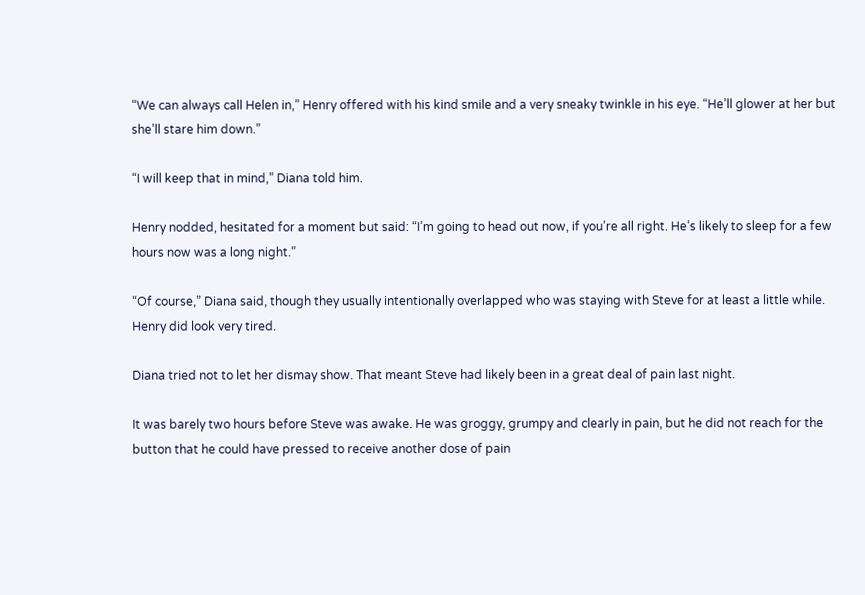“We can always call Helen in,” Henry offered with his kind smile and a very sneaky twinkle in his eye. “He’ll glower at her but she’ll stare him down.”

“I will keep that in mind,” Diana told him.

Henry nodded, hesitated for a moment but said: “I’m going to head out now, if you’re all right. He’s likely to sleep for a few hours now was a long night.”

“Of course,” Diana said, though they usually intentionally overlapped who was staying with Steve for at least a little while. Henry did look very tired.

Diana tried not to let her dismay show. That meant Steve had likely been in a great deal of pain last night.

It was barely two hours before Steve was awake. He was groggy, grumpy and clearly in pain, but he did not reach for the button that he could have pressed to receive another dose of pain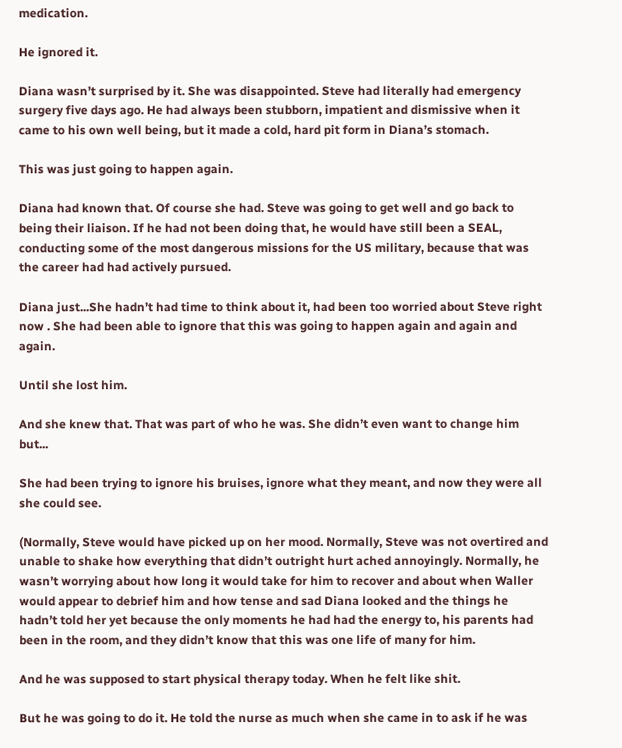medication.

He ignored it.

Diana wasn’t surprised by it. She was disappointed. Steve had literally had emergency surgery five days ago. He had always been stubborn, impatient and dismissive when it came to his own well being, but it made a cold, hard pit form in Diana’s stomach.

This was just going to happen again.

Diana had known that. Of course she had. Steve was going to get well and go back to being their liaison. If he had not been doing that, he would have still been a SEAL, conducting some of the most dangerous missions for the US military, because that was the career had had actively pursued.

Diana just...She hadn’t had time to think about it, had been too worried about Steve right now . She had been able to ignore that this was going to happen again and again and again.

Until she lost him.

And she knew that. That was part of who he was. She didn’t even want to change him but...

She had been trying to ignore his bruises, ignore what they meant, and now they were all she could see.

(Normally, Steve would have picked up on her mood. Normally, Steve was not overtired and unable to shake how everything that didn’t outright hurt ached annoyingly. Normally, he wasn’t worrying about how long it would take for him to recover and about when Waller would appear to debrief him and how tense and sad Diana looked and the things he hadn’t told her yet because the only moments he had had the energy to, his parents had been in the room, and they didn’t know that this was one life of many for him.

And he was supposed to start physical therapy today. When he felt like shit.

But he was going to do it. He told the nurse as much when she came in to ask if he was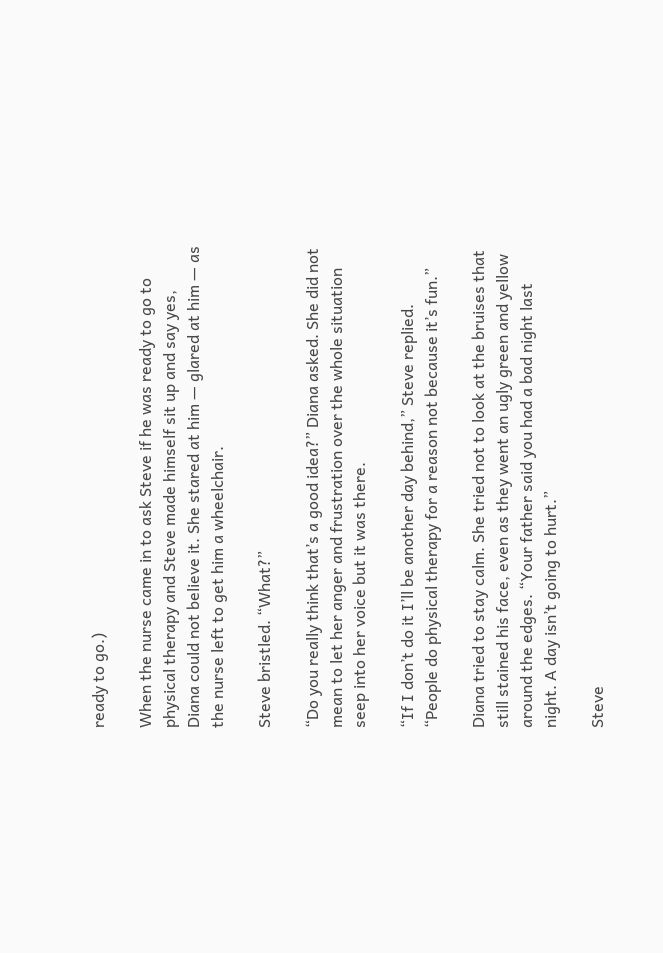ready to go.)

When the nurse came in to ask Steve if he was ready to go to physical therapy and Steve made himself sit up and say yes, Diana could not believe it. She stared at him — glared at him — as the nurse left to get him a wheelchair.

Steve bristled. “What?”

“Do you really think that’s a good idea?” Diana asked. She did not mean to let her anger and frustration over the whole situation seep into her voice but it was there.

“If I don’t do it I’ll be another day behind,” Steve replied. “People do physical therapy for a reason not because it’s fun.”

Diana tried to stay calm. She tried not to look at the bruises that still stained his face, even as they went an ugly green and yellow around the edges. “Your father said you had a bad night last night. A day isn’t going to hurt.”

Steve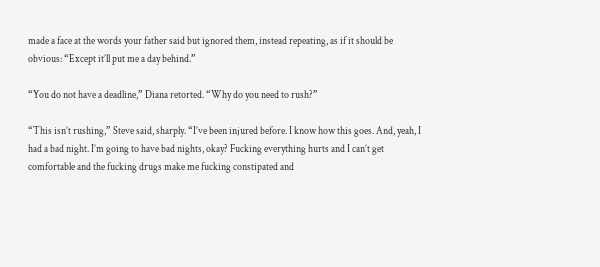made a face at the words your father said but ignored them, instead repeating, as if it should be obvious: “Except it’ll put me a day behind.”

“You do not have a deadline,” Diana retorted. “Why do you need to rush?”

“This isn’t rushing,” Steve said, sharply. “I’ve been injured before. I know how this goes. And, yeah, I had a bad night. I’m going to have bad nights, okay? Fucking everything hurts and I can’t get comfortable and the fucking drugs make me fucking constipated and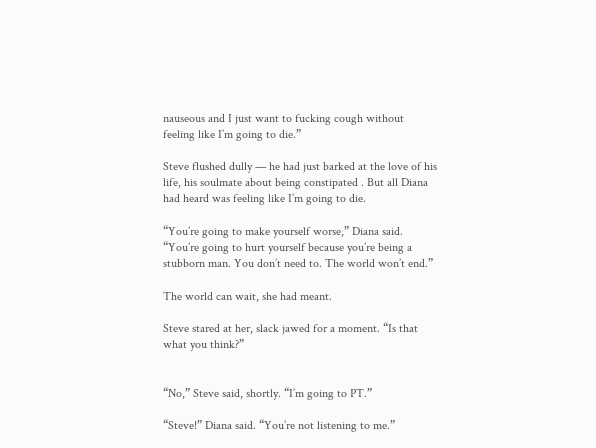nauseous and I just want to fucking cough without feeling like I’m going to die.”

Steve flushed dully — he had just barked at the love of his life, his soulmate about being constipated . But all Diana had heard was feeling like I’m going to die.

“You’re going to make yourself worse,” Diana said. “You’re going to hurt yourself because you’re being a stubborn man. You don’t need to. The world won’t end.”

The world can wait, she had meant.

Steve stared at her, slack jawed for a moment. “Is that what you think?”


“No,” Steve said, shortly. “I’m going to PT.”

“Steve!” Diana said. “You’re not listening to me.”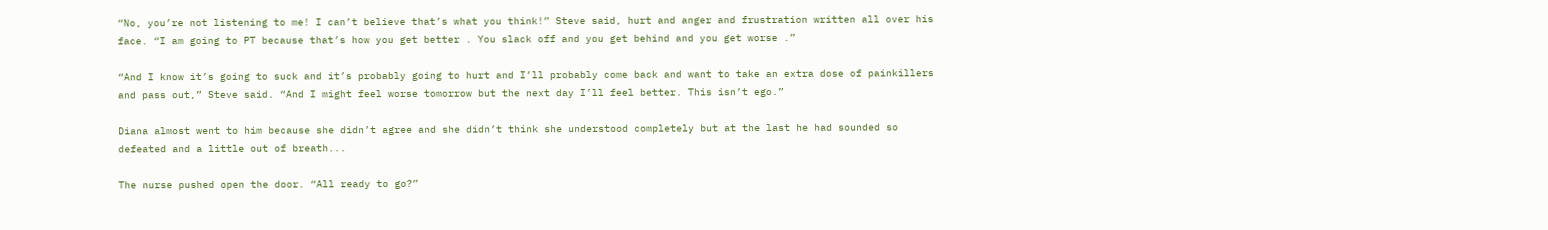“No, you’re not listening to me! I can’t believe that’s what you think!” Steve said, hurt and anger and frustration written all over his face. “I am going to PT because that’s how you get better . You slack off and you get behind and you get worse .”

“And I know it’s going to suck and it’s probably going to hurt and I’ll probably come back and want to take an extra dose of painkillers and pass out,” Steve said. “And I might feel worse tomorrow but the next day I’ll feel better. This isn’t ego.”

Diana almost went to him because she didn’t agree and she didn’t think she understood completely but at the last he had sounded so defeated and a little out of breath...

The nurse pushed open the door. “All ready to go?”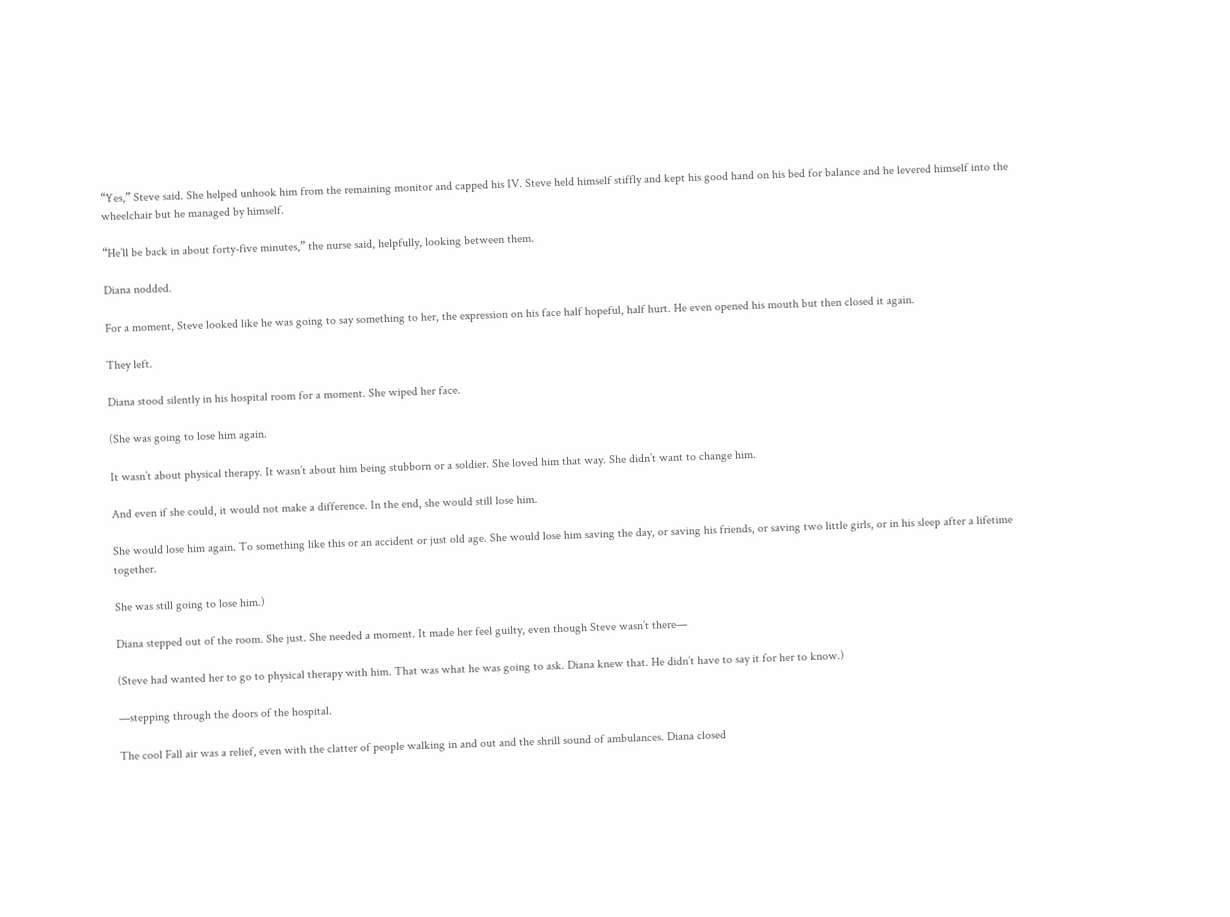“Yes,” Steve said. She helped unhook him from the remaining monitor and capped his IV. Steve held himself stiffly and kept his good hand on his bed for balance and he levered himself into the wheelchair but he managed by himself.

“He’ll be back in about forty-five minutes,” the nurse said, helpfully, looking between them.

Diana nodded.

For a moment, Steve looked like he was going to say something to her, the expression on his face half hopeful, half hurt. He even opened his mouth but then closed it again.

They left.

Diana stood silently in his hospital room for a moment. She wiped her face.

(She was going to lose him again.

It wasn’t about physical therapy. It wasn’t about him being stubborn or a soldier. She loved him that way. She didn’t want to change him.

And even if she could, it would not make a difference. In the end, she would still lose him.

She would lose him again. To something like this or an accident or just old age. She would lose him saving the day, or saving his friends, or saving two little girls, or in his sleep after a lifetime together.

She was still going to lose him.)

Diana stepped out of the room. She just. She needed a moment. It made her feel guilty, even though Steve wasn’t there—

(Steve had wanted her to go to physical therapy with him. That was what he was going to ask. Diana knew that. He didn’t have to say it for her to know.)

—stepping through the doors of the hospital.

The cool Fall air was a relief, even with the clatter of people walking in and out and the shrill sound of ambulances. Diana closed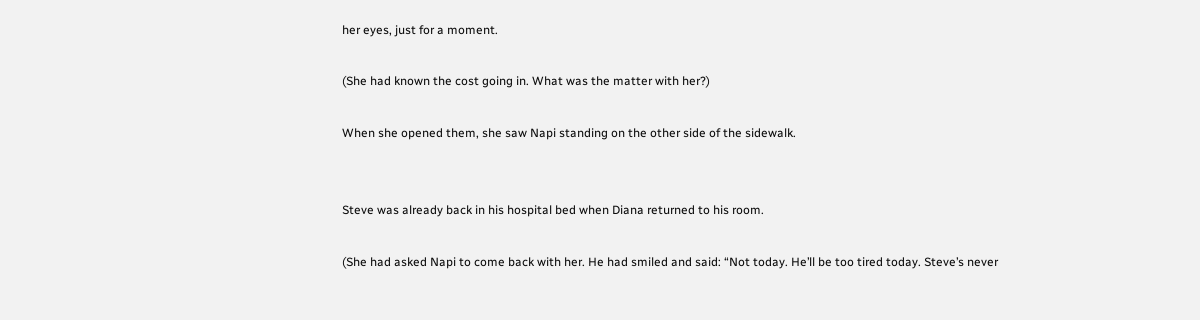her eyes, just for a moment.

(She had known the cost going in. What was the matter with her?)

When she opened them, she saw Napi standing on the other side of the sidewalk.


Steve was already back in his hospital bed when Diana returned to his room.

(She had asked Napi to come back with her. He had smiled and said: “Not today. He’ll be too tired today. Steve’s never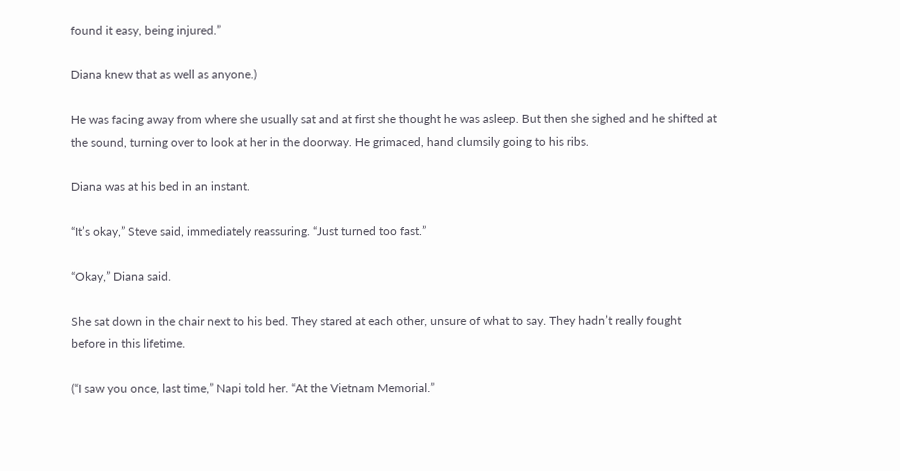found it easy, being injured.”

Diana knew that as well as anyone.)

He was facing away from where she usually sat and at first she thought he was asleep. But then she sighed and he shifted at the sound, turning over to look at her in the doorway. He grimaced, hand clumsily going to his ribs.

Diana was at his bed in an instant.

“It’s okay,” Steve said, immediately reassuring. “Just turned too fast.”

“Okay,” Diana said.

She sat down in the chair next to his bed. They stared at each other, unsure of what to say. They hadn’t really fought before in this lifetime.

(“I saw you once, last time,” Napi told her. “At the Vietnam Memorial.”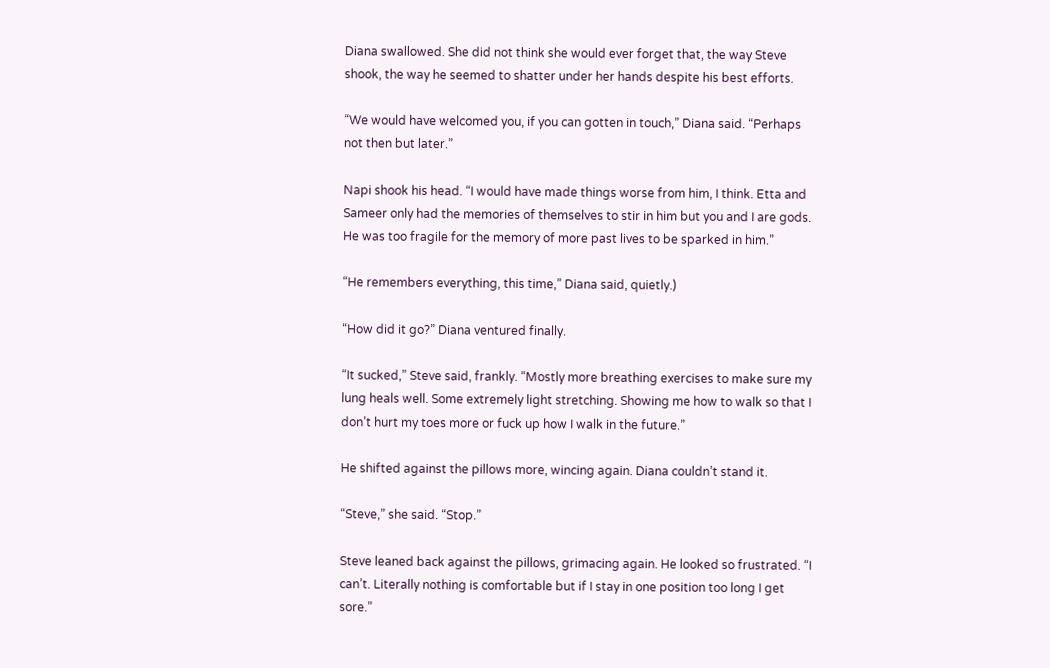Diana swallowed. She did not think she would ever forget that, the way Steve shook, the way he seemed to shatter under her hands despite his best efforts.

“We would have welcomed you, if you can gotten in touch,” Diana said. “Perhaps not then but later.”

Napi shook his head. “I would have made things worse from him, I think. Etta and Sameer only had the memories of themselves to stir in him but you and I are gods. He was too fragile for the memory of more past lives to be sparked in him.”

“He remembers everything, this time,” Diana said, quietly.)

“How did it go?” Diana ventured finally.

“It sucked,” Steve said, frankly. “Mostly more breathing exercises to make sure my lung heals well. Some extremely light stretching. Showing me how to walk so that I don’t hurt my toes more or fuck up how I walk in the future.”

He shifted against the pillows more, wincing again. Diana couldn’t stand it.

“Steve,” she said. “Stop.”

Steve leaned back against the pillows, grimacing again. He looked so frustrated. “I can’t. Literally nothing is comfortable but if I stay in one position too long I get sore.”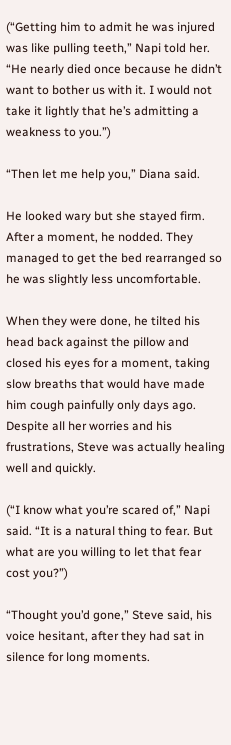(“Getting him to admit he was injured was like pulling teeth,” Napi told her. “He nearly died once because he didn’t want to bother us with it. I would not take it lightly that he’s admitting a weakness to you.”)

“Then let me help you,” Diana said.

He looked wary but she stayed firm. After a moment, he nodded. They managed to get the bed rearranged so he was slightly less uncomfortable.

When they were done, he tilted his head back against the pillow and closed his eyes for a moment, taking slow breaths that would have made him cough painfully only days ago. Despite all her worries and his frustrations, Steve was actually healing well and quickly.

(“I know what you’re scared of,” Napi said. “It is a natural thing to fear. But what are you willing to let that fear cost you?”)

“Thought you’d gone,” Steve said, his voice hesitant, after they had sat in silence for long moments.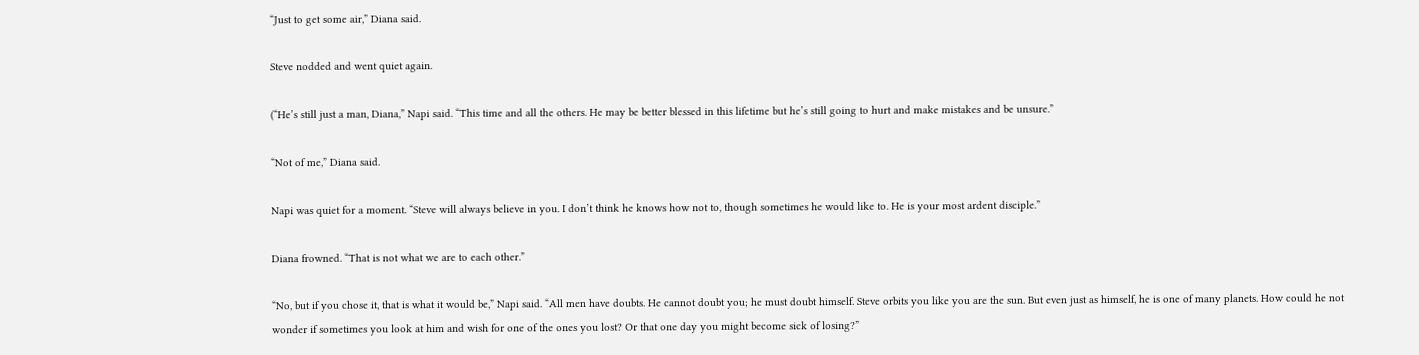“Just to get some air,” Diana said.

Steve nodded and went quiet again.

(“He’s still just a man, Diana,” Napi said. “This time and all the others. He may be better blessed in this lifetime but he’s still going to hurt and make mistakes and be unsure.”

“Not of me,” Diana said.

Napi was quiet for a moment. “Steve will always believe in you. I don’t think he knows how not to, though sometimes he would like to. He is your most ardent disciple.”

Diana frowned. “That is not what we are to each other.”

“No, but if you chose it, that is what it would be,” Napi said. “All men have doubts. He cannot doubt you; he must doubt himself. Steve orbits you like you are the sun. But even just as himself, he is one of many planets. How could he not wonder if sometimes you look at him and wish for one of the ones you lost? Or that one day you might become sick of losing?”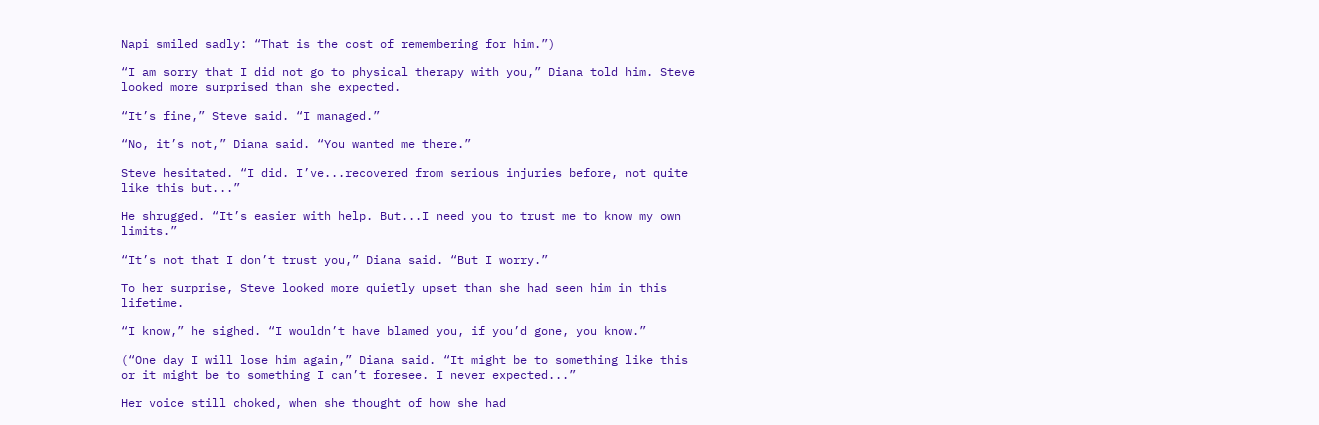Napi smiled sadly: “That is the cost of remembering for him.”)

“I am sorry that I did not go to physical therapy with you,” Diana told him. Steve looked more surprised than she expected.

“It’s fine,” Steve said. “I managed.”

“No, it’s not,” Diana said. “You wanted me there.”

Steve hesitated. “I did. I’ve...recovered from serious injuries before, not quite like this but...”

He shrugged. “It’s easier with help. But...I need you to trust me to know my own limits.”

“It’s not that I don’t trust you,” Diana said. “But I worry.”

To her surprise, Steve looked more quietly upset than she had seen him in this lifetime.

“I know,” he sighed. “I wouldn’t have blamed you, if you’d gone, you know.”

(“One day I will lose him again,” Diana said. “It might be to something like this or it might be to something I can’t foresee. I never expected...”

Her voice still choked, when she thought of how she had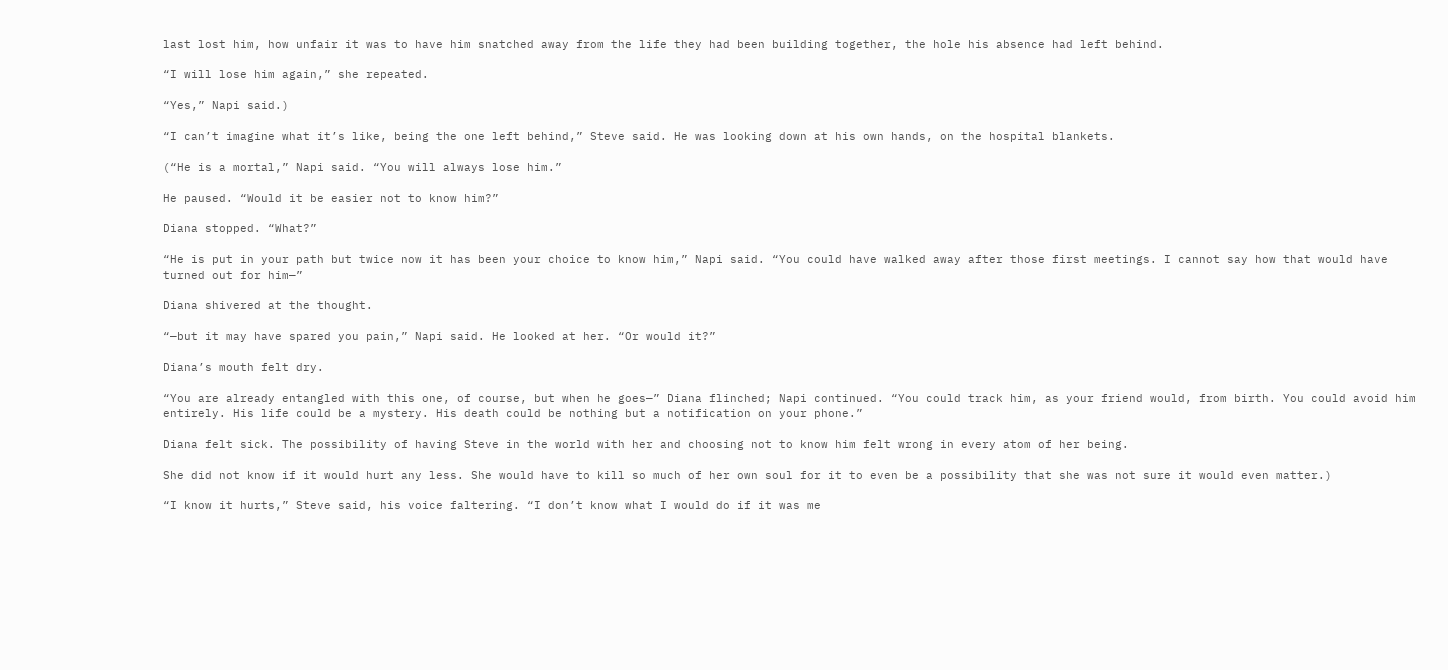last lost him, how unfair it was to have him snatched away from the life they had been building together, the hole his absence had left behind.

“I will lose him again,” she repeated.

“Yes,” Napi said.)

“I can’t imagine what it’s like, being the one left behind,” Steve said. He was looking down at his own hands, on the hospital blankets.

(“He is a mortal,” Napi said. “You will always lose him.”

He paused. “Would it be easier not to know him?”

Diana stopped. “What?”

“He is put in your path but twice now it has been your choice to know him,” Napi said. “You could have walked away after those first meetings. I cannot say how that would have turned out for him—”

Diana shivered at the thought.

“—but it may have spared you pain,” Napi said. He looked at her. “Or would it?”

Diana’s mouth felt dry.

“You are already entangled with this one, of course, but when he goes—” Diana flinched; Napi continued. “You could track him, as your friend would, from birth. You could avoid him entirely. His life could be a mystery. His death could be nothing but a notification on your phone.”

Diana felt sick. The possibility of having Steve in the world with her and choosing not to know him felt wrong in every atom of her being.

She did not know if it would hurt any less. She would have to kill so much of her own soul for it to even be a possibility that she was not sure it would even matter.)

“I know it hurts,” Steve said, his voice faltering. “I don’t know what I would do if it was me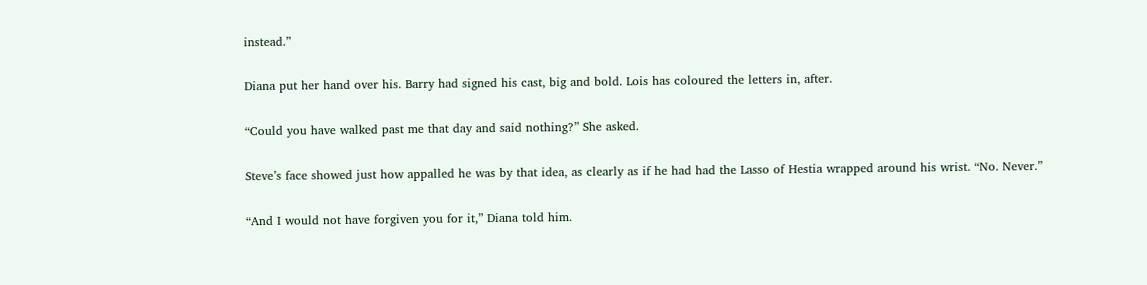instead.”

Diana put her hand over his. Barry had signed his cast, big and bold. Lois has coloured the letters in, after.

“Could you have walked past me that day and said nothing?” She asked.

Steve’s face showed just how appalled he was by that idea, as clearly as if he had had the Lasso of Hestia wrapped around his wrist. “No. Never.”

“And I would not have forgiven you for it,” Diana told him.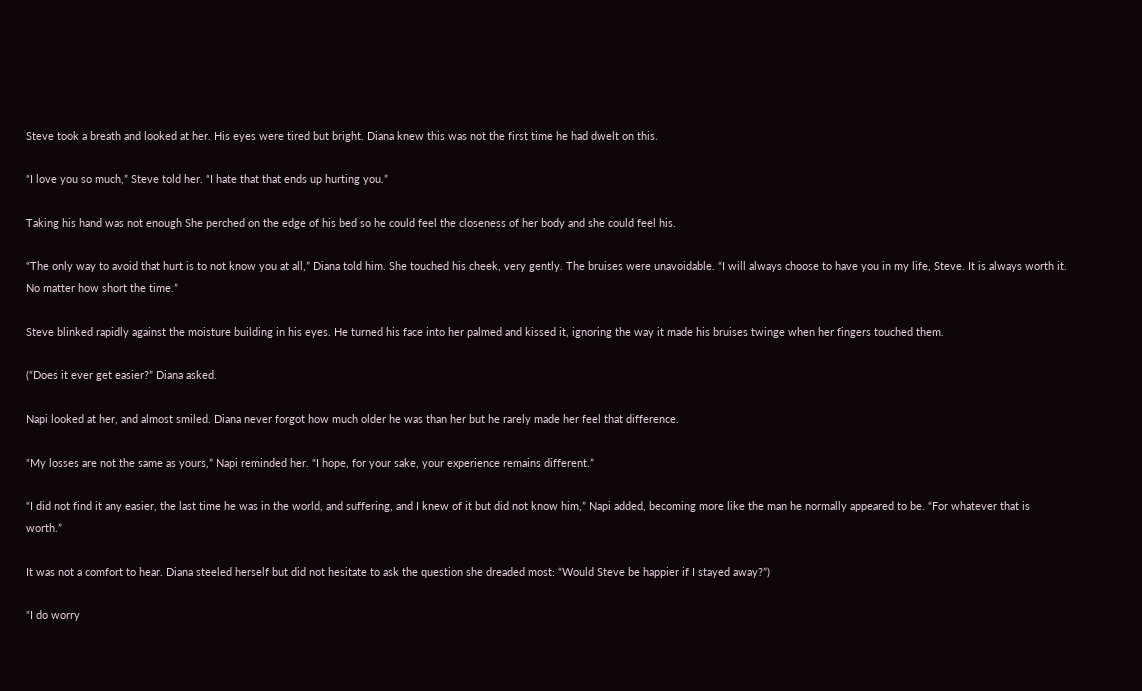Steve took a breath and looked at her. His eyes were tired but bright. Diana knew this was not the first time he had dwelt on this.

“I love you so much,” Steve told her. “I hate that that ends up hurting you.”

Taking his hand was not enough She perched on the edge of his bed so he could feel the closeness of her body and she could feel his.

“The only way to avoid that hurt is to not know you at all,” Diana told him. She touched his cheek, very gently. The bruises were unavoidable. “I will always choose to have you in my life, Steve. It is always worth it. No matter how short the time.”

Steve blinked rapidly against the moisture building in his eyes. He turned his face into her palmed and kissed it, ignoring the way it made his bruises twinge when her fingers touched them.

(“Does it ever get easier?” Diana asked.

Napi looked at her, and almost smiled. Diana never forgot how much older he was than her but he rarely made her feel that difference.

“My losses are not the same as yours,” Napi reminded her. “I hope, for your sake, your experience remains different.”

“I did not find it any easier, the last time he was in the world, and suffering, and I knew of it but did not know him,” Napi added, becoming more like the man he normally appeared to be. “For whatever that is worth.”

It was not a comfort to hear. Diana steeled herself but did not hesitate to ask the question she dreaded most: “Would Steve be happier if I stayed away?”)

“I do worry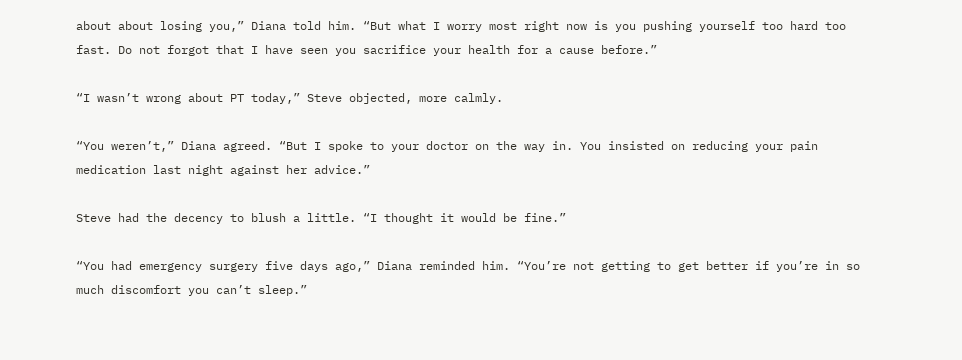about about losing you,” Diana told him. “But what I worry most right now is you pushing yourself too hard too fast. Do not forgot that I have seen you sacrifice your health for a cause before.”

“I wasn’t wrong about PT today,” Steve objected, more calmly.

“You weren’t,” Diana agreed. “But I spoke to your doctor on the way in. You insisted on reducing your pain medication last night against her advice.”

Steve had the decency to blush a little. “I thought it would be fine.”

“You had emergency surgery five days ago,” Diana reminded him. “You’re not getting to get better if you’re in so much discomfort you can’t sleep.”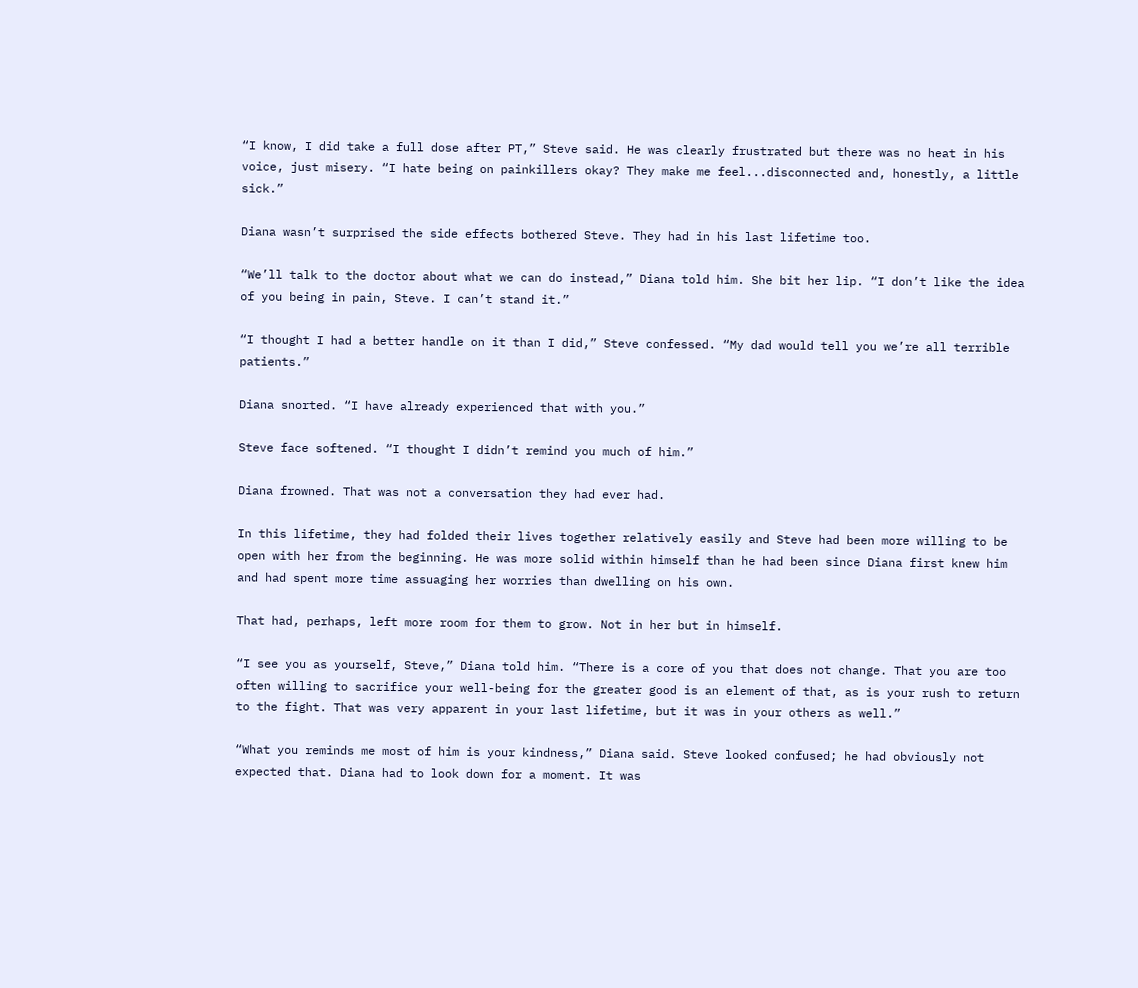“I know, I did take a full dose after PT,” Steve said. He was clearly frustrated but there was no heat in his voice, just misery. “I hate being on painkillers okay? They make me feel...disconnected and, honestly, a little sick.”

Diana wasn’t surprised the side effects bothered Steve. They had in his last lifetime too.

“We’ll talk to the doctor about what we can do instead,” Diana told him. She bit her lip. “I don’t like the idea of you being in pain, Steve. I can’t stand it.”

“I thought I had a better handle on it than I did,” Steve confessed. “My dad would tell you we’re all terrible patients.”

Diana snorted. “I have already experienced that with you.”

Steve face softened. “I thought I didn’t remind you much of him.”

Diana frowned. That was not a conversation they had ever had.

In this lifetime, they had folded their lives together relatively easily and Steve had been more willing to be open with her from the beginning. He was more solid within himself than he had been since Diana first knew him and had spent more time assuaging her worries than dwelling on his own.

That had, perhaps, left more room for them to grow. Not in her but in himself.

“I see you as yourself, Steve,” Diana told him. “There is a core of you that does not change. That you are too often willing to sacrifice your well-being for the greater good is an element of that, as is your rush to return to the fight. That was very apparent in your last lifetime, but it was in your others as well.”

“What you reminds me most of him is your kindness,” Diana said. Steve looked confused; he had obviously not expected that. Diana had to look down for a moment. It was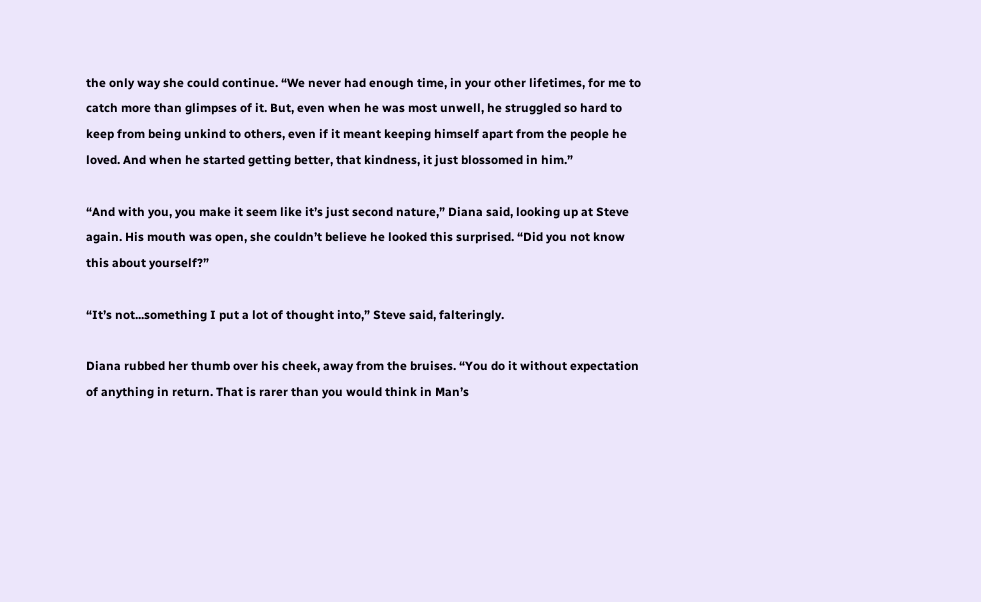the only way she could continue. “We never had enough time, in your other lifetimes, for me to catch more than glimpses of it. But, even when he was most unwell, he struggled so hard to keep from being unkind to others, even if it meant keeping himself apart from the people he loved. And when he started getting better, that kindness, it just blossomed in him.”

“And with you, you make it seem like it’s just second nature,” Diana said, looking up at Steve again. His mouth was open, she couldn’t believe he looked this surprised. “Did you not know this about yourself?”

“It’s not...something I put a lot of thought into,” Steve said, falteringly.

Diana rubbed her thumb over his cheek, away from the bruises. “You do it without expectation of anything in return. That is rarer than you would think in Man’s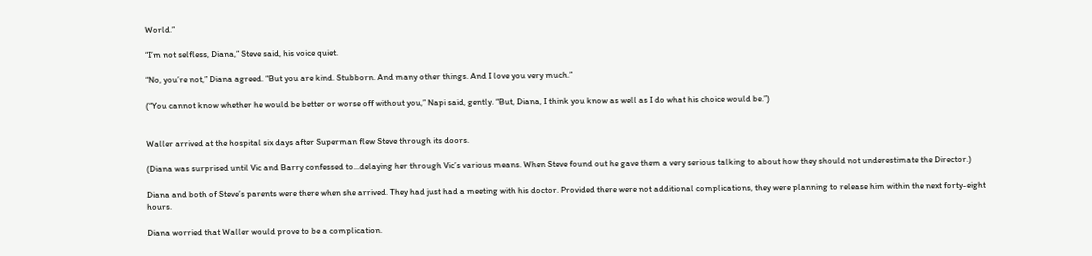World.”

“I’m not selfless, Diana,” Steve said, his voice quiet.

“No, you’re not,” Diana agreed. “But you are kind. Stubborn. And many other things. And I love you very much.”

(“You cannot know whether he would be better or worse off without you,” Napi said, gently. “But, Diana, I think you know as well as I do what his choice would be.”)


Waller arrived at the hospital six days after Superman flew Steve through its doors.

(Diana was surprised until Vic and Barry confessed to...delaying her through Vic’s various means. When Steve found out he gave them a very serious talking to about how they should not underestimate the Director.)

Diana and both of Steve’s parents were there when she arrived. They had just had a meeting with his doctor. Provided there were not additional complications, they were planning to release him within the next forty-eight hours.

Diana worried that Waller would prove to be a complication.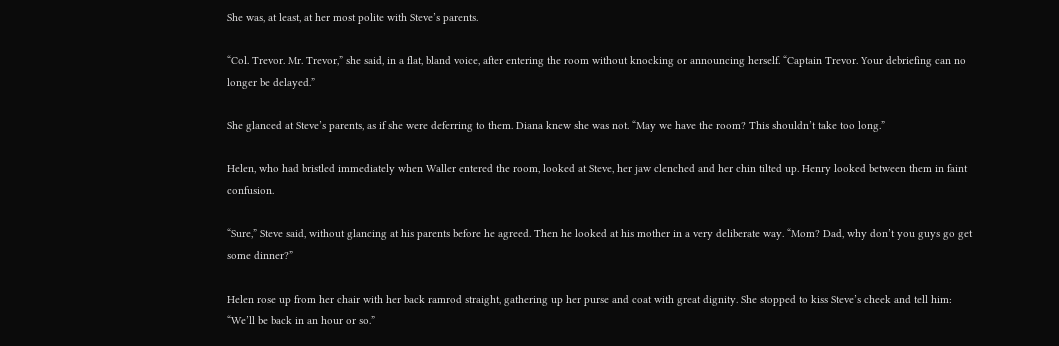She was, at least, at her most polite with Steve’s parents.

“Col. Trevor. Mr. Trevor,” she said, in a flat, bland voice, after entering the room without knocking or announcing herself. “Captain Trevor. Your debriefing can no longer be delayed.”

She glanced at Steve’s parents, as if she were deferring to them. Diana knew she was not. “May we have the room? This shouldn’t take too long.”

Helen, who had bristled immediately when Waller entered the room, looked at Steve, her jaw clenched and her chin tilted up. Henry looked between them in faint confusion.

“Sure,” Steve said, without glancing at his parents before he agreed. Then he looked at his mother in a very deliberate way. “Mom? Dad, why don’t you guys go get some dinner?”

Helen rose up from her chair with her back ramrod straight, gathering up her purse and coat with great dignity. She stopped to kiss Steve’s cheek and tell him: “We’ll be back in an hour or so.”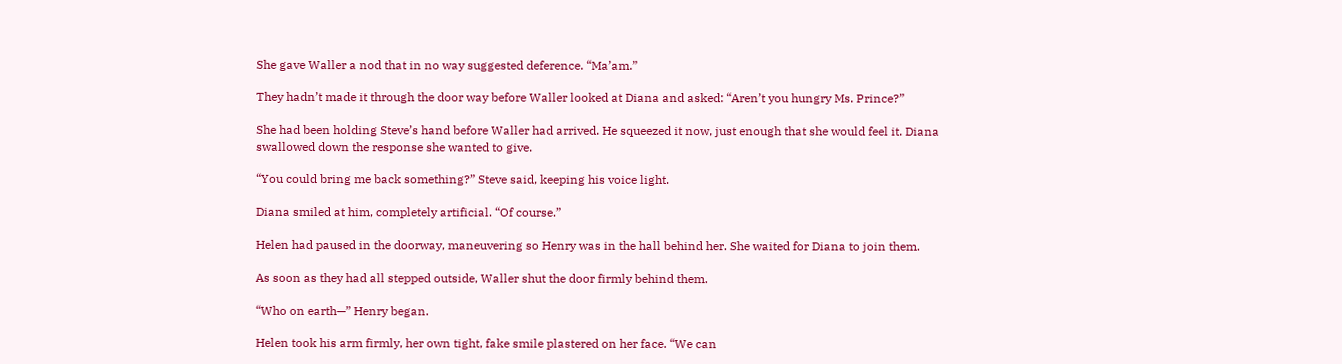She gave Waller a nod that in no way suggested deference. “Ma’am.”

They hadn’t made it through the door way before Waller looked at Diana and asked: “Aren’t you hungry Ms. Prince?”

She had been holding Steve’s hand before Waller had arrived. He squeezed it now, just enough that she would feel it. Diana swallowed down the response she wanted to give.

“You could bring me back something?” Steve said, keeping his voice light.

Diana smiled at him, completely artificial. “Of course.”

Helen had paused in the doorway, maneuvering so Henry was in the hall behind her. She waited for Diana to join them.

As soon as they had all stepped outside, Waller shut the door firmly behind them.

“Who on earth—” Henry began.

Helen took his arm firmly, her own tight, fake smile plastered on her face. “We can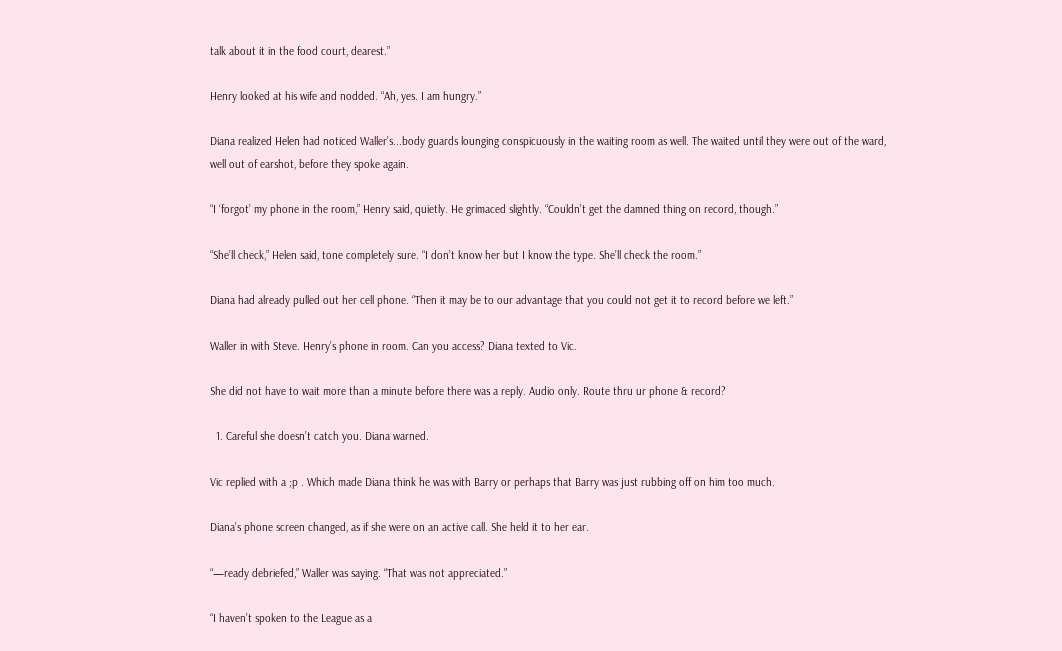talk about it in the food court, dearest.”

Henry looked at his wife and nodded. “Ah, yes. I am hungry.”

Diana realized Helen had noticed Waller’s...body guards lounging conspicuously in the waiting room as well. The waited until they were out of the ward, well out of earshot, before they spoke again.

“I ‘forgot’ my phone in the room,” Henry said, quietly. He grimaced slightly. “Couldn’t get the damned thing on record, though.”

“She’ll check,” Helen said, tone completely sure. “I don’t know her but I know the type. She’ll check the room.”

Diana had already pulled out her cell phone. “Then it may be to our advantage that you could not get it to record before we left.”

Waller in with Steve. Henry’s phone in room. Can you access? Diana texted to Vic.

She did not have to wait more than a minute before there was a reply. Audio only. Route thru ur phone & record?

  1. Careful she doesn’t catch you. Diana warned.

Vic replied with a ;p . Which made Diana think he was with Barry or perhaps that Barry was just rubbing off on him too much.

Diana’s phone screen changed, as if she were on an active call. She held it to her ear.

“—ready debriefed,” Waller was saying. “That was not appreciated.”

“I haven’t spoken to the League as a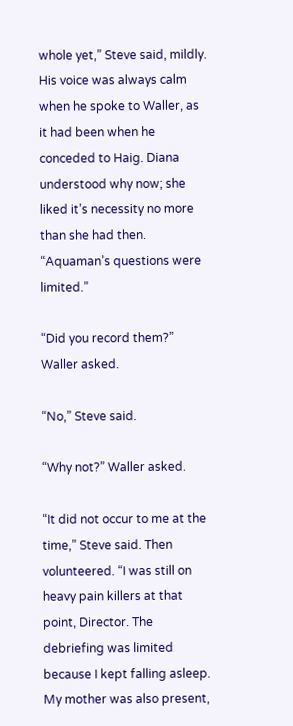whole yet,” Steve said, mildly. His voice was always calm when he spoke to Waller, as it had been when he conceded to Haig. Diana understood why now; she liked it’s necessity no more than she had then. “Aquaman’s questions were limited.”

“Did you record them?” Waller asked.

“No,” Steve said.

“Why not?” Waller asked.

“It did not occur to me at the time,” Steve said. Then volunteered. “I was still on heavy pain killers at that point, Director. The debriefing was limited because I kept falling asleep. My mother was also present,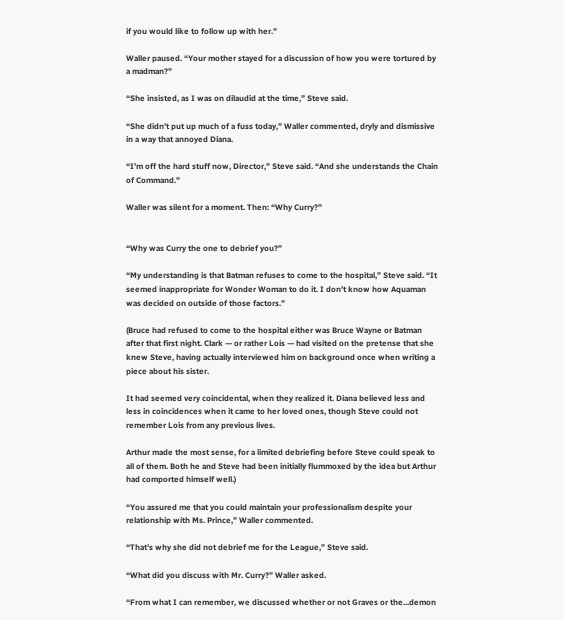if you would like to follow up with her.”

Waller paused. “Your mother stayed for a discussion of how you were tortured by a madman?”

“She insisted, as I was on dilaudid at the time,” Steve said.

“She didn’t put up much of a fuss today,” Waller commented, dryly and dismissive in a way that annoyed Diana.

“I’m off the hard stuff now, Director,” Steve said. “And she understands the Chain of Command.”

Waller was silent for a moment. Then: “Why Curry?”


“Why was Curry the one to debrief you?”

“My understanding is that Batman refuses to come to the hospital,” Steve said. “It seemed inappropriate for Wonder Woman to do it. I don’t know how Aquaman was decided on outside of those factors.”

(Bruce had refused to come to the hospital either was Bruce Wayne or Batman after that first night. Clark — or rather Lois — had visited on the pretense that she knew Steve, having actually interviewed him on background once when writing a piece about his sister.

It had seemed very coincidental, when they realized it. Diana believed less and less in coincidences when it came to her loved ones, though Steve could not remember Lois from any previous lives.

Arthur made the most sense, for a limited debriefing before Steve could speak to all of them. Both he and Steve had been initially flummoxed by the idea but Arthur had comported himself well.)

“You assured me that you could maintain your professionalism despite your relationship with Ms. Prince,” Waller commented.

“That’s why she did not debrief me for the League,” Steve said.

“What did you discuss with Mr. Curry?” Waller asked.

“From what I can remember, we discussed whether or not Graves or the...demon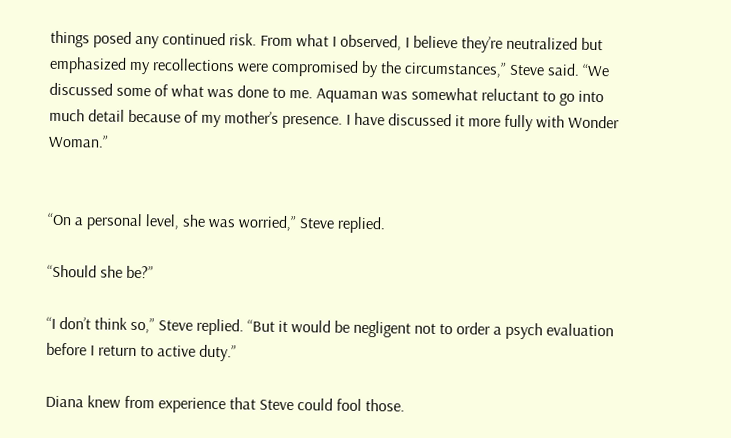things posed any continued risk. From what I observed, I believe they’re neutralized but emphasized my recollections were compromised by the circumstances,” Steve said. “We discussed some of what was done to me. Aquaman was somewhat reluctant to go into much detail because of my mother’s presence. I have discussed it more fully with Wonder Woman.”


“On a personal level, she was worried,” Steve replied.

“Should she be?”

“I don’t think so,” Steve replied. “But it would be negligent not to order a psych evaluation before I return to active duty.”

Diana knew from experience that Steve could fool those.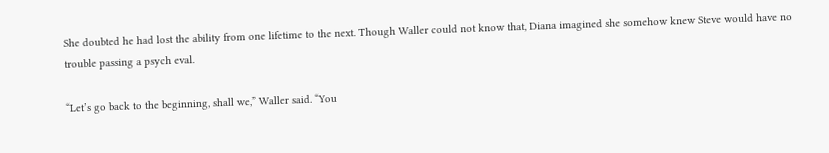She doubted he had lost the ability from one lifetime to the next. Though Waller could not know that, Diana imagined she somehow knew Steve would have no trouble passing a psych eval.

“Let’s go back to the beginning, shall we,” Waller said. “You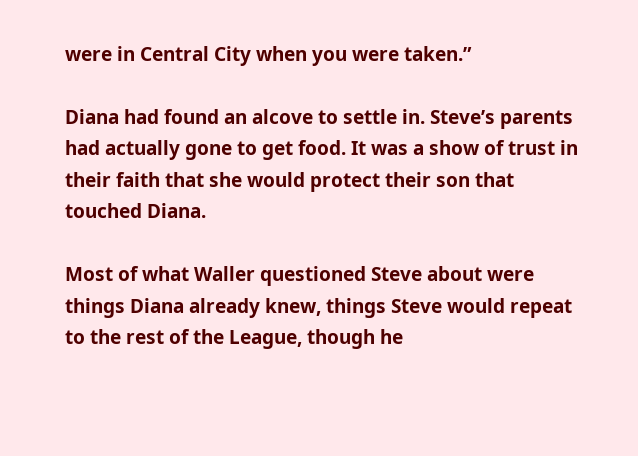were in Central City when you were taken.”

Diana had found an alcove to settle in. Steve’s parents had actually gone to get food. It was a show of trust in their faith that she would protect their son that touched Diana.

Most of what Waller questioned Steve about were things Diana already knew, things Steve would repeat to the rest of the League, though he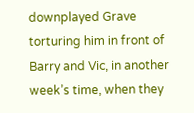downplayed Grave torturing him in front of Barry and Vic, in another week’s time, when they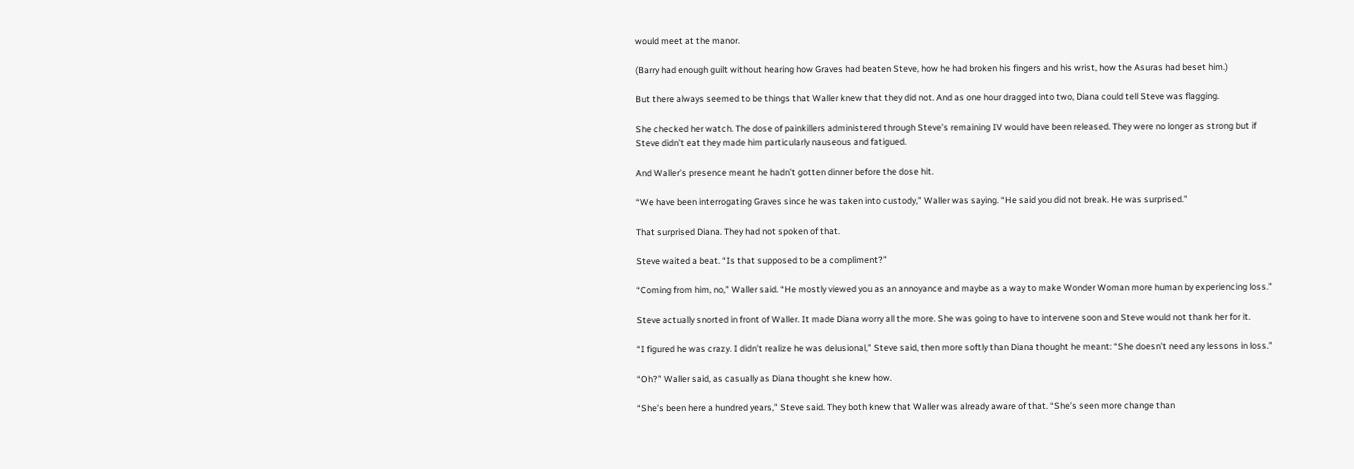would meet at the manor.

(Barry had enough guilt without hearing how Graves had beaten Steve, how he had broken his fingers and his wrist, how the Asuras had beset him.)

But there always seemed to be things that Waller knew that they did not. And as one hour dragged into two, Diana could tell Steve was flagging.

She checked her watch. The dose of painkillers administered through Steve’s remaining IV would have been released. They were no longer as strong but if Steve didn’t eat they made him particularly nauseous and fatigued.

And Waller’s presence meant he hadn’t gotten dinner before the dose hit.

“We have been interrogating Graves since he was taken into custody,” Waller was saying. “He said you did not break. He was surprised.”

That surprised Diana. They had not spoken of that.

Steve waited a beat. “Is that supposed to be a compliment?”

“Coming from him, no,” Waller said. “He mostly viewed you as an annoyance and maybe as a way to make Wonder Woman more human by experiencing loss.”

Steve actually snorted in front of Waller. It made Diana worry all the more. She was going to have to intervene soon and Steve would not thank her for it.

“I figured he was crazy. I didn’t realize he was delusional,” Steve said, then more softly than Diana thought he meant: “She doesn’t need any lessons in loss.”

“Oh?” Waller said, as casually as Diana thought she knew how.

“She’s been here a hundred years,” Steve said. They both knew that Waller was already aware of that. “She’s seen more change than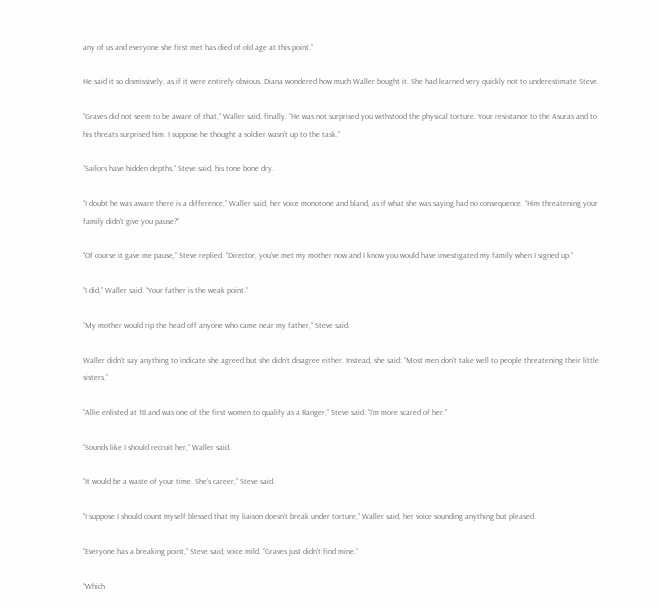any of us and everyone she first met has died of old age at this point.”

He said it so dismissively, as if it were entirely obvious. Diana wondered how much Waller bought it. She had learned very quickly not to underestimate Steve.

“Graves did not seem to be aware of that,” Waller said, finally. “He was not surprised you withstood the physical torture. Your resistance to the Asuras and to his threats surprised him. I suppose he thought a soldier wasn’t up to the task.”

“Sailors have hidden depths,” Steve said, his tone bone dry.

“I doubt he was aware there is a difference,” Waller said, her voice monotone and bland, as if what she was saying had no consequence. “Him threatening your family didn’t give you pause?”

“Of course it gave me pause,” Steve replied. “Director, you’ve met my mother now and I know you would have investigated my family when I signed up.”

“I did,” Waller said. “Your father is the weak point.”

“My mother would rip the head off anyone who came near my father,” Steve said.

Waller didn’t say anything to indicate she agreed but she didn’t disagree either. Instead, she said: “Most men don’t take well to people threatening their little sisters.”

“Allie enlisted at 18 and was one of the first women to qualify as a Ranger,” Steve said. “I’m more scared of her.”

“Sounds like I should recruit her,” Waller said.

“It would be a waste of your time. She’s career,” Steve said.

“I suppose I should count myself blessed that my liaison doesn’t break under torture,” Waller said, her voice sounding anything but pleased.

“Everyone has a breaking point,” Steve said, voice mild. “Graves just didn’t find mine.”

“Which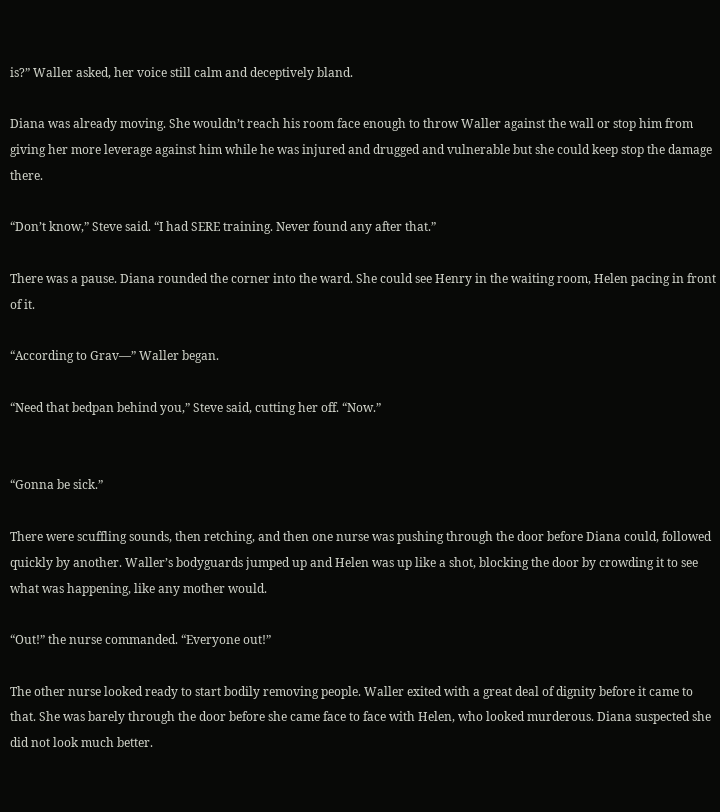is?” Waller asked, her voice still calm and deceptively bland.

Diana was already moving. She wouldn’t reach his room face enough to throw Waller against the wall or stop him from giving her more leverage against him while he was injured and drugged and vulnerable but she could keep stop the damage there.

“Don’t know,” Steve said. “I had SERE training. Never found any after that.”

There was a pause. Diana rounded the corner into the ward. She could see Henry in the waiting room, Helen pacing in front of it.

“According to Grav—” Waller began.

“Need that bedpan behind you,” Steve said, cutting her off. “Now.”


“Gonna be sick.”

There were scuffling sounds, then retching, and then one nurse was pushing through the door before Diana could, followed quickly by another. Waller’s bodyguards jumped up and Helen was up like a shot, blocking the door by crowding it to see what was happening, like any mother would.

“Out!” the nurse commanded. “Everyone out!”

The other nurse looked ready to start bodily removing people. Waller exited with a great deal of dignity before it came to that. She was barely through the door before she came face to face with Helen, who looked murderous. Diana suspected she did not look much better.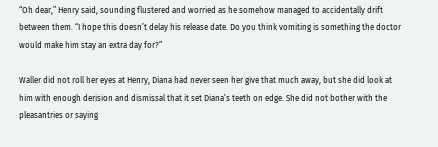“Oh dear,” Henry said, sounding flustered and worried as he somehow managed to accidentally drift between them. “I hope this doesn’t delay his release date. Do you think vomiting is something the doctor would make him stay an extra day for?”

Waller did not roll her eyes at Henry, Diana had never seen her give that much away, but she did look at him with enough derision and dismissal that it set Diana’s teeth on edge. She did not bother with the pleasantries or saying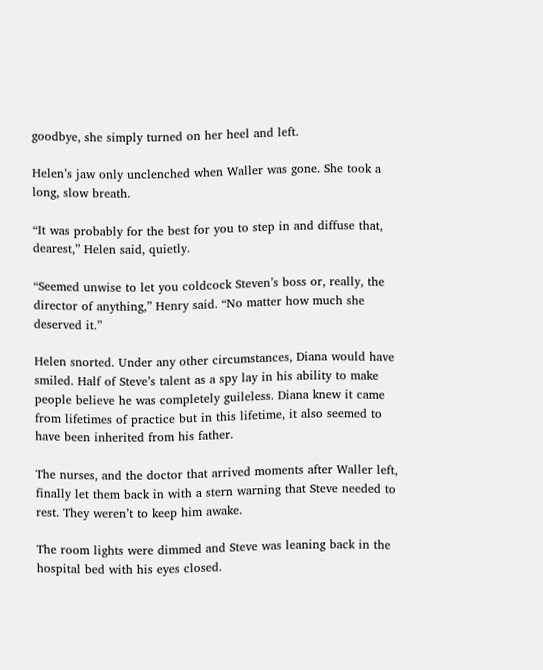goodbye, she simply turned on her heel and left.

Helen’s jaw only unclenched when Waller was gone. She took a long, slow breath.

“It was probably for the best for you to step in and diffuse that, dearest,” Helen said, quietly.

“Seemed unwise to let you coldcock Steven’s boss or, really, the director of anything,” Henry said. “No matter how much she deserved it.”

Helen snorted. Under any other circumstances, Diana would have smiled. Half of Steve’s talent as a spy lay in his ability to make people believe he was completely guileless. Diana knew it came from lifetimes of practice but in this lifetime, it also seemed to have been inherited from his father.

The nurses, and the doctor that arrived moments after Waller left, finally let them back in with a stern warning that Steve needed to rest. They weren’t to keep him awake.

The room lights were dimmed and Steve was leaning back in the hospital bed with his eyes closed.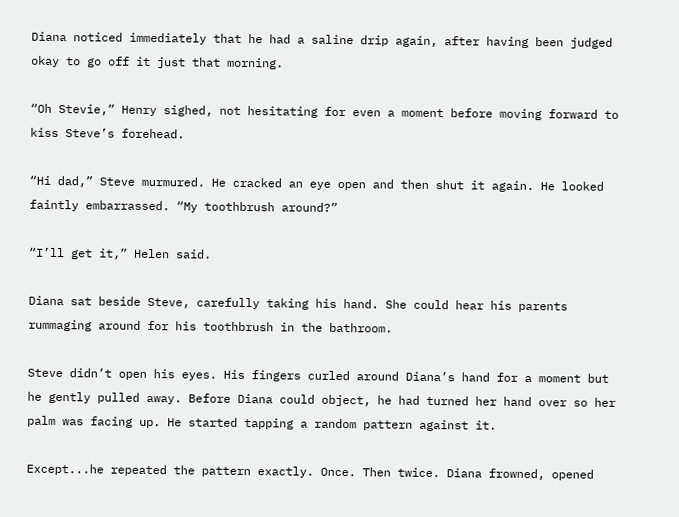Diana noticed immediately that he had a saline drip again, after having been judged okay to go off it just that morning.

“Oh Stevie,” Henry sighed, not hesitating for even a moment before moving forward to kiss Steve’s forehead.

“Hi dad,” Steve murmured. He cracked an eye open and then shut it again. He looked faintly embarrassed. “My toothbrush around?”

“I’ll get it,” Helen said.

Diana sat beside Steve, carefully taking his hand. She could hear his parents rummaging around for his toothbrush in the bathroom.

Steve didn’t open his eyes. His fingers curled around Diana’s hand for a moment but he gently pulled away. Before Diana could object, he had turned her hand over so her palm was facing up. He started tapping a random pattern against it.

Except...he repeated the pattern exactly. Once. Then twice. Diana frowned, opened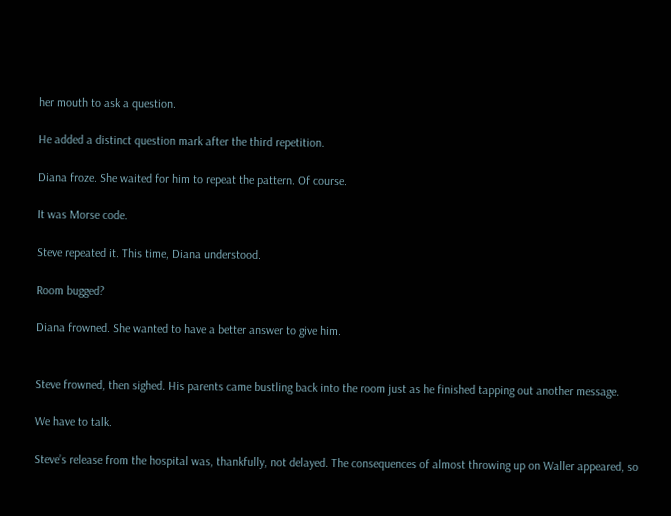her mouth to ask a question.

He added a distinct question mark after the third repetition.

Diana froze. She waited for him to repeat the pattern. Of course.

It was Morse code.

Steve repeated it. This time, Diana understood.

Room bugged?

Diana frowned. She wanted to have a better answer to give him.


Steve frowned, then sighed. His parents came bustling back into the room just as he finished tapping out another message.

We have to talk.

Steve’s release from the hospital was, thankfully, not delayed. The consequences of almost throwing up on Waller appeared, so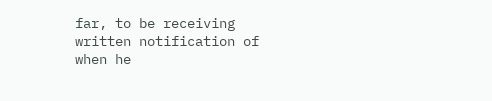far, to be receiving written notification of when he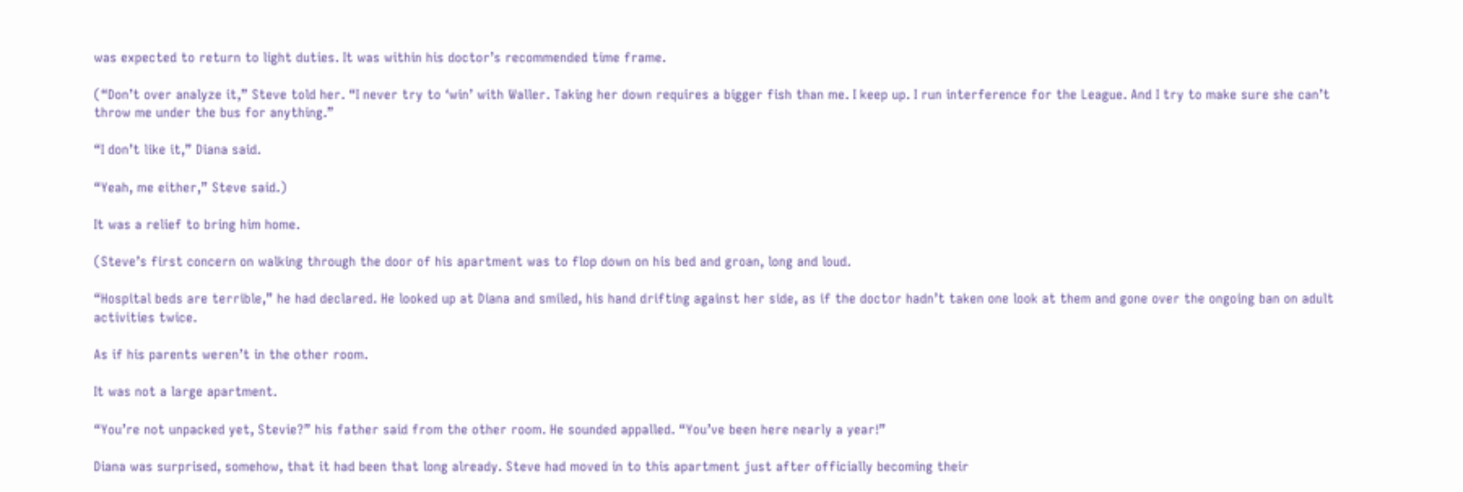was expected to return to light duties. It was within his doctor’s recommended time frame.

(“Don’t over analyze it,” Steve told her. “I never try to ‘win’ with Waller. Taking her down requires a bigger fish than me. I keep up. I run interference for the League. And I try to make sure she can’t throw me under the bus for anything.”

“I don’t like it,” Diana said.

“Yeah, me either,” Steve said.)

It was a relief to bring him home.

(Steve’s first concern on walking through the door of his apartment was to flop down on his bed and groan, long and loud.

“Hospital beds are terrible,” he had declared. He looked up at Diana and smiled, his hand drifting against her side, as if the doctor hadn’t taken one look at them and gone over the ongoing ban on adult activities twice.

As if his parents weren’t in the other room.

It was not a large apartment.

“You’re not unpacked yet, Stevie?” his father said from the other room. He sounded appalled. “You’ve been here nearly a year!”

Diana was surprised, somehow, that it had been that long already. Steve had moved in to this apartment just after officially becoming their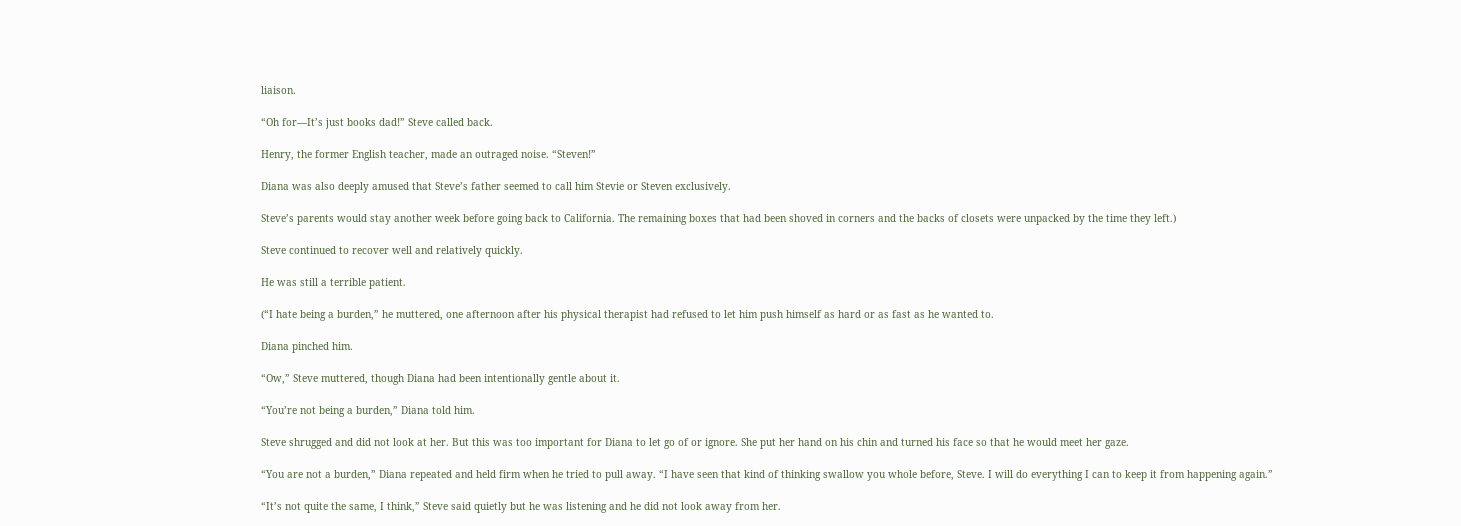liaison.

“Oh for—It’s just books dad!” Steve called back.

Henry, the former English teacher, made an outraged noise. “Steven!”

Diana was also deeply amused that Steve’s father seemed to call him Stevie or Steven exclusively.

Steve’s parents would stay another week before going back to California. The remaining boxes that had been shoved in corners and the backs of closets were unpacked by the time they left.)

Steve continued to recover well and relatively quickly.

He was still a terrible patient.

(“I hate being a burden,” he muttered, one afternoon after his physical therapist had refused to let him push himself as hard or as fast as he wanted to.

Diana pinched him.

“Ow,” Steve muttered, though Diana had been intentionally gentle about it.

“You’re not being a burden,” Diana told him.

Steve shrugged and did not look at her. But this was too important for Diana to let go of or ignore. She put her hand on his chin and turned his face so that he would meet her gaze.

“You are not a burden,” Diana repeated and held firm when he tried to pull away. “I have seen that kind of thinking swallow you whole before, Steve. I will do everything I can to keep it from happening again.”

“It’s not quite the same, I think,” Steve said quietly but he was listening and he did not look away from her.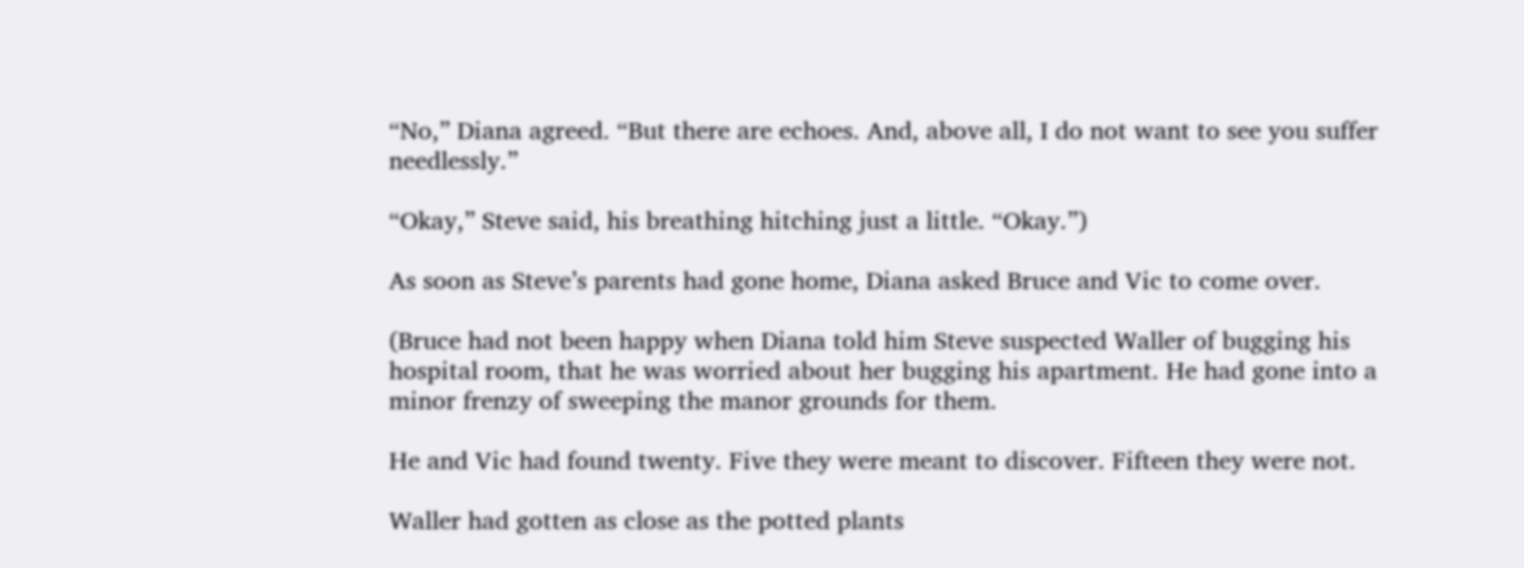“No,” Diana agreed. “But there are echoes. And, above all, I do not want to see you suffer needlessly.”

“Okay,” Steve said, his breathing hitching just a little. “Okay.”)

As soon as Steve’s parents had gone home, Diana asked Bruce and Vic to come over.

(Bruce had not been happy when Diana told him Steve suspected Waller of bugging his hospital room, that he was worried about her bugging his apartment. He had gone into a minor frenzy of sweeping the manor grounds for them.

He and Vic had found twenty. Five they were meant to discover. Fifteen they were not.

Waller had gotten as close as the potted plants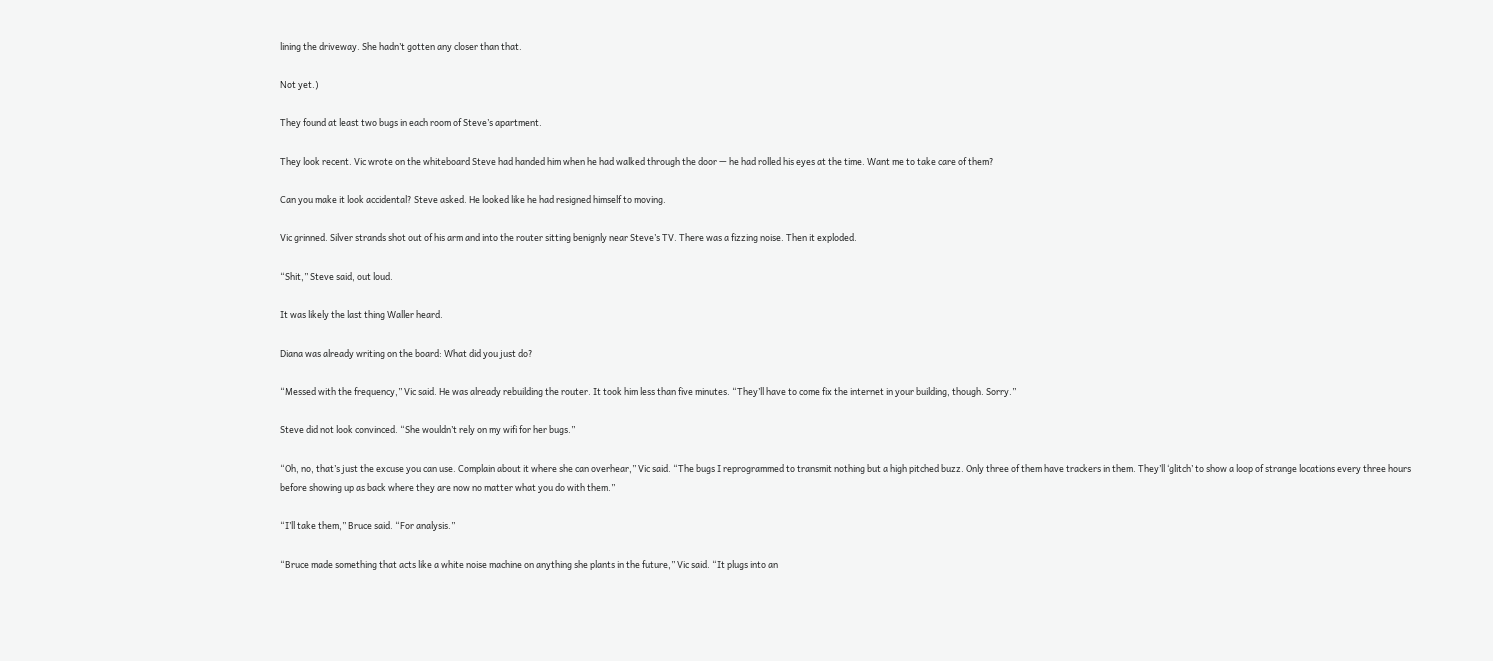lining the driveway. She hadn’t gotten any closer than that.

Not yet.)

They found at least two bugs in each room of Steve’s apartment.

They look recent. Vic wrote on the whiteboard Steve had handed him when he had walked through the door — he had rolled his eyes at the time. Want me to take care of them?

Can you make it look accidental? Steve asked. He looked like he had resigned himself to moving.

Vic grinned. Silver strands shot out of his arm and into the router sitting benignly near Steve’s TV. There was a fizzing noise. Then it exploded.

“Shit,” Steve said, out loud.

It was likely the last thing Waller heard.

Diana was already writing on the board: What did you just do?

“Messed with the frequency,” Vic said. He was already rebuilding the router. It took him less than five minutes. “They’ll have to come fix the internet in your building, though. Sorry.”

Steve did not look convinced. “She wouldn’t rely on my wifi for her bugs.”

“Oh, no, that’s just the excuse you can use. Complain about it where she can overhear,” Vic said. “The bugs I reprogrammed to transmit nothing but a high pitched buzz. Only three of them have trackers in them. They’ll ‘glitch’ to show a loop of strange locations every three hours before showing up as back where they are now no matter what you do with them.”

“I’ll take them,” Bruce said. “For analysis.”

“Bruce made something that acts like a white noise machine on anything she plants in the future,” Vic said. “It plugs into an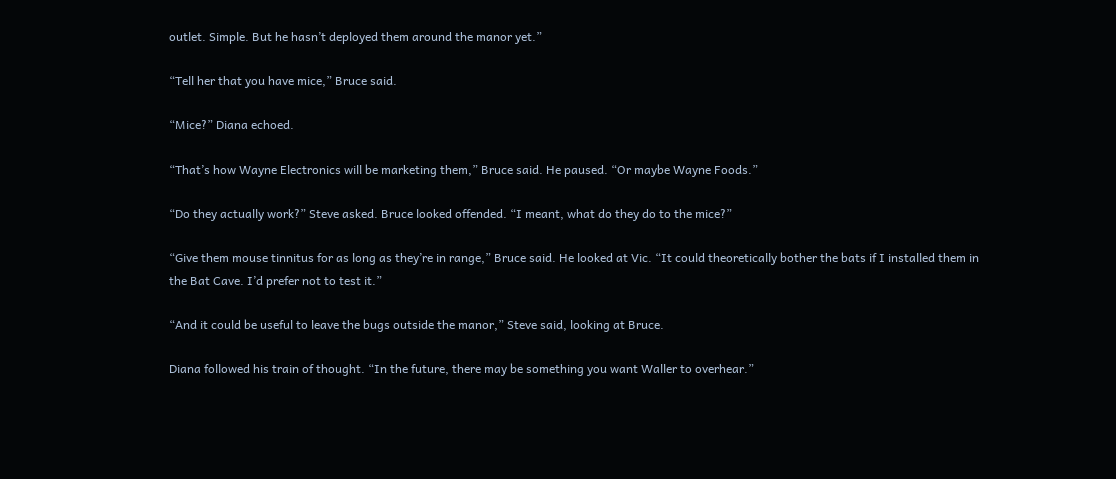outlet. Simple. But he hasn’t deployed them around the manor yet.”

“Tell her that you have mice,” Bruce said.

“Mice?” Diana echoed.

“That’s how Wayne Electronics will be marketing them,” Bruce said. He paused. “Or maybe Wayne Foods.”

“Do they actually work?” Steve asked. Bruce looked offended. “I meant, what do they do to the mice?”

“Give them mouse tinnitus for as long as they’re in range,” Bruce said. He looked at Vic. “It could theoretically bother the bats if I installed them in the Bat Cave. I’d prefer not to test it.”

“And it could be useful to leave the bugs outside the manor,” Steve said, looking at Bruce.

Diana followed his train of thought. “In the future, there may be something you want Waller to overhear.”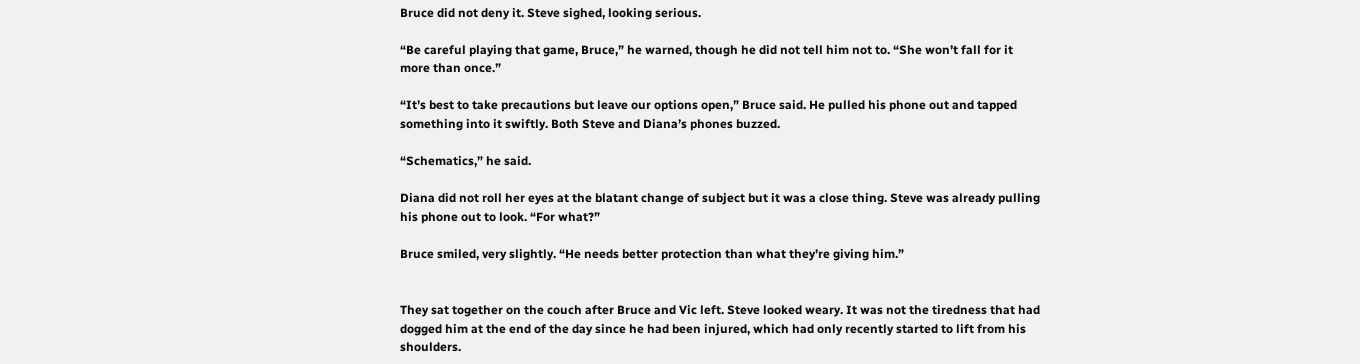Bruce did not deny it. Steve sighed, looking serious.

“Be careful playing that game, Bruce,” he warned, though he did not tell him not to. “She won’t fall for it more than once.”

“It’s best to take precautions but leave our options open,” Bruce said. He pulled his phone out and tapped something into it swiftly. Both Steve and Diana’s phones buzzed.

“Schematics,” he said.

Diana did not roll her eyes at the blatant change of subject but it was a close thing. Steve was already pulling his phone out to look. “For what?”

Bruce smiled, very slightly. “He needs better protection than what they’re giving him.”


They sat together on the couch after Bruce and Vic left. Steve looked weary. It was not the tiredness that had dogged him at the end of the day since he had been injured, which had only recently started to lift from his shoulders.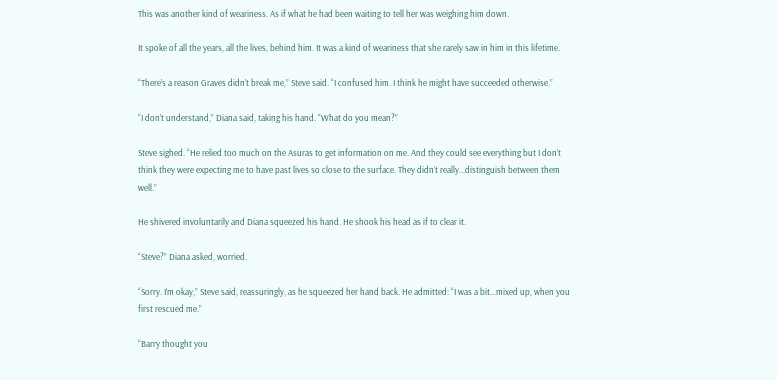This was another kind of weariness. As if what he had been waiting to tell her was weighing him down.

It spoke of all the years, all the lives, behind him. It was a kind of weariness that she rarely saw in him in this lifetime.

“There’s a reason Graves didn’t break me,” Steve said. “I confused him. I think he might have succeeded otherwise.”

“I don’t understand,” Diana said, taking his hand. “What do you mean?”

Steve sighed. “He relied too much on the Asuras to get information on me. And they could see everything but I don’t think they were expecting me to have past lives so close to the surface. They didn’t really...distinguish between them well.”

He shivered involuntarily and Diana squeezed his hand. He shook his head as if to clear it.

“Steve?” Diana asked, worried.

“Sorry. I’m okay,” Steve said, reassuringly, as he squeezed her hand back. He admitted: “I was a bit...mixed up, when you first rescued me.”

“Barry thought you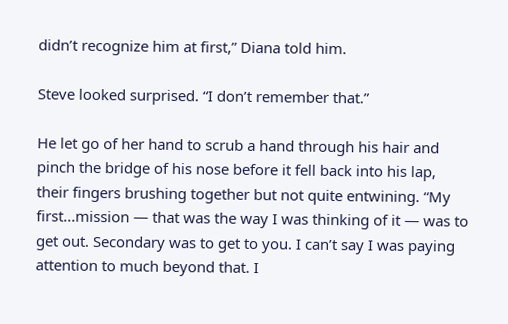didn’t recognize him at first,” Diana told him.

Steve looked surprised. “I don’t remember that.”

He let go of her hand to scrub a hand through his hair and pinch the bridge of his nose before it fell back into his lap, their fingers brushing together but not quite entwining. “My first...mission — that was the way I was thinking of it — was to get out. Secondary was to get to you. I can’t say I was paying attention to much beyond that. I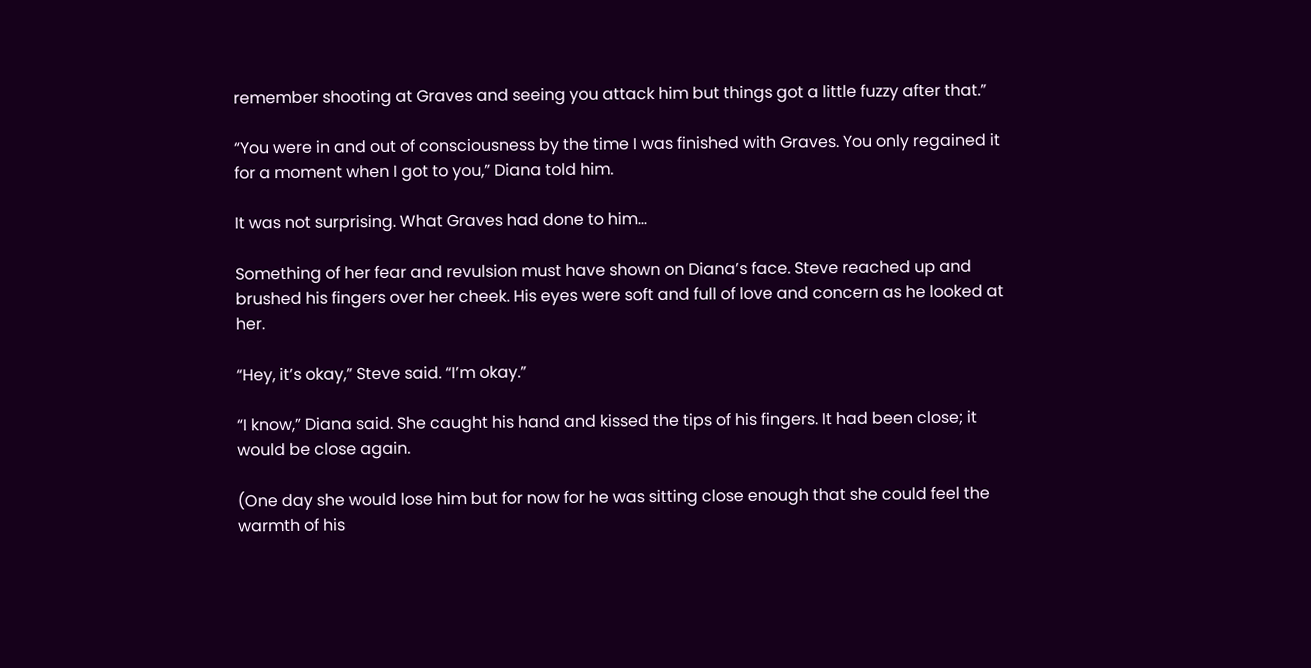remember shooting at Graves and seeing you attack him but things got a little fuzzy after that.”

“You were in and out of consciousness by the time I was finished with Graves. You only regained it for a moment when I got to you,” Diana told him.

It was not surprising. What Graves had done to him...

Something of her fear and revulsion must have shown on Diana’s face. Steve reached up and brushed his fingers over her cheek. His eyes were soft and full of love and concern as he looked at her.

“Hey, it’s okay,” Steve said. “I’m okay.”

“I know,” Diana said. She caught his hand and kissed the tips of his fingers. It had been close; it would be close again.

(One day she would lose him but for now for he was sitting close enough that she could feel the warmth of his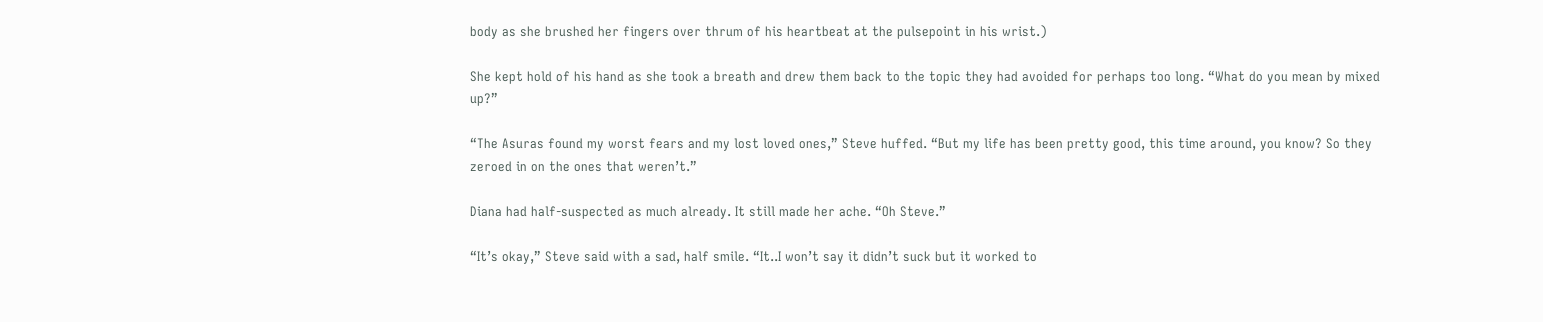body as she brushed her fingers over thrum of his heartbeat at the pulsepoint in his wrist.)

She kept hold of his hand as she took a breath and drew them back to the topic they had avoided for perhaps too long. “What do you mean by mixed up?”

“The Asuras found my worst fears and my lost loved ones,” Steve huffed. “But my life has been pretty good, this time around, you know? So they zeroed in on the ones that weren’t.”

Diana had half-suspected as much already. It still made her ache. “Oh Steve.”

“It’s okay,” Steve said with a sad, half smile. “It..I won’t say it didn’t suck but it worked to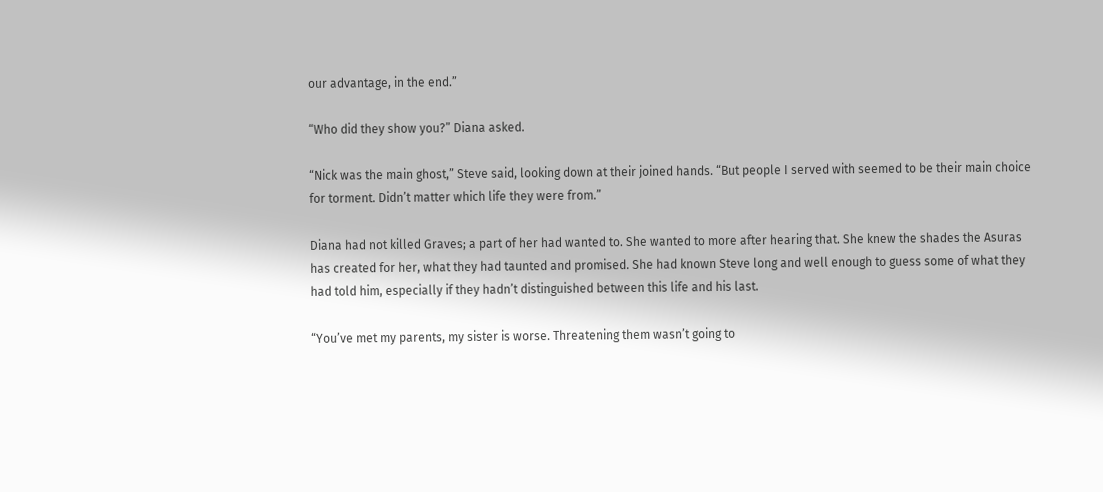our advantage, in the end.”

“Who did they show you?” Diana asked.

“Nick was the main ghost,” Steve said, looking down at their joined hands. “But people I served with seemed to be their main choice for torment. Didn’t matter which life they were from.”

Diana had not killed Graves; a part of her had wanted to. She wanted to more after hearing that. She knew the shades the Asuras has created for her, what they had taunted and promised. She had known Steve long and well enough to guess some of what they had told him, especially if they hadn’t distinguished between this life and his last.

“You’ve met my parents, my sister is worse. Threatening them wasn’t going to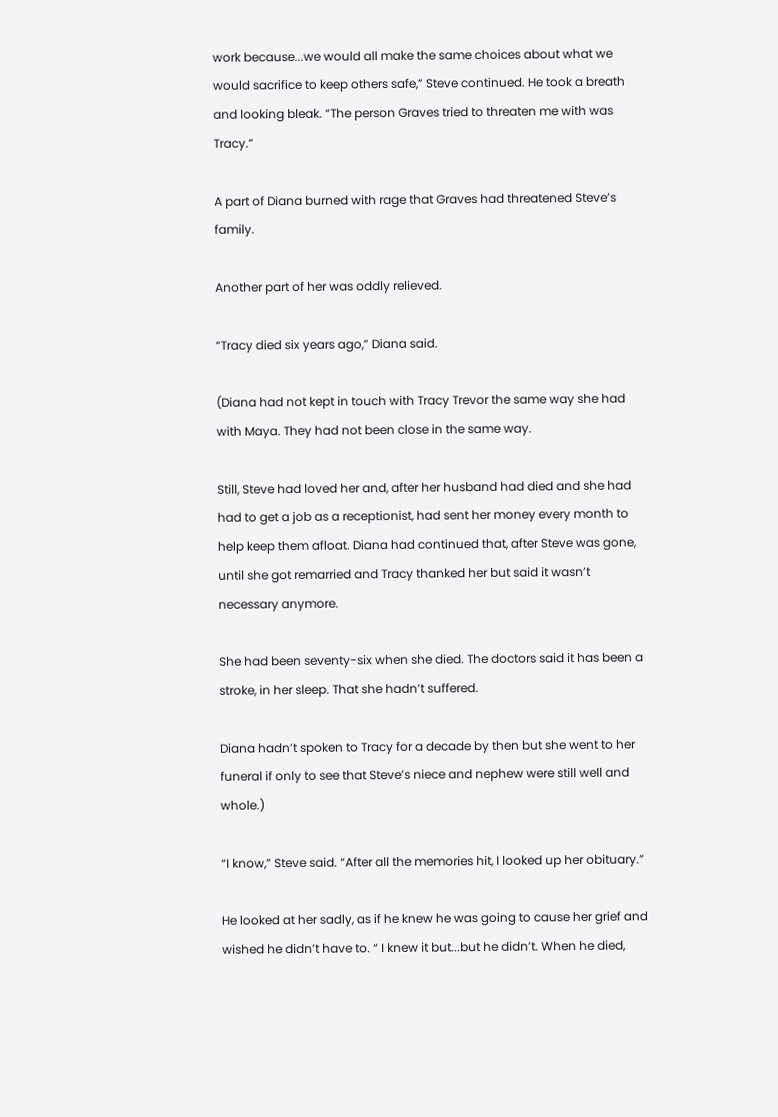work because...we would all make the same choices about what we would sacrifice to keep others safe,” Steve continued. He took a breath and looking bleak. “The person Graves tried to threaten me with was Tracy.”

A part of Diana burned with rage that Graves had threatened Steve’s family.

Another part of her was oddly relieved.

“Tracy died six years ago,” Diana said.

(Diana had not kept in touch with Tracy Trevor the same way she had with Maya. They had not been close in the same way.

Still, Steve had loved her and, after her husband had died and she had had to get a job as a receptionist, had sent her money every month to help keep them afloat. Diana had continued that, after Steve was gone, until she got remarried and Tracy thanked her but said it wasn’t necessary anymore.

She had been seventy-six when she died. The doctors said it has been a stroke, in her sleep. That she hadn’t suffered.

Diana hadn’t spoken to Tracy for a decade by then but she went to her funeral if only to see that Steve’s niece and nephew were still well and whole.)

“I know,” Steve said. “After all the memories hit, I looked up her obituary.”

He looked at her sadly, as if he knew he was going to cause her grief and wished he didn’t have to. “ I knew it but...but he didn’t. When he died,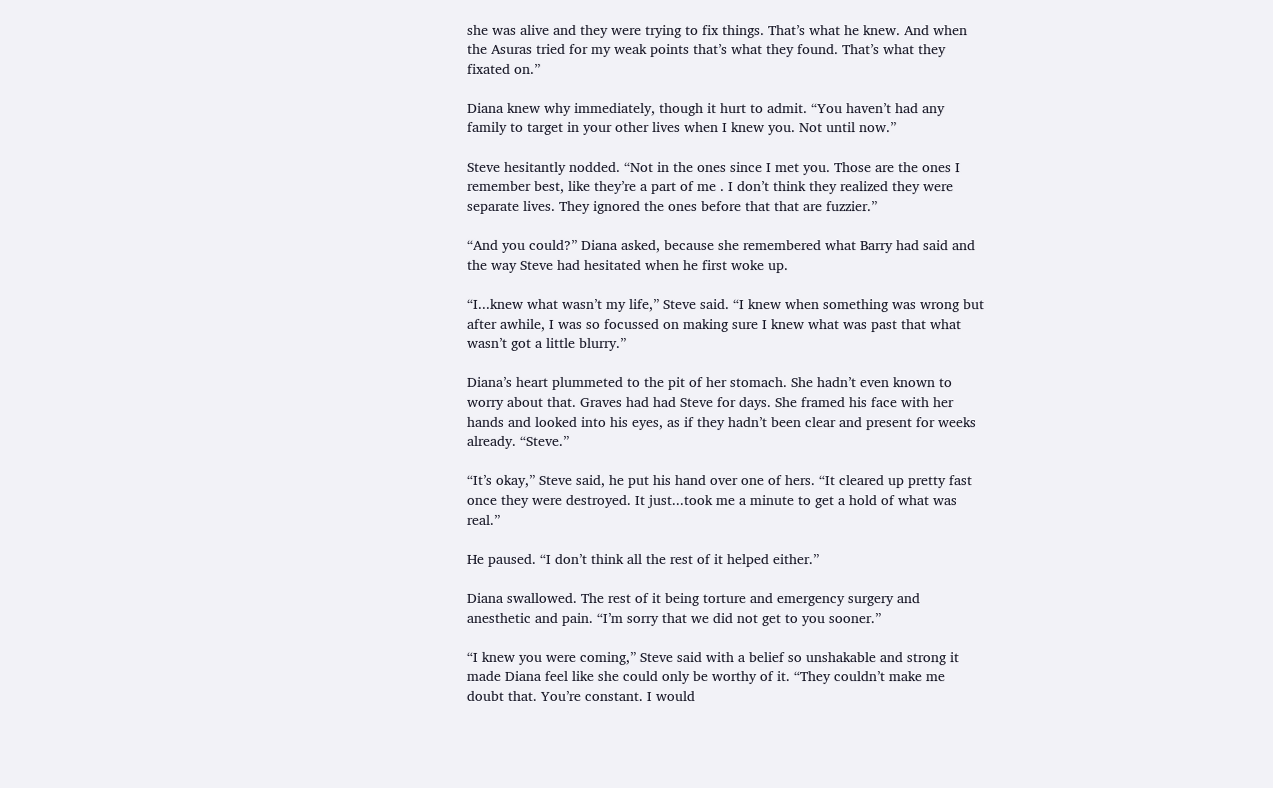she was alive and they were trying to fix things. That’s what he knew. And when the Asuras tried for my weak points that’s what they found. That’s what they fixated on.”

Diana knew why immediately, though it hurt to admit. “You haven’t had any family to target in your other lives when I knew you. Not until now.”

Steve hesitantly nodded. “Not in the ones since I met you. Those are the ones I remember best, like they’re a part of me . I don’t think they realized they were separate lives. They ignored the ones before that that are fuzzier.”

“And you could?” Diana asked, because she remembered what Barry had said and the way Steve had hesitated when he first woke up.

“I...knew what wasn’t my life,” Steve said. “I knew when something was wrong but after awhile, I was so focussed on making sure I knew what was past that what wasn’t got a little blurry.”

Diana’s heart plummeted to the pit of her stomach. She hadn’t even known to worry about that. Graves had had Steve for days. She framed his face with her hands and looked into his eyes, as if they hadn’t been clear and present for weeks already. “Steve.”

“It’s okay,” Steve said, he put his hand over one of hers. “It cleared up pretty fast once they were destroyed. It just...took me a minute to get a hold of what was real.”

He paused. “I don’t think all the rest of it helped either.”

Diana swallowed. The rest of it being torture and emergency surgery and anesthetic and pain. “I’m sorry that we did not get to you sooner.”

“I knew you were coming,” Steve said with a belief so unshakable and strong it made Diana feel like she could only be worthy of it. “They couldn’t make me doubt that. You’re constant. I would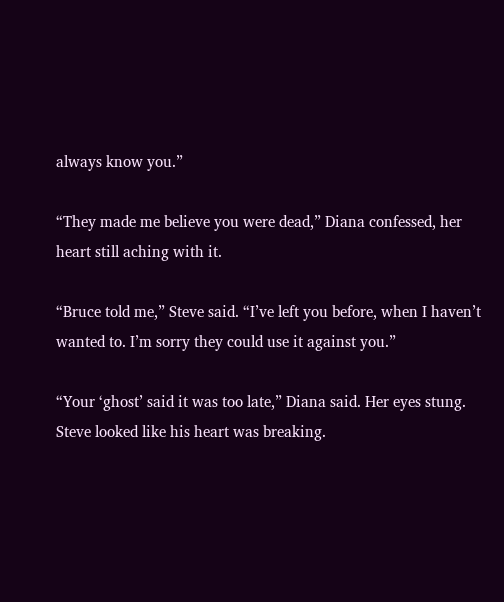always know you.”

“They made me believe you were dead,” Diana confessed, her heart still aching with it.

“Bruce told me,” Steve said. “I’ve left you before, when I haven’t wanted to. I’m sorry they could use it against you.”

“Your ‘ghost’ said it was too late,” Diana said. Her eyes stung. Steve looked like his heart was breaking.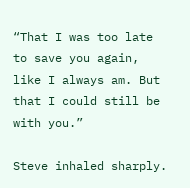“That I was too late to save you again, like I always am. But that I could still be with you.”

Steve inhaled sharply.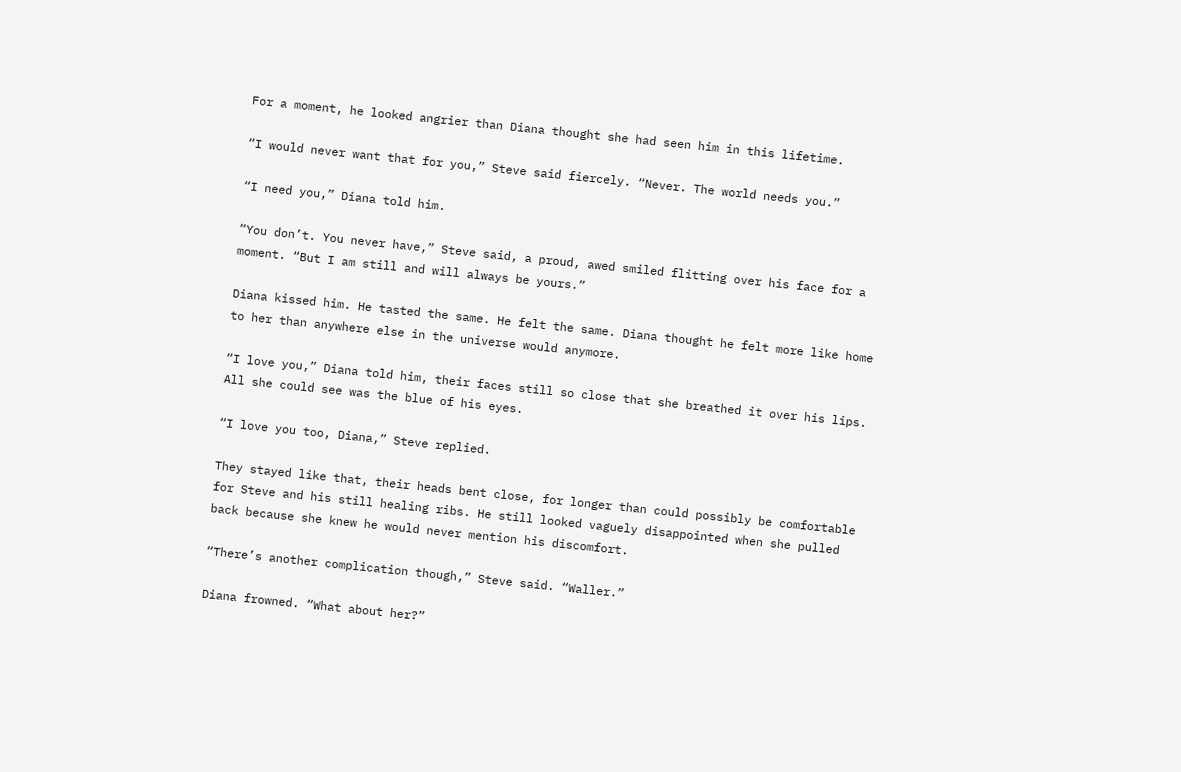For a moment, he looked angrier than Diana thought she had seen him in this lifetime.

“I would never want that for you,” Steve said fiercely. “Never. The world needs you.”

“I need you,” Diana told him.

“You don’t. You never have,” Steve said, a proud, awed smiled flitting over his face for a moment. “But I am still and will always be yours.”

Diana kissed him. He tasted the same. He felt the same. Diana thought he felt more like home to her than anywhere else in the universe would anymore.

“I love you,” Diana told him, their faces still so close that she breathed it over his lips. All she could see was the blue of his eyes.

“I love you too, Diana,” Steve replied.

They stayed like that, their heads bent close, for longer than could possibly be comfortable for Steve and his still healing ribs. He still looked vaguely disappointed when she pulled back because she knew he would never mention his discomfort.

“There’s another complication though,” Steve said. “Waller.”

Diana frowned. “What about her?”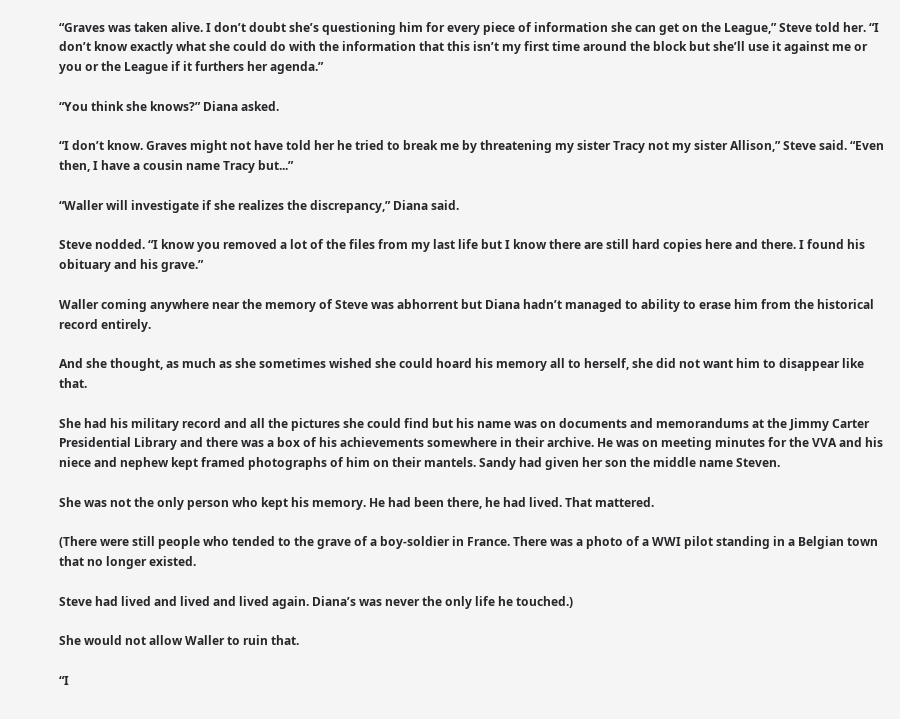“Graves was taken alive. I don’t doubt she’s questioning him for every piece of information she can get on the League,” Steve told her. “I don’t know exactly what she could do with the information that this isn’t my first time around the block but she’ll use it against me or you or the League if it furthers her agenda.”

“You think she knows?” Diana asked.

“I don’t know. Graves might not have told her he tried to break me by threatening my sister Tracy not my sister Allison,” Steve said. “Even then, I have a cousin name Tracy but...”

“Waller will investigate if she realizes the discrepancy,” Diana said.

Steve nodded. “I know you removed a lot of the files from my last life but I know there are still hard copies here and there. I found his obituary and his grave.”

Waller coming anywhere near the memory of Steve was abhorrent but Diana hadn’t managed to ability to erase him from the historical record entirely.

And she thought, as much as she sometimes wished she could hoard his memory all to herself, she did not want him to disappear like that.

She had his military record and all the pictures she could find but his name was on documents and memorandums at the Jimmy Carter Presidential Library and there was a box of his achievements somewhere in their archive. He was on meeting minutes for the VVA and his niece and nephew kept framed photographs of him on their mantels. Sandy had given her son the middle name Steven.

She was not the only person who kept his memory. He had been there, he had lived. That mattered.

(There were still people who tended to the grave of a boy-soldier in France. There was a photo of a WWI pilot standing in a Belgian town that no longer existed.

Steve had lived and lived and lived again. Diana’s was never the only life he touched.)

She would not allow Waller to ruin that.

“I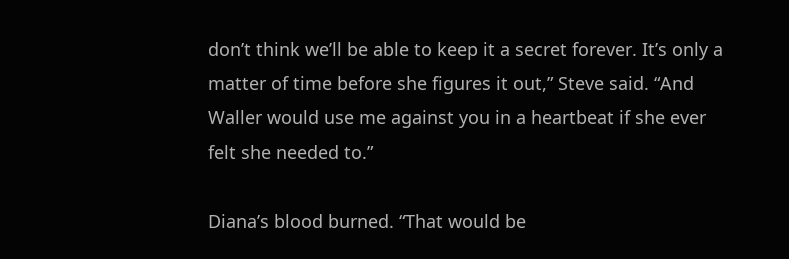don’t think we’ll be able to keep it a secret forever. It’s only a matter of time before she figures it out,” Steve said. “And Waller would use me against you in a heartbeat if she ever felt she needed to.”

Diana’s blood burned. “That would be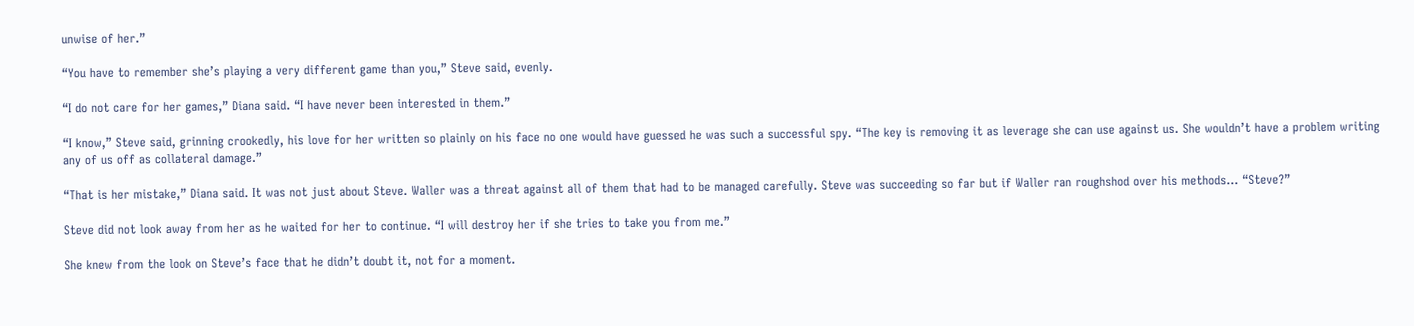unwise of her.”

“You have to remember she’s playing a very different game than you,” Steve said, evenly.

“I do not care for her games,” Diana said. “I have never been interested in them.”

“I know,” Steve said, grinning crookedly, his love for her written so plainly on his face no one would have guessed he was such a successful spy. “The key is removing it as leverage she can use against us. She wouldn’t have a problem writing any of us off as collateral damage.”

“That is her mistake,” Diana said. It was not just about Steve. Waller was a threat against all of them that had to be managed carefully. Steve was succeeding so far but if Waller ran roughshod over his methods... “Steve?”

Steve did not look away from her as he waited for her to continue. “I will destroy her if she tries to take you from me.”

She knew from the look on Steve’s face that he didn’t doubt it, not for a moment.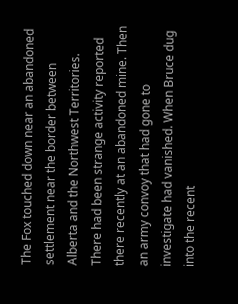The Fox touched down near an abandoned settlement near the border between Alberta and the Northwest Territories. There had been strange activity reported there recently at an abandoned mine. Then an army convoy that had gone to investigate had vanished. When Bruce dug into the recent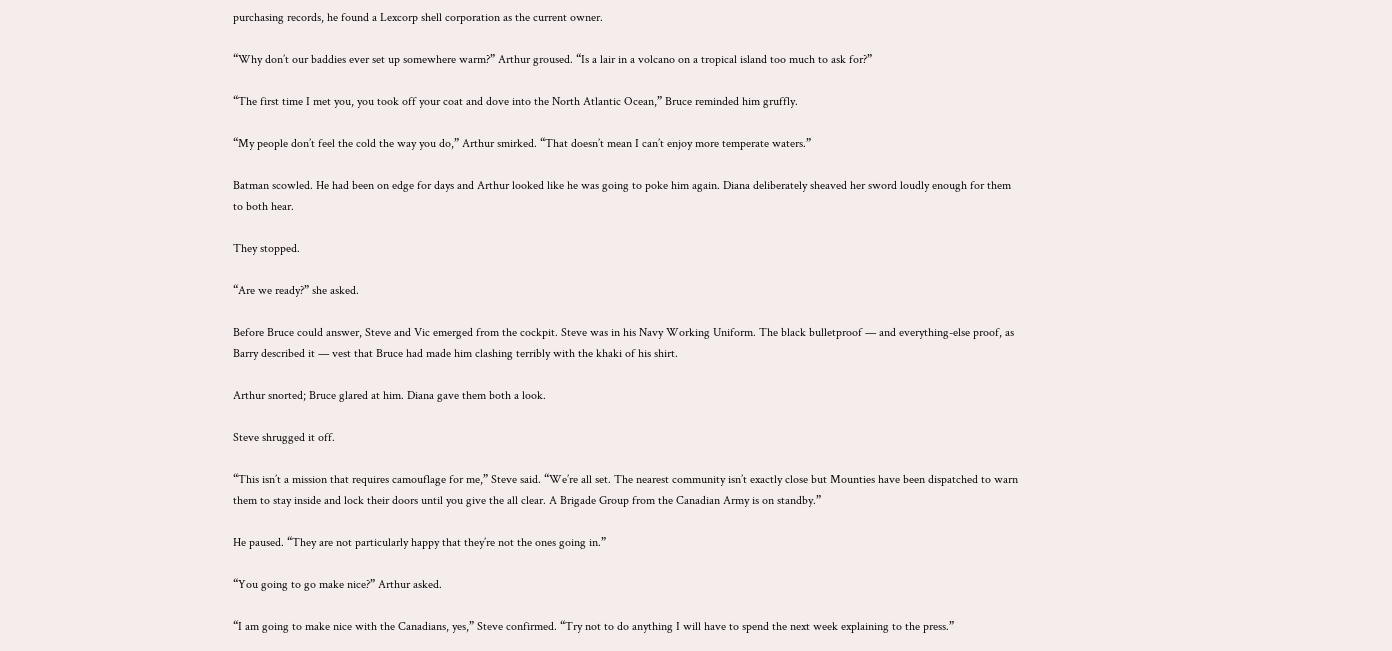purchasing records, he found a Lexcorp shell corporation as the current owner.

“Why don’t our baddies ever set up somewhere warm?” Arthur groused. “Is a lair in a volcano on a tropical island too much to ask for?”

“The first time I met you, you took off your coat and dove into the North Atlantic Ocean,” Bruce reminded him gruffly.

“My people don’t feel the cold the way you do,” Arthur smirked. “That doesn’t mean I can’t enjoy more temperate waters.”

Batman scowled. He had been on edge for days and Arthur looked like he was going to poke him again. Diana deliberately sheaved her sword loudly enough for them to both hear.

They stopped.

“Are we ready?” she asked.

Before Bruce could answer, Steve and Vic emerged from the cockpit. Steve was in his Navy Working Uniform. The black bulletproof — and everything-else proof, as Barry described it — vest that Bruce had made him clashing terribly with the khaki of his shirt.

Arthur snorted; Bruce glared at him. Diana gave them both a look.

Steve shrugged it off.

“This isn’t a mission that requires camouflage for me,” Steve said. “We’re all set. The nearest community isn’t exactly close but Mounties have been dispatched to warn them to stay inside and lock their doors until you give the all clear. A Brigade Group from the Canadian Army is on standby.”

He paused. “They are not particularly happy that they’re not the ones going in.”

“You going to go make nice?” Arthur asked.

“I am going to make nice with the Canadians, yes,” Steve confirmed. “Try not to do anything I will have to spend the next week explaining to the press.”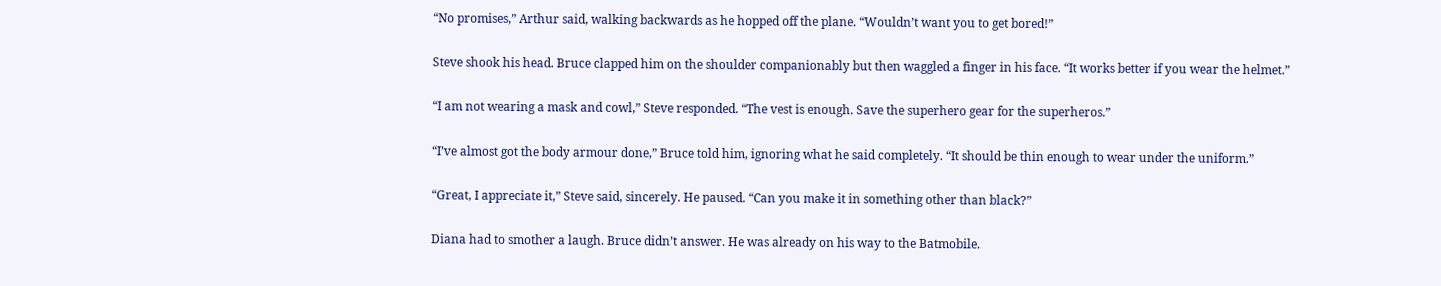“No promises,” Arthur said, walking backwards as he hopped off the plane. “Wouldn’t want you to get bored!”

Steve shook his head. Bruce clapped him on the shoulder companionably but then waggled a finger in his face. “It works better if you wear the helmet.”

“I am not wearing a mask and cowl,” Steve responded. “The vest is enough. Save the superhero gear for the superheros.”

“I’ve almost got the body armour done,” Bruce told him, ignoring what he said completely. “It should be thin enough to wear under the uniform.”

“Great, I appreciate it,” Steve said, sincerely. He paused. “Can you make it in something other than black?”

Diana had to smother a laugh. Bruce didn’t answer. He was already on his way to the Batmobile.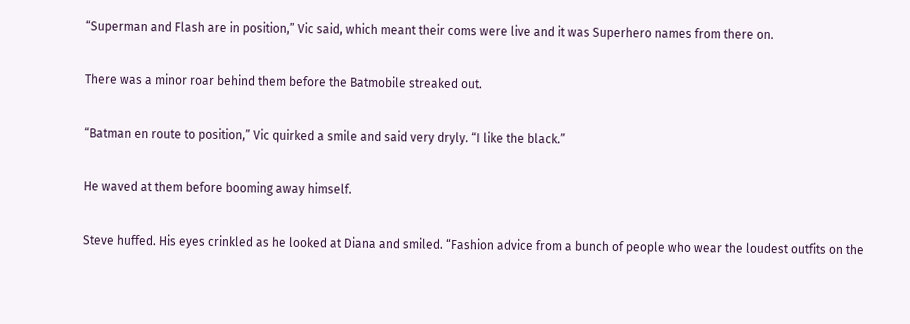“Superman and Flash are in position,” Vic said, which meant their coms were live and it was Superhero names from there on.

There was a minor roar behind them before the Batmobile streaked out.

“Batman en route to position,” Vic quirked a smile and said very dryly. “I like the black.”

He waved at them before booming away himself.

Steve huffed. His eyes crinkled as he looked at Diana and smiled. “Fashion advice from a bunch of people who wear the loudest outfits on the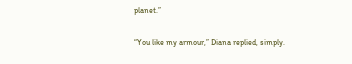planet.”

“You like my armour,” Diana replied, simply.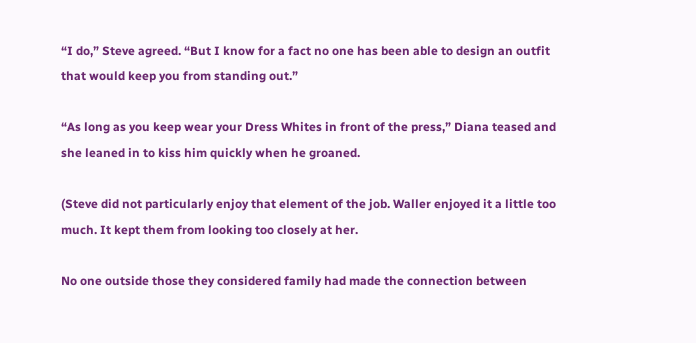“I do,” Steve agreed. “But I know for a fact no one has been able to design an outfit that would keep you from standing out.”

“As long as you keep wear your Dress Whites in front of the press,” Diana teased and she leaned in to kiss him quickly when he groaned.

(Steve did not particularly enjoy that element of the job. Waller enjoyed it a little too much. It kept them from looking too closely at her.

No one outside those they considered family had made the connection between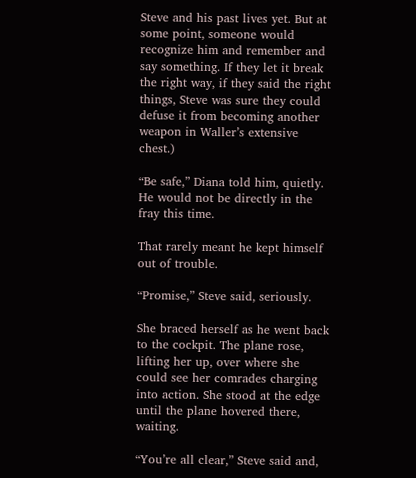Steve and his past lives yet. But at some point, someone would recognize him and remember and say something. If they let it break the right way, if they said the right things, Steve was sure they could defuse it from becoming another weapon in Waller’s extensive chest.)

“Be safe,” Diana told him, quietly. He would not be directly in the fray this time.

That rarely meant he kept himself out of trouble.

“Promise,” Steve said, seriously.

She braced herself as he went back to the cockpit. The plane rose, lifting her up, over where she could see her comrades charging into action. She stood at the edge until the plane hovered there, waiting.

“You’re all clear,” Steve said and,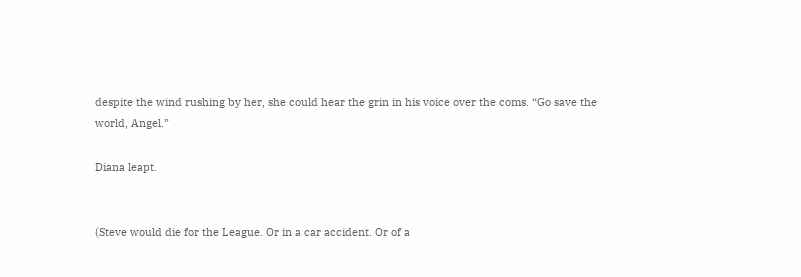despite the wind rushing by her, she could hear the grin in his voice over the coms. “Go save the world, Angel.”

Diana leapt.


(Steve would die for the League. Or in a car accident. Or of a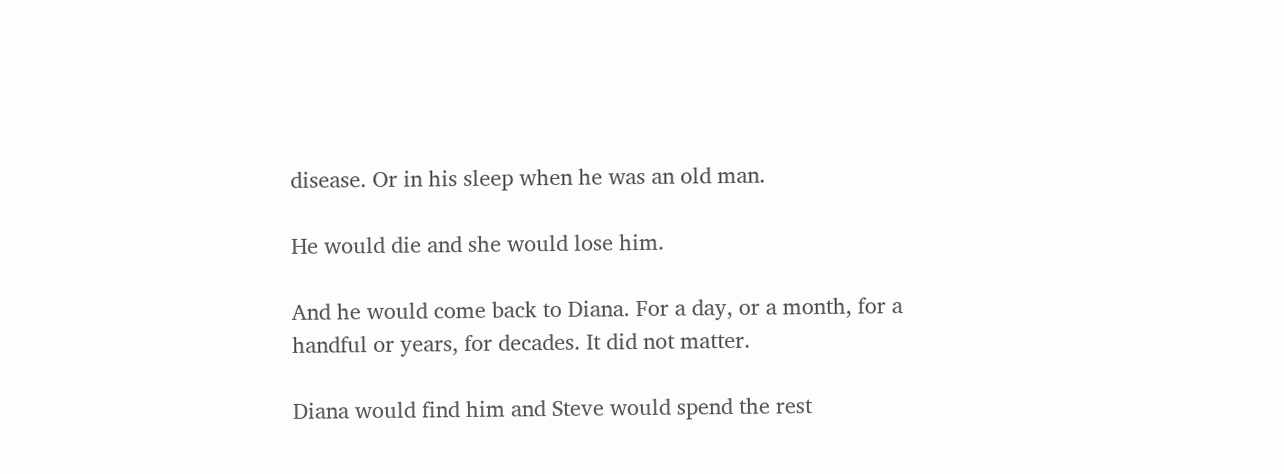disease. Or in his sleep when he was an old man.

He would die and she would lose him.

And he would come back to Diana. For a day, or a month, for a handful or years, for decades. It did not matter.

Diana would find him and Steve would spend the rest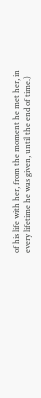of his life with her, from the moment he met her, in every lifetime he was given, until the end of time.)